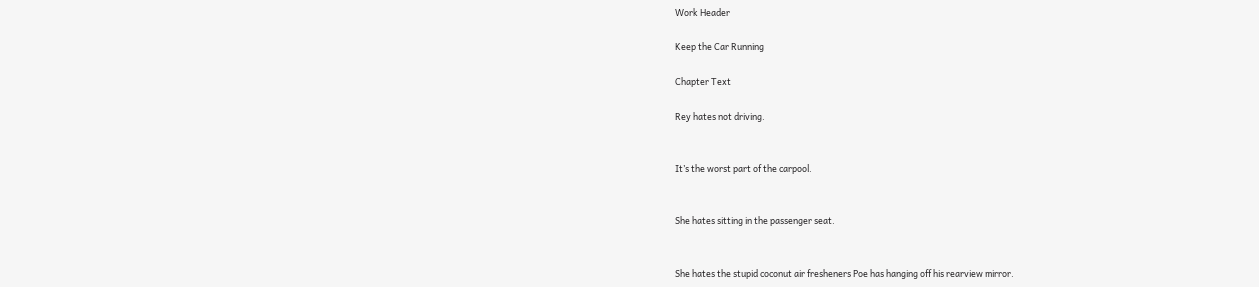Work Header

Keep the Car Running

Chapter Text

Rey hates not driving.


It’s the worst part of the carpool.


She hates sitting in the passenger seat.


She hates the stupid coconut air fresheners Poe has hanging off his rearview mirror.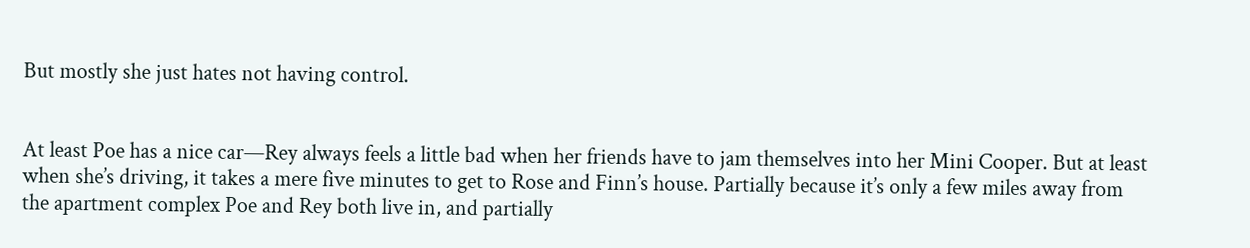But mostly she just hates not having control.


At least Poe has a nice car—Rey always feels a little bad when her friends have to jam themselves into her Mini Cooper. But at least when she’s driving, it takes a mere five minutes to get to Rose and Finn’s house. Partially because it’s only a few miles away from the apartment complex Poe and Rey both live in, and partially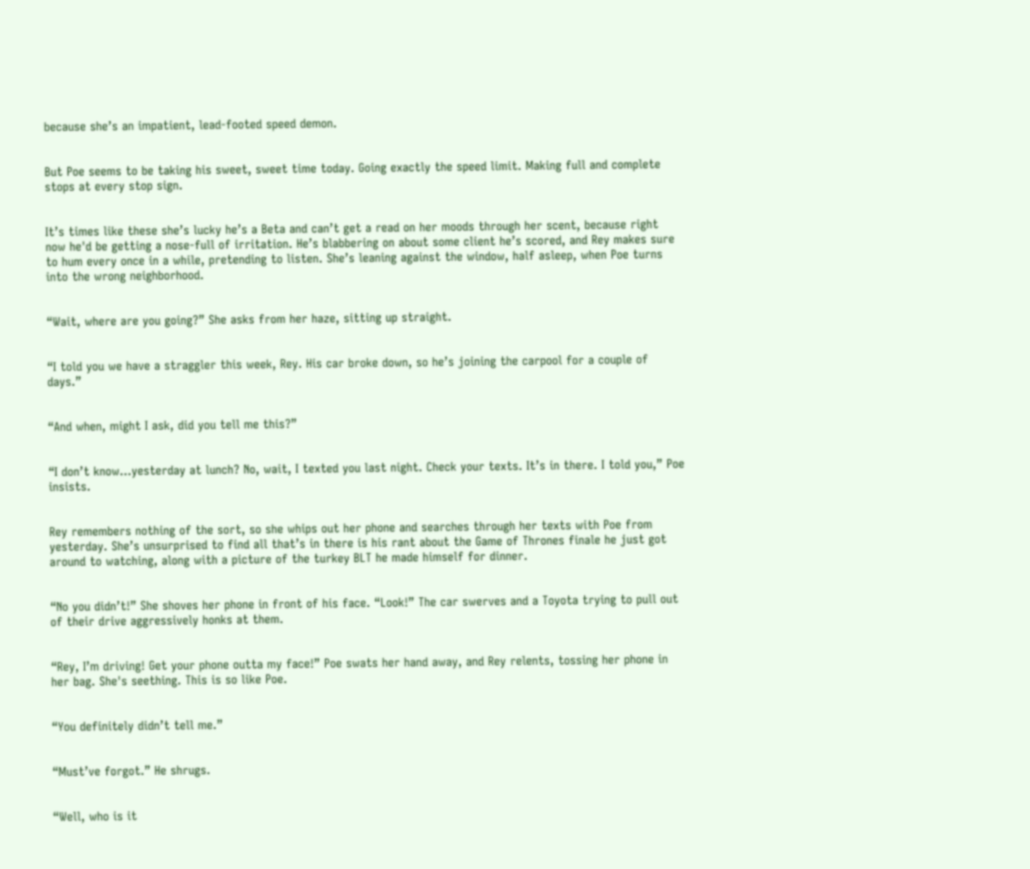because she’s an impatient, lead-footed speed demon.


But Poe seems to be taking his sweet, sweet time today. Going exactly the speed limit. Making full and complete stops at every stop sign.


It’s times like these she’s lucky he’s a Beta and can’t get a read on her moods through her scent, because right now he'd be getting a nose-full of irritation. He’s blabbering on about some client he’s scored, and Rey makes sure to hum every once in a while, pretending to listen. She’s leaning against the window, half asleep, when Poe turns into the wrong neighborhood.


“Wait, where are you going?” She asks from her haze, sitting up straight.


“I told you we have a straggler this week, Rey. His car broke down, so he’s joining the carpool for a couple of days.”


“And when, might I ask, did you tell me this?”


“I don’t know…yesterday at lunch? No, wait, I texted you last night. Check your texts. It’s in there. I told you,” Poe insists.


Rey remembers nothing of the sort, so she whips out her phone and searches through her texts with Poe from yesterday. She’s unsurprised to find all that’s in there is his rant about the Game of Thrones finale he just got around to watching, along with a picture of the turkey BLT he made himself for dinner.


“No you didn’t!” She shoves her phone in front of his face. “Look!” The car swerves and a Toyota trying to pull out of their drive aggressively honks at them.


“Rey, I’m driving! Get your phone outta my face!” Poe swats her hand away, and Rey relents, tossing her phone in her bag. She's seething. This is so like Poe.


“You definitely didn’t tell me.”


“Must’ve forgot.” He shrugs.


“Well, who is it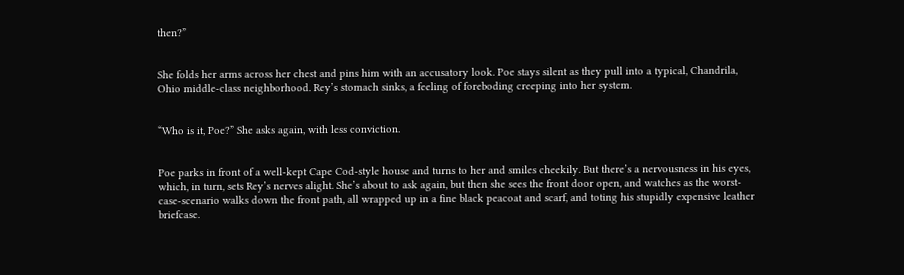then?”


She folds her arms across her chest and pins him with an accusatory look. Poe stays silent as they pull into a typical, Chandrila, Ohio middle-class neighborhood. Rey’s stomach sinks, a feeling of foreboding creeping into her system.


“Who is it, Poe?” She asks again, with less conviction.


Poe parks in front of a well-kept Cape Cod-style house and turns to her and smiles cheekily. But there’s a nervousness in his eyes, which, in turn, sets Rey’s nerves alight. She’s about to ask again, but then she sees the front door open, and watches as the worst-case-scenario walks down the front path, all wrapped up in a fine black peacoat and scarf, and toting his stupidly expensive leather briefcase.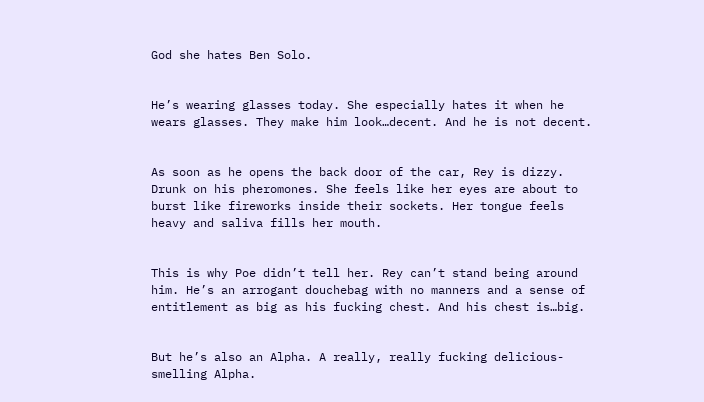God she hates Ben Solo.


He’s wearing glasses today. She especially hates it when he wears glasses. They make him look…decent. And he is not decent.


As soon as he opens the back door of the car, Rey is dizzy. Drunk on his pheromones. She feels like her eyes are about to burst like fireworks inside their sockets. Her tongue feels heavy and saliva fills her mouth.


This is why Poe didn’t tell her. Rey can’t stand being around him. He’s an arrogant douchebag with no manners and a sense of entitlement as big as his fucking chest. And his chest is…big.


But he’s also an Alpha. A really, really fucking delicious-smelling Alpha.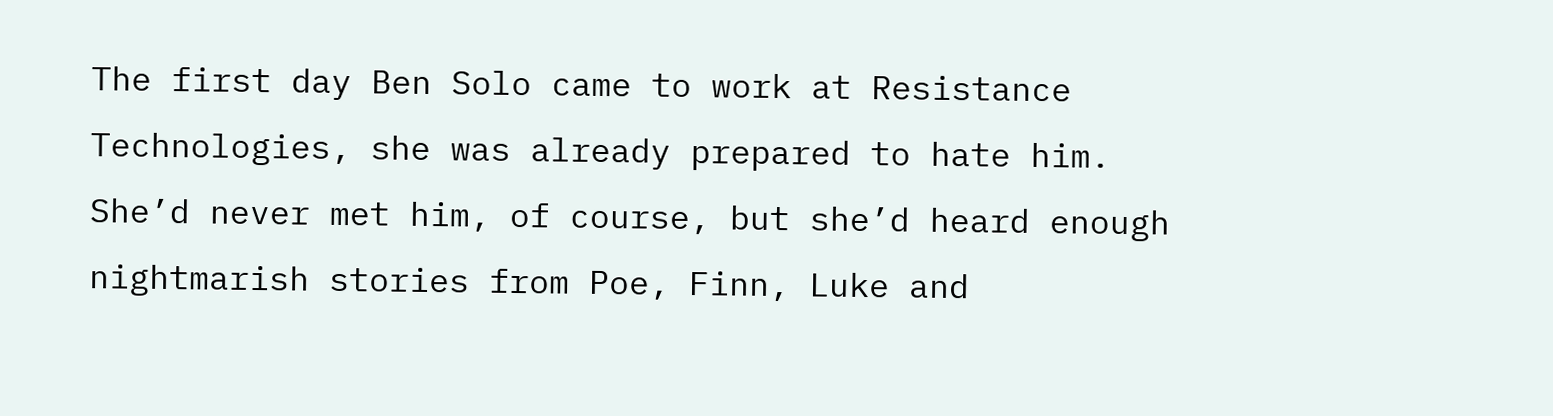The first day Ben Solo came to work at Resistance Technologies, she was already prepared to hate him. She’d never met him, of course, but she’d heard enough nightmarish stories from Poe, Finn, Luke and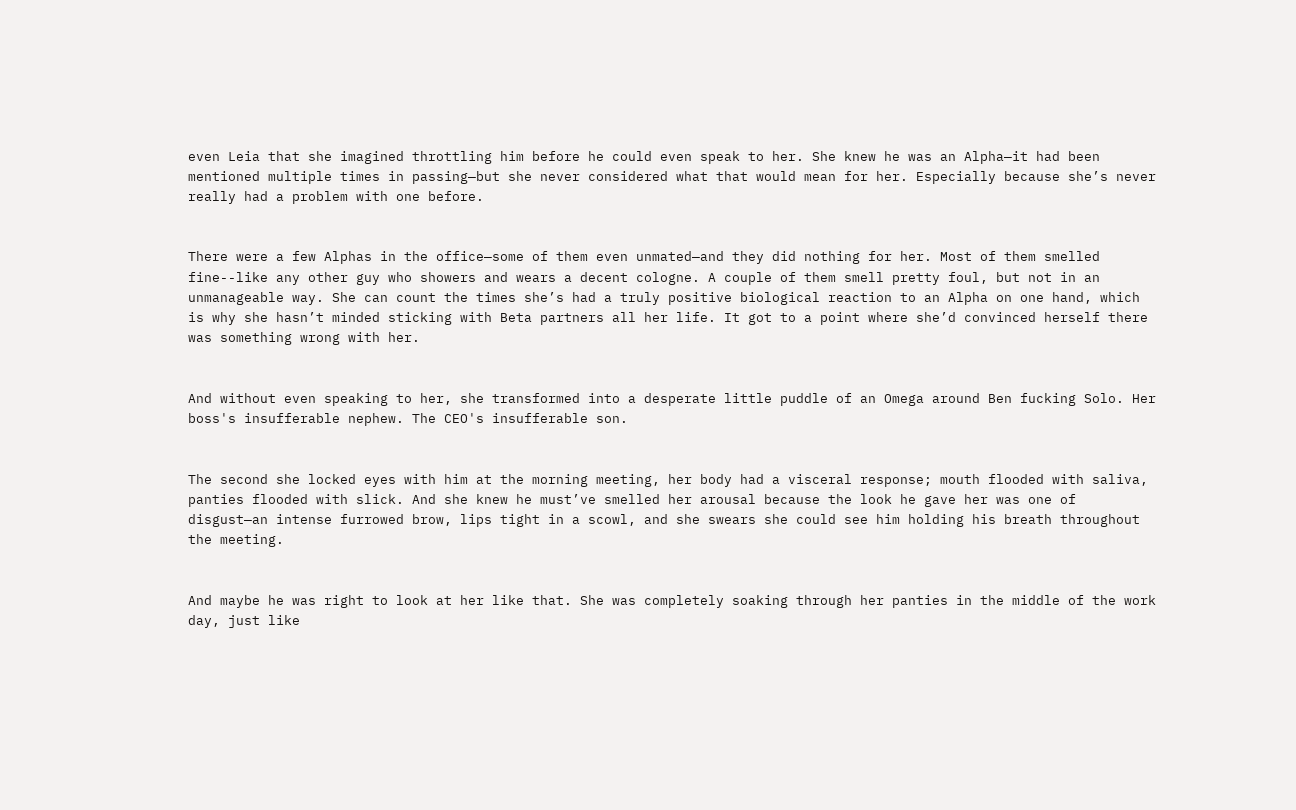even Leia that she imagined throttling him before he could even speak to her. She knew he was an Alpha—it had been mentioned multiple times in passing—but she never considered what that would mean for her. Especially because she’s never really had a problem with one before.


There were a few Alphas in the office—some of them even unmated—and they did nothing for her. Most of them smelled fine--like any other guy who showers and wears a decent cologne. A couple of them smell pretty foul, but not in an unmanageable way. She can count the times she’s had a truly positive biological reaction to an Alpha on one hand, which is why she hasn’t minded sticking with Beta partners all her life. It got to a point where she’d convinced herself there was something wrong with her.


And without even speaking to her, she transformed into a desperate little puddle of an Omega around Ben fucking Solo. Her boss's insufferable nephew. The CEO's insufferable son.


The second she locked eyes with him at the morning meeting, her body had a visceral response; mouth flooded with saliva, panties flooded with slick. And she knew he must’ve smelled her arousal because the look he gave her was one of disgust—an intense furrowed brow, lips tight in a scowl, and she swears she could see him holding his breath throughout the meeting.


And maybe he was right to look at her like that. She was completely soaking through her panties in the middle of the work day, just like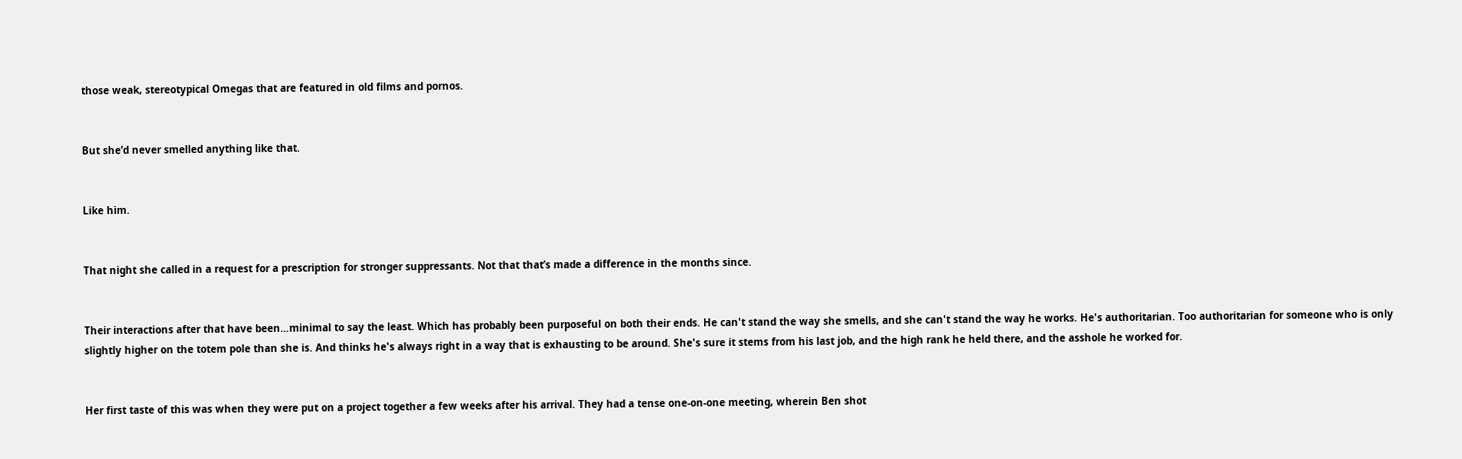those weak, stereotypical Omegas that are featured in old films and pornos.


But she’d never smelled anything like that.


Like him.


That night she called in a request for a prescription for stronger suppressants. Not that that’s made a difference in the months since.


Their interactions after that have been…minimal to say the least. Which has probably been purposeful on both their ends. He can't stand the way she smells, and she can't stand the way he works. He's authoritarian. Too authoritarian for someone who is only slightly higher on the totem pole than she is. And thinks he's always right in a way that is exhausting to be around. She's sure it stems from his last job, and the high rank he held there, and the asshole he worked for.


Her first taste of this was when they were put on a project together a few weeks after his arrival. They had a tense one-on-one meeting, wherein Ben shot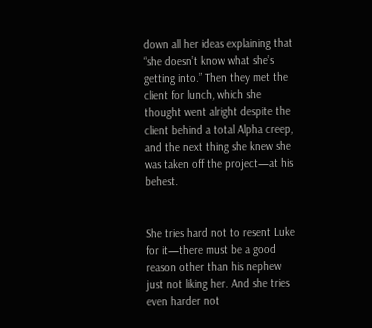down all her ideas explaining that “she doesn’t know what she’s getting into.” Then they met the client for lunch, which she thought went alright despite the client behind a total Alpha creep, and the next thing she knew she was taken off the project—at his behest.


She tries hard not to resent Luke for it—there must be a good reason other than his nephew just not liking her. And she tries even harder not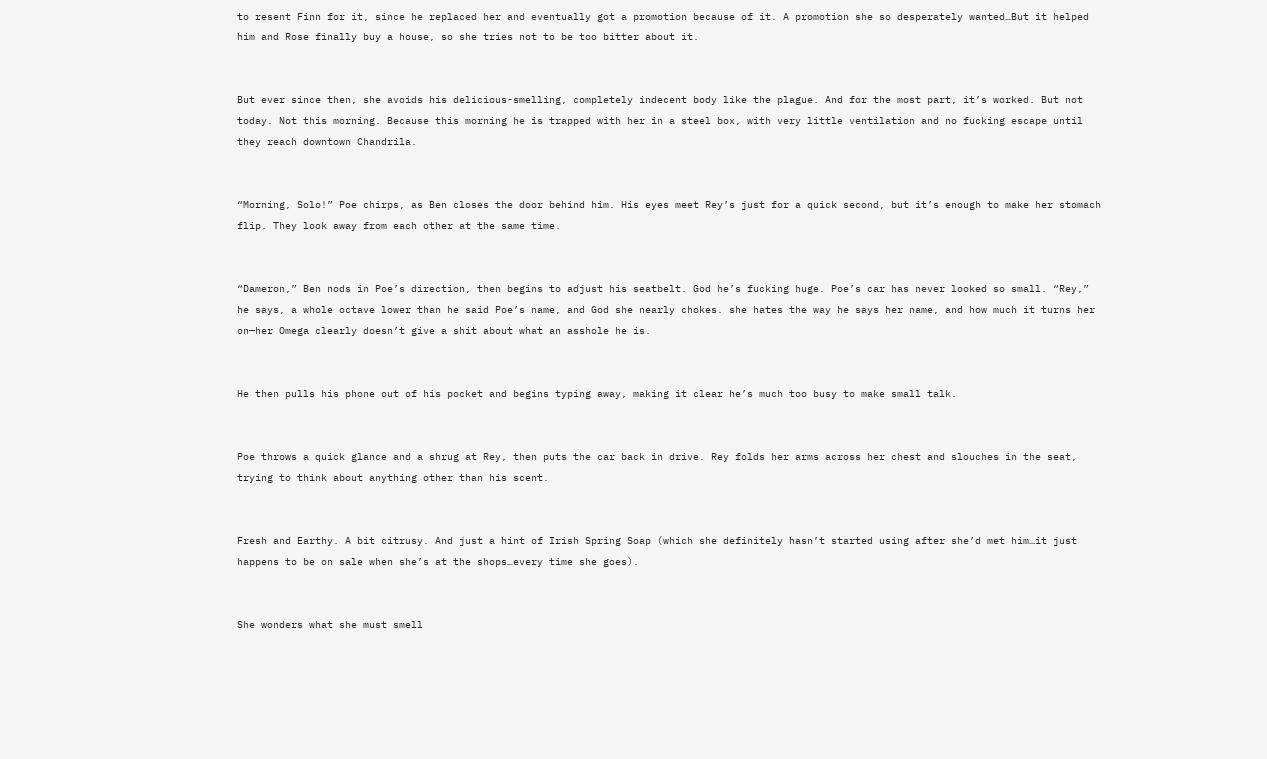to resent Finn for it, since he replaced her and eventually got a promotion because of it. A promotion she so desperately wanted…But it helped him and Rose finally buy a house, so she tries not to be too bitter about it.


But ever since then, she avoids his delicious-smelling, completely indecent body like the plague. And for the most part, it’s worked. But not today. Not this morning. Because this morning he is trapped with her in a steel box, with very little ventilation and no fucking escape until they reach downtown Chandrila.


“Morning, Solo!” Poe chirps, as Ben closes the door behind him. His eyes meet Rey’s just for a quick second, but it’s enough to make her stomach flip. They look away from each other at the same time.


“Dameron,” Ben nods in Poe’s direction, then begins to adjust his seatbelt. God he’s fucking huge. Poe’s car has never looked so small. “Rey,” he says, a whole octave lower than he said Poe’s name, and God she nearly chokes. she hates the way he says her name, and how much it turns her on—her Omega clearly doesn’t give a shit about what an asshole he is.


He then pulls his phone out of his pocket and begins typing away, making it clear he’s much too busy to make small talk.


Poe throws a quick glance and a shrug at Rey, then puts the car back in drive. Rey folds her arms across her chest and slouches in the seat, trying to think about anything other than his scent.


Fresh and Earthy. A bit citrusy. And just a hint of Irish Spring Soap (which she definitely hasn’t started using after she’d met him…it just happens to be on sale when she’s at the shops…every time she goes).


She wonders what she must smell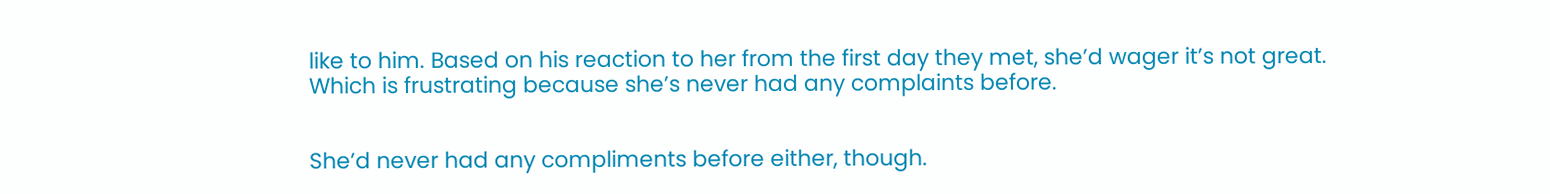like to him. Based on his reaction to her from the first day they met, she’d wager it’s not great. Which is frustrating because she’s never had any complaints before.


She’d never had any compliments before either, though.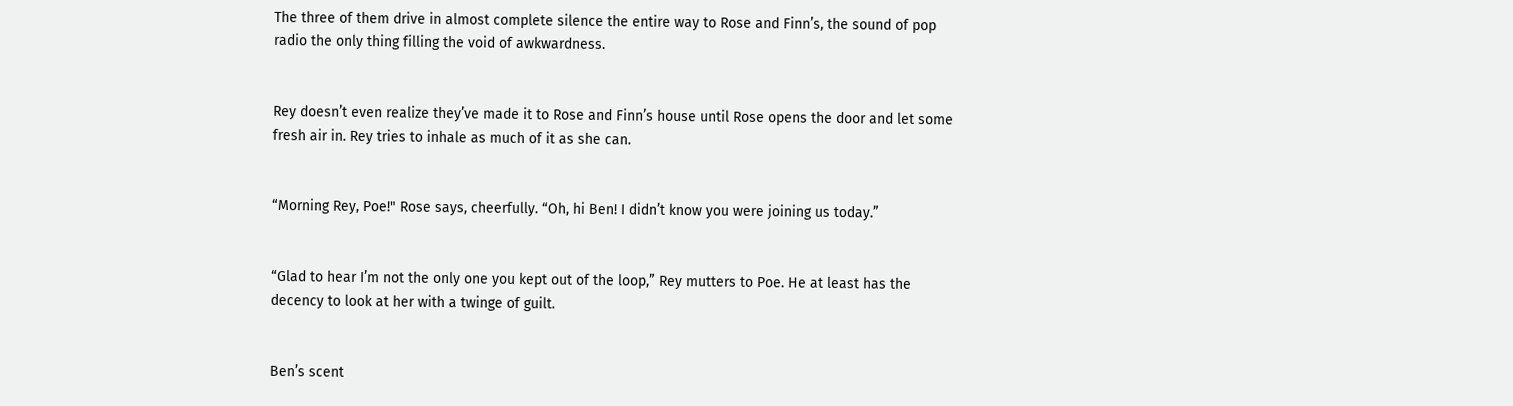The three of them drive in almost complete silence the entire way to Rose and Finn’s, the sound of pop radio the only thing filling the void of awkwardness.


Rey doesn’t even realize they’ve made it to Rose and Finn’s house until Rose opens the door and let some fresh air in. Rey tries to inhale as much of it as she can.


“Morning Rey, Poe!" Rose says, cheerfully. “Oh, hi Ben! I didn’t know you were joining us today.”


“Glad to hear I’m not the only one you kept out of the loop,” Rey mutters to Poe. He at least has the decency to look at her with a twinge of guilt.


Ben’s scent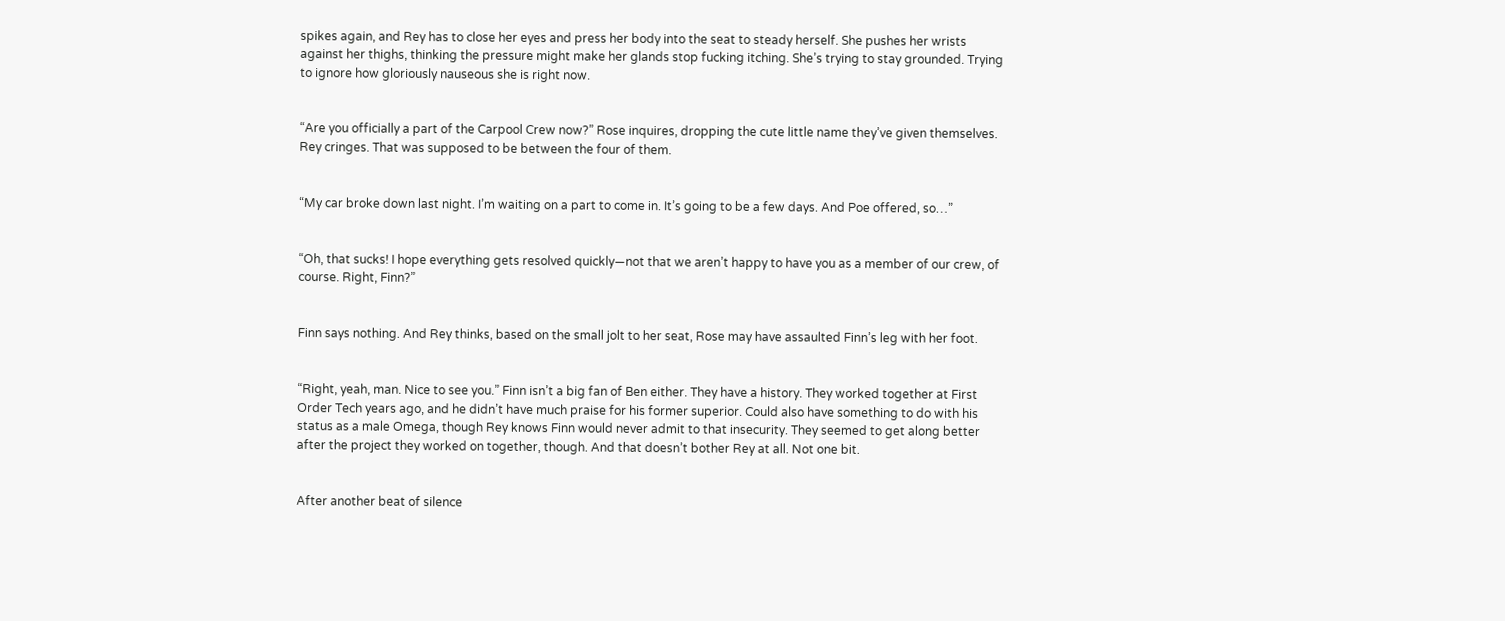spikes again, and Rey has to close her eyes and press her body into the seat to steady herself. She pushes her wrists against her thighs, thinking the pressure might make her glands stop fucking itching. She’s trying to stay grounded. Trying to ignore how gloriously nauseous she is right now.


“Are you officially a part of the Carpool Crew now?” Rose inquires, dropping the cute little name they’ve given themselves. Rey cringes. That was supposed to be between the four of them.


“My car broke down last night. I’m waiting on a part to come in. It’s going to be a few days. And Poe offered, so…”


“Oh, that sucks! I hope everything gets resolved quickly—not that we aren’t happy to have you as a member of our crew, of course. Right, Finn?”


Finn says nothing. And Rey thinks, based on the small jolt to her seat, Rose may have assaulted Finn’s leg with her foot.


“Right, yeah, man. Nice to see you.” Finn isn’t a big fan of Ben either. They have a history. They worked together at First Order Tech years ago, and he didn’t have much praise for his former superior. Could also have something to do with his status as a male Omega, though Rey knows Finn would never admit to that insecurity. They seemed to get along better after the project they worked on together, though. And that doesn’t bother Rey at all. Not one bit.


After another beat of silence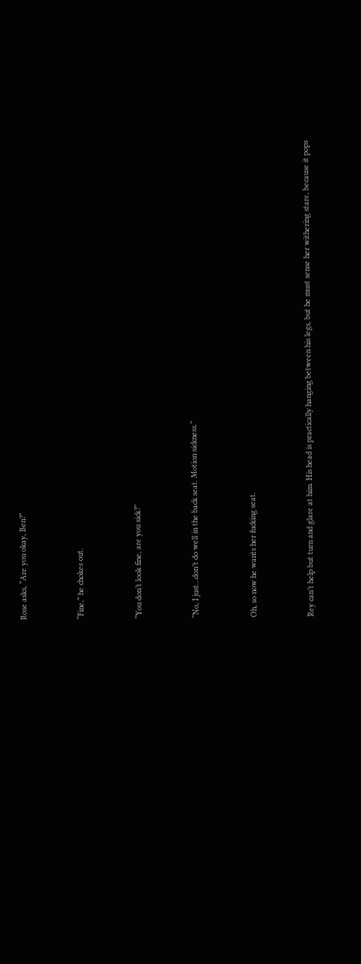Rose asks, “Are you okay, Ben?”


“Fine,” he chokes out.


“You don’t look fine, are you sick?”


“No, I just…don’t do well in the back seat. Motion sickness.”


Oh, so now he wants her fucking seat.


Rey can’t help but turn and glare at him. His head is practically hanging between his legs, but he must sense her withering stare, because it pops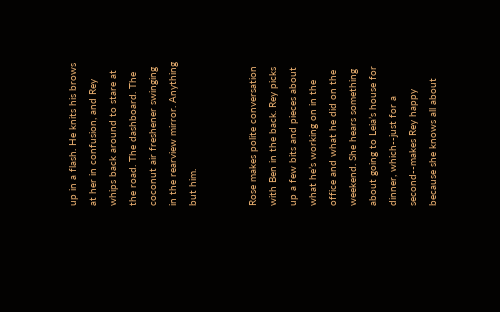up in a flash. He knits his brows at her in confusion, and Rey whips back around to stare at the road. The dashboard. The coconut air freshener swinging in the rearview mirror. Anything but him.


Rose makes polite conversation with Ben in the back. Rey picks up a few bits and pieces about what he’s working on in the office and what he did on the weekend. She hears something about going to Leia’s house for dinner, which--just for a second--makes Rey happy because she knows all about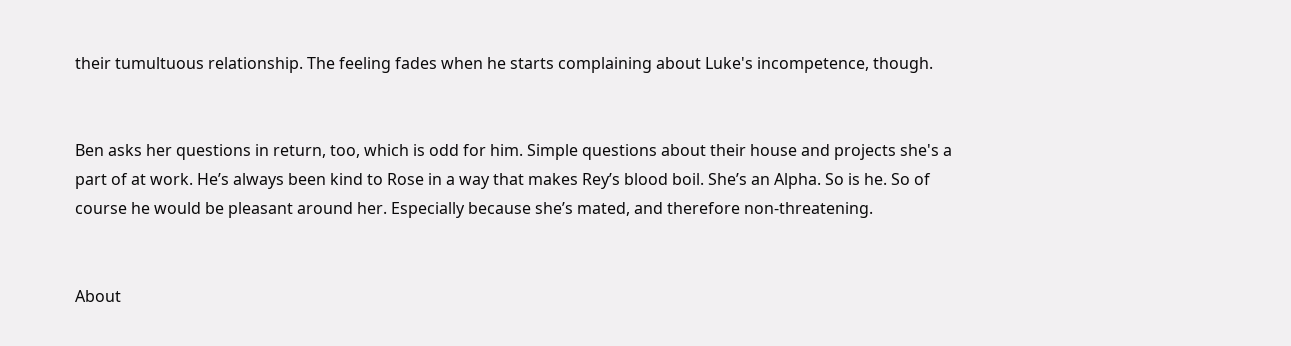their tumultuous relationship. The feeling fades when he starts complaining about Luke's incompetence, though.


Ben asks her questions in return, too, which is odd for him. Simple questions about their house and projects she's a part of at work. He’s always been kind to Rose in a way that makes Rey’s blood boil. She’s an Alpha. So is he. So of course he would be pleasant around her. Especially because she’s mated, and therefore non-threatening.


About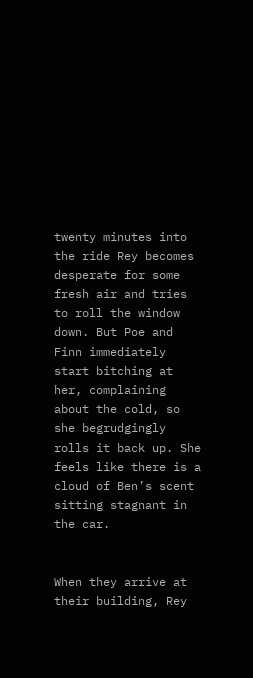twenty minutes into the ride Rey becomes desperate for some fresh air and tries to roll the window down. But Poe and Finn immediately start bitching at her, complaining about the cold, so she begrudgingly rolls it back up. She feels like there is a cloud of Ben’s scent sitting stagnant in the car.


When they arrive at their building, Rey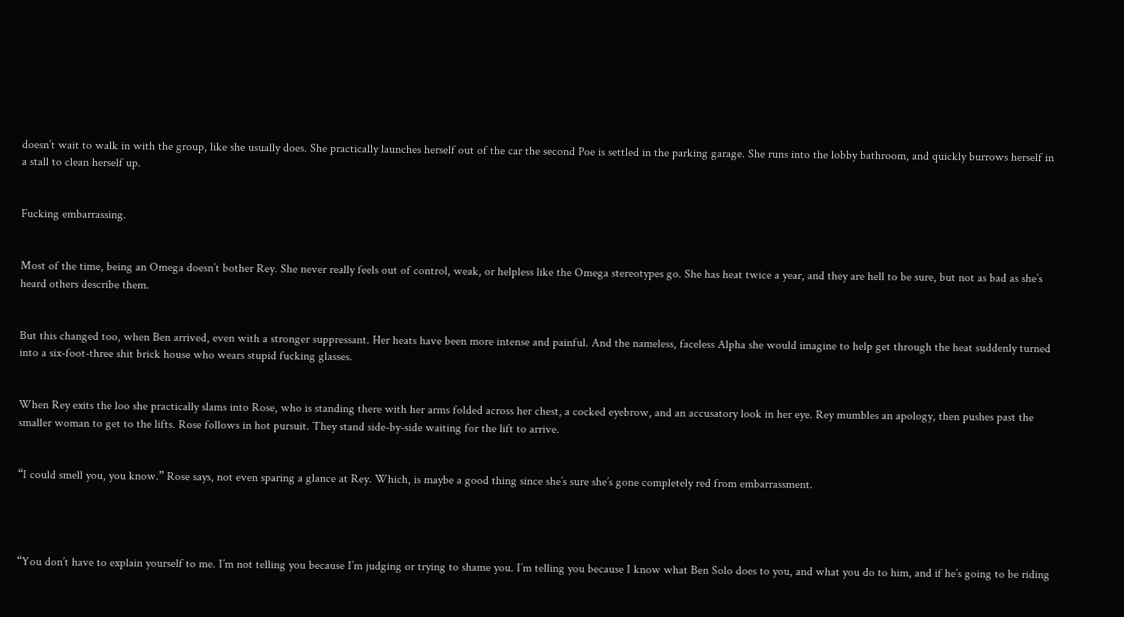doesn’t wait to walk in with the group, like she usually does. She practically launches herself out of the car the second Poe is settled in the parking garage. She runs into the lobby bathroom, and quickly burrows herself in a stall to clean herself up.


Fucking embarrassing.


Most of the time, being an Omega doesn’t bother Rey. She never really feels out of control, weak, or helpless like the Omega stereotypes go. She has heat twice a year, and they are hell to be sure, but not as bad as she’s heard others describe them.


But this changed too, when Ben arrived, even with a stronger suppressant. Her heats have been more intense and painful. And the nameless, faceless Alpha she would imagine to help get through the heat suddenly turned into a six-foot-three shit brick house who wears stupid fucking glasses.


When Rey exits the loo she practically slams into Rose, who is standing there with her arms folded across her chest, a cocked eyebrow, and an accusatory look in her eye. Rey mumbles an apology, then pushes past the smaller woman to get to the lifts. Rose follows in hot pursuit. They stand side-by-side waiting for the lift to arrive.


“I could smell you, you know.” Rose says, not even sparing a glance at Rey. Which, is maybe a good thing since she’s sure she’s gone completely red from embarrassment.




“You don’t have to explain yourself to me. I’m not telling you because I’m judging or trying to shame you. I’m telling you because I know what Ben Solo does to you, and what you do to him, and if he’s going to be riding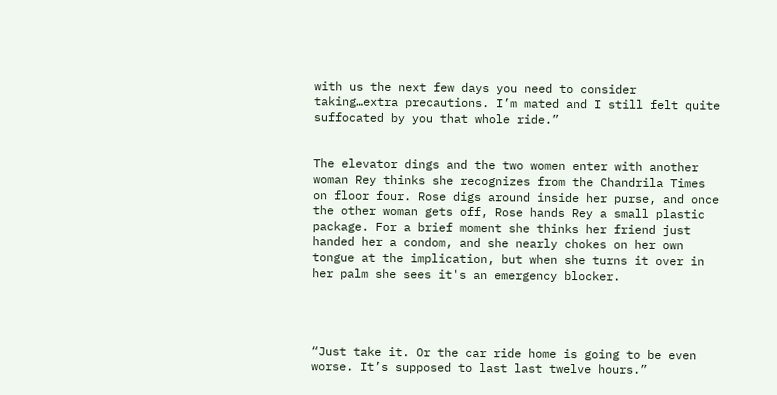with us the next few days you need to consider taking…extra precautions. I’m mated and I still felt quite suffocated by you that whole ride.”


The elevator dings and the two women enter with another woman Rey thinks she recognizes from the Chandrila Times on floor four. Rose digs around inside her purse, and once the other woman gets off, Rose hands Rey a small plastic package. For a brief moment she thinks her friend just handed her a condom, and she nearly chokes on her own tongue at the implication, but when she turns it over in her palm she sees it's an emergency blocker.




“Just take it. Or the car ride home is going to be even worse. It’s supposed to last last twelve hours.”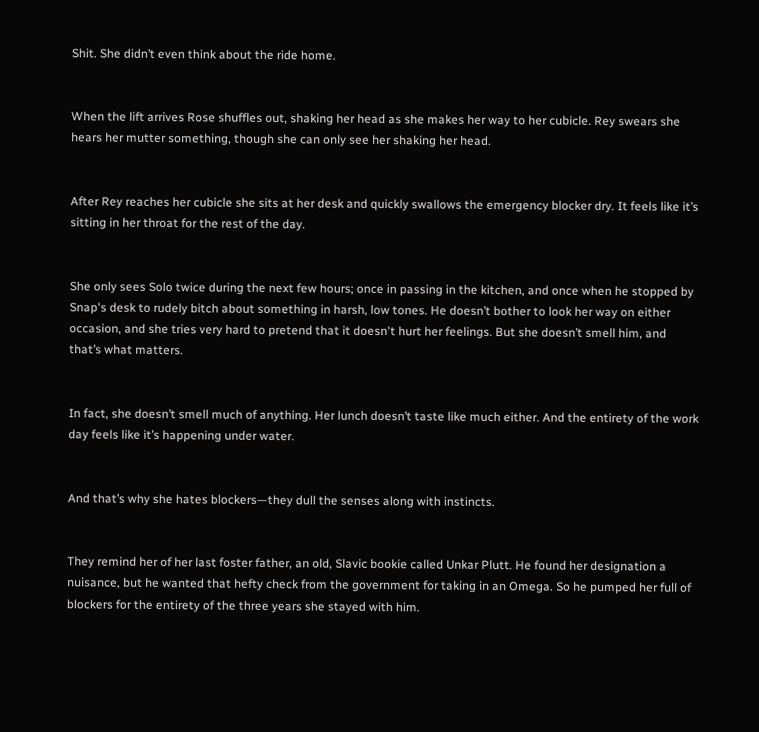Shit. She didn’t even think about the ride home.


When the lift arrives Rose shuffles out, shaking her head as she makes her way to her cubicle. Rey swears she hears her mutter something, though she can only see her shaking her head.


After Rey reaches her cubicle she sits at her desk and quickly swallows the emergency blocker dry. It feels like it’s sitting in her throat for the rest of the day.


She only sees Solo twice during the next few hours; once in passing in the kitchen, and once when he stopped by Snap's desk to rudely bitch about something in harsh, low tones. He doesn’t bother to look her way on either occasion, and she tries very hard to pretend that it doesn't hurt her feelings. But she doesn’t smell him, and that’s what matters.


In fact, she doesn’t smell much of anything. Her lunch doesn’t taste like much either. And the entirety of the work day feels like it’s happening under water.


And that’s why she hates blockers—they dull the senses along with instincts.


They remind her of her last foster father, an old, Slavic bookie called Unkar Plutt. He found her designation a nuisance, but he wanted that hefty check from the government for taking in an Omega. So he pumped her full of blockers for the entirety of the three years she stayed with him.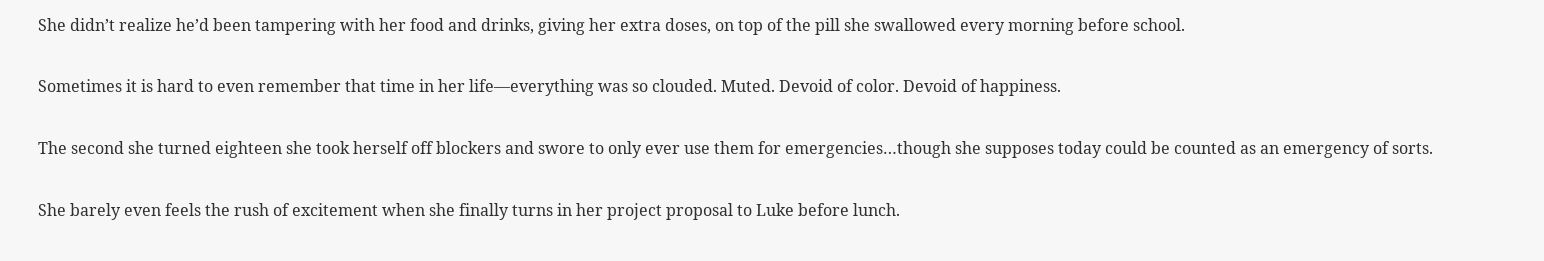She didn’t realize he’d been tampering with her food and drinks, giving her extra doses, on top of the pill she swallowed every morning before school.


Sometimes it is hard to even remember that time in her life—everything was so clouded. Muted. Devoid of color. Devoid of happiness.


The second she turned eighteen she took herself off blockers and swore to only ever use them for emergencies…though she supposes today could be counted as an emergency of sorts.


She barely even feels the rush of excitement when she finally turns in her project proposal to Luke before lunch.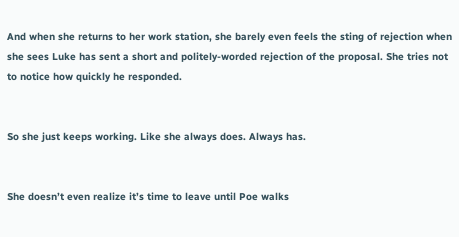And when she returns to her work station, she barely even feels the sting of rejection when she sees Luke has sent a short and politely-worded rejection of the proposal. She tries not to notice how quickly he responded.


So she just keeps working. Like she always does. Always has.


She doesn’t even realize it’s time to leave until Poe walks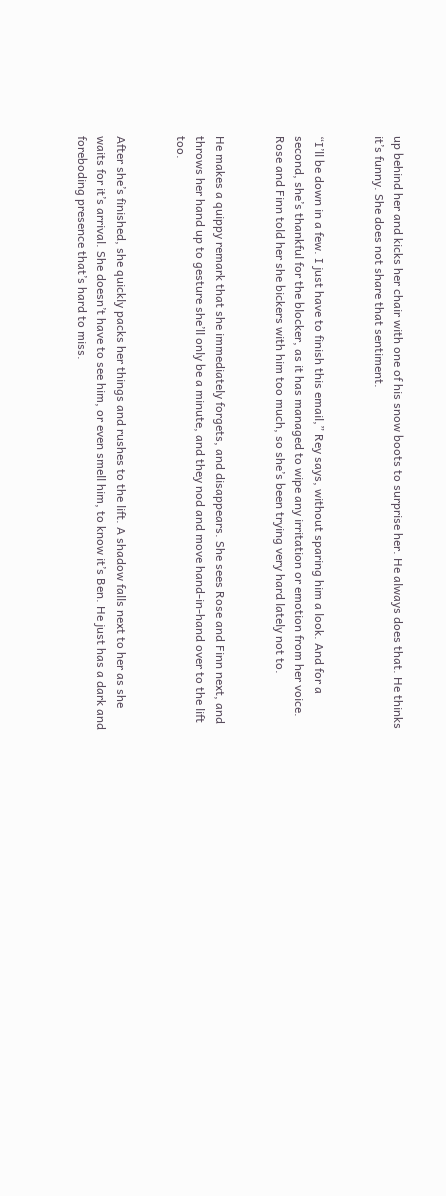up behind her and kicks her chair with one of his snow boots to surprise her. He always does that. He thinks it’s funny. She does not share that sentiment.


“I’ll be down in a few. I just have to finish this email,” Rey says, without sparing him a look. And for a second, she’s thankful for the blocker, as it has managed to wipe any irritation or emotion from her voice. Rose and Finn told her she bickers with him too much, so she’s been trying very hard lately not to.


He makes a quippy remark that she immediately forgets, and disappears. She sees Rose and Finn next, and throws her hand up to gesture she’ll only be a minute, and they nod and move hand-in-hand over to the lift too.


After she’s finished, she quickly packs her things and rushes to the lift. A shadow falls next to her as she waits for it’s arrival. She doesn’t have to see him, or even smell him, to know it’s Ben. He just has a dark and foreboding presence that’s hard to miss.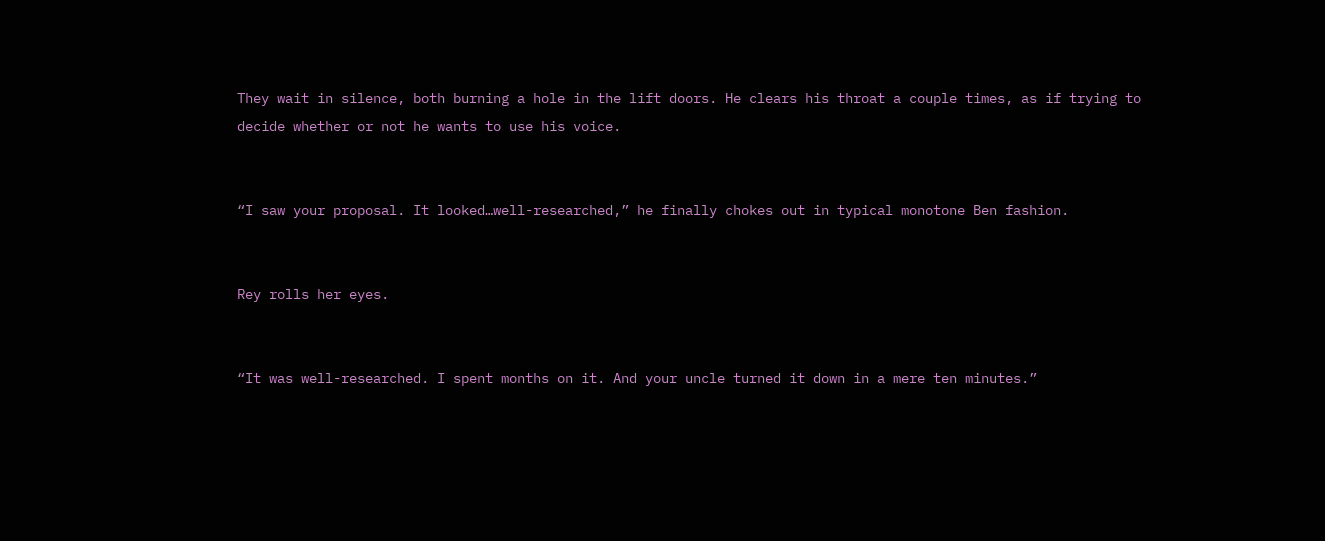They wait in silence, both burning a hole in the lift doors. He clears his throat a couple times, as if trying to decide whether or not he wants to use his voice.


“I saw your proposal. It looked…well-researched,” he finally chokes out in typical monotone Ben fashion.


Rey rolls her eyes.


“It was well-researched. I spent months on it. And your uncle turned it down in a mere ten minutes.”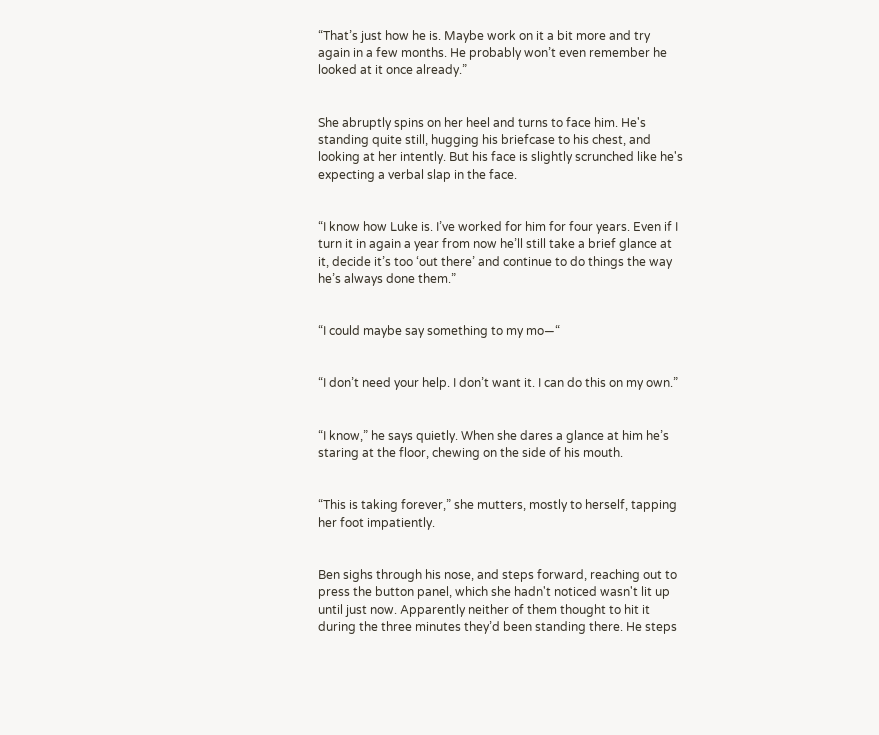“That’s just how he is. Maybe work on it a bit more and try again in a few months. He probably won’t even remember he looked at it once already.”


She abruptly spins on her heel and turns to face him. He's standing quite still, hugging his briefcase to his chest, and looking at her intently. But his face is slightly scrunched like he's expecting a verbal slap in the face.


“I know how Luke is. I’ve worked for him for four years. Even if I turn it in again a year from now he’ll still take a brief glance at it, decide it’s too ‘out there’ and continue to do things the way he’s always done them.”


“I could maybe say something to my mo—“


“I don’t need your help. I don’t want it. I can do this on my own.”


“I know,” he says quietly. When she dares a glance at him he’s staring at the floor, chewing on the side of his mouth.


“This is taking forever,” she mutters, mostly to herself, tapping her foot impatiently.


Ben sighs through his nose, and steps forward, reaching out to press the button panel, which she hadn't noticed wasn't lit up until just now. Apparently neither of them thought to hit it during the three minutes they’d been standing there. He steps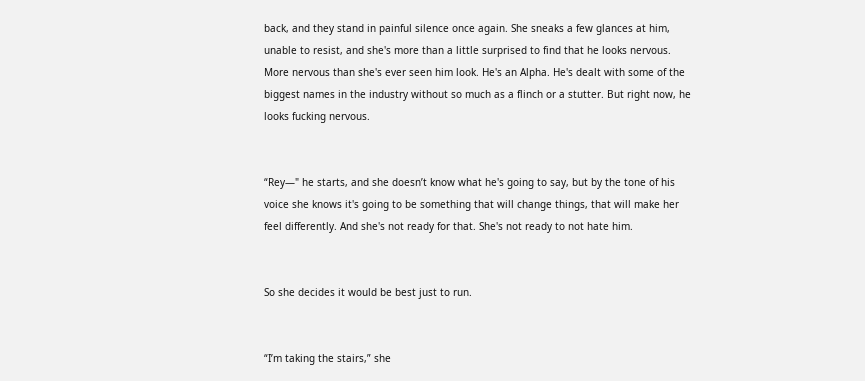back, and they stand in painful silence once again. She sneaks a few glances at him, unable to resist, and she's more than a little surprised to find that he looks nervous. More nervous than she's ever seen him look. He's an Alpha. He's dealt with some of the biggest names in the industry without so much as a flinch or a stutter. But right now, he looks fucking nervous.


“Rey—" he starts, and she doesn’t know what he's going to say, but by the tone of his voice she knows it's going to be something that will change things, that will make her feel differently. And she's not ready for that. She's not ready to not hate him.


So she decides it would be best just to run.


“I’m taking the stairs,” she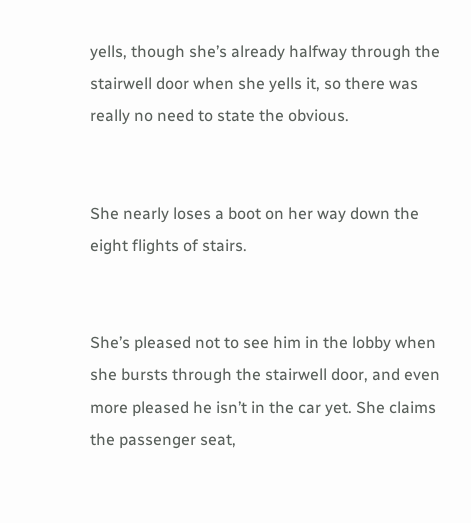yells, though she’s already halfway through the stairwell door when she yells it, so there was really no need to state the obvious.


She nearly loses a boot on her way down the eight flights of stairs.


She’s pleased not to see him in the lobby when she bursts through the stairwell door, and even more pleased he isn’t in the car yet. She claims the passenger seat,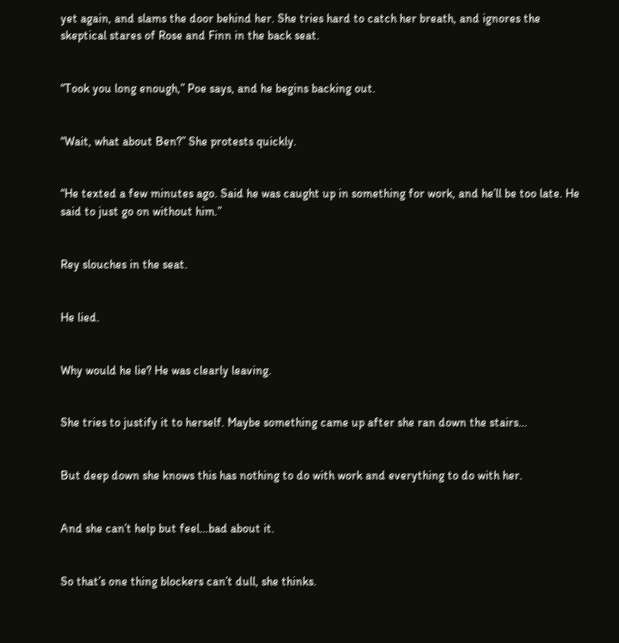yet again, and slams the door behind her. She tries hard to catch her breath, and ignores the skeptical stares of Rose and Finn in the back seat.


“Took you long enough,” Poe says, and he begins backing out.


“Wait, what about Ben?” She protests quickly.


“He texted a few minutes ago. Said he was caught up in something for work, and he’ll be too late. He said to just go on without him.”


Rey slouches in the seat.


He lied.


Why would he lie? He was clearly leaving.


She tries to justify it to herself. Maybe something came up after she ran down the stairs…


But deep down she knows this has nothing to do with work and everything to do with her.


And she can’t help but feel…bad about it.


So that’s one thing blockers can’t dull, she thinks.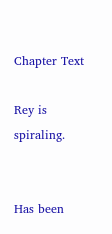Chapter Text

Rey is spiraling.


Has been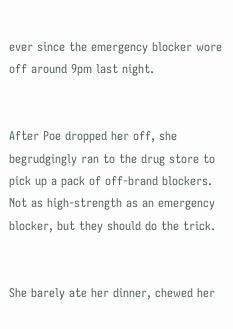ever since the emergency blocker wore off around 9pm last night.


After Poe dropped her off, she begrudgingly ran to the drug store to pick up a pack of off-brand blockers. Not as high-strength as an emergency blocker, but they should do the trick.


She barely ate her dinner, chewed her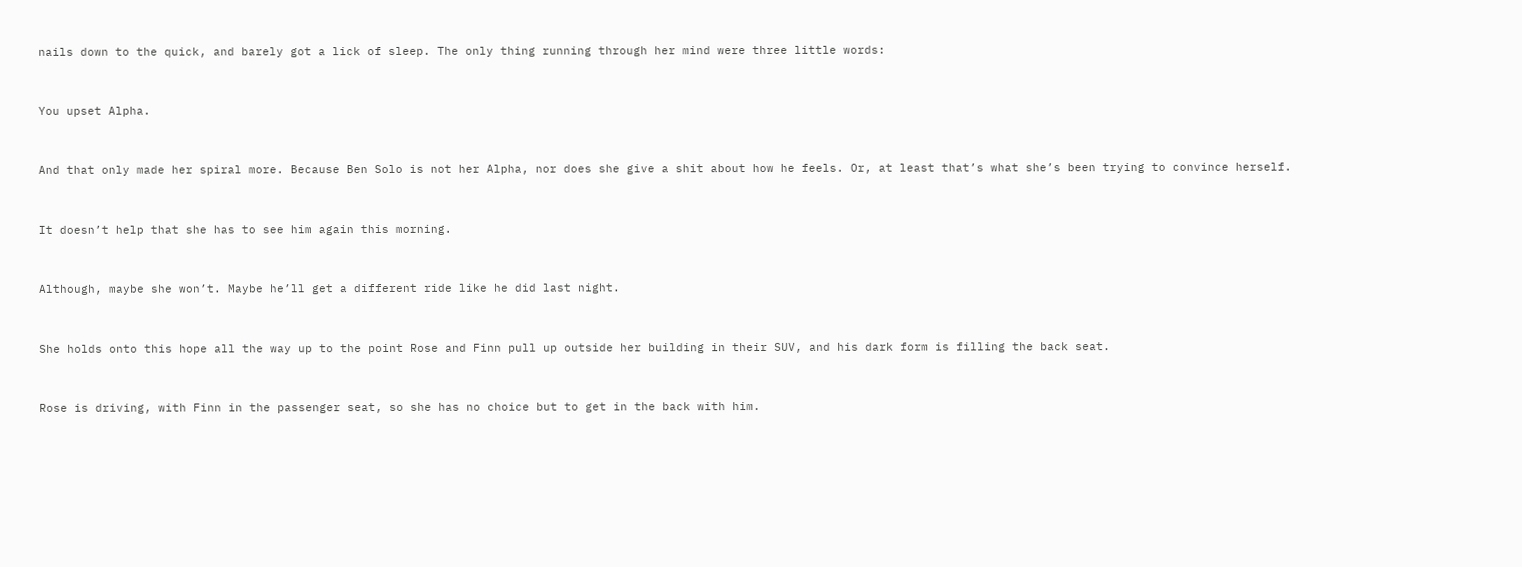nails down to the quick, and barely got a lick of sleep. The only thing running through her mind were three little words:


You upset Alpha.


And that only made her spiral more. Because Ben Solo is not her Alpha, nor does she give a shit about how he feels. Or, at least that’s what she’s been trying to convince herself.


It doesn’t help that she has to see him again this morning.


Although, maybe she won’t. Maybe he’ll get a different ride like he did last night.


She holds onto this hope all the way up to the point Rose and Finn pull up outside her building in their SUV, and his dark form is filling the back seat.


Rose is driving, with Finn in the passenger seat, so she has no choice but to get in the back with him.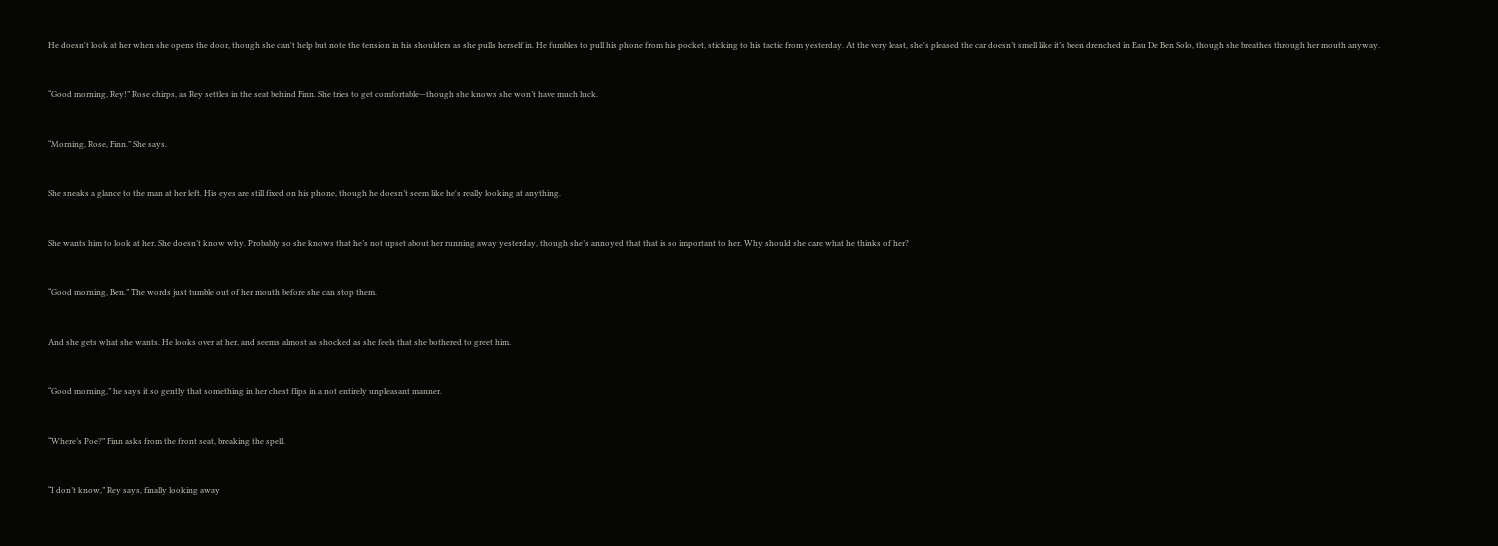He doesn't look at her when she opens the door, though she can't help but note the tension in his shoulders as she pulls herself in. He fumbles to pull his phone from his pocket, sticking to his tactic from yesterday. At the very least, she's pleased the car doesn’t smell like it’s been drenched in Eau De Ben Solo, though she breathes through her mouth anyway.


“Good morning, Rey!” Rose chirps, as Rey settles in the seat behind Finn. She tries to get comfortable—though she knows she won’t have much luck.


“Morning, Rose, Finn.” She says.


She sneaks a glance to the man at her left. His eyes are still fixed on his phone, though he doesn’t seem like he's really looking at anything.


She wants him to look at her. She doesn’t know why. Probably so she knows that he’s not upset about her running away yesterday, though she’s annoyed that that is so important to her. Why should she care what he thinks of her?


“Good morning, Ben.” The words just tumble out of her mouth before she can stop them.


And she gets what she wants. He looks over at her, and seems almost as shocked as she feels that she bothered to greet him.


“Good morning,” he says it so gently that something in her chest flips in a not entirely unpleasant manner.


“Where’s Poe?” Finn asks from the front seat, breaking the spell.


“I don’t know,” Rey says, finally looking away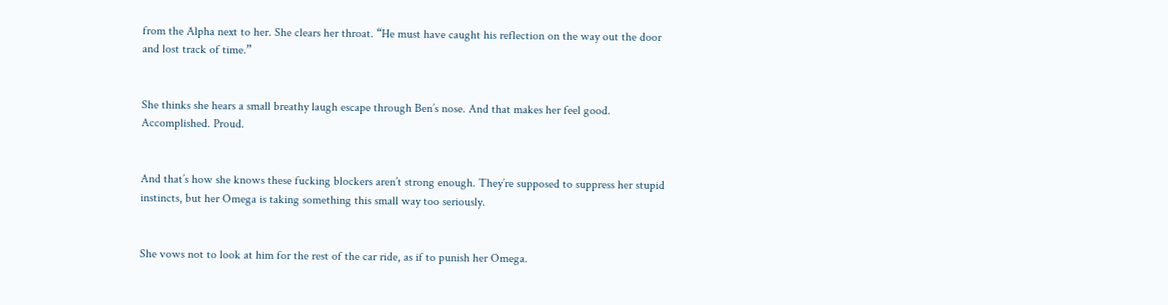from the Alpha next to her. She clears her throat. “He must have caught his reflection on the way out the door and lost track of time.”


She thinks she hears a small breathy laugh escape through Ben’s nose. And that makes her feel good. Accomplished. Proud.


And that’s how she knows these fucking blockers aren’t strong enough. They’re supposed to suppress her stupid instincts, but her Omega is taking something this small way too seriously.


She vows not to look at him for the rest of the car ride, as if to punish her Omega.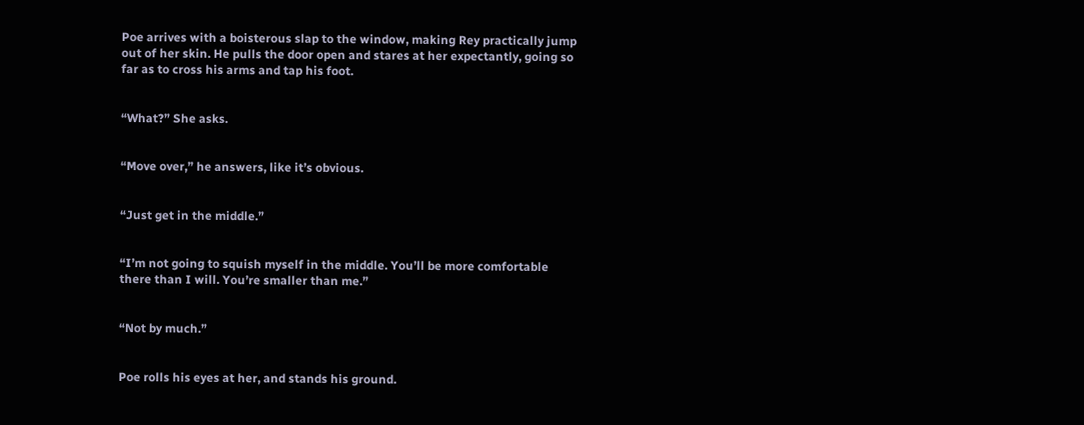Poe arrives with a boisterous slap to the window, making Rey practically jump out of her skin. He pulls the door open and stares at her expectantly, going so far as to cross his arms and tap his foot.


“What?” She asks.


“Move over,” he answers, like it’s obvious.


“Just get in the middle.”


“I’m not going to squish myself in the middle. You’ll be more comfortable there than I will. You’re smaller than me.”


“Not by much.”


Poe rolls his eyes at her, and stands his ground.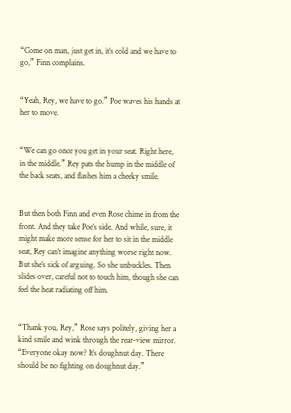“Come on man, just get in, it’s cold and we have to go,” Finn complains.


“Yeah, Rey, we have to go.” Poe waves his hands at her to move.


“We can go once you get in your seat. Right here, in the middle.” Rey pats the hump in the middle of the back seats, and flashes him a cheeky smile.


But then both Finn and even Rose chime in from the front. And they take Poe’s side. And while, sure, it might make more sense for her to sit in the middle seat, Rey can’t imagine anything worse right now. But she’s sick of arguing. So she unbuckles. Then slides over, careful not to touch him, though she can feel the heat radiating off him.


“Thank you, Rey,” Rose says politely, giving her a kind smile and wink through the rear-view mirror. “Everyone okay now? It’s doughnut day. There should be no fighting on doughnut day.”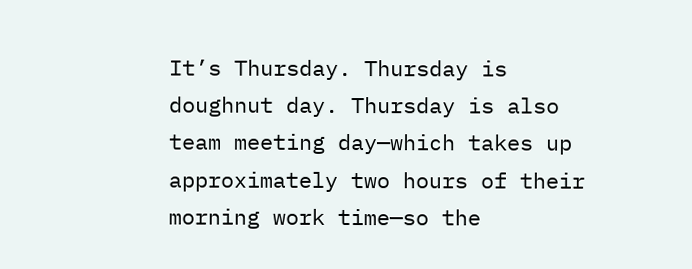It’s Thursday. Thursday is doughnut day. Thursday is also team meeting day—which takes up approximately two hours of their morning work time—so the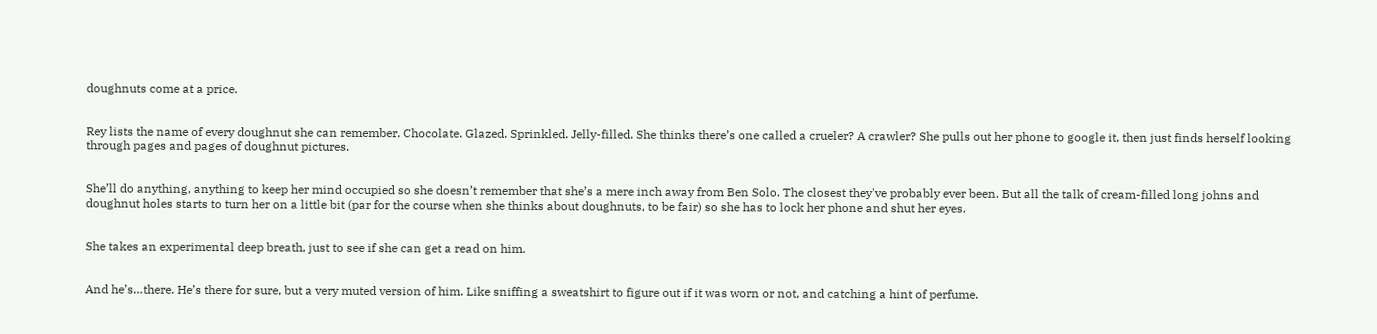doughnuts come at a price.


Rey lists the name of every doughnut she can remember. Chocolate. Glazed. Sprinkled. Jelly-filled. She thinks there’s one called a crueler? A crawler? She pulls out her phone to google it, then just finds herself looking through pages and pages of doughnut pictures.


She’ll do anything, anything to keep her mind occupied so she doesn’t remember that she’s a mere inch away from Ben Solo. The closest they've probably ever been. But all the talk of cream-filled long johns and doughnut holes starts to turn her on a little bit (par for the course when she thinks about doughnuts, to be fair) so she has to lock her phone and shut her eyes.


She takes an experimental deep breath, just to see if she can get a read on him.


And he’s…there. He’s there for sure, but a very muted version of him. Like sniffing a sweatshirt to figure out if it was worn or not, and catching a hint of perfume.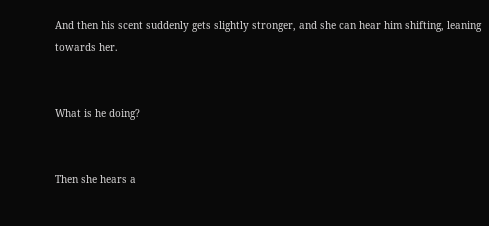And then his scent suddenly gets slightly stronger, and she can hear him shifting, leaning towards her.


What is he doing?


Then she hears a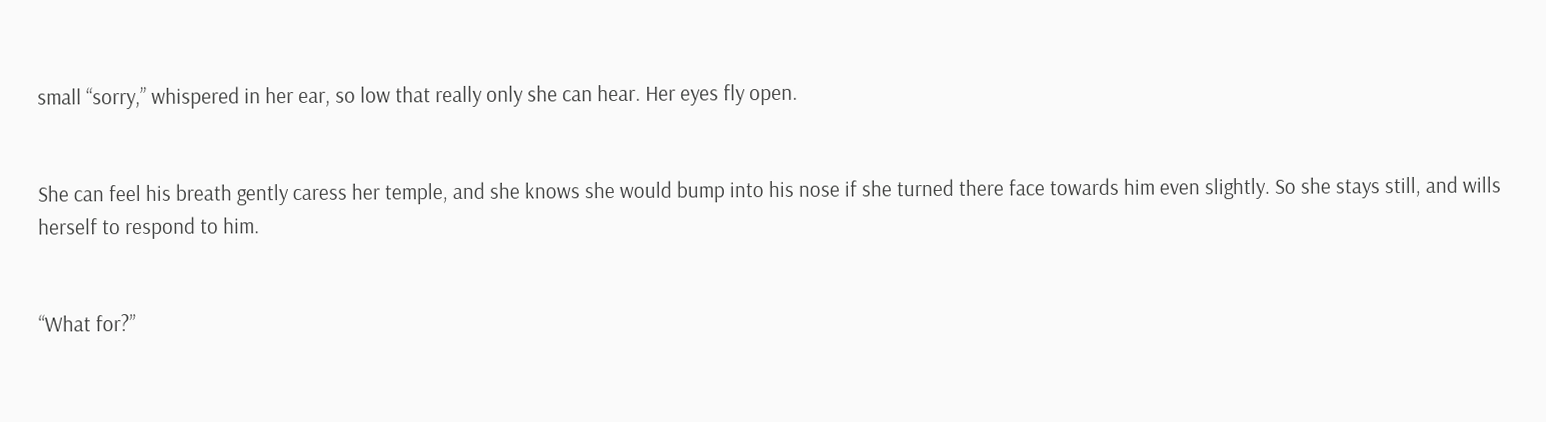small “sorry,” whispered in her ear, so low that really only she can hear. Her eyes fly open.


She can feel his breath gently caress her temple, and she knows she would bump into his nose if she turned there face towards him even slightly. So she stays still, and wills herself to respond to him.


“What for?”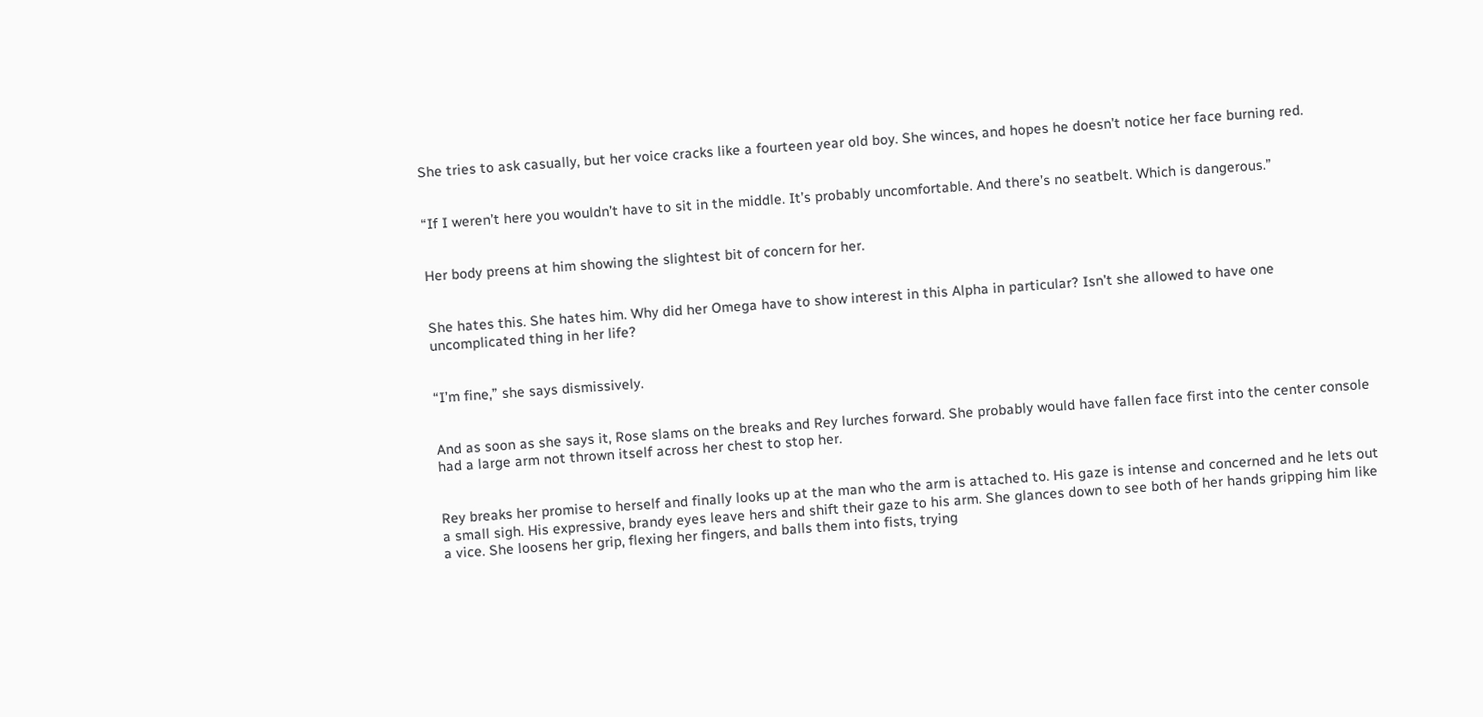She tries to ask casually, but her voice cracks like a fourteen year old boy. She winces, and hopes he doesn’t notice her face burning red.


“If I weren’t here you wouldn’t have to sit in the middle. It’s probably uncomfortable. And there’s no seatbelt. Which is dangerous.”


Her body preens at him showing the slightest bit of concern for her.


She hates this. She hates him. Why did her Omega have to show interest in this Alpha in particular? Isn’t she allowed to have one uncomplicated thing in her life?


“I’m fine,” she says dismissively.


And as soon as she says it, Rose slams on the breaks and Rey lurches forward. She probably would have fallen face first into the center console had a large arm not thrown itself across her chest to stop her.


Rey breaks her promise to herself and finally looks up at the man who the arm is attached to. His gaze is intense and concerned and he lets out a small sigh. His expressive, brandy eyes leave hers and shift their gaze to his arm. She glances down to see both of her hands gripping him like a vice. She loosens her grip, flexing her fingers, and balls them into fists, trying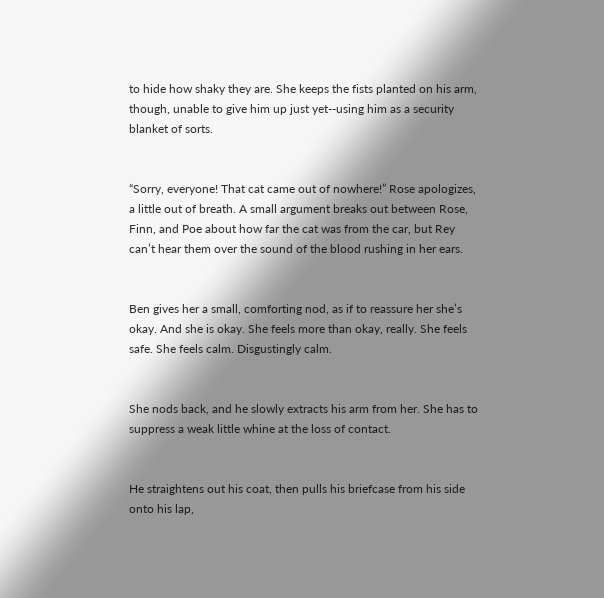to hide how shaky they are. She keeps the fists planted on his arm, though, unable to give him up just yet--using him as a security blanket of sorts.


“Sorry, everyone! That cat came out of nowhere!” Rose apologizes, a little out of breath. A small argument breaks out between Rose, Finn, and Poe about how far the cat was from the car, but Rey can’t hear them over the sound of the blood rushing in her ears.


Ben gives her a small, comforting nod, as if to reassure her she’s okay. And she is okay. She feels more than okay, really. She feels safe. She feels calm. Disgustingly calm.


She nods back, and he slowly extracts his arm from her. She has to suppress a weak little whine at the loss of contact.


He straightens out his coat, then pulls his briefcase from his side onto his lap,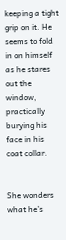keeping a tight grip on it. He seems to fold in on himself as he stares out the window, practically burying his face in his coat collar.


She wonders what he’s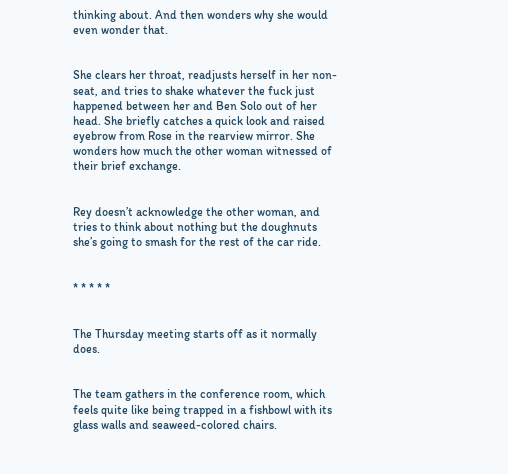thinking about. And then wonders why she would even wonder that.


She clears her throat, readjusts herself in her non-seat, and tries to shake whatever the fuck just happened between her and Ben Solo out of her head. She briefly catches a quick look and raised eyebrow from Rose in the rearview mirror. She wonders how much the other woman witnessed of their brief exchange.


Rey doesn’t acknowledge the other woman, and tries to think about nothing but the doughnuts she’s going to smash for the rest of the car ride.


* * * * *


The Thursday meeting starts off as it normally does.


The team gathers in the conference room, which feels quite like being trapped in a fishbowl with its glass walls and seaweed-colored chairs.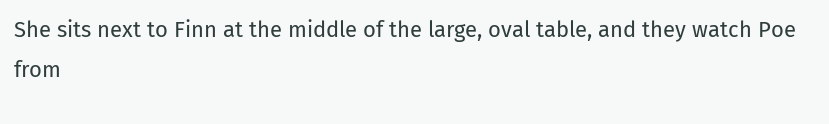She sits next to Finn at the middle of the large, oval table, and they watch Poe from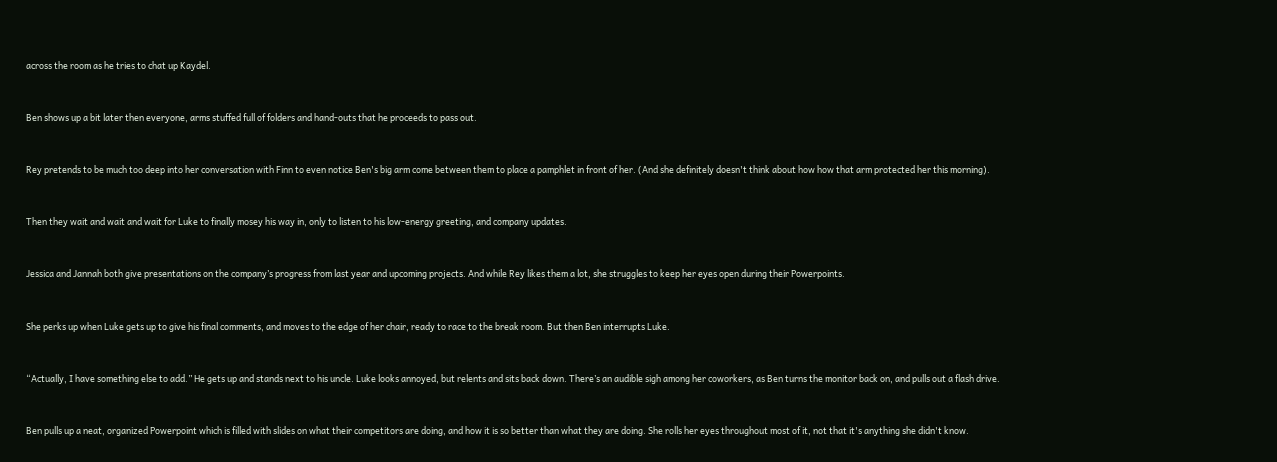across the room as he tries to chat up Kaydel.


Ben shows up a bit later then everyone, arms stuffed full of folders and hand-outs that he proceeds to pass out.


Rey pretends to be much too deep into her conversation with Finn to even notice Ben's big arm come between them to place a pamphlet in front of her. (And she definitely doesn't think about how how that arm protected her this morning).


Then they wait and wait and wait for Luke to finally mosey his way in, only to listen to his low-energy greeting, and company updates.


Jessica and Jannah both give presentations on the company’s progress from last year and upcoming projects. And while Rey likes them a lot, she struggles to keep her eyes open during their Powerpoints.


She perks up when Luke gets up to give his final comments, and moves to the edge of her chair, ready to race to the break room. But then Ben interrupts Luke.


“Actually, I have something else to add.” He gets up and stands next to his uncle. Luke looks annoyed, but relents and sits back down. There’s an audible sigh among her coworkers, as Ben turns the monitor back on, and pulls out a flash drive.


Ben pulls up a neat, organized Powerpoint which is filled with slides on what their competitors are doing, and how it is so better than what they are doing. She rolls her eyes throughout most of it, not that it's anything she didn't know.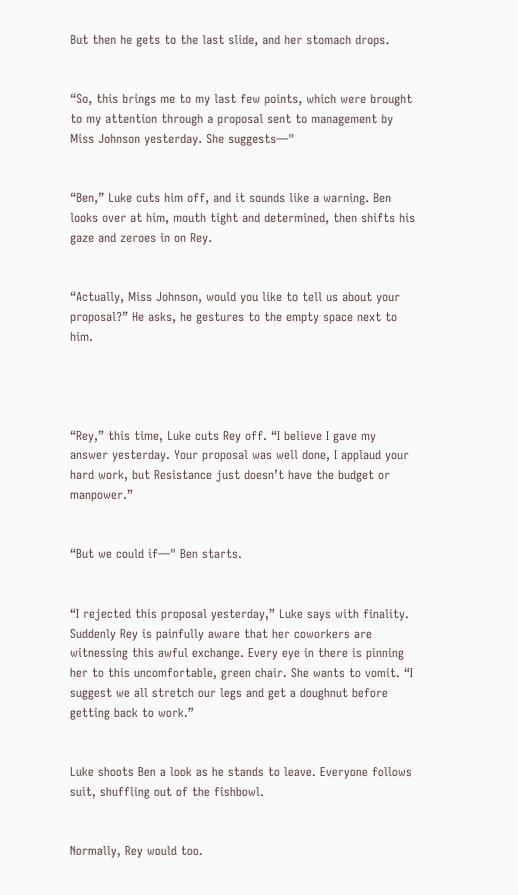But then he gets to the last slide, and her stomach drops.


“So, this brings me to my last few points, which were brought to my attention through a proposal sent to management by Miss Johnson yesterday. She suggests—"


“Ben,” Luke cuts him off, and it sounds like a warning. Ben looks over at him, mouth tight and determined, then shifts his gaze and zeroes in on Rey.


“Actually, Miss Johnson, would you like to tell us about your proposal?” He asks, he gestures to the empty space next to him.




“Rey,” this time, Luke cuts Rey off. “I believe I gave my answer yesterday. Your proposal was well done, I applaud your hard work, but Resistance just doesn’t have the budget or manpower.”


“But we could if—" Ben starts.


“I rejected this proposal yesterday,” Luke says with finality. Suddenly Rey is painfully aware that her coworkers are witnessing this awful exchange. Every eye in there is pinning her to this uncomfortable, green chair. She wants to vomit. “I suggest we all stretch our legs and get a doughnut before getting back to work.”


Luke shoots Ben a look as he stands to leave. Everyone follows suit, shuffling out of the fishbowl.


Normally, Rey would too.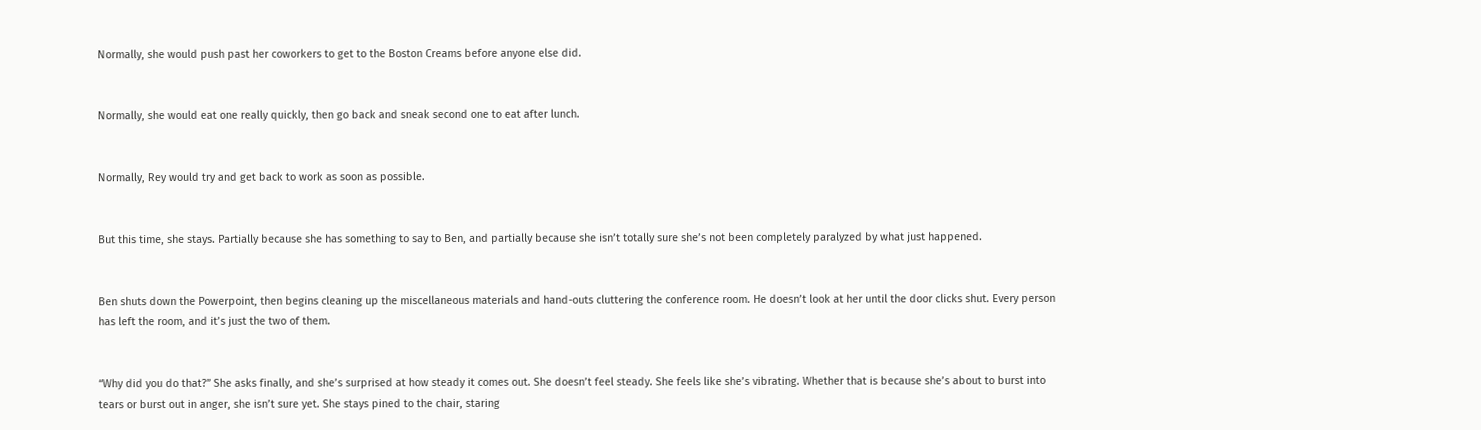Normally, she would push past her coworkers to get to the Boston Creams before anyone else did.


Normally, she would eat one really quickly, then go back and sneak second one to eat after lunch.


Normally, Rey would try and get back to work as soon as possible.


But this time, she stays. Partially because she has something to say to Ben, and partially because she isn’t totally sure she’s not been completely paralyzed by what just happened.


Ben shuts down the Powerpoint, then begins cleaning up the miscellaneous materials and hand-outs cluttering the conference room. He doesn’t look at her until the door clicks shut. Every person has left the room, and it’s just the two of them.


“Why did you do that?” She asks finally, and she’s surprised at how steady it comes out. She doesn’t feel steady. She feels like she’s vibrating. Whether that is because she’s about to burst into tears or burst out in anger, she isn’t sure yet. She stays pined to the chair, staring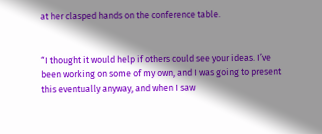at her clasped hands on the conference table.


“I thought it would help if others could see your ideas. I’ve been working on some of my own, and I was going to present this eventually anyway, and when I saw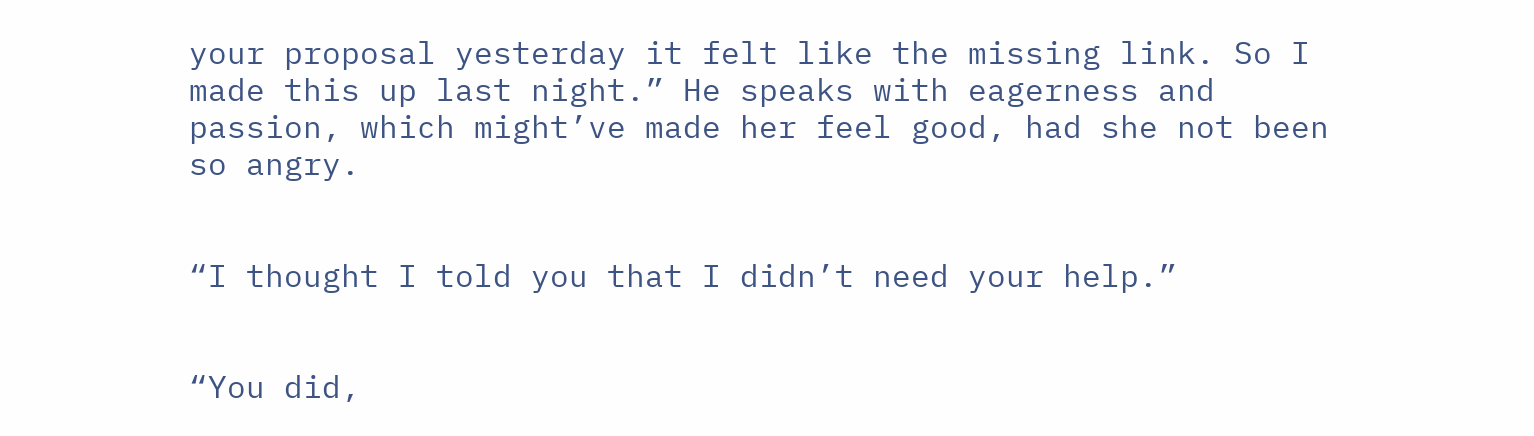your proposal yesterday it felt like the missing link. So I made this up last night.” He speaks with eagerness and passion, which might’ve made her feel good, had she not been so angry.


“I thought I told you that I didn’t need your help.”


“You did,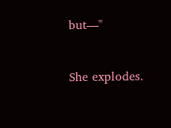but—"


She explodes.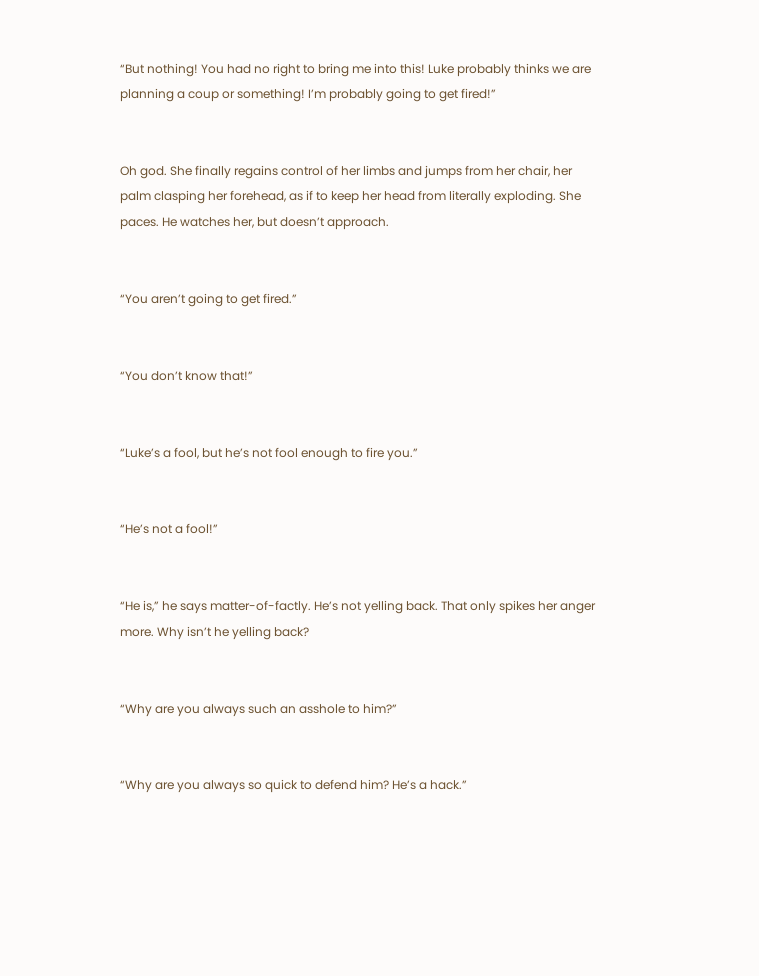“But nothing! You had no right to bring me into this! Luke probably thinks we are planning a coup or something! I’m probably going to get fired!”


Oh god. She finally regains control of her limbs and jumps from her chair, her palm clasping her forehead, as if to keep her head from literally exploding. She paces. He watches her, but doesn’t approach.


“You aren’t going to get fired.”


“You don’t know that!”


“Luke’s a fool, but he’s not fool enough to fire you.”


“He’s not a fool!”


“He is,” he says matter-of-factly. He’s not yelling back. That only spikes her anger more. Why isn’t he yelling back?


“Why are you always such an asshole to him?”


“Why are you always so quick to defend him? He’s a hack.”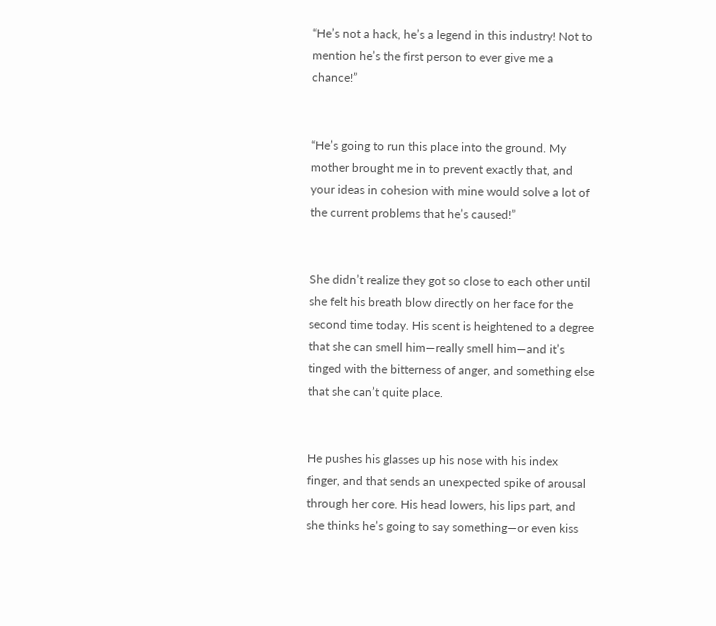“He’s not a hack, he’s a legend in this industry! Not to mention he’s the first person to ever give me a chance!”


“He’s going to run this place into the ground. My mother brought me in to prevent exactly that, and your ideas in cohesion with mine would solve a lot of the current problems that he’s caused!”


She didn’t realize they got so close to each other until she felt his breath blow directly on her face for the second time today. His scent is heightened to a degree that she can smell him—really smell him—and it’s tinged with the bitterness of anger, and something else that she can’t quite place.


He pushes his glasses up his nose with his index finger, and that sends an unexpected spike of arousal through her core. His head lowers, his lips part, and she thinks he’s going to say something—or even kiss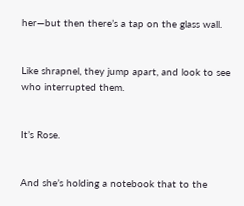her—but then there’s a tap on the glass wall.


Like shrapnel, they jump apart, and look to see who interrupted them.


It’s Rose.


And she’s holding a notebook that to the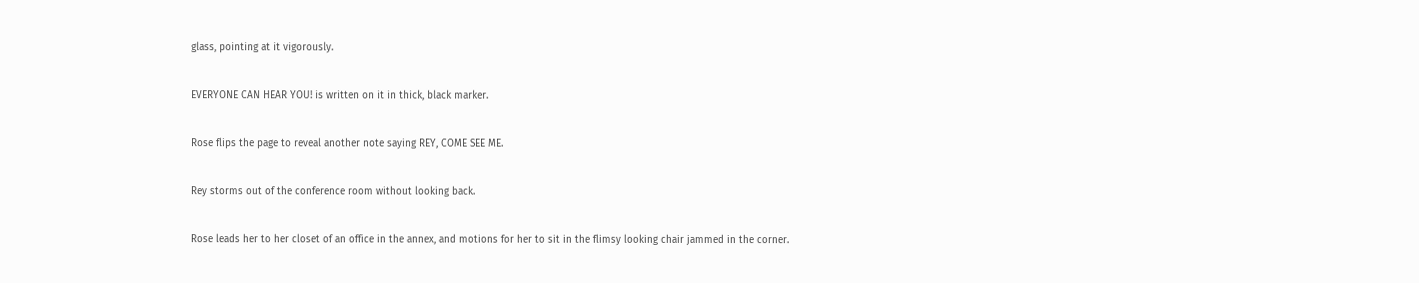glass, pointing at it vigorously.


EVERYONE CAN HEAR YOU! is written on it in thick, black marker.


Rose flips the page to reveal another note saying REY, COME SEE ME.


Rey storms out of the conference room without looking back.


Rose leads her to her closet of an office in the annex, and motions for her to sit in the flimsy looking chair jammed in the corner.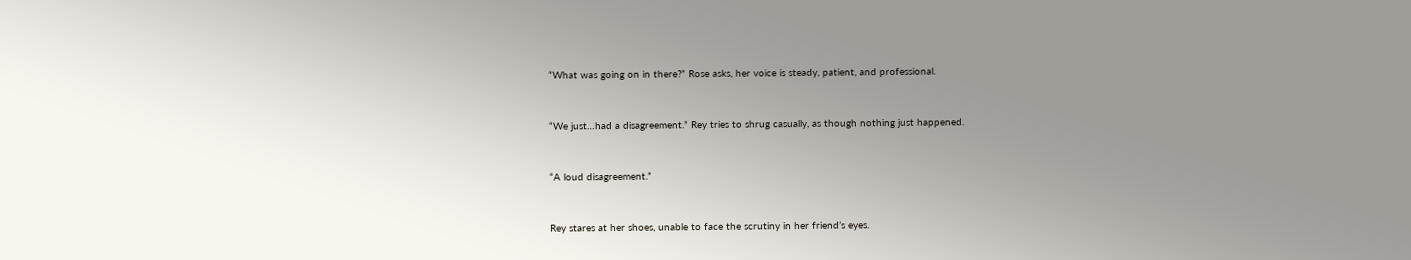“What was going on in there?” Rose asks, her voice is steady, patient, and professional.


“We just…had a disagreement.” Rey tries to shrug casually, as though nothing just happened.


“A loud disagreement.”


Rey stares at her shoes, unable to face the scrutiny in her friend’s eyes.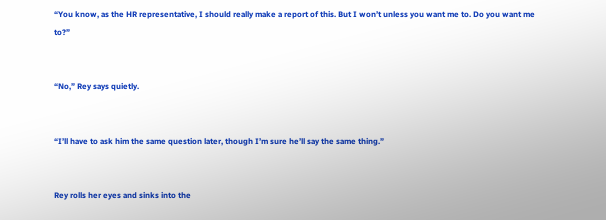“You know, as the HR representative, I should really make a report of this. But I won’t unless you want me to. Do you want me to?”


“No,” Rey says quietly.


“I’ll have to ask him the same question later, though I’m sure he’ll say the same thing.”


Rey rolls her eyes and sinks into the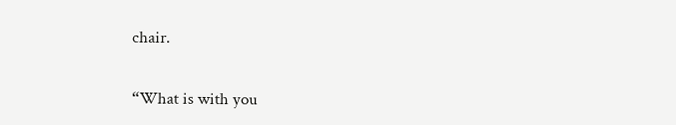chair.


“What is with you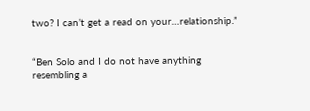two? I can’t get a read on your…relationship.”


“Ben Solo and I do not have anything resembling a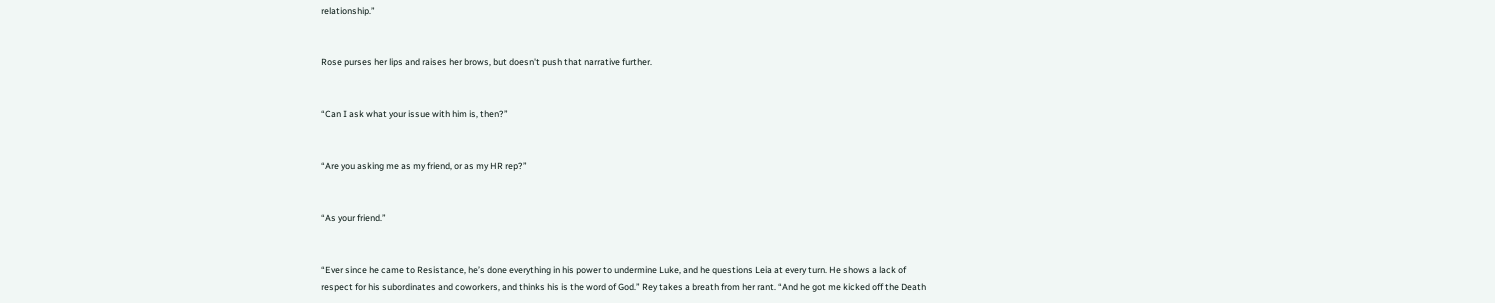relationship.”


Rose purses her lips and raises her brows, but doesn't push that narrative further.


“Can I ask what your issue with him is, then?”


“Are you asking me as my friend, or as my HR rep?”


“As your friend.”


“Ever since he came to Resistance, he’s done everything in his power to undermine Luke, and he questions Leia at every turn. He shows a lack of respect for his subordinates and coworkers, and thinks his is the word of God.” Rey takes a breath from her rant. “And he got me kicked off the Death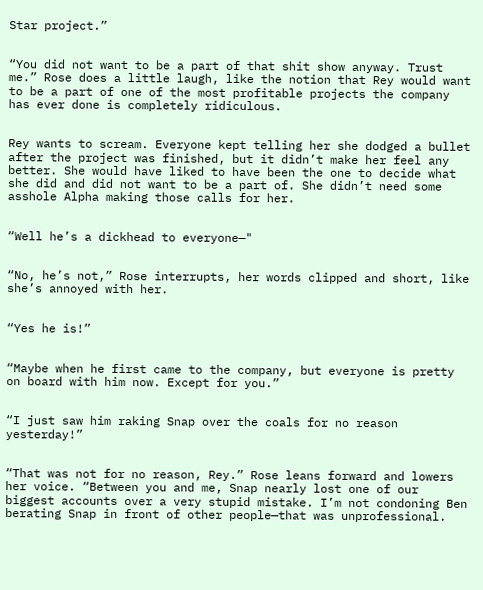Star project.”


“You did not want to be a part of that shit show anyway. Trust me.” Rose does a little laugh, like the notion that Rey would want to be a part of one of the most profitable projects the company has ever done is completely ridiculous.


Rey wants to scream. Everyone kept telling her she dodged a bullet after the project was finished, but it didn’t make her feel any better. She would have liked to have been the one to decide what she did and did not want to be a part of. She didn’t need some asshole Alpha making those calls for her.


“Well he’s a dickhead to everyone—"


“No, he’s not,” Rose interrupts, her words clipped and short, like she’s annoyed with her.


“Yes he is!”


“Maybe when he first came to the company, but everyone is pretty on board with him now. Except for you.”


“I just saw him raking Snap over the coals for no reason yesterday!”


“That was not for no reason, Rey.” Rose leans forward and lowers her voice. “Between you and me, Snap nearly lost one of our biggest accounts over a very stupid mistake. I’m not condoning Ben berating Snap in front of other people—that was unprofessional.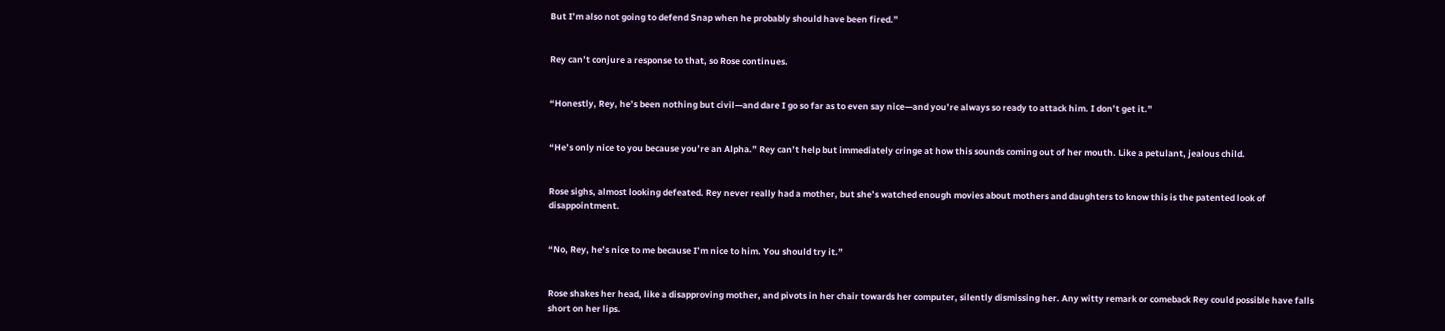But I’m also not going to defend Snap when he probably should have been fired.”


Rey can’t conjure a response to that, so Rose continues.


“Honestly, Rey, he’s been nothing but civil—and dare I go so far as to even say nice—and you’re always so ready to attack him. I don’t get it.”


“He’s only nice to you because you’re an Alpha.” Rey can’t help but immediately cringe at how this sounds coming out of her mouth. Like a petulant, jealous child.


Rose sighs, almost looking defeated. Rey never really had a mother, but she’s watched enough movies about mothers and daughters to know this is the patented look of disappointment.


“No, Rey, he’s nice to me because I’m nice to him. You should try it.”


Rose shakes her head, like a disapproving mother, and pivots in her chair towards her computer, silently dismissing her. Any witty remark or comeback Rey could possible have falls short on her lips.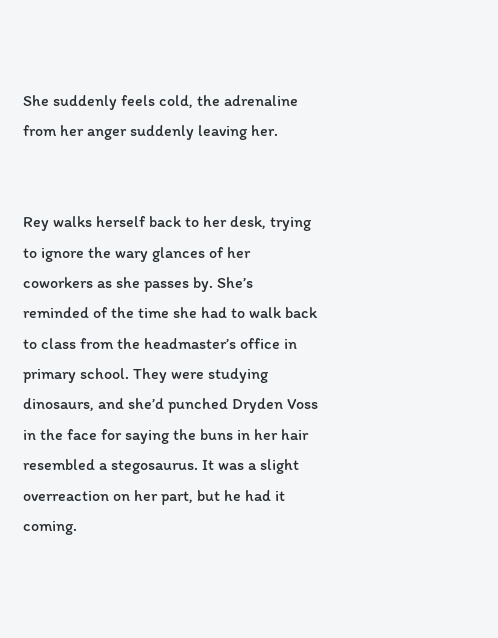She suddenly feels cold, the adrenaline from her anger suddenly leaving her.


Rey walks herself back to her desk, trying to ignore the wary glances of her coworkers as she passes by. She’s reminded of the time she had to walk back to class from the headmaster’s office in primary school. They were studying dinosaurs, and she’d punched Dryden Voss in the face for saying the buns in her hair resembled a stegosaurus. It was a slight overreaction on her part, but he had it coming.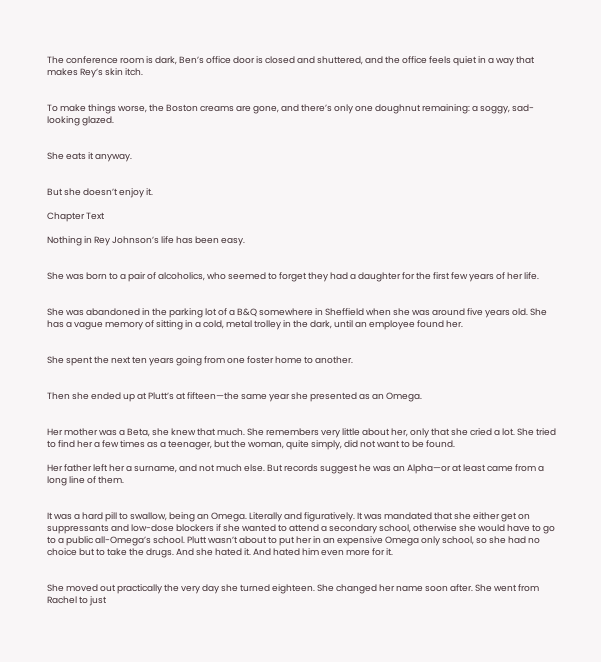The conference room is dark, Ben’s office door is closed and shuttered, and the office feels quiet in a way that makes Rey’s skin itch.


To make things worse, the Boston creams are gone, and there’s only one doughnut remaining: a soggy, sad-looking glazed.


She eats it anyway.


But she doesn’t enjoy it.

Chapter Text

Nothing in Rey Johnson’s life has been easy.


She was born to a pair of alcoholics, who seemed to forget they had a daughter for the first few years of her life.


She was abandoned in the parking lot of a B&Q somewhere in Sheffield when she was around five years old. She has a vague memory of sitting in a cold, metal trolley in the dark, until an employee found her.


She spent the next ten years going from one foster home to another.


Then she ended up at Plutt’s at fifteen—the same year she presented as an Omega.


Her mother was a Beta, she knew that much. She remembers very little about her, only that she cried a lot. She tried to find her a few times as a teenager, but the woman, quite simply, did not want to be found.

Her father left her a surname, and not much else. But records suggest he was an Alpha—or at least came from a long line of them.


It was a hard pill to swallow, being an Omega. Literally and figuratively. It was mandated that she either get on suppressants and low-dose blockers if she wanted to attend a secondary school, otherwise she would have to go to a public all-Omega’s school. Plutt wasn’t about to put her in an expensive Omega only school, so she had no choice but to take the drugs. And she hated it. And hated him even more for it.


She moved out practically the very day she turned eighteen. She changed her name soon after. She went from Rachel to just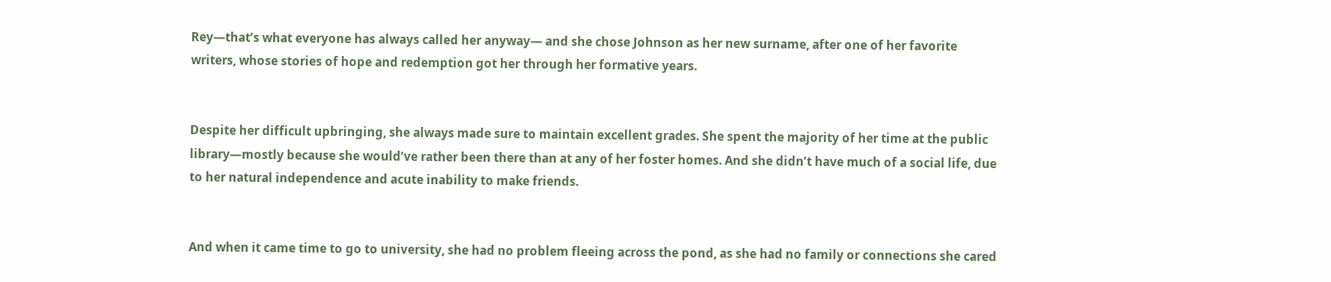Rey—that’s what everyone has always called her anyway— and she chose Johnson as her new surname, after one of her favorite writers, whose stories of hope and redemption got her through her formative years.


Despite her difficult upbringing, she always made sure to maintain excellent grades. She spent the majority of her time at the public library—mostly because she would’ve rather been there than at any of her foster homes. And she didn’t have much of a social life, due to her natural independence and acute inability to make friends.


And when it came time to go to university, she had no problem fleeing across the pond, as she had no family or connections she cared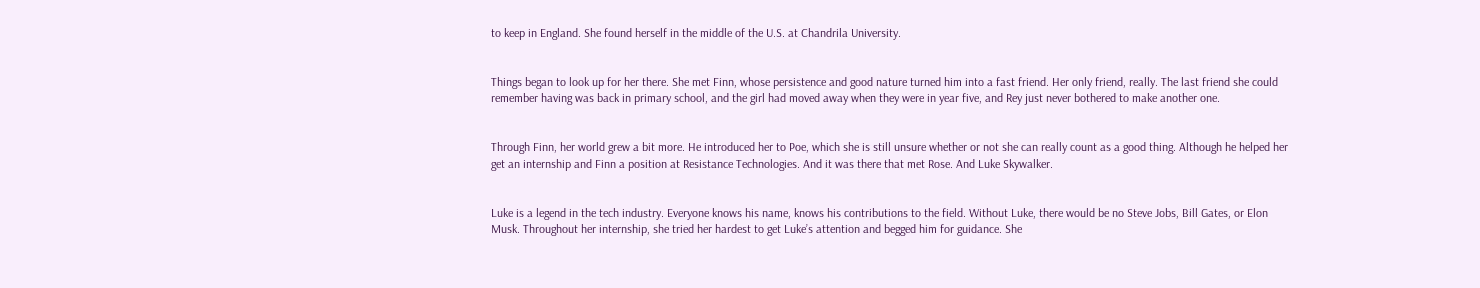to keep in England. She found herself in the middle of the U.S. at Chandrila University.


Things began to look up for her there. She met Finn, whose persistence and good nature turned him into a fast friend. Her only friend, really. The last friend she could remember having was back in primary school, and the girl had moved away when they were in year five, and Rey just never bothered to make another one.


Through Finn, her world grew a bit more. He introduced her to Poe, which she is still unsure whether or not she can really count as a good thing. Although he helped her get an internship and Finn a position at Resistance Technologies. And it was there that met Rose. And Luke Skywalker.


Luke is a legend in the tech industry. Everyone knows his name, knows his contributions to the field. Without Luke, there would be no Steve Jobs, Bill Gates, or Elon Musk. Throughout her internship, she tried her hardest to get Luke’s attention and begged him for guidance. She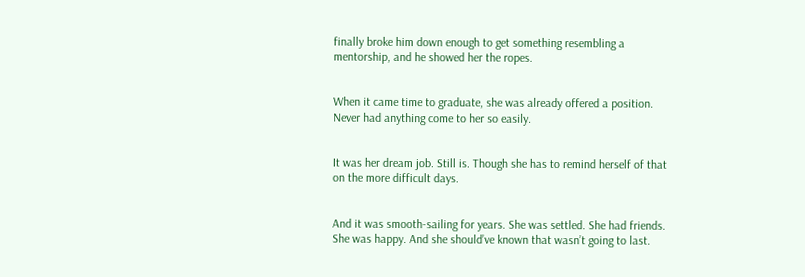finally broke him down enough to get something resembling a mentorship, and he showed her the ropes.


When it came time to graduate, she was already offered a position. Never had anything come to her so easily.


It was her dream job. Still is. Though she has to remind herself of that on the more difficult days.


And it was smooth-sailing for years. She was settled. She had friends. She was happy. And she should’ve known that wasn’t going to last.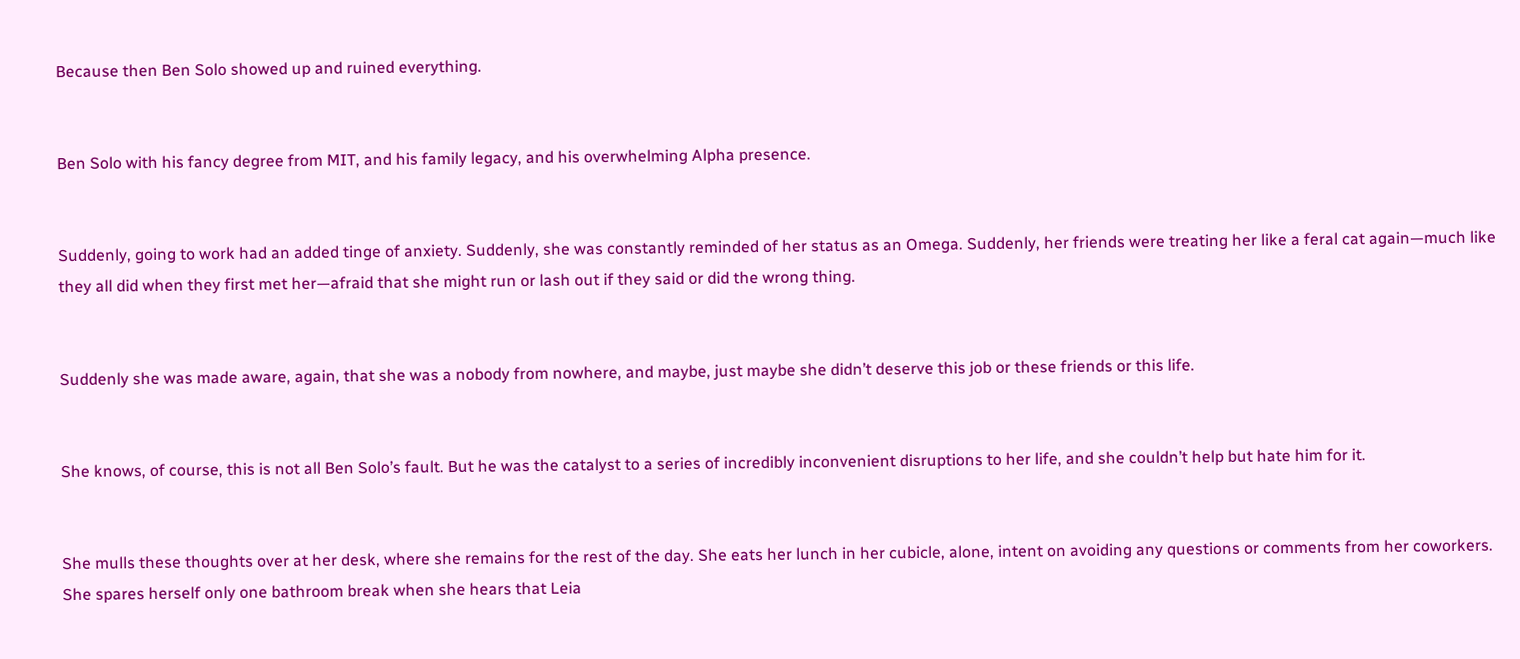Because then Ben Solo showed up and ruined everything.


Ben Solo with his fancy degree from MIT, and his family legacy, and his overwhelming Alpha presence.


Suddenly, going to work had an added tinge of anxiety. Suddenly, she was constantly reminded of her status as an Omega. Suddenly, her friends were treating her like a feral cat again—much like they all did when they first met her—afraid that she might run or lash out if they said or did the wrong thing.


Suddenly she was made aware, again, that she was a nobody from nowhere, and maybe, just maybe she didn’t deserve this job or these friends or this life.


She knows, of course, this is not all Ben Solo’s fault. But he was the catalyst to a series of incredibly inconvenient disruptions to her life, and she couldn’t help but hate him for it.


She mulls these thoughts over at her desk, where she remains for the rest of the day. She eats her lunch in her cubicle, alone, intent on avoiding any questions or comments from her coworkers. She spares herself only one bathroom break when she hears that Leia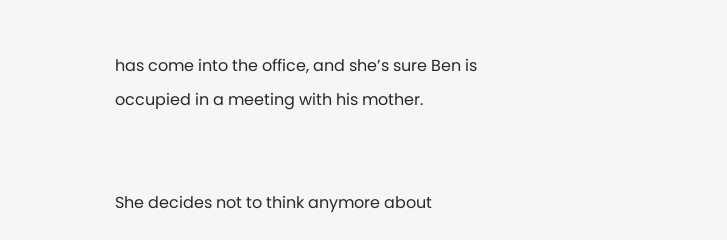has come into the office, and she’s sure Ben is occupied in a meeting with his mother.


She decides not to think anymore about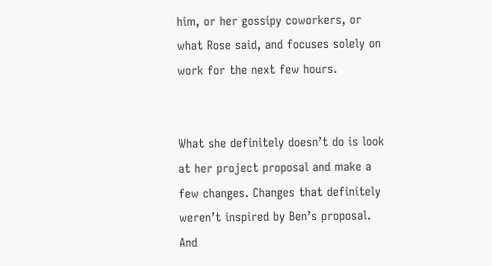him, or her gossipy coworkers, or what Rose said, and focuses solely on work for the next few hours.


What she definitely doesn’t do is look at her project proposal and make a few changes. Changes that definitely weren’t inspired by Ben’s proposal. And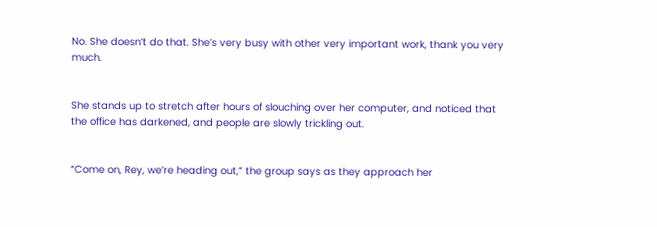No. She doesn’t do that. She’s very busy with other very important work, thank you very much.


She stands up to stretch after hours of slouching over her computer, and noticed that the office has darkened, and people are slowly trickling out.


“Come on, Rey, we’re heading out,” the group says as they approach her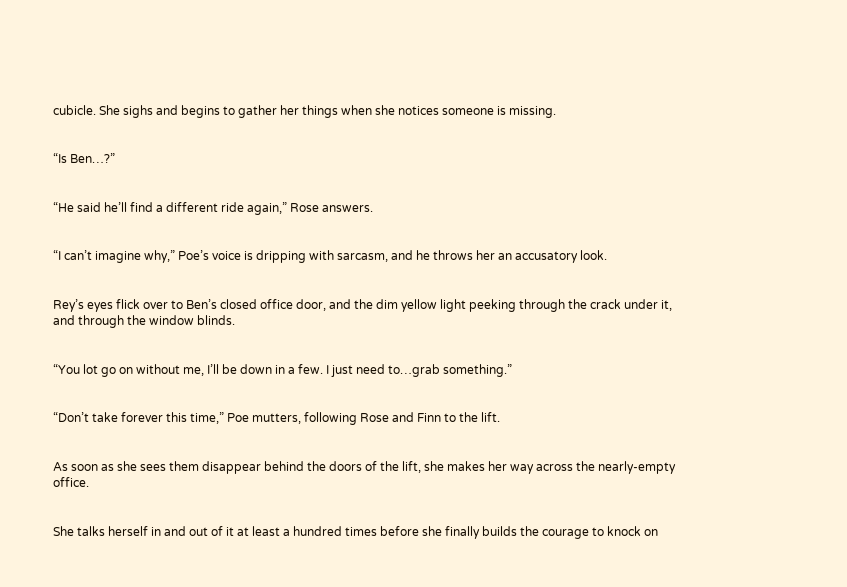cubicle. She sighs and begins to gather her things when she notices someone is missing.


“Is Ben…?”


“He said he’ll find a different ride again,” Rose answers.


“I can’t imagine why,” Poe’s voice is dripping with sarcasm, and he throws her an accusatory look.


Rey’s eyes flick over to Ben’s closed office door, and the dim yellow light peeking through the crack under it, and through the window blinds.


“You lot go on without me, I’ll be down in a few. I just need to…grab something.”


“Don’t take forever this time,” Poe mutters, following Rose and Finn to the lift.


As soon as she sees them disappear behind the doors of the lift, she makes her way across the nearly-empty office.


She talks herself in and out of it at least a hundred times before she finally builds the courage to knock on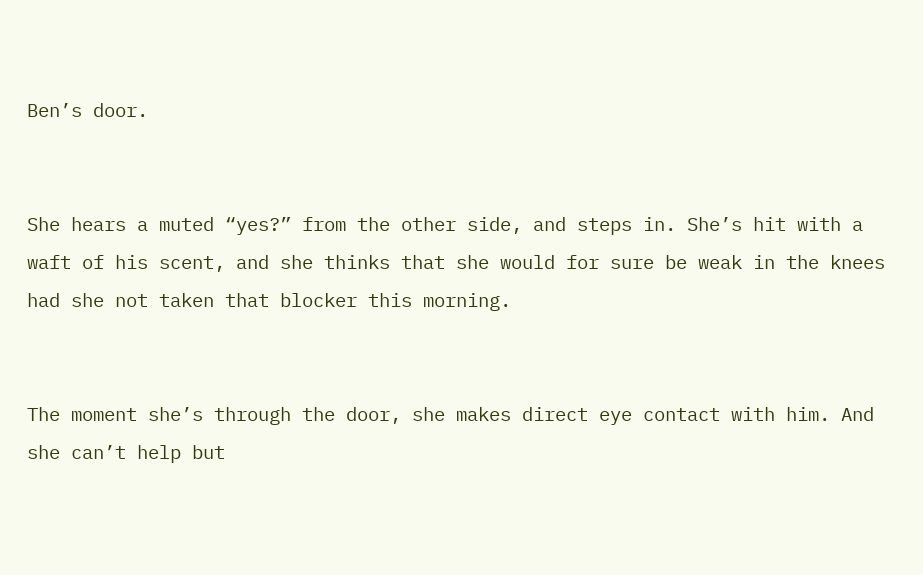Ben’s door.


She hears a muted “yes?” from the other side, and steps in. She’s hit with a waft of his scent, and she thinks that she would for sure be weak in the knees had she not taken that blocker this morning.


The moment she’s through the door, she makes direct eye contact with him. And she can’t help but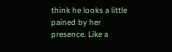think he looks a little pained by her presence. Like a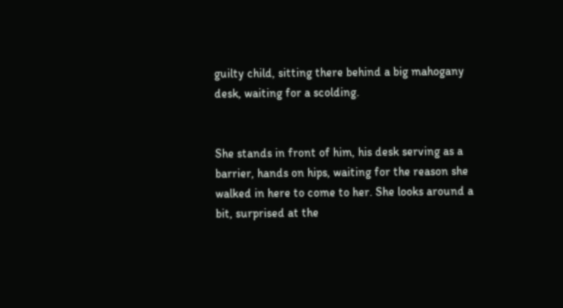guilty child, sitting there behind a big mahogany desk, waiting for a scolding.


She stands in front of him, his desk serving as a barrier, hands on hips, waiting for the reason she walked in here to come to her. She looks around a bit, surprised at the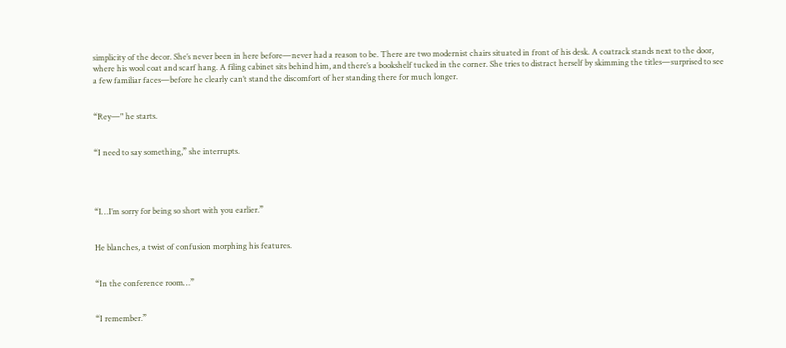simplicity of the decor. She’s never been in here before—never had a reason to be. There are two modernist chairs situated in front of his desk. A coatrack stands next to the door, where his wool coat and scarf hang. A filing cabinet sits behind him, and there’s a bookshelf tucked in the corner. She tries to distract herself by skimming the titles—surprised to see a few familiar faces—before he clearly can’t stand the discomfort of her standing there for much longer.


“Rey—" he starts.


“I need to say something,” she interrupts.




“I…I’m sorry for being so short with you earlier.”


He blanches, a twist of confusion morphing his features.


“In the conference room…”


“I remember.”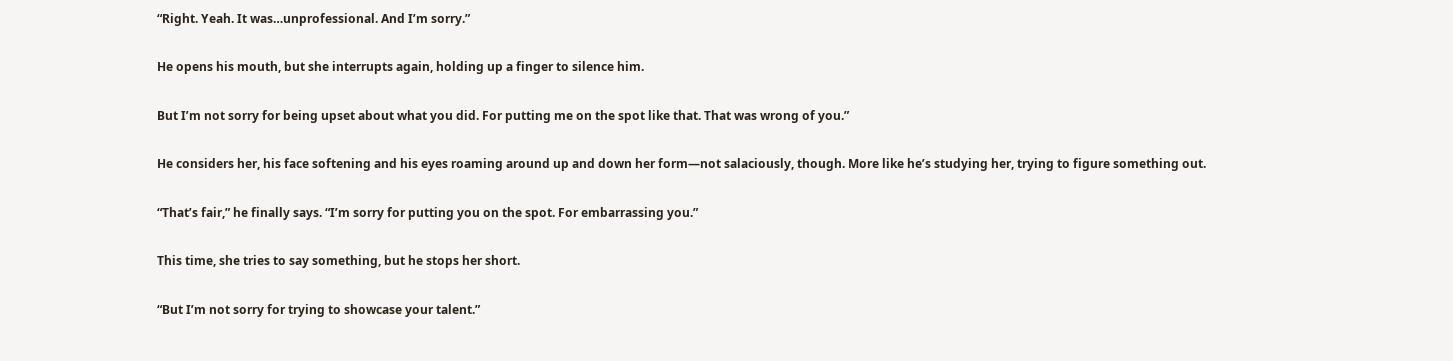“Right. Yeah. It was…unprofessional. And I’m sorry.”


He opens his mouth, but she interrupts again, holding up a finger to silence him.


But I’m not sorry for being upset about what you did. For putting me on the spot like that. That was wrong of you.”


He considers her, his face softening and his eyes roaming around up and down her form—not salaciously, though. More like he’s studying her, trying to figure something out.


“That’s fair,” he finally says. “I’m sorry for putting you on the spot. For embarrassing you.”


This time, she tries to say something, but he stops her short.


“But I’m not sorry for trying to showcase your talent.”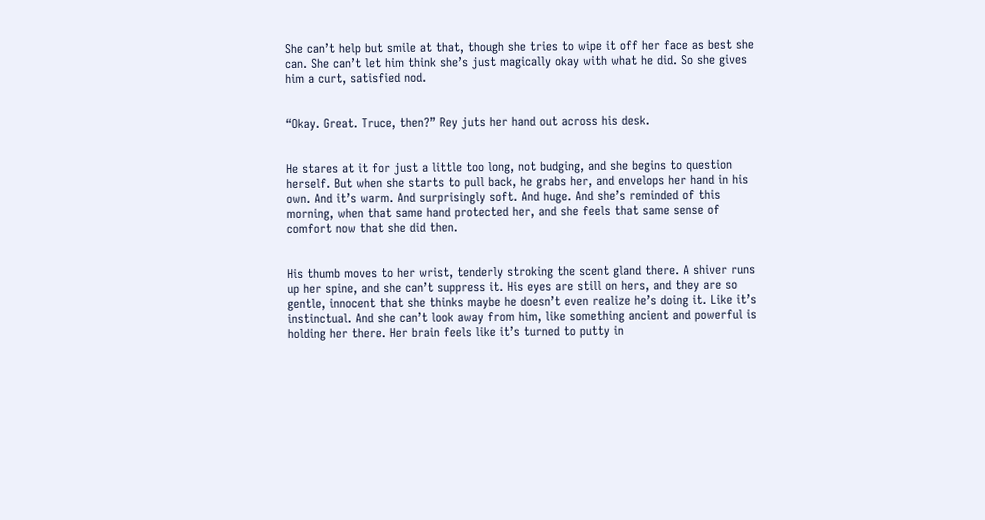She can’t help but smile at that, though she tries to wipe it off her face as best she can. She can’t let him think she’s just magically okay with what he did. So she gives him a curt, satisfied nod.


“Okay. Great. Truce, then?” Rey juts her hand out across his desk.


He stares at it for just a little too long, not budging, and she begins to question herself. But when she starts to pull back, he grabs her, and envelops her hand in his own. And it’s warm. And surprisingly soft. And huge. And she’s reminded of this morning, when that same hand protected her, and she feels that same sense of comfort now that she did then.


His thumb moves to her wrist, tenderly stroking the scent gland there. A shiver runs up her spine, and she can’t suppress it. His eyes are still on hers, and they are so gentle, innocent that she thinks maybe he doesn’t even realize he’s doing it. Like it’s instinctual. And she can’t look away from him, like something ancient and powerful is holding her there. Her brain feels like it’s turned to putty in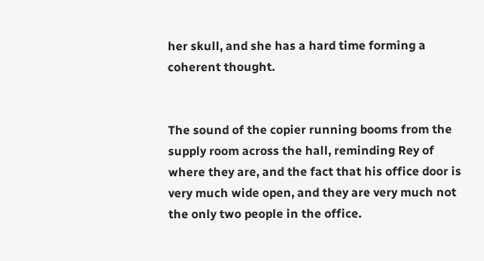her skull, and she has a hard time forming a coherent thought.


The sound of the copier running booms from the supply room across the hall, reminding Rey of where they are, and the fact that his office door is very much wide open, and they are very much not the only two people in the office.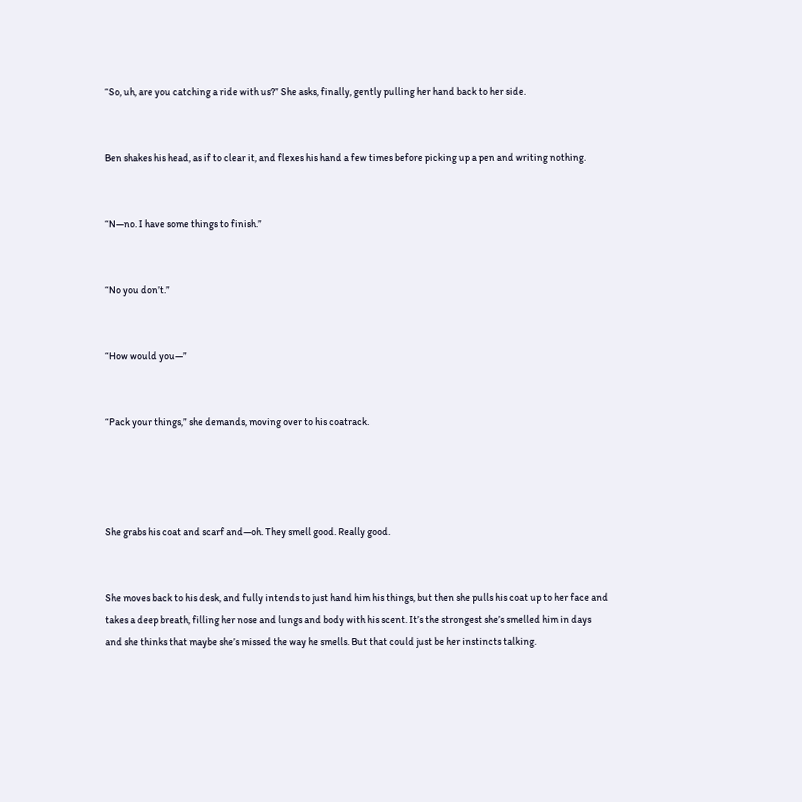“So, uh, are you catching a ride with us?” She asks, finally, gently pulling her hand back to her side.


Ben shakes his head, as if to clear it, and flexes his hand a few times before picking up a pen and writing nothing.


“N—no. I have some things to finish.”


“No you don’t.”


“How would you—”


“Pack your things,” she demands, moving over to his coatrack.




She grabs his coat and scarf and—oh. They smell good. Really good.


She moves back to his desk, and fully intends to just hand him his things, but then she pulls his coat up to her face and takes a deep breath, filling her nose and lungs and body with his scent. It’s the strongest she’s smelled him in days and she thinks that maybe she’s missed the way he smells. But that could just be her instincts talking.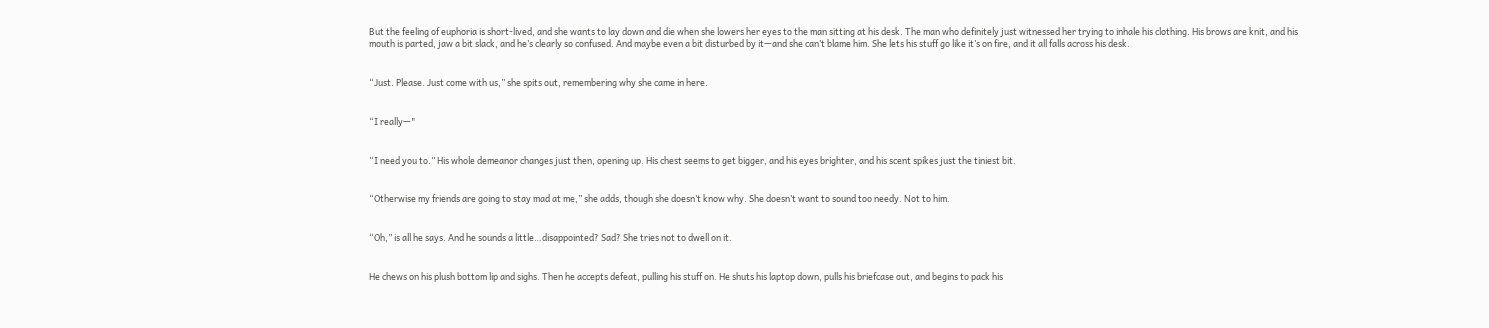But the feeling of euphoria is short-lived, and she wants to lay down and die when she lowers her eyes to the man sitting at his desk. The man who definitely just witnessed her trying to inhale his clothing. His brows are knit, and his mouth is parted, jaw a bit slack, and he’s clearly so confused. And maybe even a bit disturbed by it—and she can’t blame him. She lets his stuff go like it’s on fire, and it all falls across his desk.


“Just. Please. Just come with us,” she spits out, remembering why she came in here.


“I really—"


“I need you to.” His whole demeanor changes just then, opening up. His chest seems to get bigger, and his eyes brighter, and his scent spikes just the tiniest bit.


“Otherwise my friends are going to stay mad at me,” she adds, though she doesn’t know why. She doesn’t want to sound too needy. Not to him.


“Oh,” is all he says. And he sounds a little…disappointed? Sad? She tries not to dwell on it.


He chews on his plush bottom lip and sighs. Then he accepts defeat, pulling his stuff on. He shuts his laptop down, pulls his briefcase out, and begins to pack his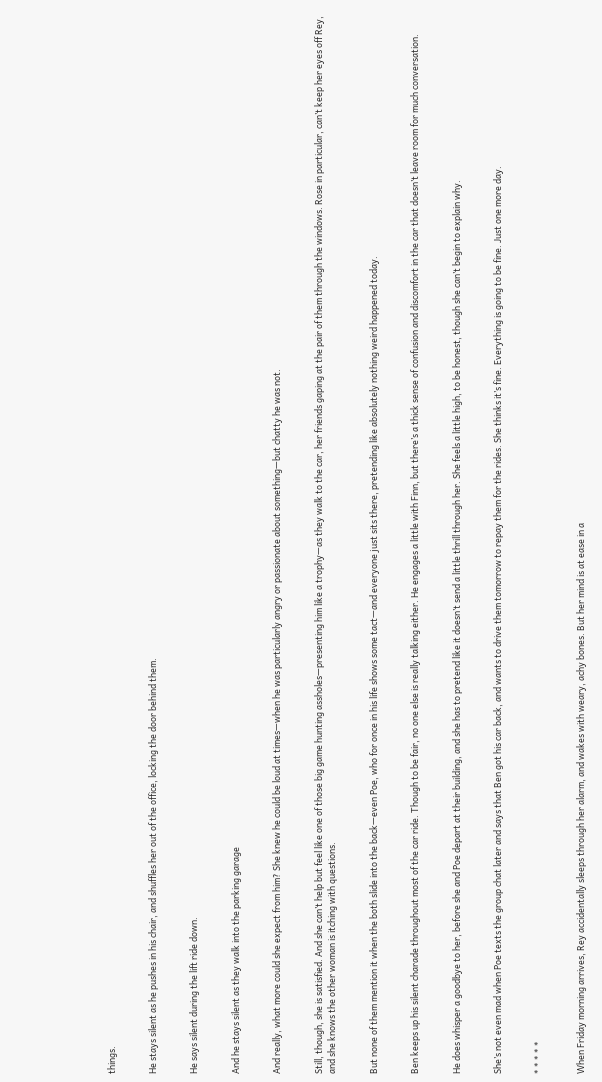things.


He stays silent as he pushes in his chair, and shuffles her out of the office, locking the door behind them.


He says silent during the lift ride down.


And he stays silent as they walk into the parking garage


And really, what more could she expect from him? She knew he could be loud at times—when he was particularly angry or passionate about something—but chatty he was not.


Still, though, she is satisfied. And she can’t help but feel like one of those big game hunting assholes—presenting him like a trophy—as they walk to the car, her friends gaping at the pair of them through the windows. Rose in particular, can’t keep her eyes off Rey, and she knows the other woman is itching with questions.


But none of them mention it when the both slide into the back—even Poe, who for once in his life shows some tact—and everyone just sits there, pretending like absolutely nothing weird happened today.


Ben keeps up his silent charade throughout most of the car ride. Though to be fair, no one else is really talking either. He engages a little with Finn, but there’s a thick sense of confusion and discomfort in the car that doesn’t leave room for much conversation.


He does whisper a goodbye to her, before she and Poe depart at their building, and she has to pretend like it doesn’t send a little thrill through her. She feels a little high, to be honest, though she can’t begin to explain why.


She’s not even mad when Poe texts the group chat later and says that Ben got his car back, and wants to drive them tomorrow to repay them for the rides. She thinks it’s fine. Everything is going to be fine. Just one more day.


* * * * *


When Friday morning arrives, Rey accidentally sleeps through her alarm, and wakes with weary, achy bones. But her mind is at ease in a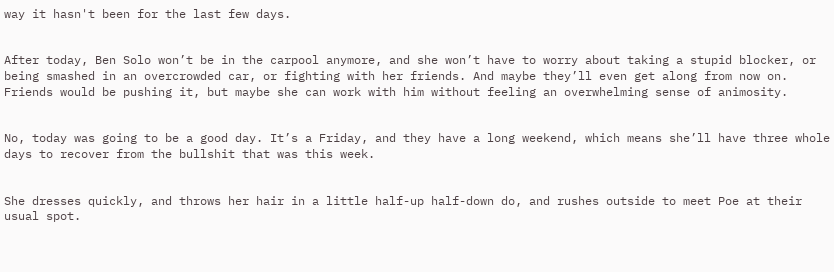way it hasn't been for the last few days.


After today, Ben Solo won’t be in the carpool anymore, and she won’t have to worry about taking a stupid blocker, or being smashed in an overcrowded car, or fighting with her friends. And maybe they’ll even get along from now on. Friends would be pushing it, but maybe she can work with him without feeling an overwhelming sense of animosity.


No, today was going to be a good day. It’s a Friday, and they have a long weekend, which means she’ll have three whole days to recover from the bullshit that was this week.


She dresses quickly, and throws her hair in a little half-up half-down do, and rushes outside to meet Poe at their usual spot.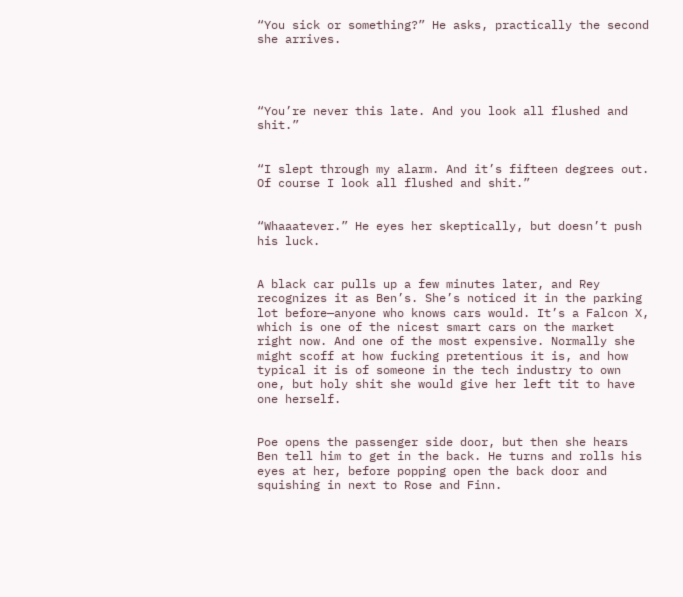“You sick or something?” He asks, practically the second she arrives.




“You’re never this late. And you look all flushed and shit.”


“I slept through my alarm. And it’s fifteen degrees out. Of course I look all flushed and shit.”


“Whaaatever.” He eyes her skeptically, but doesn’t push his luck.


A black car pulls up a few minutes later, and Rey recognizes it as Ben’s. She’s noticed it in the parking lot before—anyone who knows cars would. It’s a Falcon X, which is one of the nicest smart cars on the market right now. And one of the most expensive. Normally she might scoff at how fucking pretentious it is, and how typical it is of someone in the tech industry to own one, but holy shit she would give her left tit to have one herself.


Poe opens the passenger side door, but then she hears Ben tell him to get in the back. He turns and rolls his eyes at her, before popping open the back door and squishing in next to Rose and Finn.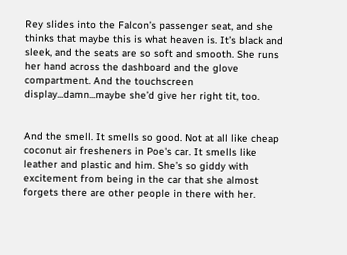Rey slides into the Falcon’s passenger seat, and she thinks that maybe this is what heaven is. It’s black and sleek, and the seats are so soft and smooth. She runs her hand across the dashboard and the glove compartment. And the touchscreen display...damn...maybe she’d give her right tit, too.


And the smell. It smells so good. Not at all like cheap coconut air fresheners in Poe's car. It smells like leather and plastic and him. She’s so giddy with excitement from being in the car that she almost forgets there are other people in there with her.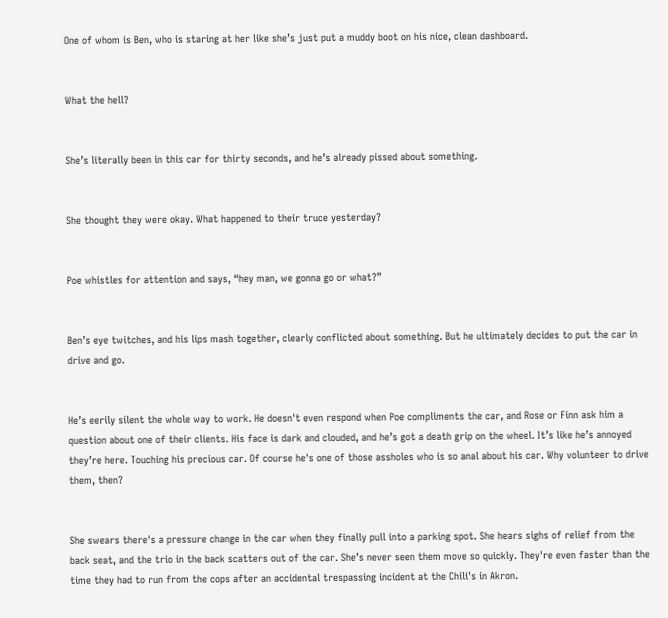One of whom is Ben, who is staring at her like she’s just put a muddy boot on his nice, clean dashboard.


What the hell?


She’s literally been in this car for thirty seconds, and he’s already pissed about something.


She thought they were okay. What happened to their truce yesterday?


Poe whistles for attention and says, “hey man, we gonna go or what?”


Ben’s eye twitches, and his lips mash together, clearly conflicted about something. But he ultimately decides to put the car in drive and go.


He’s eerily silent the whole way to work. He doesn't even respond when Poe compliments the car, and Rose or Finn ask him a question about one of their clients. His face is dark and clouded, and he’s got a death grip on the wheel. It’s like he’s annoyed they’re here. Touching his precious car. Of course he's one of those assholes who is so anal about his car. Why volunteer to drive them, then?


She swears there's a pressure change in the car when they finally pull into a parking spot. She hears sighs of relief from the back seat, and the trio in the back scatters out of the car. She’s never seen them move so quickly. They're even faster than the time they had to run from the cops after an accidental trespassing incident at the Chili's in Akron.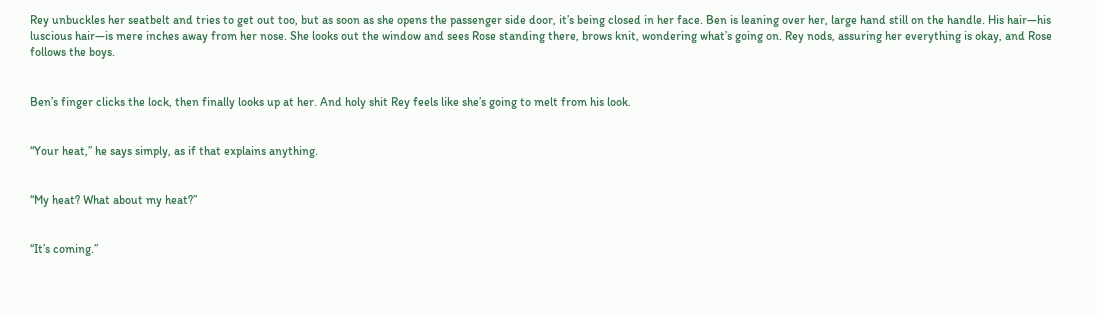Rey unbuckles her seatbelt and tries to get out too, but as soon as she opens the passenger side door, it’s being closed in her face. Ben is leaning over her, large hand still on the handle. His hair—his luscious hair—is mere inches away from her nose. She looks out the window and sees Rose standing there, brows knit, wondering what’s going on. Rey nods, assuring her everything is okay, and Rose follows the boys.


Ben’s finger clicks the lock, then finally looks up at her. And holy shit Rey feels like she’s going to melt from his look.


“Your heat,” he says simply, as if that explains anything.


“My heat? What about my heat?”


“It’s coming.”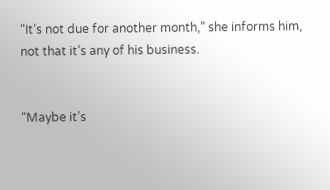“It’s not due for another month,” she informs him, not that it’s any of his business.


“Maybe it’s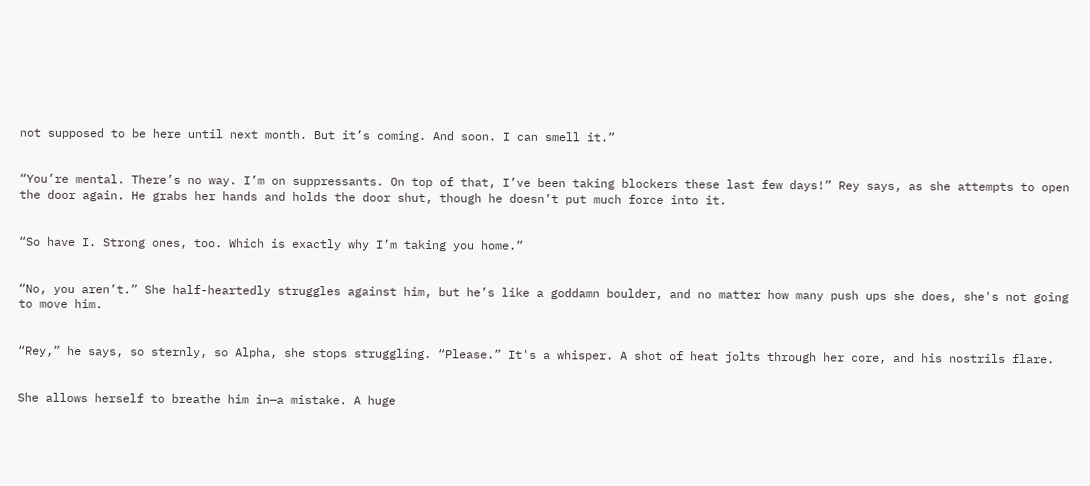not supposed to be here until next month. But it’s coming. And soon. I can smell it.”


“You’re mental. There’s no way. I’m on suppressants. On top of that, I’ve been taking blockers these last few days!” Rey says, as she attempts to open the door again. He grabs her hands and holds the door shut, though he doesn’t put much force into it.


“So have I. Strong ones, too. Which is exactly why I’m taking you home.”


“No, you aren’t.” She half-heartedly struggles against him, but he’s like a goddamn boulder, and no matter how many push ups she does, she's not going to move him.


“Rey,” he says, so sternly, so Alpha, she stops struggling. “Please.” It's a whisper. A shot of heat jolts through her core, and his nostrils flare.


She allows herself to breathe him in—a mistake. A huge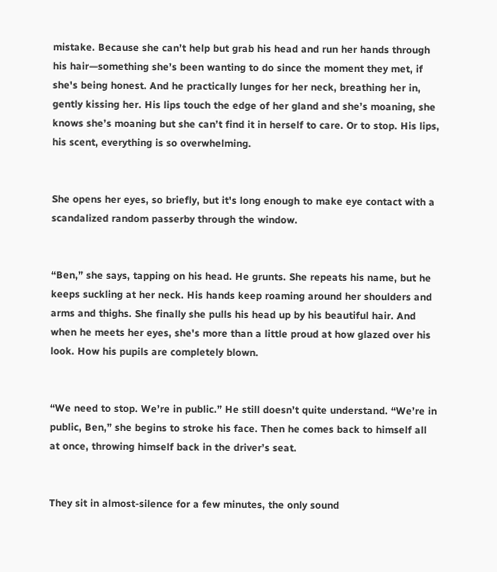mistake. Because she can’t help but grab his head and run her hands through his hair—something she’s been wanting to do since the moment they met, if she's being honest. And he practically lunges for her neck, breathing her in, gently kissing her. His lips touch the edge of her gland and she’s moaning, she knows she’s moaning but she can’t find it in herself to care. Or to stop. His lips, his scent, everything is so overwhelming.


She opens her eyes, so briefly, but it's long enough to make eye contact with a scandalized random passerby through the window.


“Ben,” she says, tapping on his head. He grunts. She repeats his name, but he keeps suckling at her neck. His hands keep roaming around her shoulders and arms and thighs. She finally she pulls his head up by his beautiful hair. And when he meets her eyes, she's more than a little proud at how glazed over his look. How his pupils are completely blown.


“We need to stop. We’re in public.” He still doesn’t quite understand. “We’re in public, Ben,” she begins to stroke his face. Then he comes back to himself all at once, throwing himself back in the driver’s seat.


They sit in almost-silence for a few minutes, the only sound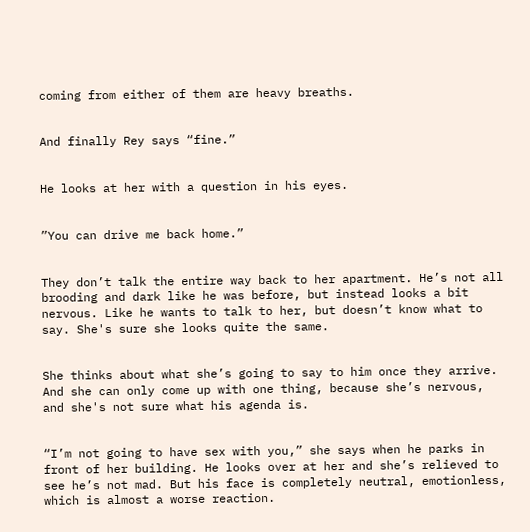coming from either of them are heavy breaths.


And finally Rey says “fine.”


He looks at her with a question in his eyes.


”You can drive me back home.”


They don’t talk the entire way back to her apartment. He’s not all brooding and dark like he was before, but instead looks a bit nervous. Like he wants to talk to her, but doesn’t know what to say. She's sure she looks quite the same.


She thinks about what she’s going to say to him once they arrive. And she can only come up with one thing, because she’s nervous, and she's not sure what his agenda is.


“I’m not going to have sex with you,” she says when he parks in front of her building. He looks over at her and she’s relieved to see he’s not mad. But his face is completely neutral, emotionless, which is almost a worse reaction.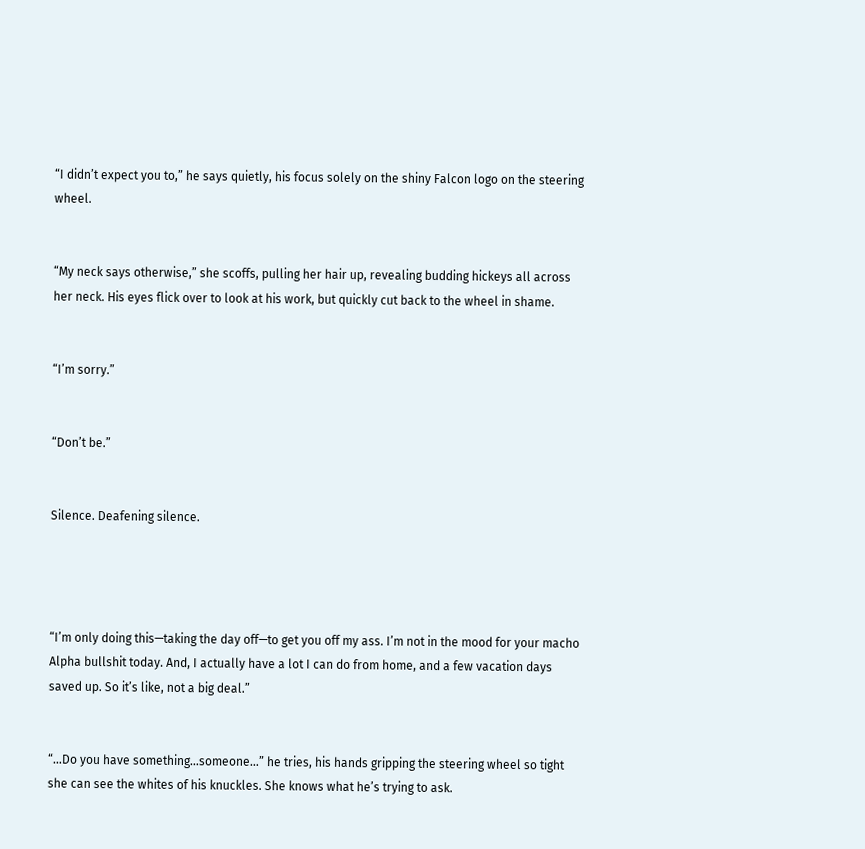“I didn’t expect you to,” he says quietly, his focus solely on the shiny Falcon logo on the steering wheel.


“My neck says otherwise,” she scoffs, pulling her hair up, revealing budding hickeys all across her neck. His eyes flick over to look at his work, but quickly cut back to the wheel in shame.


“I’m sorry.”


“Don’t be.”


Silence. Deafening silence.




“I’m only doing this—taking the day off—to get you off my ass. I’m not in the mood for your macho Alpha bullshit today. And, I actually have a lot I can do from home, and a few vacation days saved up. So it’s like, not a big deal.”


“…Do you have something…someone…” he tries, his hands gripping the steering wheel so tight she can see the whites of his knuckles. She knows what he’s trying to ask.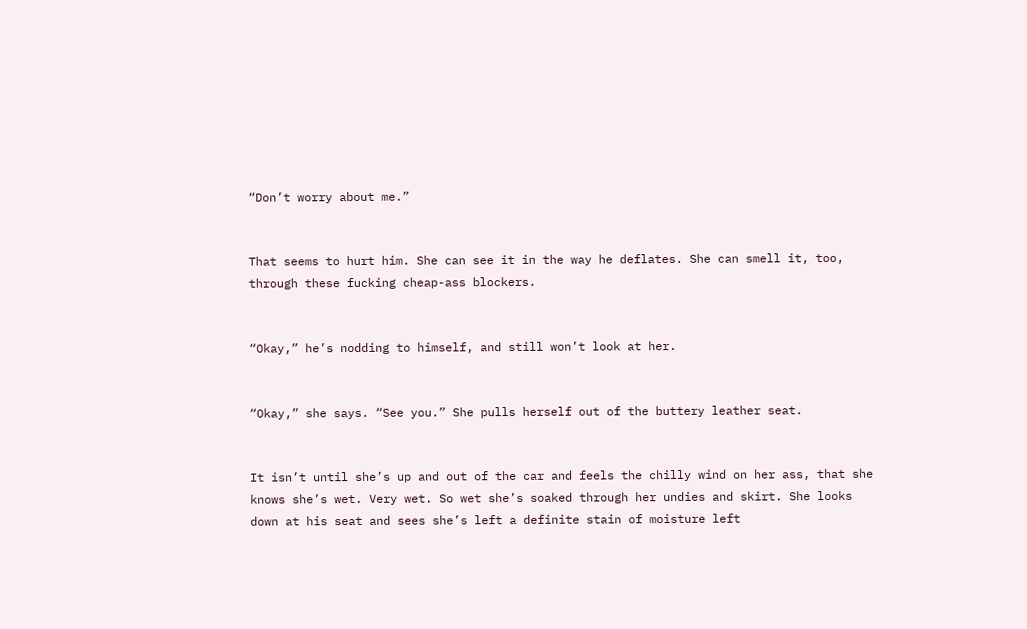“Don’t worry about me.”


That seems to hurt him. She can see it in the way he deflates. She can smell it, too, through these fucking cheap-ass blockers.


“Okay,” he’s nodding to himself, and still won’t look at her.


“Okay,” she says. “See you.” She pulls herself out of the buttery leather seat.


It isn’t until she’s up and out of the car and feels the chilly wind on her ass, that she knows she’s wet. Very wet. So wet she’s soaked through her undies and skirt. She looks down at his seat and sees she’s left a definite stain of moisture left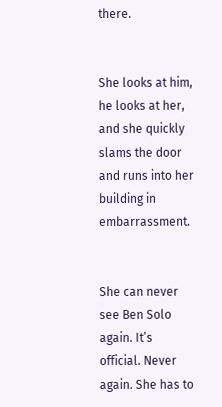there.


She looks at him, he looks at her, and she quickly slams the door and runs into her building in embarrassment.


She can never see Ben Solo again. It’s official. Never again. She has to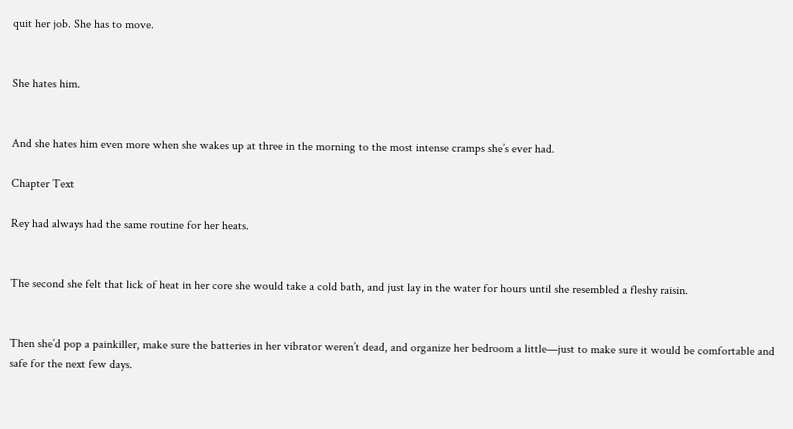quit her job. She has to move.


She hates him.


And she hates him even more when she wakes up at three in the morning to the most intense cramps she’s ever had.

Chapter Text

Rey had always had the same routine for her heats.


The second she felt that lick of heat in her core she would take a cold bath, and just lay in the water for hours until she resembled a fleshy raisin.


Then she’d pop a painkiller, make sure the batteries in her vibrator weren’t dead, and organize her bedroom a little—just to make sure it would be comfortable and safe for the next few days.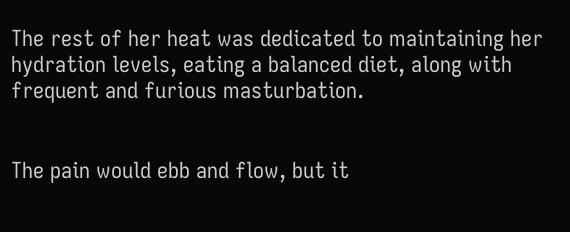The rest of her heat was dedicated to maintaining her hydration levels, eating a balanced diet, along with frequent and furious masturbation.


The pain would ebb and flow, but it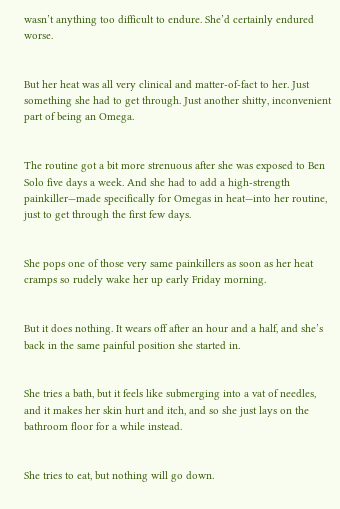wasn’t anything too difficult to endure. She’d certainly endured worse.


But her heat was all very clinical and matter-of-fact to her. Just something she had to get through. Just another shitty, inconvenient part of being an Omega.


The routine got a bit more strenuous after she was exposed to Ben Solo five days a week. And she had to add a high-strength painkiller—made specifically for Omegas in heat—into her routine, just to get through the first few days.


She pops one of those very same painkillers as soon as her heat cramps so rudely wake her up early Friday morning.


But it does nothing. It wears off after an hour and a half, and she’s back in the same painful position she started in.


She tries a bath, but it feels like submerging into a vat of needles, and it makes her skin hurt and itch, and so she just lays on the bathroom floor for a while instead.


She tries to eat, but nothing will go down.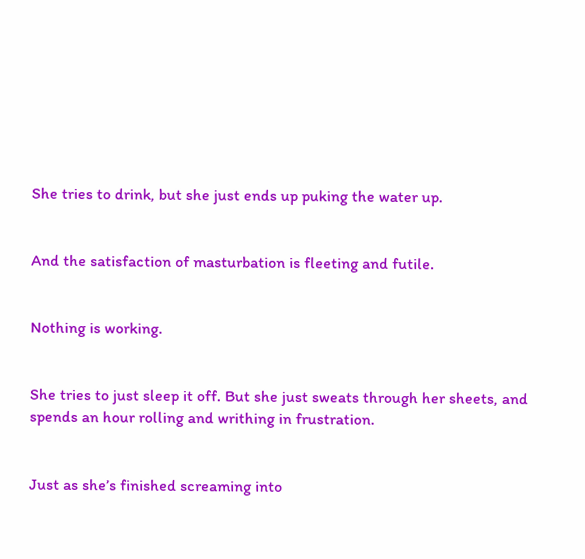She tries to drink, but she just ends up puking the water up.


And the satisfaction of masturbation is fleeting and futile.


Nothing is working.


She tries to just sleep it off. But she just sweats through her sheets, and spends an hour rolling and writhing in frustration.


Just as she’s finished screaming into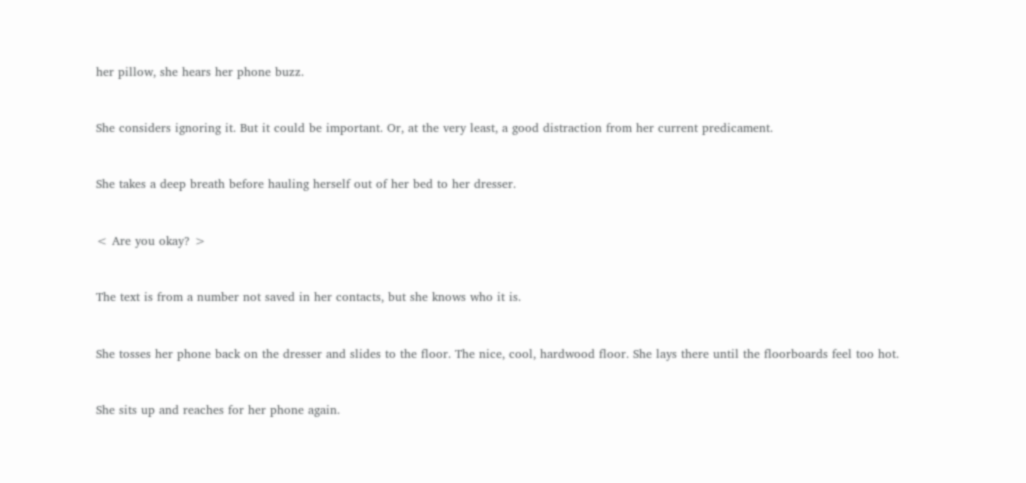her pillow, she hears her phone buzz.


She considers ignoring it. But it could be important. Or, at the very least, a good distraction from her current predicament.


She takes a deep breath before hauling herself out of her bed to her dresser.


< Are you okay? >


The text is from a number not saved in her contacts, but she knows who it is.


She tosses her phone back on the dresser and slides to the floor. The nice, cool, hardwood floor. She lays there until the floorboards feel too hot.


She sits up and reaches for her phone again.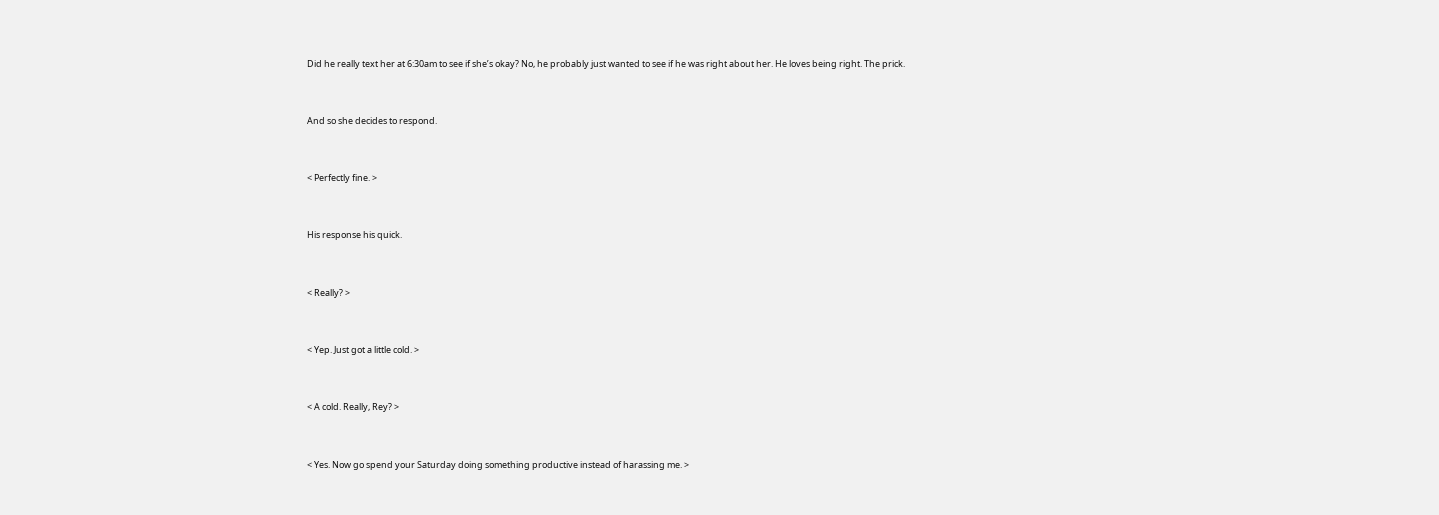Did he really text her at 6:30am to see if she’s okay? No, he probably just wanted to see if he was right about her. He loves being right. The prick.


And so she decides to respond.


< Perfectly fine. >


His response his quick.


< Really? >


< Yep. Just got a little cold. >


< A cold. Really, Rey? >


< Yes. Now go spend your Saturday doing something productive instead of harassing me. >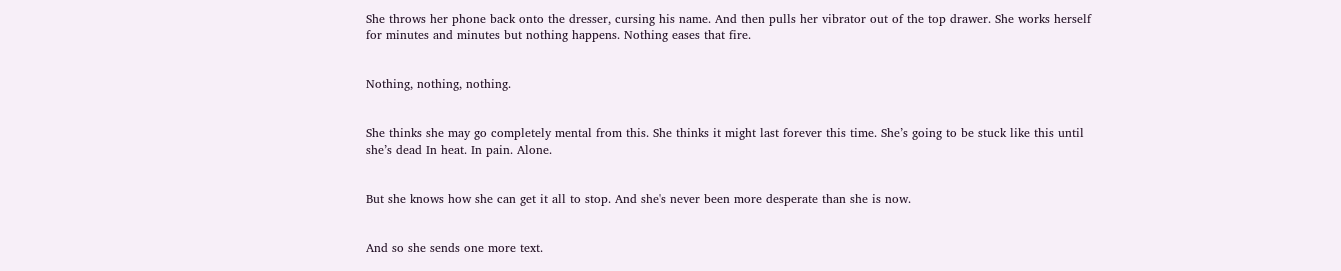She throws her phone back onto the dresser, cursing his name. And then pulls her vibrator out of the top drawer. She works herself for minutes and minutes but nothing happens. Nothing eases that fire.


Nothing, nothing, nothing.


She thinks she may go completely mental from this. She thinks it might last forever this time. She’s going to be stuck like this until she’s dead In heat. In pain. Alone.


But she knows how she can get it all to stop. And she's never been more desperate than she is now.


And so she sends one more text.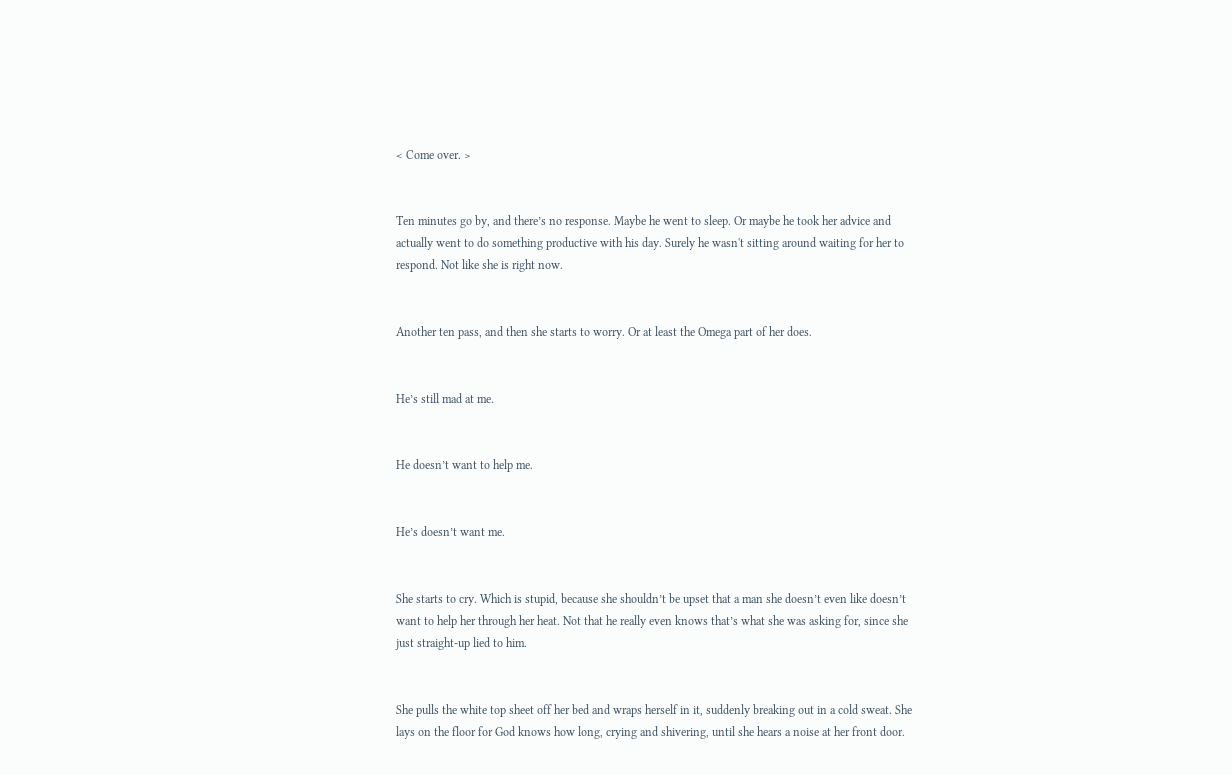< Come over. >


Ten minutes go by, and there’s no response. Maybe he went to sleep. Or maybe he took her advice and actually went to do something productive with his day. Surely he wasn't sitting around waiting for her to respond. Not like she is right now.


Another ten pass, and then she starts to worry. Or at least the Omega part of her does.


He’s still mad at me.


He doesn’t want to help me.


He’s doesn’t want me.


She starts to cry. Which is stupid, because she shouldn’t be upset that a man she doesn’t even like doesn’t want to help her through her heat. Not that he really even knows that’s what she was asking for, since she just straight-up lied to him.


She pulls the white top sheet off her bed and wraps herself in it, suddenly breaking out in a cold sweat. She lays on the floor for God knows how long, crying and shivering, until she hears a noise at her front door.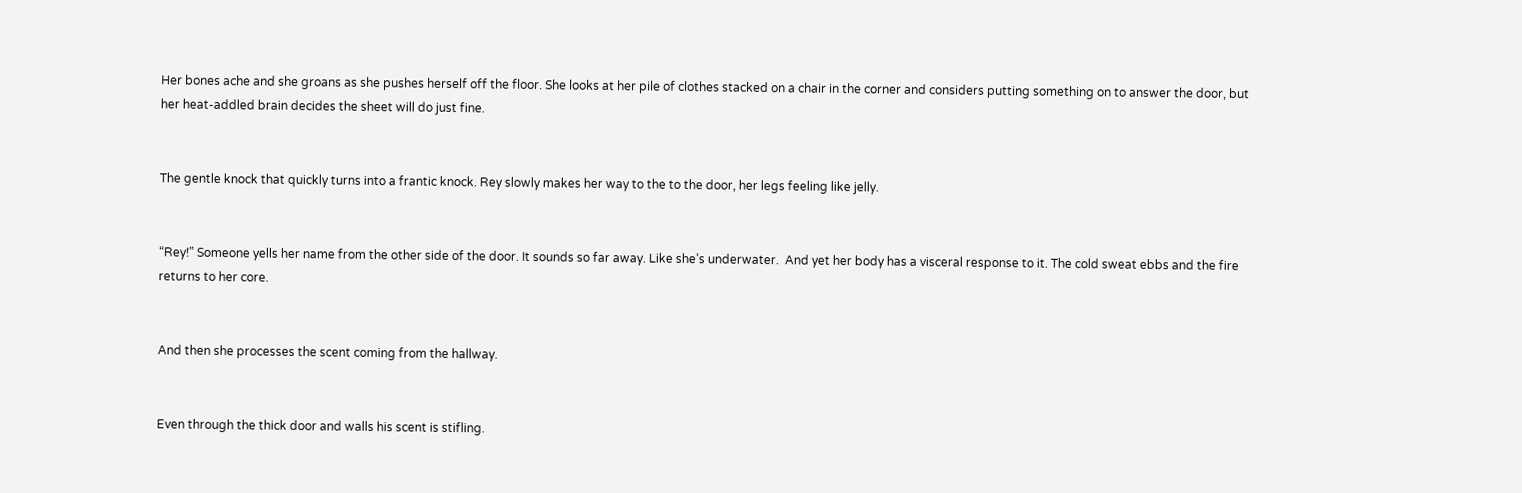Her bones ache and she groans as she pushes herself off the floor. She looks at her pile of clothes stacked on a chair in the corner and considers putting something on to answer the door, but her heat-addled brain decides the sheet will do just fine.


The gentle knock that quickly turns into a frantic knock. Rey slowly makes her way to the to the door, her legs feeling like jelly.


“Rey!” Someone yells her name from the other side of the door. It sounds so far away. Like she’s underwater.  And yet her body has a visceral response to it. The cold sweat ebbs and the fire returns to her core.


And then she processes the scent coming from the hallway.


Even through the thick door and walls his scent is stifling.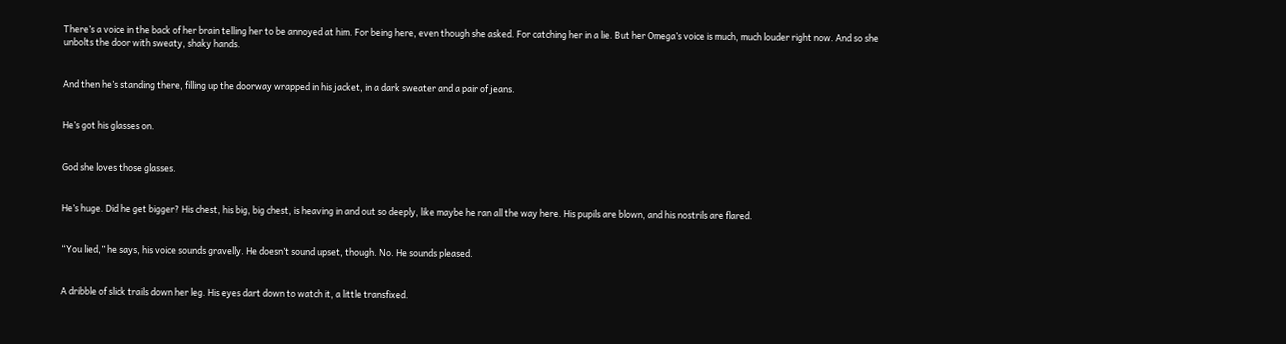There’s a voice in the back of her brain telling her to be annoyed at him. For being here, even though she asked. For catching her in a lie. But her Omega’s voice is much, much louder right now. And so she unbolts the door with sweaty, shaky hands.


And then he’s standing there, filling up the doorway wrapped in his jacket, in a dark sweater and a pair of jeans.


He’s got his glasses on.


God she loves those glasses.


He’s huge. Did he get bigger? His chest, his big, big chest, is heaving in and out so deeply, like maybe he ran all the way here. His pupils are blown, and his nostrils are flared.


“You lied,” he says, his voice sounds gravelly. He doesn’t sound upset, though. No. He sounds pleased.


A dribble of slick trails down her leg. His eyes dart down to watch it, a little transfixed.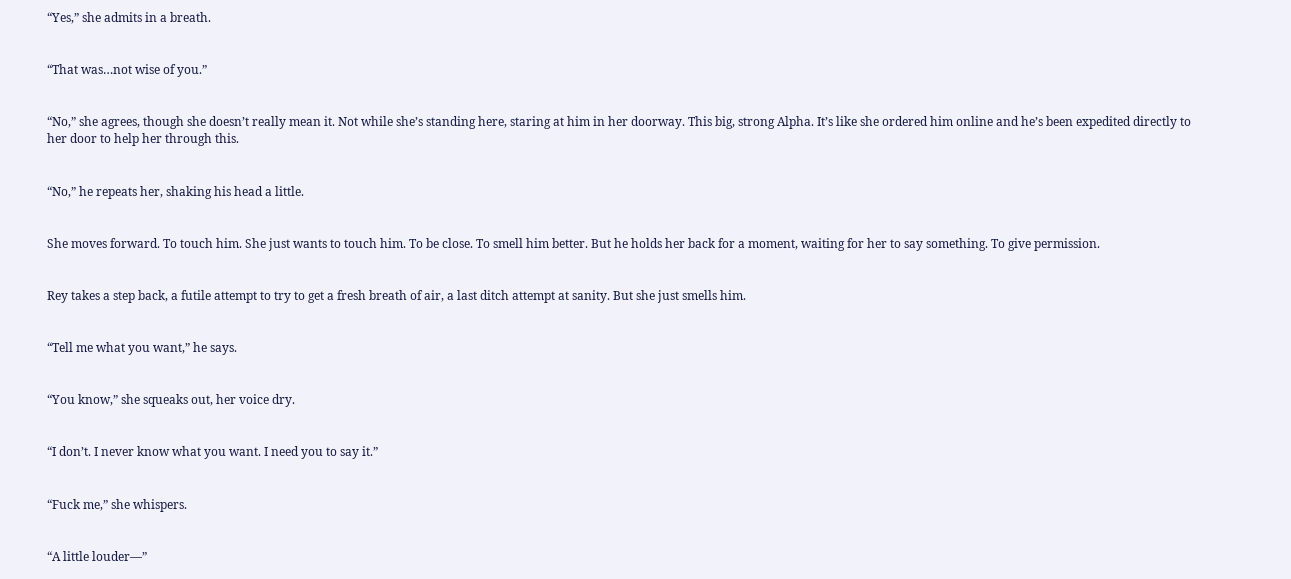“Yes,” she admits in a breath.


“That was…not wise of you.”


“No,” she agrees, though she doesn’t really mean it. Not while she’s standing here, staring at him in her doorway. This big, strong Alpha. It’s like she ordered him online and he’s been expedited directly to her door to help her through this.


“No,” he repeats her, shaking his head a little.


She moves forward. To touch him. She just wants to touch him. To be close. To smell him better. But he holds her back for a moment, waiting for her to say something. To give permission.


Rey takes a step back, a futile attempt to try to get a fresh breath of air, a last ditch attempt at sanity. But she just smells him.


“Tell me what you want,” he says.


“You know,” she squeaks out, her voice dry.


“I don’t. I never know what you want. I need you to say it.”


“Fuck me,” she whispers.


“A little louder—”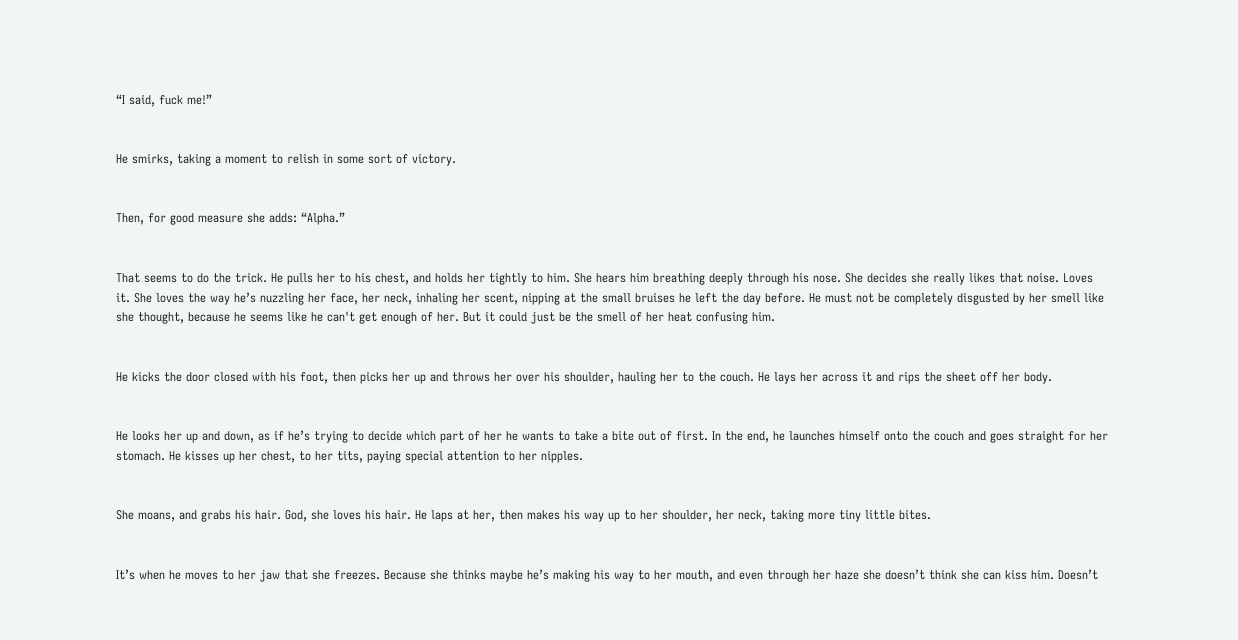“I said, fuck me!”


He smirks, taking a moment to relish in some sort of victory.


Then, for good measure she adds: “Alpha.”


That seems to do the trick. He pulls her to his chest, and holds her tightly to him. She hears him breathing deeply through his nose. She decides she really likes that noise. Loves it. She loves the way he’s nuzzling her face, her neck, inhaling her scent, nipping at the small bruises he left the day before. He must not be completely disgusted by her smell like she thought, because he seems like he can't get enough of her. But it could just be the smell of her heat confusing him.


He kicks the door closed with his foot, then picks her up and throws her over his shoulder, hauling her to the couch. He lays her across it and rips the sheet off her body.


He looks her up and down, as if he’s trying to decide which part of her he wants to take a bite out of first. In the end, he launches himself onto the couch and goes straight for her stomach. He kisses up her chest, to her tits, paying special attention to her nipples.


She moans, and grabs his hair. God, she loves his hair. He laps at her, then makes his way up to her shoulder, her neck, taking more tiny little bites.


It’s when he moves to her jaw that she freezes. Because she thinks maybe he’s making his way to her mouth, and even through her haze she doesn’t think she can kiss him. Doesn’t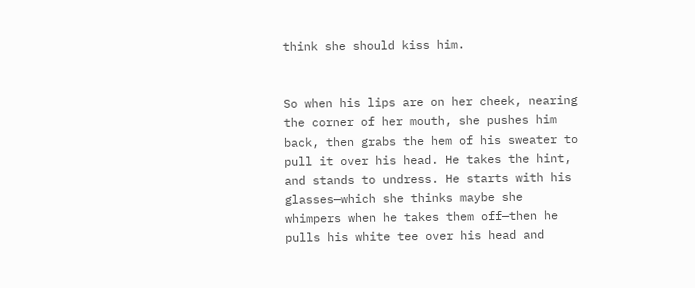think she should kiss him.


So when his lips are on her cheek, nearing the corner of her mouth, she pushes him back, then grabs the hem of his sweater to pull it over his head. He takes the hint, and stands to undress. He starts with his glasses—which she thinks maybe she whimpers when he takes them off—then he pulls his white tee over his head and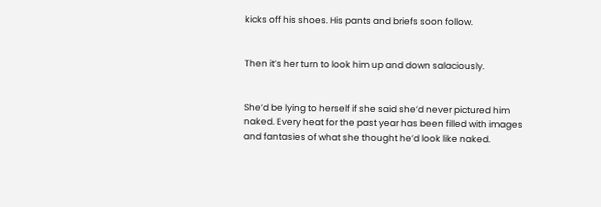kicks off his shoes. His pants and briefs soon follow.


Then it’s her turn to look him up and down salaciously.


She’d be lying to herself if she said she’d never pictured him naked. Every heat for the past year has been filled with images and fantasies of what she thought he’d look like naked.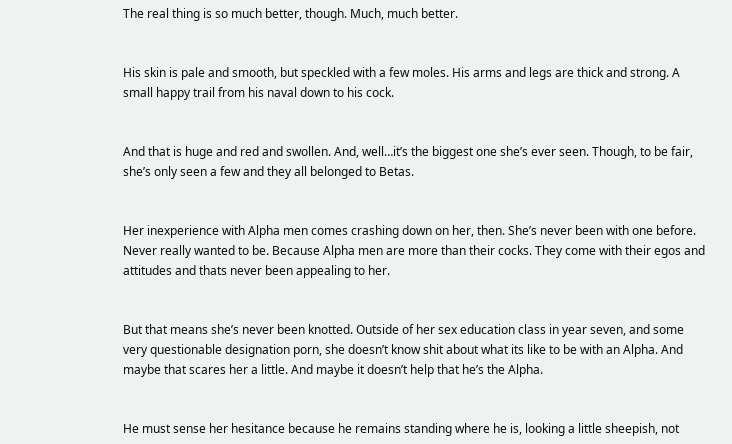The real thing is so much better, though. Much, much better.


His skin is pale and smooth, but speckled with a few moles. His arms and legs are thick and strong. A small happy trail from his naval down to his cock.


And that is huge and red and swollen. And, well…it’s the biggest one she’s ever seen. Though, to be fair, she’s only seen a few and they all belonged to Betas.


Her inexperience with Alpha men comes crashing down on her, then. She’s never been with one before. Never really wanted to be. Because Alpha men are more than their cocks. They come with their egos and attitudes and thats never been appealing to her.


But that means she’s never been knotted. Outside of her sex education class in year seven, and some very questionable designation porn, she doesn’t know shit about what its like to be with an Alpha. And maybe that scares her a little. And maybe it doesn’t help that he’s the Alpha.


He must sense her hesitance because he remains standing where he is, looking a little sheepish, not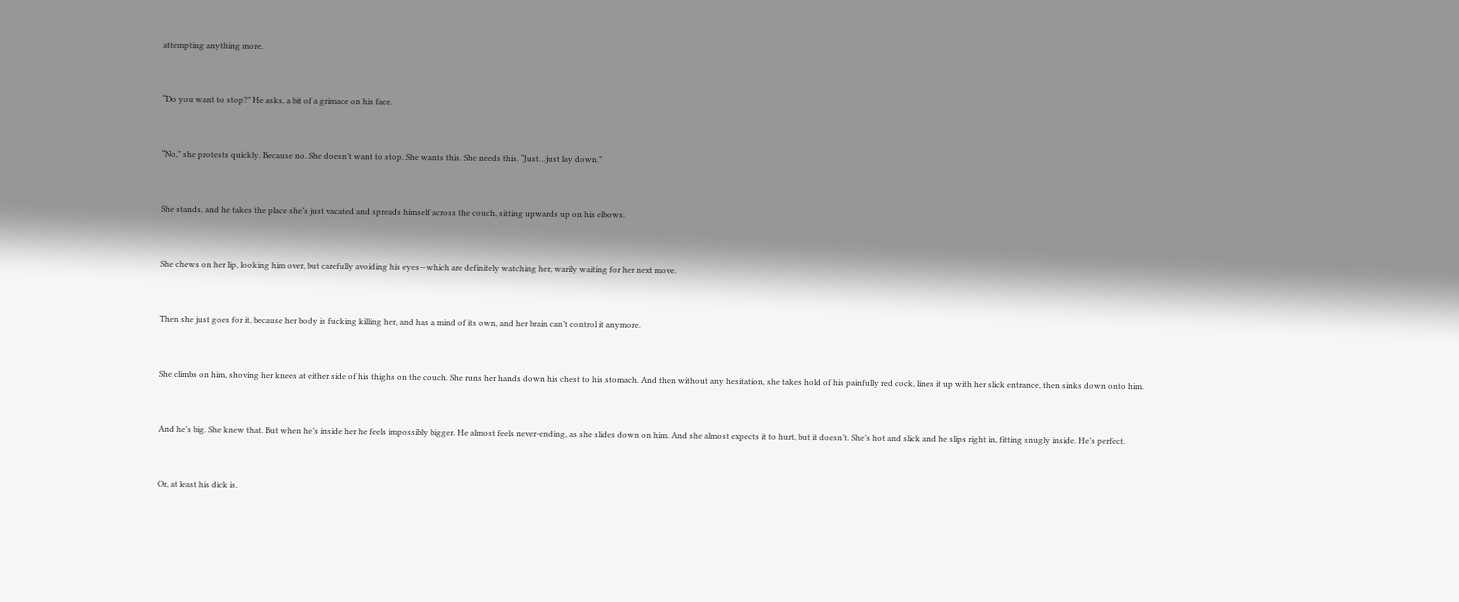attempting anything more.


“Do you want to stop?” He asks, a bit of a grimace on his face.


“No,” she protests quickly. Because no. She doesn’t want to stop. She wants this. She needs this. “Just…just lay down.”


She stands, and he takes the place she’s just vacated and spreads himself across the couch, sitting upwards up on his elbows.


She chews on her lip, looking him over, but carefully avoiding his eyes—which are definitely watching her, warily waiting for her next move.


Then she just goes for it, because her body is fucking killing her, and has a mind of its own, and her brain can’t control it anymore.


She climbs on him, shoving her knees at either side of his thighs on the couch. She runs her hands down his chest to his stomach. And then without any hesitation, she takes hold of his painfully red cock, lines it up with her slick entrance, then sinks down onto him.


And he’s big. She knew that. But when he’s inside her he feels impossibly bigger. He almost feels never-ending, as she slides down on him. And she almost expects it to hurt, but it doesn’t. She’s hot and slick and he slips right in, fitting snugly inside. He’s perfect.


Or, at least his dick is.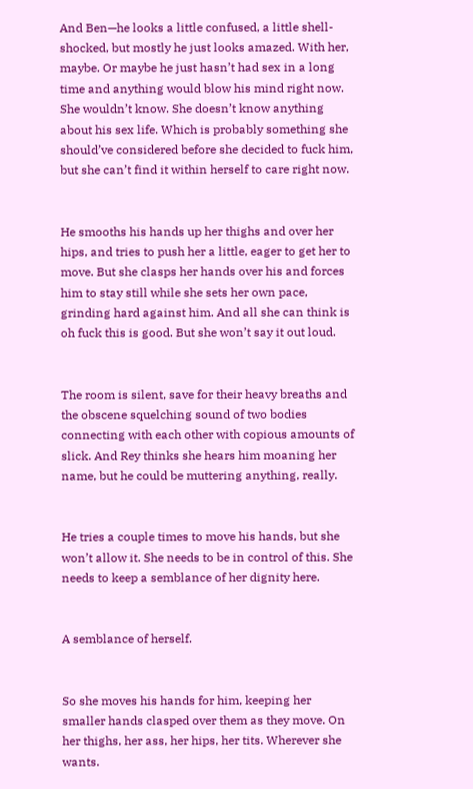And Ben—he looks a little confused, a little shell-shocked, but mostly he just looks amazed. With her, maybe. Or maybe he just hasn’t had sex in a long time and anything would blow his mind right now. She wouldn’t know. She doesn’t know anything about his sex life. Which is probably something she should’ve considered before she decided to fuck him, but she can’t find it within herself to care right now.


He smooths his hands up her thighs and over her hips, and tries to push her a little, eager to get her to move. But she clasps her hands over his and forces him to stay still while she sets her own pace, grinding hard against him. And all she can think is oh fuck this is good. But she won’t say it out loud.


The room is silent, save for their heavy breaths and the obscene squelching sound of two bodies connecting with each other with copious amounts of slick. And Rey thinks she hears him moaning her name, but he could be muttering anything, really.


He tries a couple times to move his hands, but she won’t allow it. She needs to be in control of this. She needs to keep a semblance of her dignity here.


A semblance of herself.


So she moves his hands for him, keeping her smaller hands clasped over them as they move. On her thighs, her ass, her hips, her tits. Wherever she wants.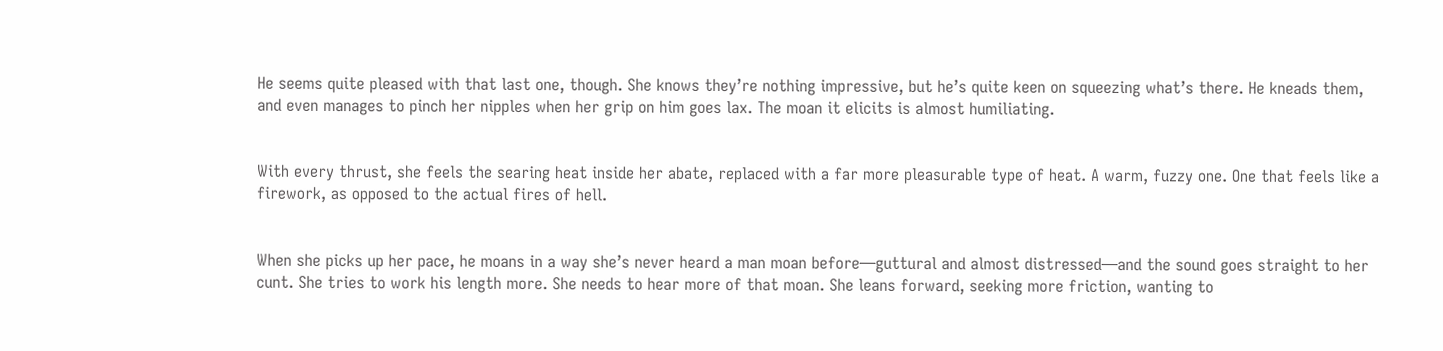He seems quite pleased with that last one, though. She knows they’re nothing impressive, but he’s quite keen on squeezing what’s there. He kneads them, and even manages to pinch her nipples when her grip on him goes lax. The moan it elicits is almost humiliating.


With every thrust, she feels the searing heat inside her abate, replaced with a far more pleasurable type of heat. A warm, fuzzy one. One that feels like a firework, as opposed to the actual fires of hell.


When she picks up her pace, he moans in a way she’s never heard a man moan before—guttural and almost distressed—and the sound goes straight to her cunt. She tries to work his length more. She needs to hear more of that moan. She leans forward, seeking more friction, wanting to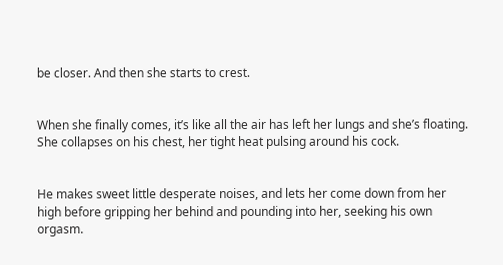be closer. And then she starts to crest.


When she finally comes, it’s like all the air has left her lungs and she’s floating. She collapses on his chest, her tight heat pulsing around his cock.


He makes sweet little desperate noises, and lets her come down from her high before gripping her behind and pounding into her, seeking his own orgasm.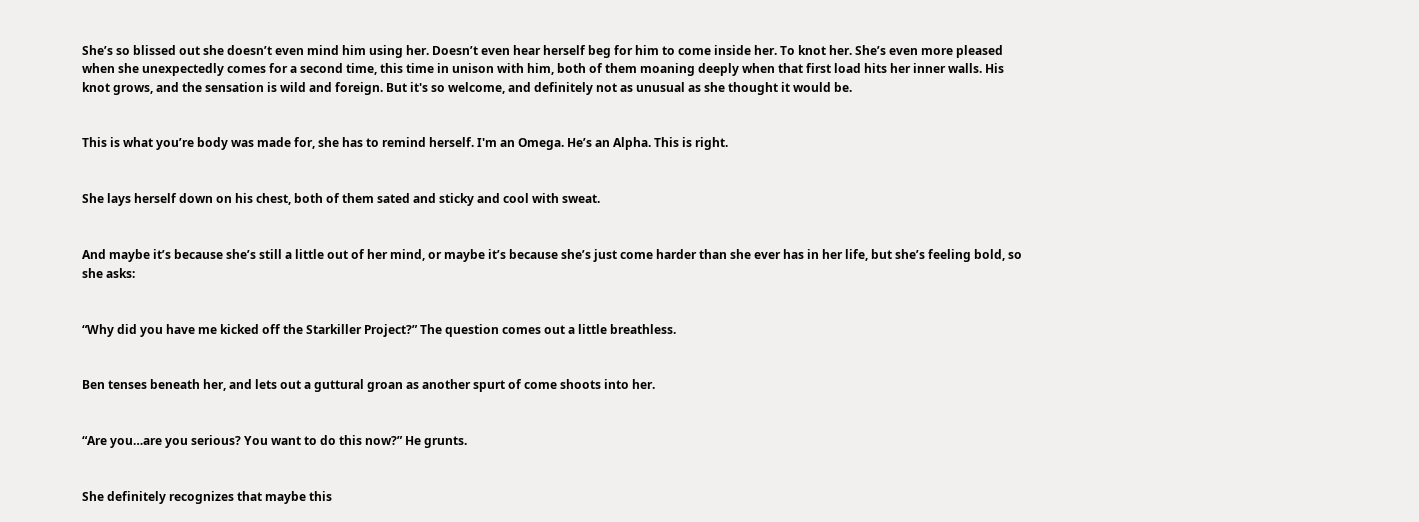She’s so blissed out she doesn’t even mind him using her. Doesn’t even hear herself beg for him to come inside her. To knot her. She’s even more pleased when she unexpectedly comes for a second time, this time in unison with him, both of them moaning deeply when that first load hits her inner walls. His knot grows, and the sensation is wild and foreign. But it's so welcome, and definitely not as unusual as she thought it would be.


This is what you’re body was made for, she has to remind herself. I'm an Omega. He’s an Alpha. This is right.


She lays herself down on his chest, both of them sated and sticky and cool with sweat.


And maybe it’s because she’s still a little out of her mind, or maybe it’s because she’s just come harder than she ever has in her life, but she’s feeling bold, so she asks:


“Why did you have me kicked off the Starkiller Project?” The question comes out a little breathless.


Ben tenses beneath her, and lets out a guttural groan as another spurt of come shoots into her.


“Are you…are you serious? You want to do this now?” He grunts.


She definitely recognizes that maybe this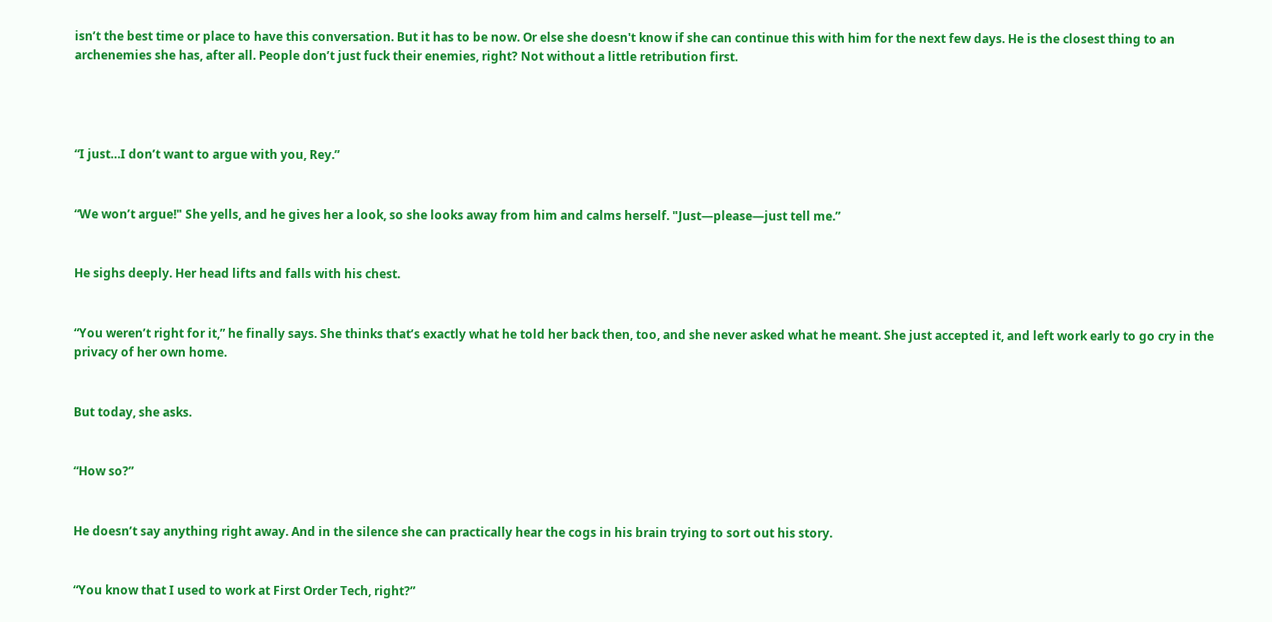isn’t the best time or place to have this conversation. But it has to be now. Or else she doesn't know if she can continue this with him for the next few days. He is the closest thing to an archenemies she has, after all. People don’t just fuck their enemies, right? Not without a little retribution first.




“I just…I don’t want to argue with you, Rey.”


“We won’t argue!" She yells, and he gives her a look, so she looks away from him and calms herself. "Just—please—just tell me.”


He sighs deeply. Her head lifts and falls with his chest.


“You weren’t right for it,” he finally says. She thinks that’s exactly what he told her back then, too, and she never asked what he meant. She just accepted it, and left work early to go cry in the privacy of her own home.


But today, she asks.


“How so?”


He doesn’t say anything right away. And in the silence she can practically hear the cogs in his brain trying to sort out his story.


“You know that I used to work at First Order Tech, right?”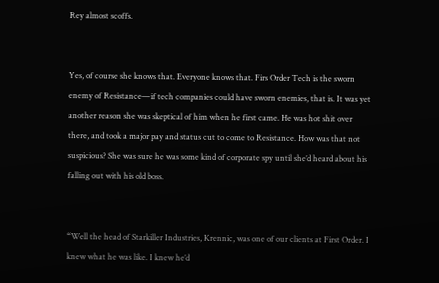Rey almost scoffs.


Yes, of course she knows that. Everyone knows that. Firs Order Tech is the sworn enemy of Resistance—if tech companies could have sworn enemies, that is. It was yet another reason she was skeptical of him when he first came. He was hot shit over there, and took a major pay and status cut to come to Resistance. How was that not suspicious? She was sure he was some kind of corporate spy until she’d heard about his falling out with his old boss.


“Well the head of Starkiller Industries, Krennic, was one of our clients at First Order. I knew what he was like. I knew he’d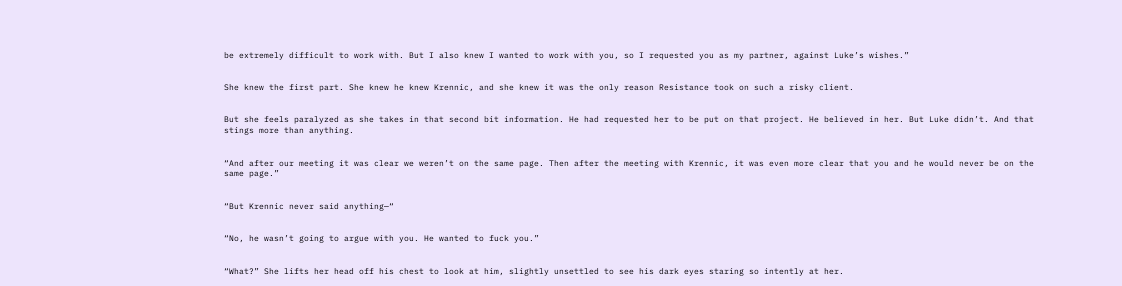be extremely difficult to work with. But I also knew I wanted to work with you, so I requested you as my partner, against Luke’s wishes.”


She knew the first part. She knew he knew Krennic, and she knew it was the only reason Resistance took on such a risky client.


But she feels paralyzed as she takes in that second bit information. He had requested her to be put on that project. He believed in her. But Luke didn’t. And that stings more than anything.


“And after our meeting it was clear we weren’t on the same page. Then after the meeting with Krennic, it was even more clear that you and he would never be on the same page.”


“But Krennic never said anything—“


“No, he wasn’t going to argue with you. He wanted to fuck you.”


“What?” She lifts her head off his chest to look at him, slightly unsettled to see his dark eyes staring so intently at her.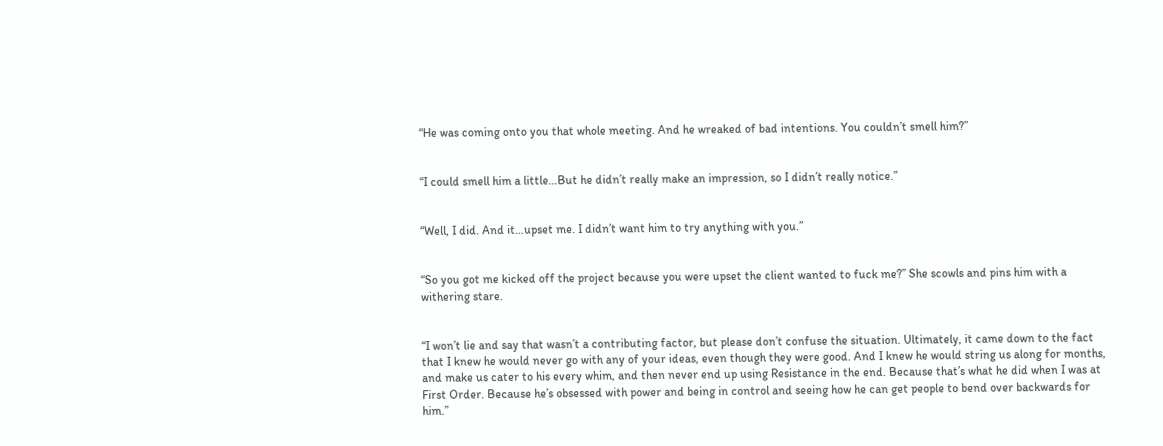“He was coming onto you that whole meeting. And he wreaked of bad intentions. You couldn’t smell him?”


“I could smell him a little…But he didn’t really make an impression, so I didn’t really notice.”


“Well, I did. And it…upset me. I didn’t want him to try anything with you.”


“So you got me kicked off the project because you were upset the client wanted to fuck me?” She scowls and pins him with a withering stare.


“I won’t lie and say that wasn’t a contributing factor, but please don’t confuse the situation. Ultimately, it came down to the fact that I knew he would never go with any of your ideas, even though they were good. And I knew he would string us along for months, and make us cater to his every whim, and then never end up using Resistance in the end. Because that’s what he did when I was at First Order. Because he’s obsessed with power and being in control and seeing how he can get people to bend over backwards for him.”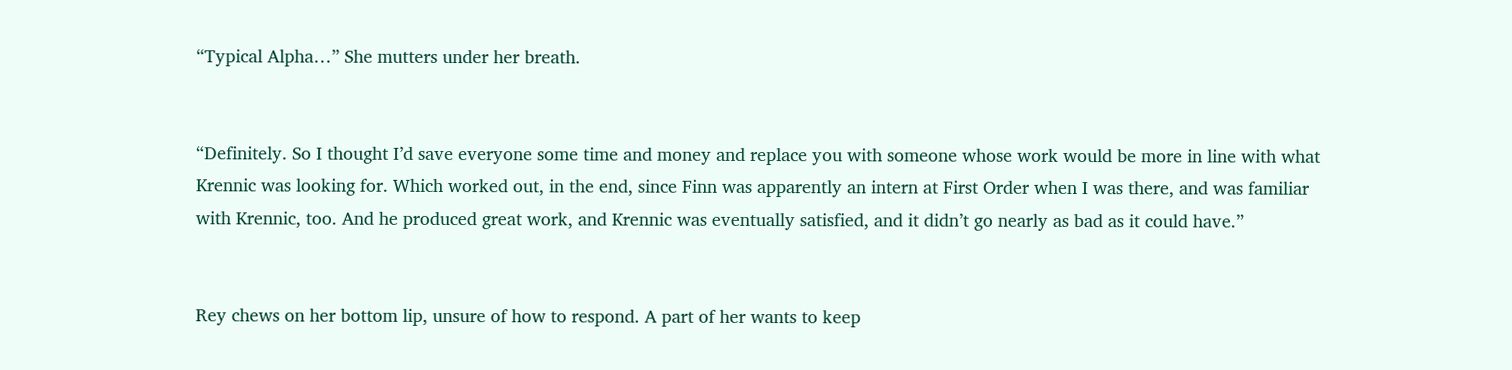“Typical Alpha…” She mutters under her breath.


“Definitely. So I thought I’d save everyone some time and money and replace you with someone whose work would be more in line with what Krennic was looking for. Which worked out, in the end, since Finn was apparently an intern at First Order when I was there, and was familiar with Krennic, too. And he produced great work, and Krennic was eventually satisfied, and it didn’t go nearly as bad as it could have.”


Rey chews on her bottom lip, unsure of how to respond. A part of her wants to keep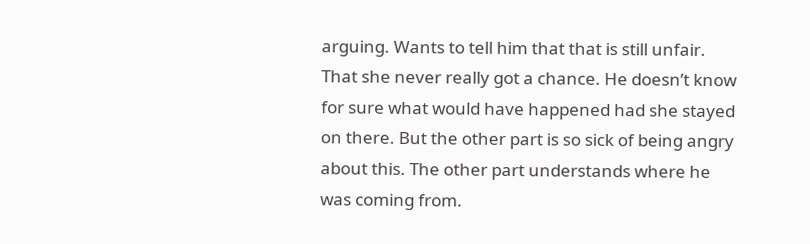arguing. Wants to tell him that that is still unfair. That she never really got a chance. He doesn’t know for sure what would have happened had she stayed on there. But the other part is so sick of being angry about this. The other part understands where he was coming from.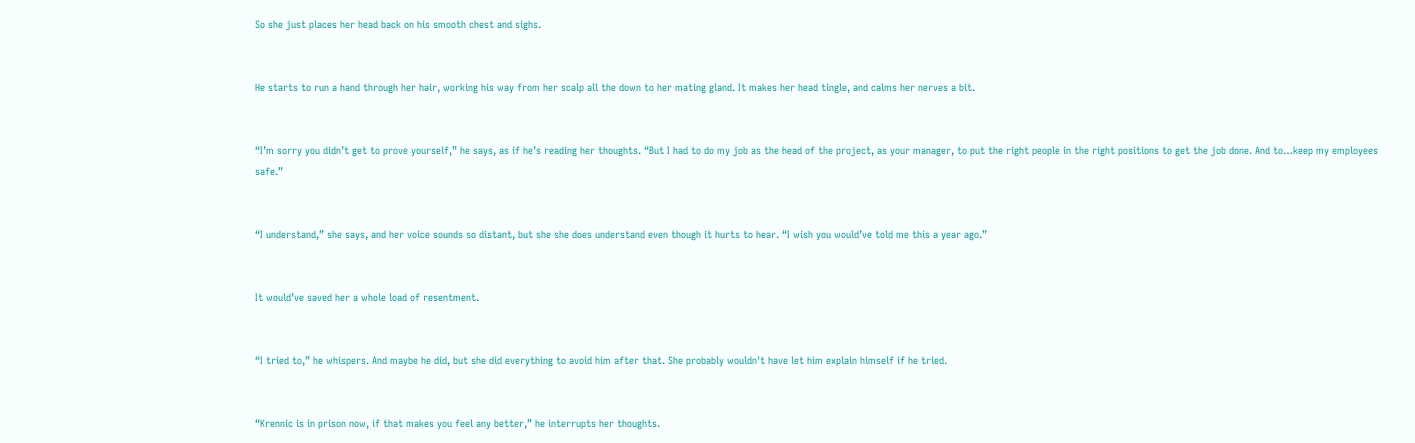So she just places her head back on his smooth chest and sighs.


He starts to run a hand through her hair, working his way from her scalp all the down to her mating gland. It makes her head tingle, and calms her nerves a bit.


“I’m sorry you didn’t get to prove yourself,” he says, as if he’s reading her thoughts. “But I had to do my job as the head of the project, as your manager, to put the right people in the right positions to get the job done. And to…keep my employees safe.”


“I understand,” she says, and her voice sounds so distant, but she she does understand even though it hurts to hear. “I wish you would’ve told me this a year ago.”


It would’ve saved her a whole load of resentment.


“I tried to,” he whispers. And maybe he did, but she did everything to avoid him after that. She probably wouldn't have let him explain himself if he tried.


“Krennic is in prison now, if that makes you feel any better,” he interrupts her thoughts.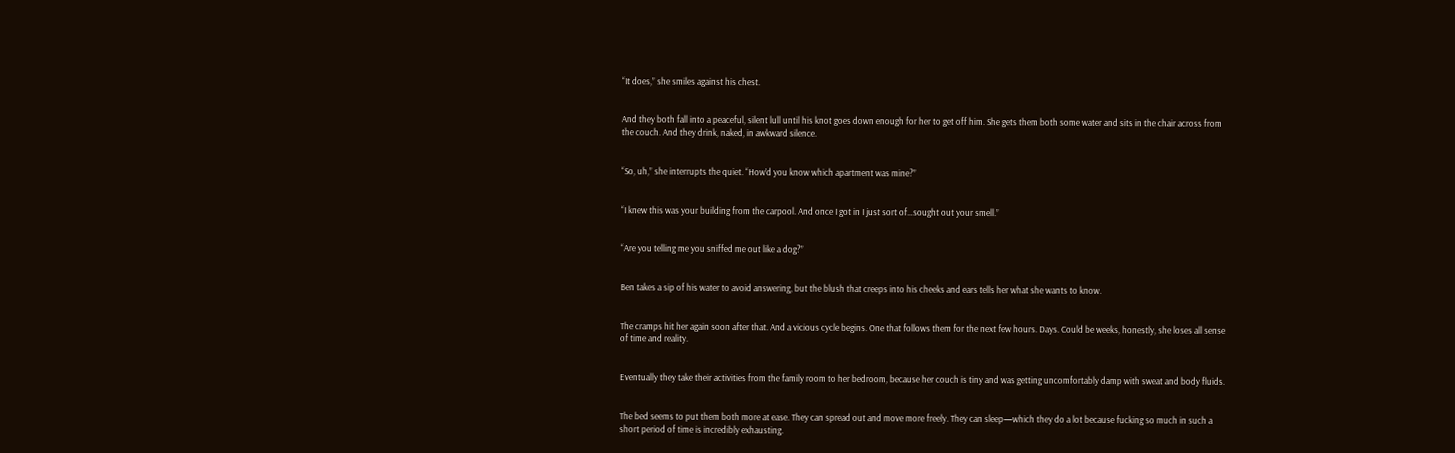“It does,” she smiles against his chest.


And they both fall into a peaceful, silent lull until his knot goes down enough for her to get off him. She gets them both some water and sits in the chair across from the couch. And they drink, naked, in awkward silence.


“So, uh,” she interrupts the quiet. “How’d you know which apartment was mine?”


“I knew this was your building from the carpool. And once I got in I just sort of…sought out your smell.”


“Are you telling me you sniffed me out like a dog?”


Ben takes a sip of his water to avoid answering, but the blush that creeps into his cheeks and ears tells her what she wants to know.


The cramps hit her again soon after that. And a vicious cycle begins. One that follows them for the next few hours. Days. Could be weeks, honestly, she loses all sense of time and reality.


Eventually they take their activities from the family room to her bedroom, because her couch is tiny and was getting uncomfortably damp with sweat and body fluids.


The bed seems to put them both more at ease. They can spread out and move more freely. They can sleep—which they do a lot because fucking so much in such a short period of time is incredibly exhausting.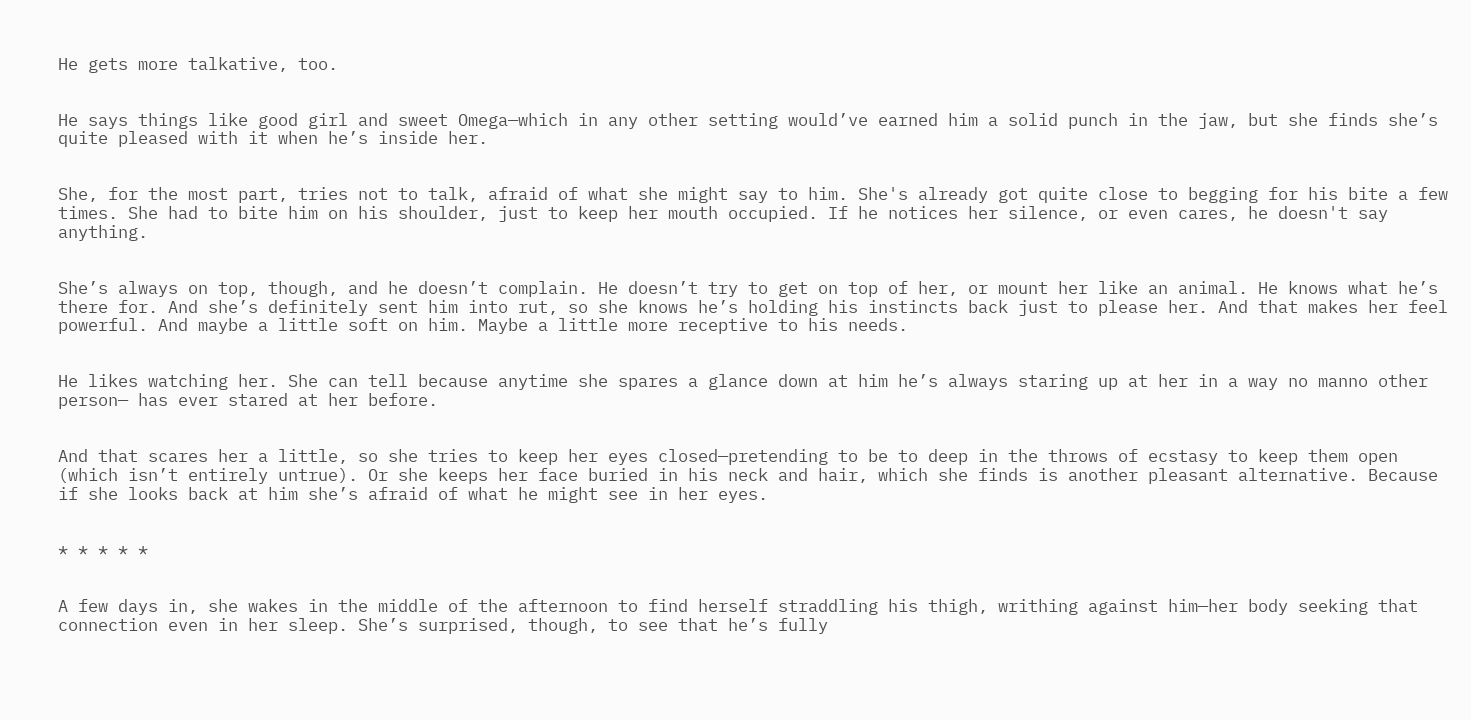He gets more talkative, too.


He says things like good girl and sweet Omega—which in any other setting would’ve earned him a solid punch in the jaw, but she finds she’s quite pleased with it when he’s inside her.


She, for the most part, tries not to talk, afraid of what she might say to him. She's already got quite close to begging for his bite a few times. She had to bite him on his shoulder, just to keep her mouth occupied. If he notices her silence, or even cares, he doesn't say anything.


She’s always on top, though, and he doesn’t complain. He doesn’t try to get on top of her, or mount her like an animal. He knows what he’s there for. And she’s definitely sent him into rut, so she knows he’s holding his instincts back just to please her. And that makes her feel powerful. And maybe a little soft on him. Maybe a little more receptive to his needs.


He likes watching her. She can tell because anytime she spares a glance down at him he’s always staring up at her in a way no manno other person— has ever stared at her before.


And that scares her a little, so she tries to keep her eyes closed—pretending to be to deep in the throws of ecstasy to keep them open (which isn’t entirely untrue). Or she keeps her face buried in his neck and hair, which she finds is another pleasant alternative. Because if she looks back at him she’s afraid of what he might see in her eyes.


* * * * *


A few days in, she wakes in the middle of the afternoon to find herself straddling his thigh, writhing against him—her body seeking that connection even in her sleep. She’s surprised, though, to see that he’s fully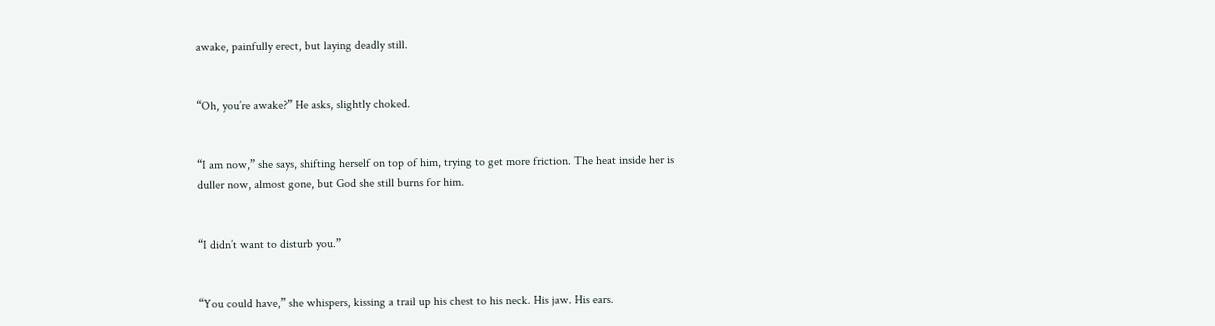awake, painfully erect, but laying deadly still.


“Oh, you’re awake?” He asks, slightly choked.


“I am now,” she says, shifting herself on top of him, trying to get more friction. The heat inside her is duller now, almost gone, but God she still burns for him.


“I didn’t want to disturb you.”


“You could have,” she whispers, kissing a trail up his chest to his neck. His jaw. His ears.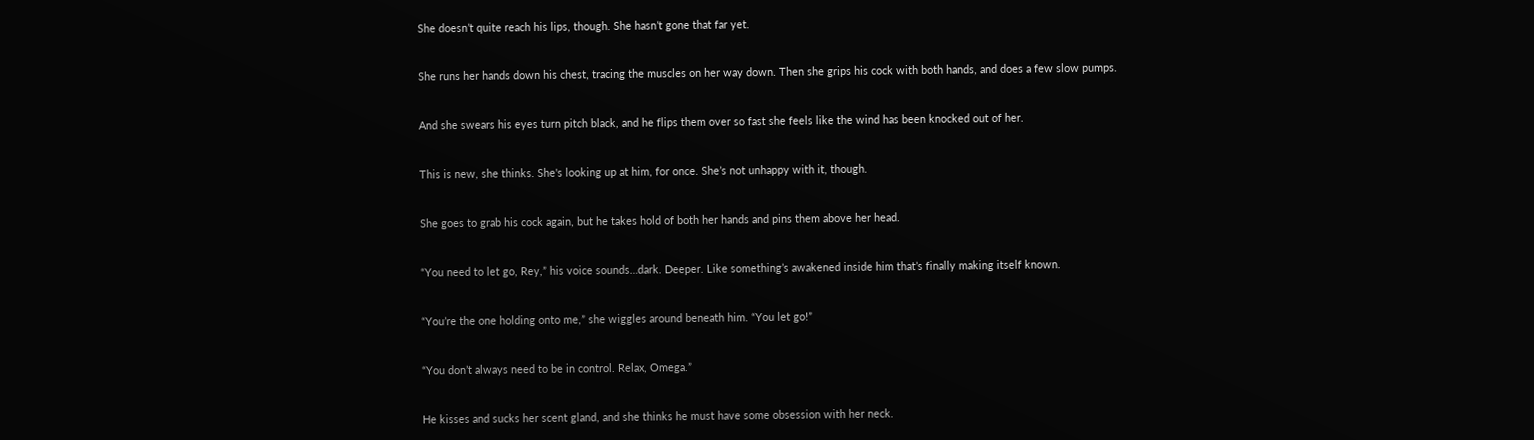She doesn’t quite reach his lips, though. She hasn’t gone that far yet.


She runs her hands down his chest, tracing the muscles on her way down. Then she grips his cock with both hands, and does a few slow pumps.


And she swears his eyes turn pitch black, and he flips them over so fast she feels like the wind has been knocked out of her.


This is new, she thinks. She's looking up at him, for once. She’s not unhappy with it, though.


She goes to grab his cock again, but he takes hold of both her hands and pins them above her head.


“You need to let go, Rey,” his voice sounds…dark. Deeper. Like something’s awakened inside him that’s finally making itself known.


“You’re the one holding onto me,” she wiggles around beneath him. “You let go!”


“You don’t always need to be in control. Relax, Omega.”


He kisses and sucks her scent gland, and she thinks he must have some obsession with her neck.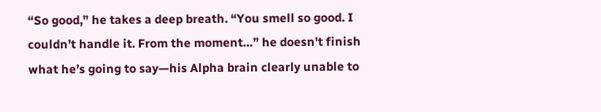“So good,” he takes a deep breath. “You smell so good. I couldn’t handle it. From the moment…” he doesn't finish what he’s going to say—his Alpha brain clearly unable to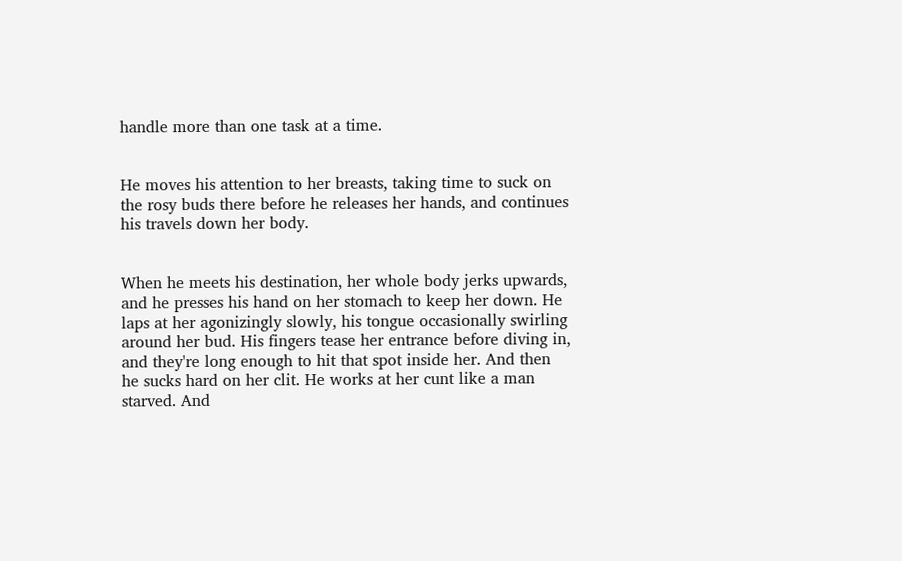handle more than one task at a time.


He moves his attention to her breasts, taking time to suck on the rosy buds there before he releases her hands, and continues his travels down her body.


When he meets his destination, her whole body jerks upwards, and he presses his hand on her stomach to keep her down. He laps at her agonizingly slowly, his tongue occasionally swirling around her bud. His fingers tease her entrance before diving in, and they're long enough to hit that spot inside her. And then he sucks hard on her clit. He works at her cunt like a man starved. And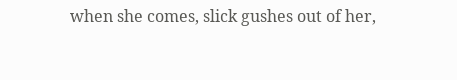when she comes, slick gushes out of her,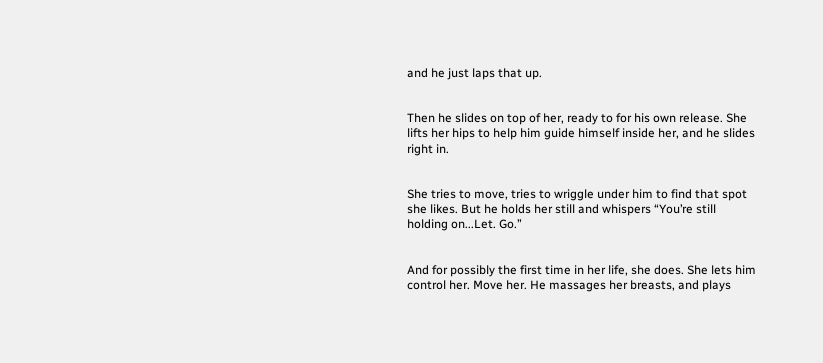and he just laps that up.


Then he slides on top of her, ready to for his own release. She lifts her hips to help him guide himself inside her, and he slides right in.


She tries to move, tries to wriggle under him to find that spot she likes. But he holds her still and whispers “You’re still holding on...Let. Go.”


And for possibly the first time in her life, she does. She lets him control her. Move her. He massages her breasts, and plays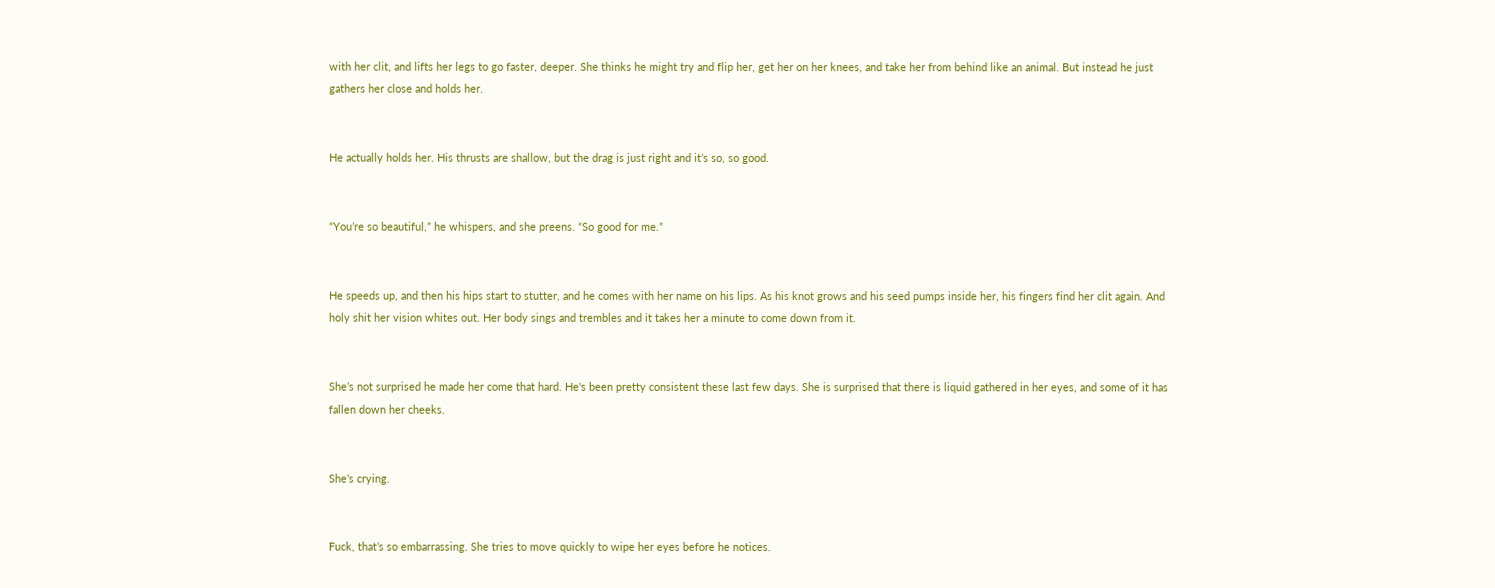with her clit, and lifts her legs to go faster, deeper. She thinks he might try and flip her, get her on her knees, and take her from behind like an animal. But instead he just gathers her close and holds her.


He actually holds her. His thrusts are shallow, but the drag is just right and it’s so, so good.


“You’re so beautiful,” he whispers, and she preens. “So good for me.”


He speeds up, and then his hips start to stutter, and he comes with her name on his lips. As his knot grows and his seed pumps inside her, his fingers find her clit again. And holy shit her vision whites out. Her body sings and trembles and it takes her a minute to come down from it.


She’s not surprised he made her come that hard. He's been pretty consistent these last few days. She is surprised that there is liquid gathered in her eyes, and some of it has fallen down her cheeks.


She’s crying.


Fuck, that’s so embarrassing. She tries to move quickly to wipe her eyes before he notices.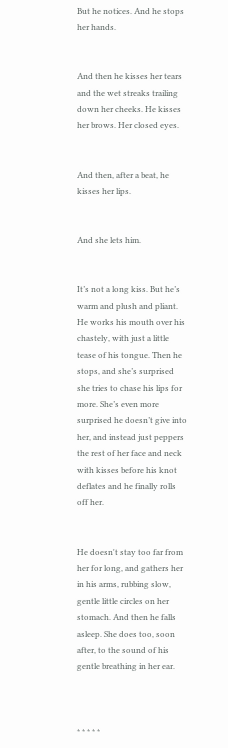But he notices. And he stops her hands.


And then he kisses her tears and the wet streaks trailing down her cheeks. He kisses her brows. Her closed eyes.


And then, after a beat, he kisses her lips.


And she lets him.


It’s not a long kiss. But he’s warm and plush and pliant. He works his mouth over his chastely, with just a little tease of his tongue. Then he stops, and she’s surprised she tries to chase his lips for more. She’s even more surprised he doesn’t give into her, and instead just peppers the rest of her face and neck with kisses before his knot deflates and he finally rolls off her.


He doesn't stay too far from her for long, and gathers her in his arms, rubbing slow, gentle little circles on her stomach. And then he falls asleep. She does too, soon after, to the sound of his gentle breathing in her ear.



* * * * *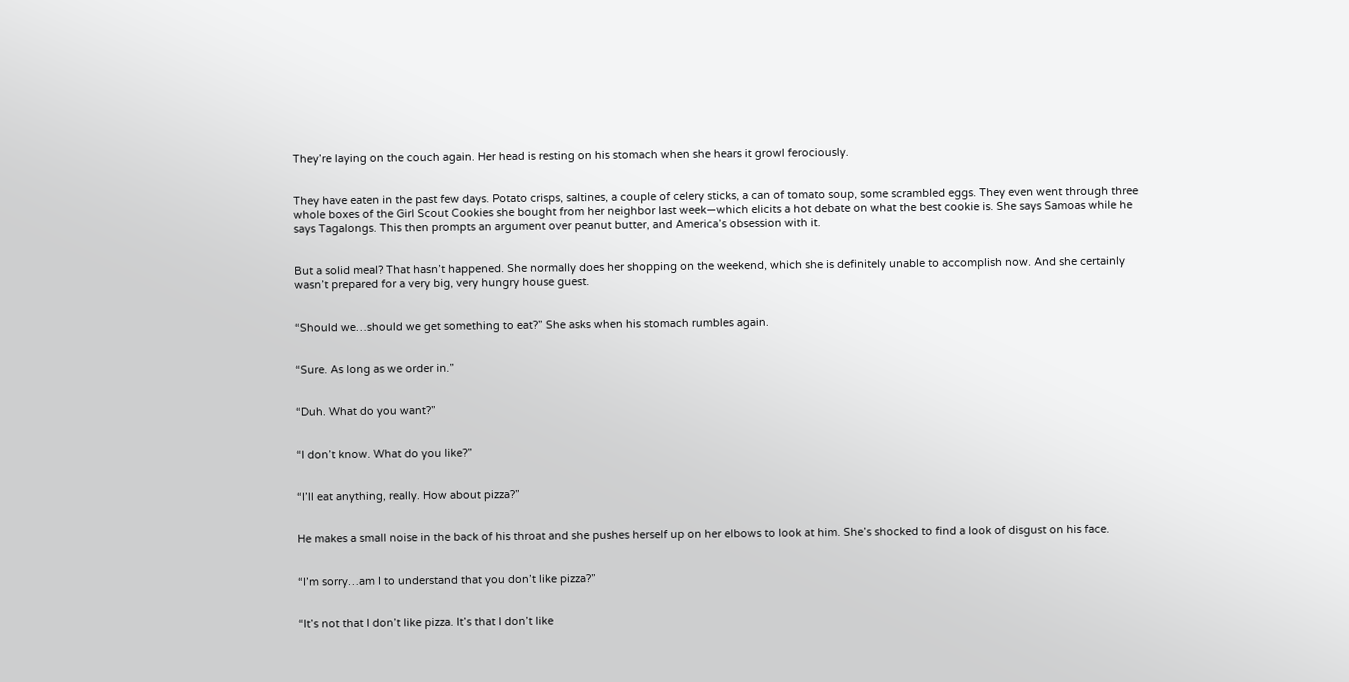They’re laying on the couch again. Her head is resting on his stomach when she hears it growl ferociously.


They have eaten in the past few days. Potato crisps, saltines, a couple of celery sticks, a can of tomato soup, some scrambled eggs. They even went through three whole boxes of the Girl Scout Cookies she bought from her neighbor last week—which elicits a hot debate on what the best cookie is. She says Samoas while he says Tagalongs. This then prompts an argument over peanut butter, and America’s obsession with it.


But a solid meal? That hasn’t happened. She normally does her shopping on the weekend, which she is definitely unable to accomplish now. And she certainly wasn’t prepared for a very big, very hungry house guest.


“Should we…should we get something to eat?” She asks when his stomach rumbles again.


“Sure. As long as we order in.”


“Duh. What do you want?”


“I don’t know. What do you like?”


“I’ll eat anything, really. How about pizza?”


He makes a small noise in the back of his throat and she pushes herself up on her elbows to look at him. She’s shocked to find a look of disgust on his face.


“I’m sorry…am I to understand that you don’t like pizza?”


“It’s not that I don’t like pizza. It’s that I don’t like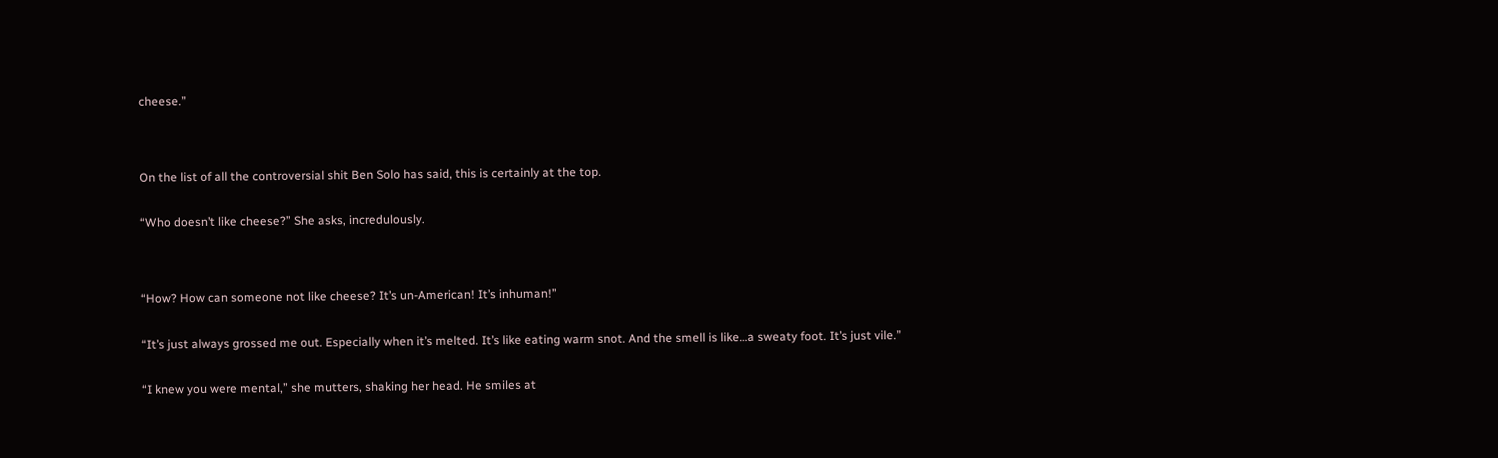cheese.”




On the list of all the controversial shit Ben Solo has said, this is certainly at the top.


“Who doesn’t like cheese?” She asks, incredulously.




“How? How can someone not like cheese? It’s un-American! It’s inhuman!”


“It’s just always grossed me out. Especially when it’s melted. It’s like eating warm snot. And the smell is like…a sweaty foot. It’s just vile.”


“I knew you were mental,” she mutters, shaking her head. He smiles at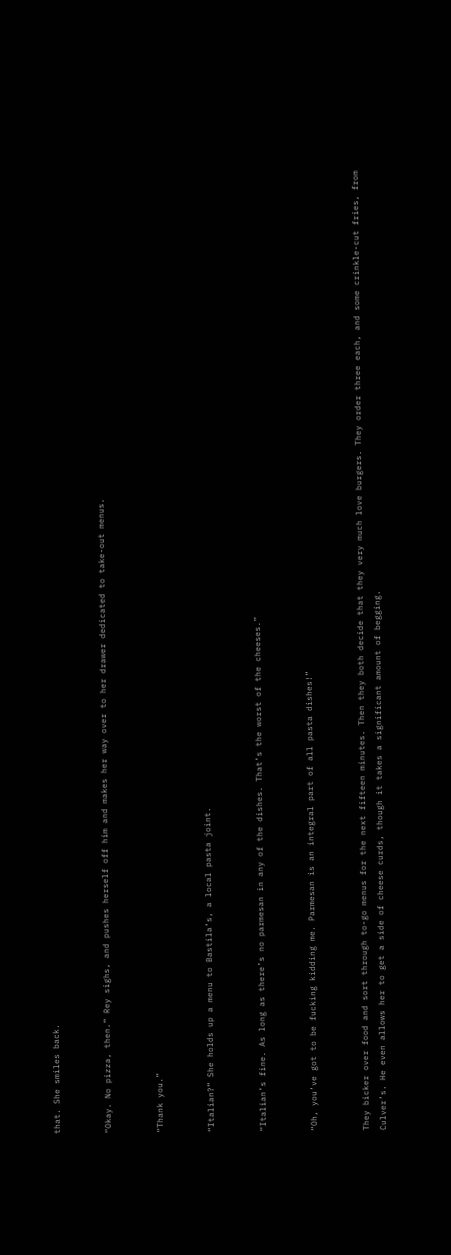that. She smiles back.


“Okay. No pizza, then.” Rey sighs, and pushes herself off him and makes her way over to her drawer dedicated to take-out menus.


“Thank you.”


“Italian?” She holds up a menu to Bastila’s, a local pasta joint.


“Italian’s fine. As long as there’s no parmesan in any of the dishes. That’s the worst of the cheeses.”


“Oh, you’ve got to be fucking kidding me. Parmesan is an integral part of all pasta dishes!”


They bicker over food and sort through to-go menus for the next fifteen minutes. Then they both decide that they very much love burgers. They order three each, and some crinkle-cut fries, from Culver’s. He even allows her to get a side of cheese curds, though it takes a significant amount of begging.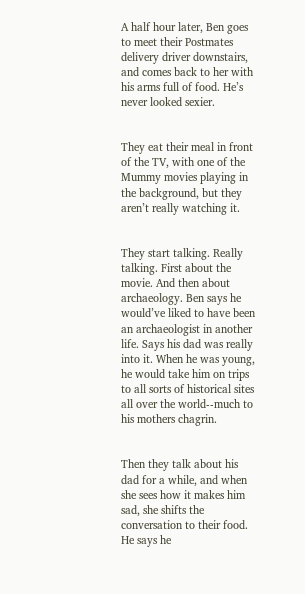A half hour later, Ben goes to meet their Postmates delivery driver downstairs, and comes back to her with his arms full of food. He’s never looked sexier.


They eat their meal in front of the TV, with one of the Mummy movies playing in the background, but they aren’t really watching it.


They start talking. Really talking. First about the movie. And then about archaeology. Ben says he would’ve liked to have been an archaeologist in another life. Says his dad was really into it. When he was young, he would take him on trips to all sorts of historical sites all over the world--much to his mothers chagrin.


Then they talk about his dad for a while, and when she sees how it makes him sad, she shifts the conversation to their food. He says he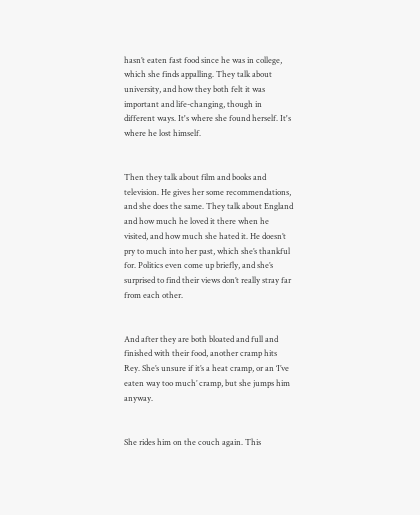hasn’t eaten fast food since he was in college, which she finds appalling. They talk about university, and how they both felt it was important and life-changing, though in different ways. It's where she found herself. It's where he lost himself.


Then they talk about film and books and television. He gives her some recommendations, and she does the same. They talk about England and how much he loved it there when he visited, and how much she hated it. He doesn’t pry to much into her past, which she’s thankful for. Politics even come up briefly, and she’s surprised to find their views don’t really stray far from each other.


And after they are both bloated and full and finished with their food, another cramp hits Rey. She’s unsure if it’s a heat cramp, or an ‘I’ve eaten way too much’ cramp, but she jumps him anyway.


She rides him on the couch again. This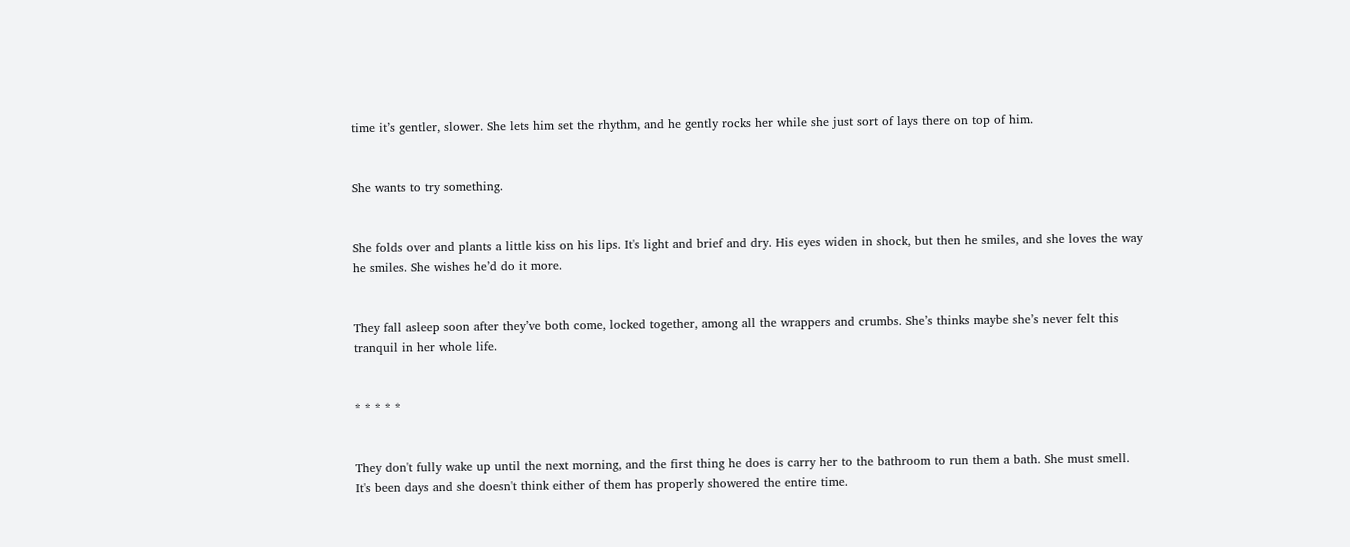time it’s gentler, slower. She lets him set the rhythm, and he gently rocks her while she just sort of lays there on top of him.


She wants to try something.


She folds over and plants a little kiss on his lips. It's light and brief and dry. His eyes widen in shock, but then he smiles, and she loves the way he smiles. She wishes he’d do it more.


They fall asleep soon after they’ve both come, locked together, among all the wrappers and crumbs. She’s thinks maybe she’s never felt this tranquil in her whole life.


* * * * *


They don't fully wake up until the next morning, and the first thing he does is carry her to the bathroom to run them a bath. She must smell. It's been days and she doesn't think either of them has properly showered the entire time.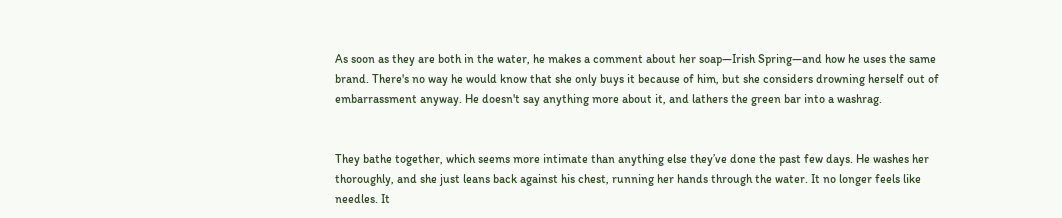As soon as they are both in the water, he makes a comment about her soap—Irish Spring—and how he uses the same brand. There's no way he would know that she only buys it because of him, but she considers drowning herself out of embarrassment anyway. He doesn't say anything more about it, and lathers the green bar into a washrag.


They bathe together, which seems more intimate than anything else they’ve done the past few days. He washes her thoroughly, and she just leans back against his chest, running her hands through the water. It no longer feels like needles. It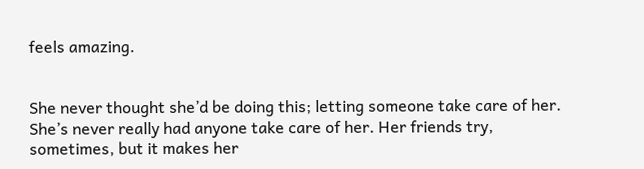feels amazing.


She never thought she’d be doing this; letting someone take care of her. She’s never really had anyone take care of her. Her friends try, sometimes, but it makes her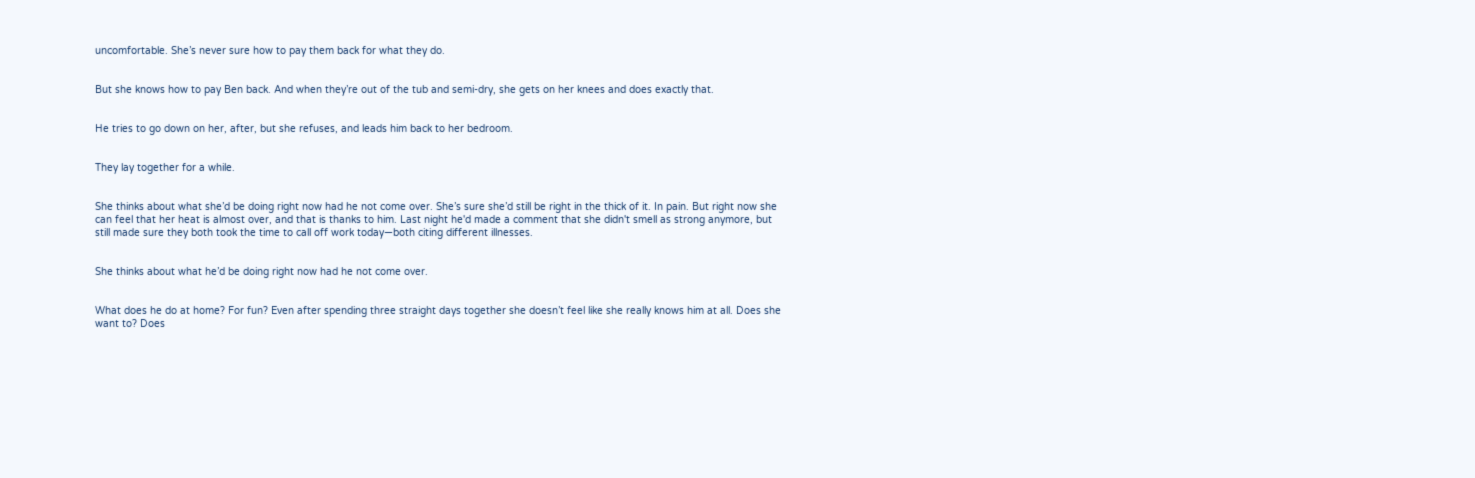uncomfortable. She’s never sure how to pay them back for what they do.


But she knows how to pay Ben back. And when they’re out of the tub and semi-dry, she gets on her knees and does exactly that.


He tries to go down on her, after, but she refuses, and leads him back to her bedroom.


They lay together for a while.


She thinks about what she’d be doing right now had he not come over. She’s sure she’d still be right in the thick of it. In pain. But right now she can feel that her heat is almost over, and that is thanks to him. Last night he'd made a comment that she didn't smell as strong anymore, but still made sure they both took the time to call off work today—both citing different illnesses.


She thinks about what he’d be doing right now had he not come over.


What does he do at home? For fun? Even after spending three straight days together she doesn’t feel like she really knows him at all. Does she want to? Does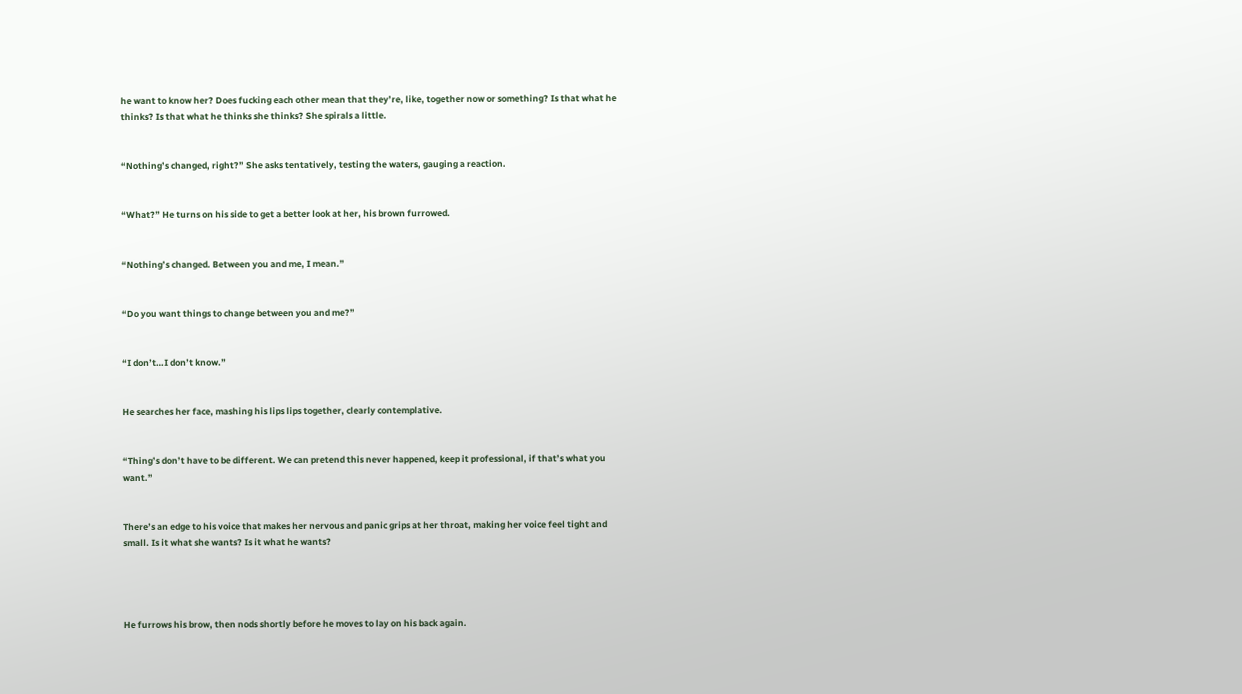he want to know her? Does fucking each other mean that they’re, like, together now or something? Is that what he thinks? Is that what he thinks she thinks? She spirals a little.


“Nothing’s changed, right?” She asks tentatively, testing the waters, gauging a reaction.


“What?” He turns on his side to get a better look at her, his brown furrowed.


“Nothing’s changed. Between you and me, I mean.”


“Do you want things to change between you and me?”


“I don’t…I don’t know.”


He searches her face, mashing his lips lips together, clearly contemplative.


“Thing’s don’t have to be different. We can pretend this never happened, keep it professional, if that’s what you want.”


There’s an edge to his voice that makes her nervous and panic grips at her throat, making her voice feel tight and small. Is it what she wants? Is it what he wants?




He furrows his brow, then nods shortly before he moves to lay on his back again.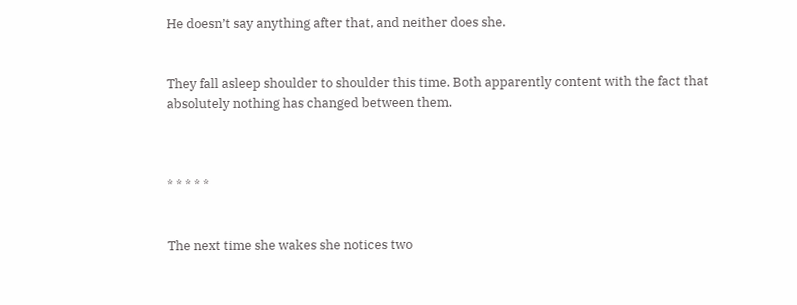He doesn’t say anything after that, and neither does she.


They fall asleep shoulder to shoulder this time. Both apparently content with the fact that absolutely nothing has changed between them.



* * * * *


The next time she wakes she notices two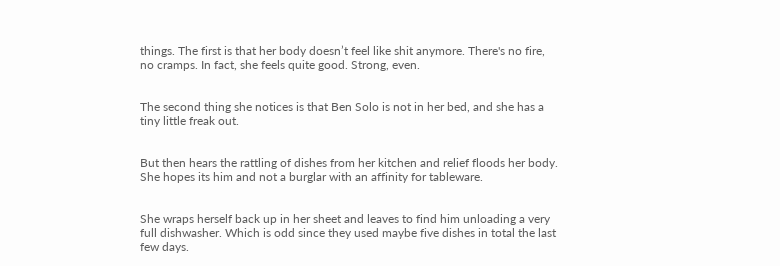things. The first is that her body doesn’t feel like shit anymore. There's no fire, no cramps. In fact, she feels quite good. Strong, even.


The second thing she notices is that Ben Solo is not in her bed, and she has a tiny little freak out.


But then hears the rattling of dishes from her kitchen and relief floods her body. She hopes its him and not a burglar with an affinity for tableware.


She wraps herself back up in her sheet and leaves to find him unloading a very full dishwasher. Which is odd since they used maybe five dishes in total the last few days.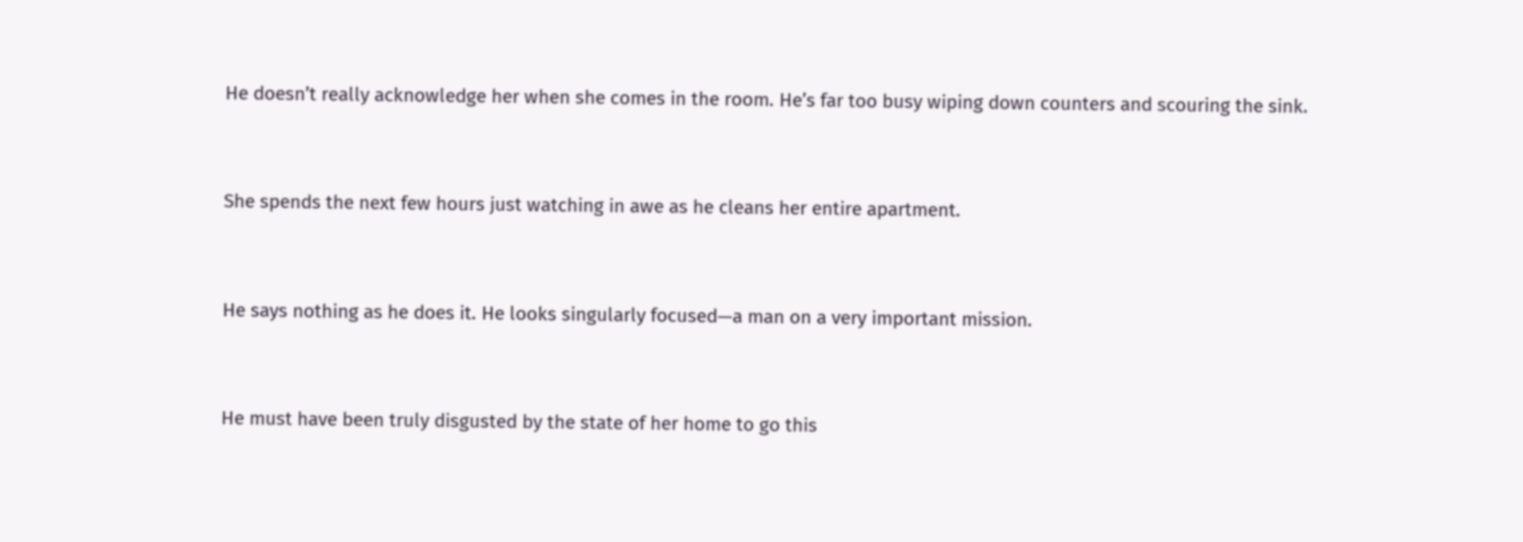He doesn’t really acknowledge her when she comes in the room. He’s far too busy wiping down counters and scouring the sink.


She spends the next few hours just watching in awe as he cleans her entire apartment.


He says nothing as he does it. He looks singularly focused—a man on a very important mission.


He must have been truly disgusted by the state of her home to go this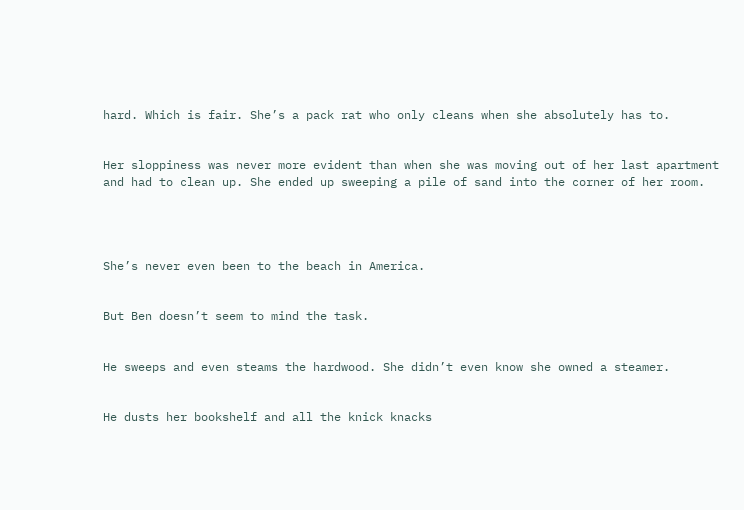hard. Which is fair. She’s a pack rat who only cleans when she absolutely has to.


Her sloppiness was never more evident than when she was moving out of her last apartment and had to clean up. She ended up sweeping a pile of sand into the corner of her room.




She’s never even been to the beach in America.


But Ben doesn’t seem to mind the task.


He sweeps and even steams the hardwood. She didn’t even know she owned a steamer.


He dusts her bookshelf and all the knick knacks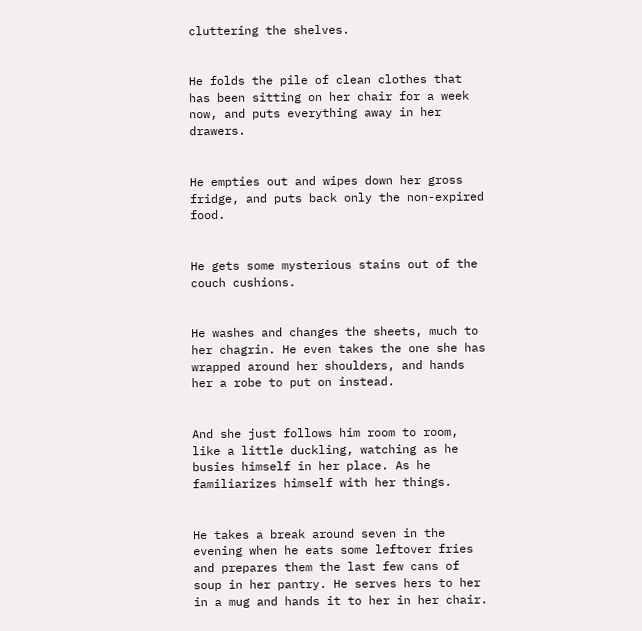cluttering the shelves.


He folds the pile of clean clothes that has been sitting on her chair for a week now, and puts everything away in her drawers.


He empties out and wipes down her gross fridge, and puts back only the non-expired food.


He gets some mysterious stains out of the couch cushions.


He washes and changes the sheets, much to her chagrin. He even takes the one she has wrapped around her shoulders, and hands her a robe to put on instead.


And she just follows him room to room, like a little duckling, watching as he busies himself in her place. As he familiarizes himself with her things.


He takes a break around seven in the evening when he eats some leftover fries and prepares them the last few cans of soup in her pantry. He serves hers to her in a mug and hands it to her in her chair.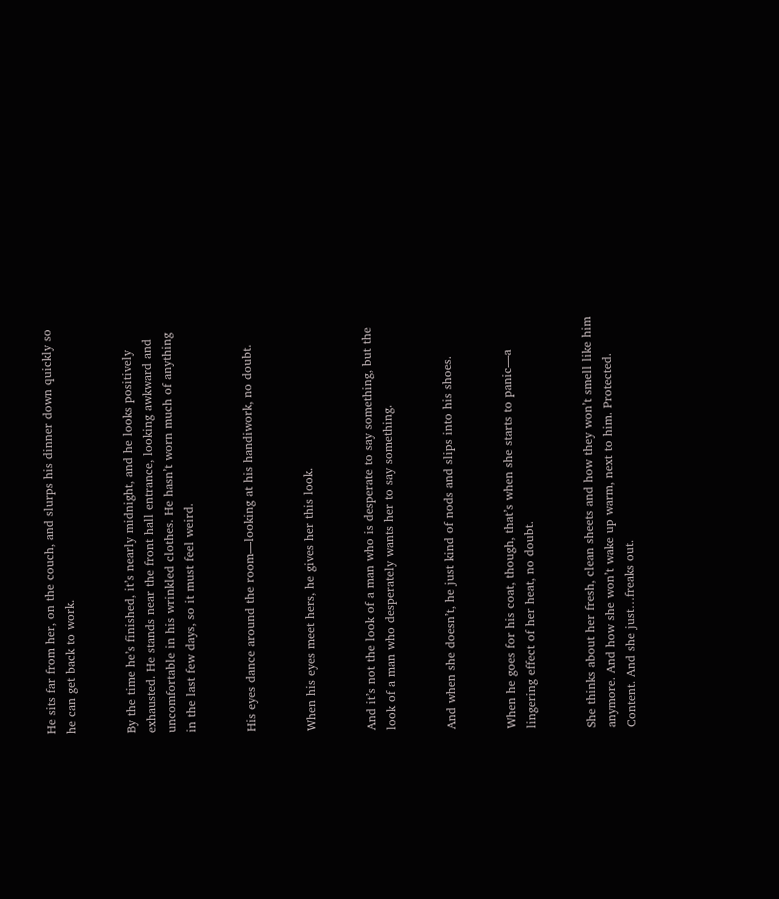He sits far from her, on the couch, and slurps his dinner down quickly so he can get back to work.


By the time he’s finished, it’s nearly midnight, and he looks positively exhausted. He stands near the front hall entrance, looking awkward and uncomfortable in his wrinkled clothes. He hasn’t worn much of anything in the last few days, so it must feel weird.


His eyes dance around the room—looking at his handiwork, no doubt.


When his eyes meet hers, he gives her this look.


And it’s not the look of a man who is desperate to say something, but the look of a man who desperately wants her to say something.


And when she doesn’t, he just kind of nods and slips into his shoes.


When he goes for his coat, though, that’s when she starts to panic—a lingering effect of her heat, no doubt.


She thinks about her fresh, clean sheets and how they won’t smell like him anymore. And how she won’t wake up warm, next to him. Protected. Content. And she just…freaks out.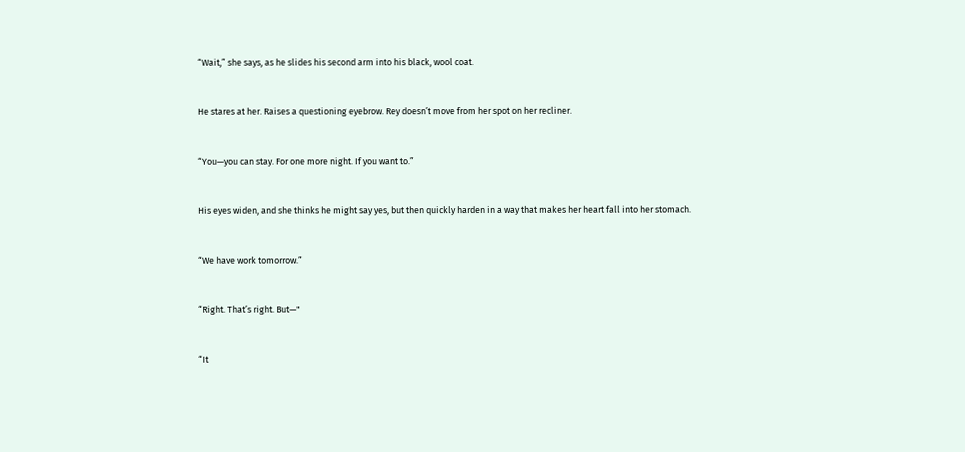“Wait,” she says, as he slides his second arm into his black, wool coat.


He stares at her. Raises a questioning eyebrow. Rey doesn’t move from her spot on her recliner.


“You—you can stay. For one more night. If you want to.”


His eyes widen, and she thinks he might say yes, but then quickly harden in a way that makes her heart fall into her stomach.


“We have work tomorrow.”


“Right. That’s right. But—"


“It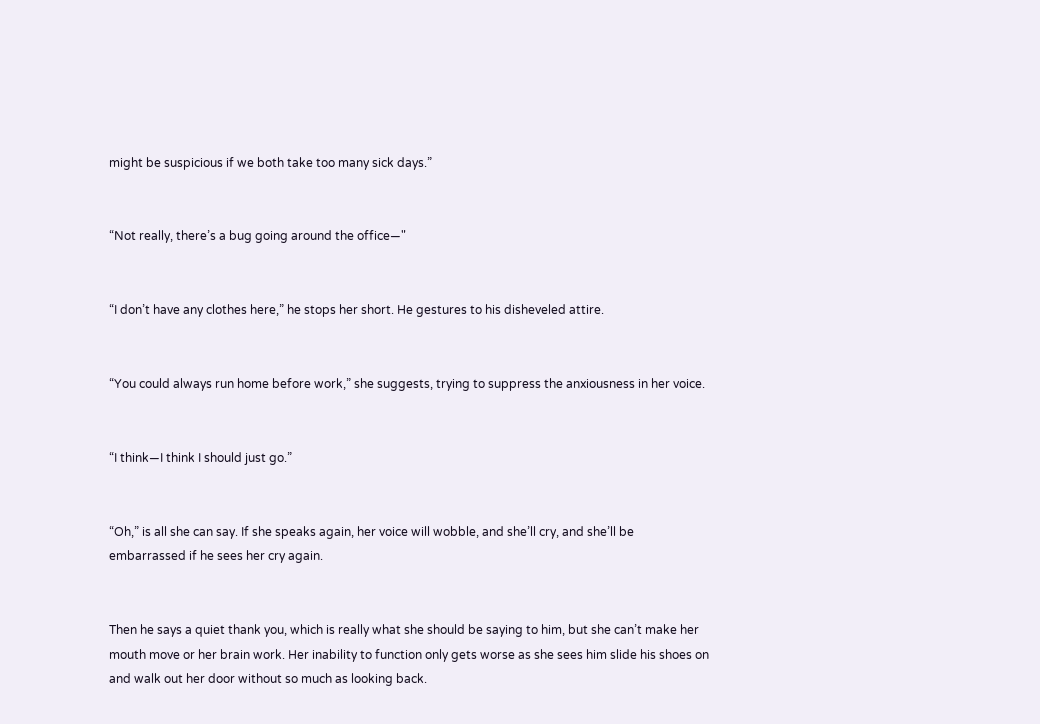might be suspicious if we both take too many sick days.”


“Not really, there’s a bug going around the office—"


“I don’t have any clothes here,” he stops her short. He gestures to his disheveled attire.


“You could always run home before work,” she suggests, trying to suppress the anxiousness in her voice.


“I think—I think I should just go.”


“Oh,” is all she can say. If she speaks again, her voice will wobble, and she’ll cry, and she’ll be embarrassed if he sees her cry again.


Then he says a quiet thank you, which is really what she should be saying to him, but she can’t make her mouth move or her brain work. Her inability to function only gets worse as she sees him slide his shoes on and walk out her door without so much as looking back.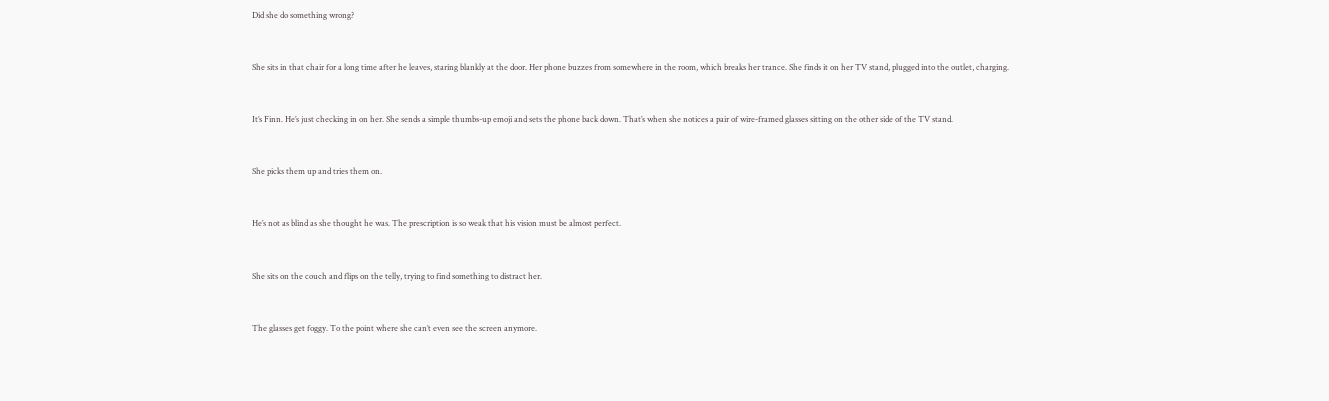Did she do something wrong?


She sits in that chair for a long time after he leaves, staring blankly at the door. Her phone buzzes from somewhere in the room, which breaks her trance. She finds it on her TV stand, plugged into the outlet, charging.


It’s Finn. He’s just checking in on her. She sends a simple thumbs-up emoji and sets the phone back down. That’s when she notices a pair of wire-framed glasses sitting on the other side of the TV stand.


She picks them up and tries them on.


He’s not as blind as she thought he was. The prescription is so weak that his vision must be almost perfect.


She sits on the couch and flips on the telly, trying to find something to distract her.


The glasses get foggy. To the point where she can’t even see the screen anymore.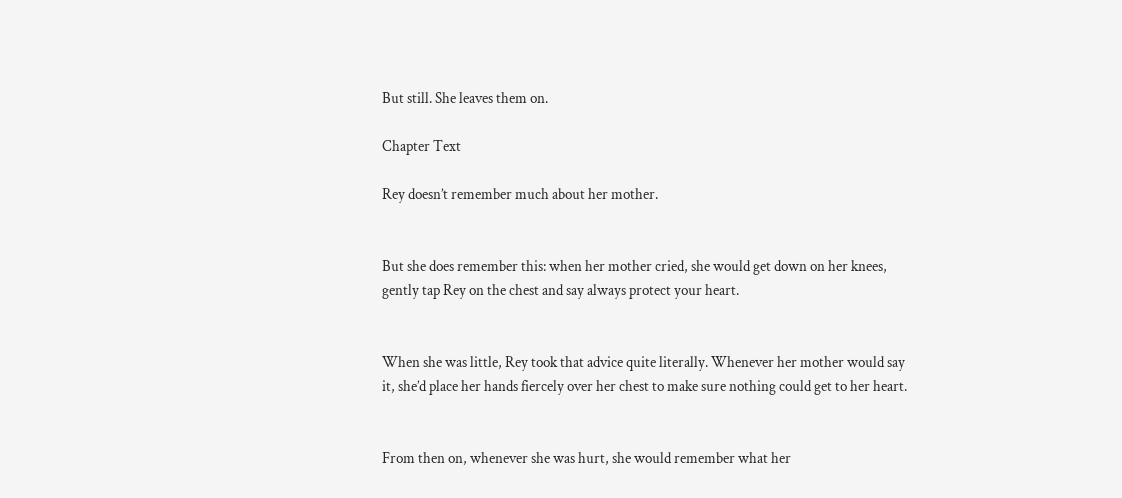But still. She leaves them on.

Chapter Text

Rey doesn’t remember much about her mother.


But she does remember this: when her mother cried, she would get down on her knees, gently tap Rey on the chest and say always protect your heart.


When she was little, Rey took that advice quite literally. Whenever her mother would say it, she’d place her hands fiercely over her chest to make sure nothing could get to her heart.


From then on, whenever she was hurt, she would remember what her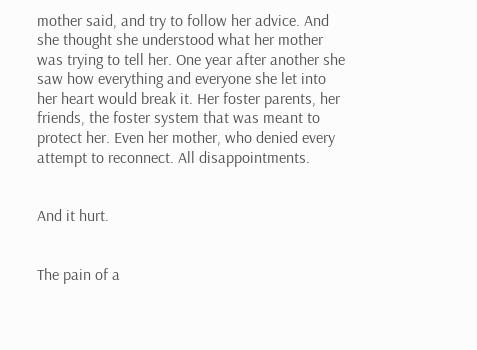mother said, and try to follow her advice. And she thought she understood what her mother was trying to tell her. One year after another she saw how everything and everyone she let into her heart would break it. Her foster parents, her friends, the foster system that was meant to protect her. Even her mother, who denied every attempt to reconnect. All disappointments.


And it hurt.


The pain of a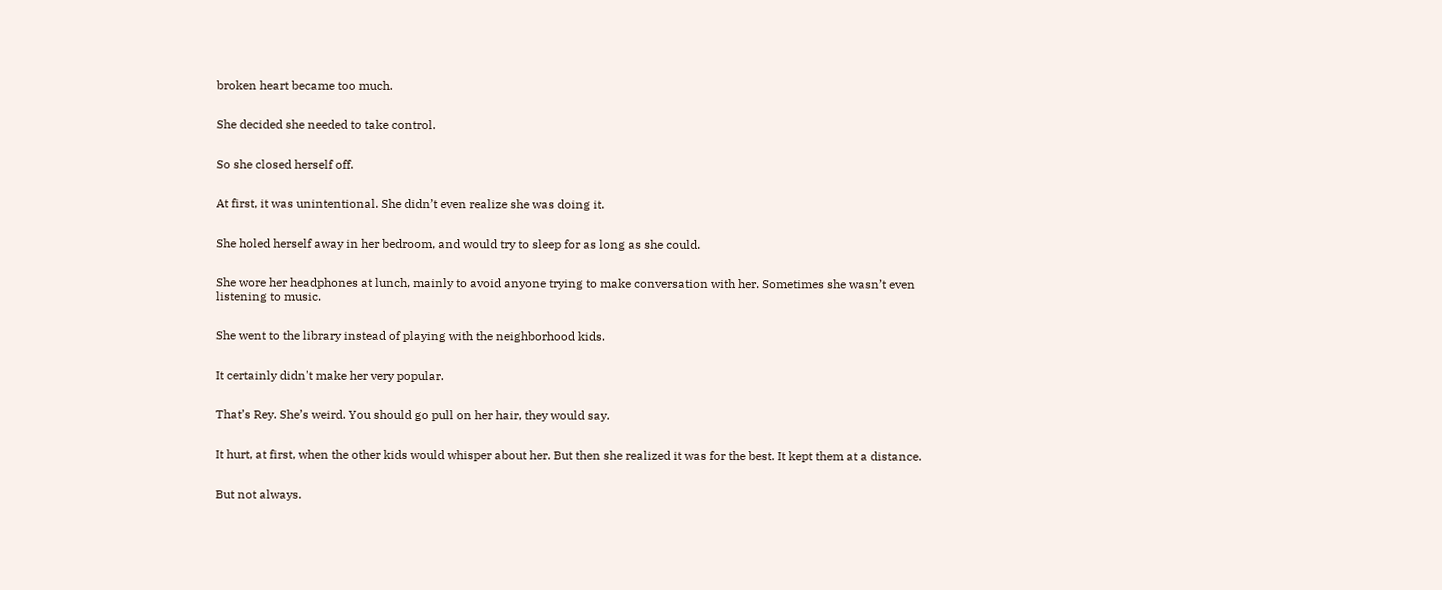broken heart became too much.


She decided she needed to take control.


So she closed herself off.


At first, it was unintentional. She didn’t even realize she was doing it.


She holed herself away in her bedroom, and would try to sleep for as long as she could.


She wore her headphones at lunch, mainly to avoid anyone trying to make conversation with her. Sometimes she wasn’t even listening to music.


She went to the library instead of playing with the neighborhood kids.


It certainly didn't make her very popular.


That’s Rey. She’s weird. You should go pull on her hair, they would say.


It hurt, at first, when the other kids would whisper about her. But then she realized it was for the best. It kept them at a distance.


But not always.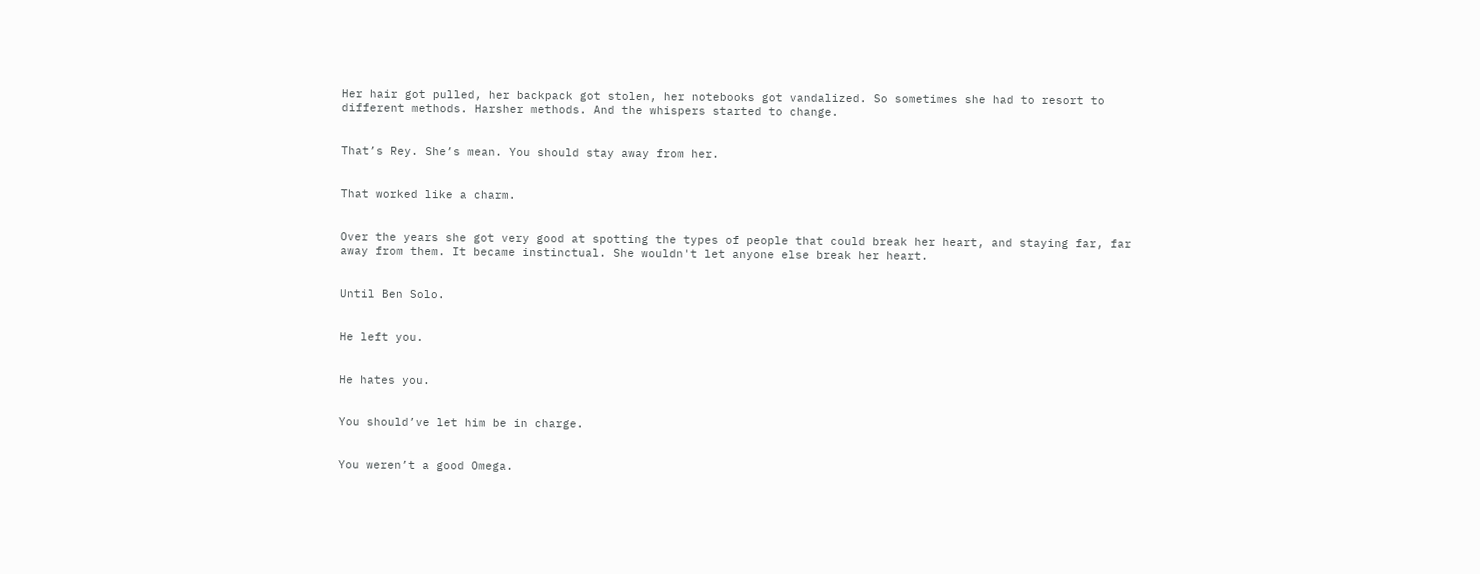Her hair got pulled, her backpack got stolen, her notebooks got vandalized. So sometimes she had to resort to different methods. Harsher methods. And the whispers started to change.


That’s Rey. She’s mean. You should stay away from her.


That worked like a charm.


Over the years she got very good at spotting the types of people that could break her heart, and staying far, far away from them. It became instinctual. She wouldn't let anyone else break her heart.


Until Ben Solo.


He left you.


He hates you.


You should’ve let him be in charge.


You weren’t a good Omega.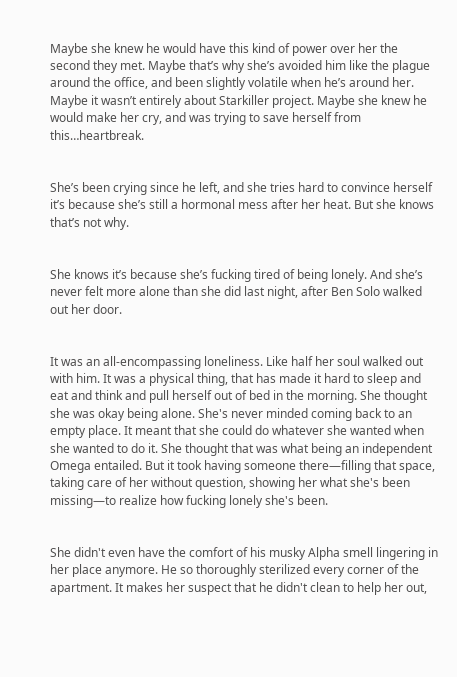Maybe she knew he would have this kind of power over her the second they met. Maybe that’s why she’s avoided him like the plague around the office, and been slightly volatile when he’s around her. Maybe it wasn’t entirely about Starkiller project. Maybe she knew he would make her cry, and was trying to save herself from this…heartbreak.


She’s been crying since he left, and she tries hard to convince herself it’s because she’s still a hormonal mess after her heat. But she knows that’s not why.


She knows it’s because she’s fucking tired of being lonely. And she’s never felt more alone than she did last night, after Ben Solo walked out her door.


It was an all-encompassing loneliness. Like half her soul walked out with him. It was a physical thing, that has made it hard to sleep and eat and think and pull herself out of bed in the morning. She thought she was okay being alone. She's never minded coming back to an empty place. It meant that she could do whatever she wanted when she wanted to do it. She thought that was what being an independent Omega entailed. But it took having someone there—filling that space, taking care of her without question, showing her what she's been missing—to realize how fucking lonely she's been.


She didn't even have the comfort of his musky Alpha smell lingering in her place anymore. He so thoroughly sterilized every corner of the apartment. It makes her suspect that he didn't clean to help her out,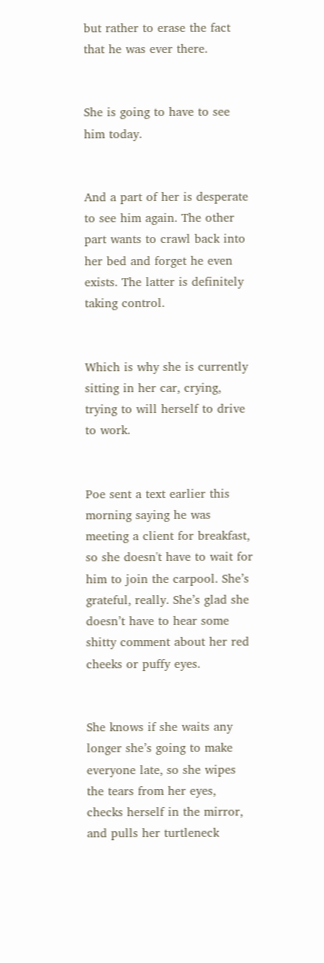but rather to erase the fact that he was ever there.


She is going to have to see him today.


And a part of her is desperate to see him again. The other part wants to crawl back into her bed and forget he even exists. The latter is definitely taking control.


Which is why she is currently sitting in her car, crying, trying to will herself to drive to work.


Poe sent a text earlier this morning saying he was meeting a client for breakfast, so she doesn't have to wait for him to join the carpool. She’s grateful, really. She’s glad she doesn’t have to hear some shitty comment about her red cheeks or puffy eyes.


She knows if she waits any longer she’s going to make everyone late, so she wipes the tears from her eyes, checks herself in the mirror, and pulls her turtleneck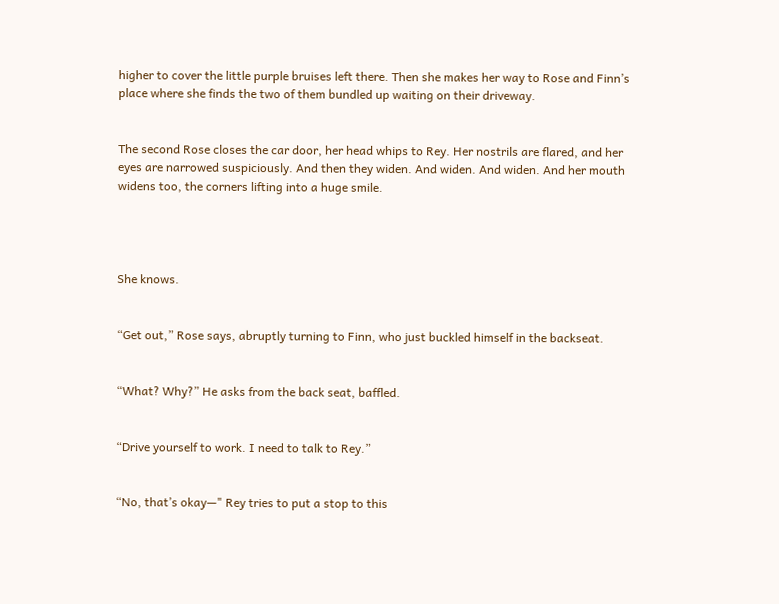higher to cover the little purple bruises left there. Then she makes her way to Rose and Finn’s place where she finds the two of them bundled up waiting on their driveway.


The second Rose closes the car door, her head whips to Rey. Her nostrils are flared, and her eyes are narrowed suspiciously. And then they widen. And widen. And widen. And her mouth widens too, the corners lifting into a huge smile.




She knows.


“Get out,” Rose says, abruptly turning to Finn, who just buckled himself in the backseat.


“What? Why?” He asks from the back seat, baffled.


“Drive yourself to work. I need to talk to Rey.”


“No, that’s okay—" Rey tries to put a stop to this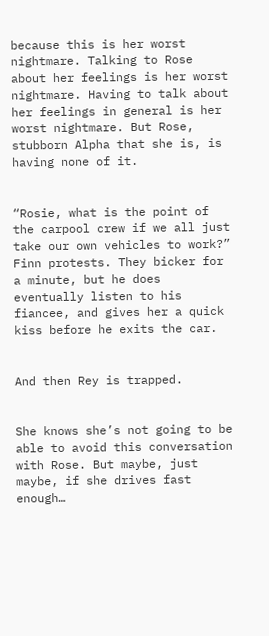because this is her worst nightmare. Talking to Rose about her feelings is her worst nightmare. Having to talk about her feelings in general is her worst nightmare. But Rose, stubborn Alpha that she is, is having none of it.


“Rosie, what is the point of the carpool crew if we all just take our own vehicles to work?” Finn protests. They bicker for a minute, but he does eventually listen to his fiancee, and gives her a quick kiss before he exits the car.


And then Rey is trapped.


She knows she’s not going to be able to avoid this conversation with Rose. But maybe, just maybe, if she drives fast enough…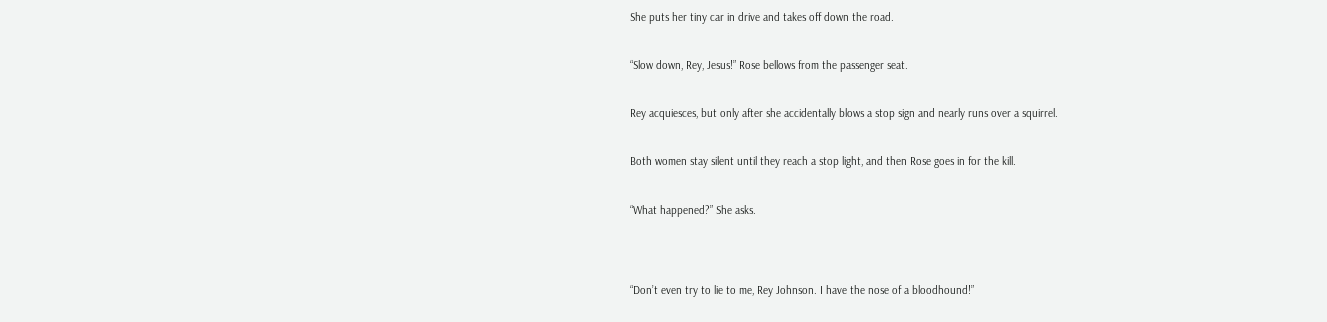She puts her tiny car in drive and takes off down the road.


“Slow down, Rey, Jesus!” Rose bellows from the passenger seat.


Rey acquiesces, but only after she accidentally blows a stop sign and nearly runs over a squirrel.


Both women stay silent until they reach a stop light, and then Rose goes in for the kill.


“What happened?” She asks.




“Don’t even try to lie to me, Rey Johnson. I have the nose of a bloodhound!”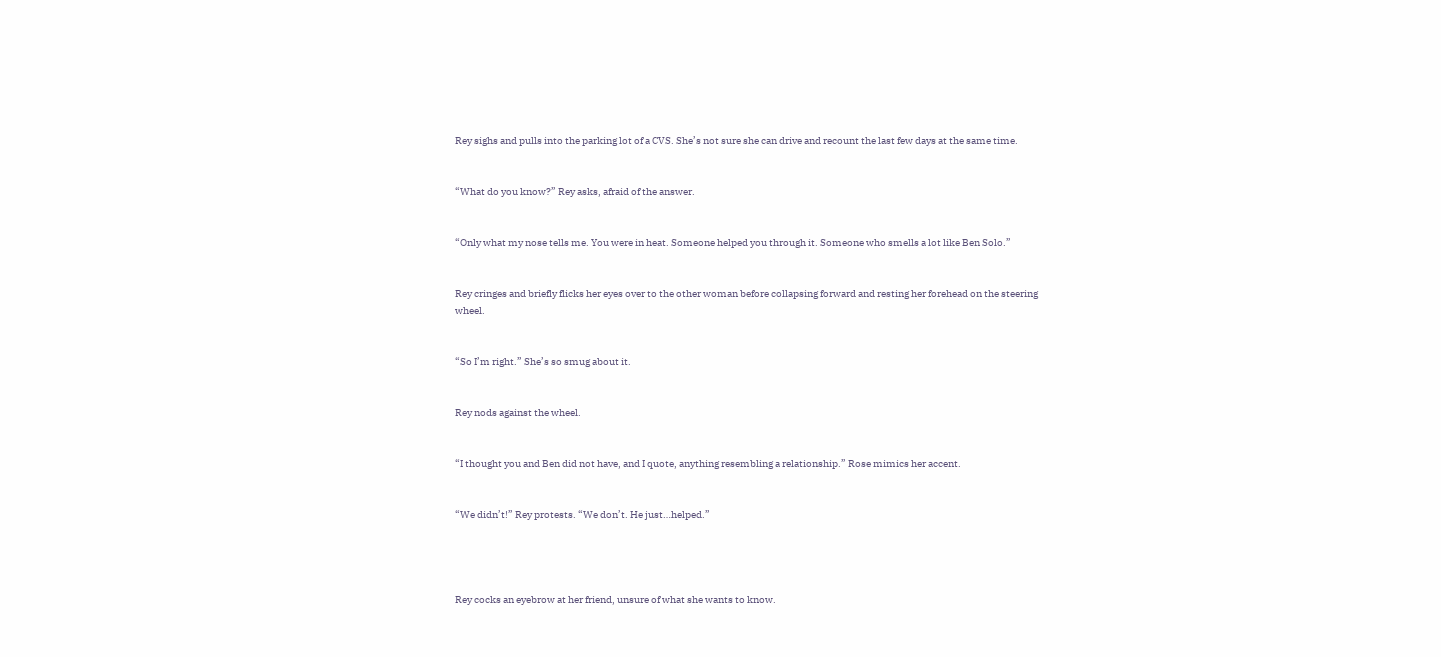Rey sighs and pulls into the parking lot of a CVS. She’s not sure she can drive and recount the last few days at the same time.


“What do you know?” Rey asks, afraid of the answer.


“Only what my nose tells me. You were in heat. Someone helped you through it. Someone who smells a lot like Ben Solo.”


Rey cringes and briefly flicks her eyes over to the other woman before collapsing forward and resting her forehead on the steering wheel.


“So I’m right.” She’s so smug about it.


Rey nods against the wheel.


“I thought you and Ben did not have, and I quote, anything resembling a relationship.” Rose mimics her accent.


“We didn’t!” Rey protests. “We don’t. He just…helped.”




Rey cocks an eyebrow at her friend, unsure of what she wants to know.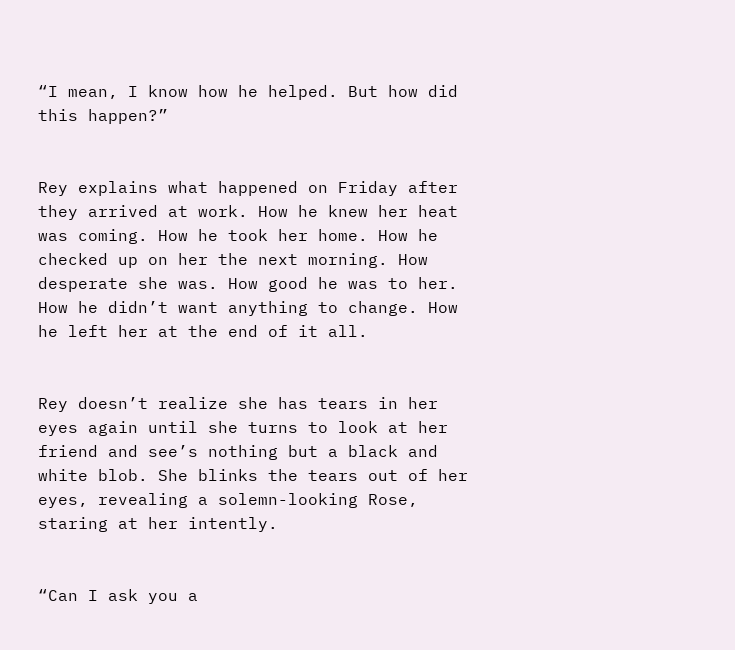“I mean, I know how he helped. But how did this happen?”


Rey explains what happened on Friday after they arrived at work. How he knew her heat was coming. How he took her home. How he checked up on her the next morning. How desperate she was. How good he was to her. How he didn’t want anything to change. How he left her at the end of it all.


Rey doesn’t realize she has tears in her eyes again until she turns to look at her friend and see’s nothing but a black and white blob. She blinks the tears out of her eyes, revealing a solemn-looking Rose, staring at her intently.


“Can I ask you a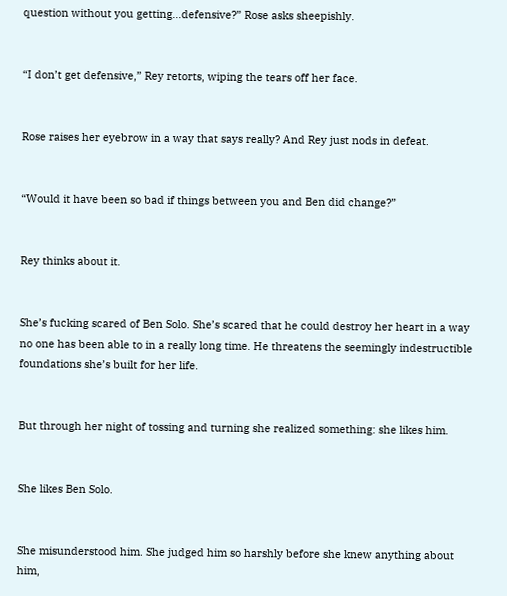question without you getting…defensive?” Rose asks sheepishly.


“I don’t get defensive,” Rey retorts, wiping the tears off her face.


Rose raises her eyebrow in a way that says really? And Rey just nods in defeat.


“Would it have been so bad if things between you and Ben did change?”


Rey thinks about it.


She’s fucking scared of Ben Solo. She’s scared that he could destroy her heart in a way no one has been able to in a really long time. He threatens the seemingly indestructible foundations she’s built for her life.


But through her night of tossing and turning she realized something: she likes him.


She likes Ben Solo.


She misunderstood him. She judged him so harshly before she knew anything about him,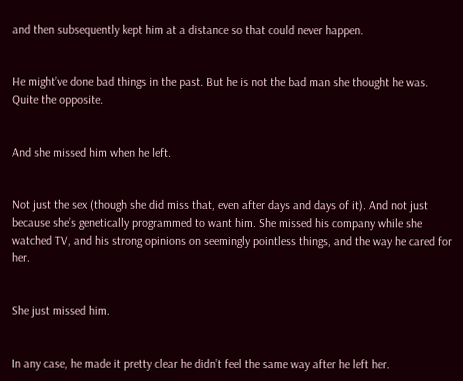and then subsequently kept him at a distance so that could never happen.


He might’ve done bad things in the past. But he is not the bad man she thought he was. Quite the opposite.


And she missed him when he left.


Not just the sex (though she did miss that, even after days and days of it). And not just because she’s genetically programmed to want him. She missed his company while she watched TV, and his strong opinions on seemingly pointless things, and the way he cared for her.


She just missed him.


In any case, he made it pretty clear he didn’t feel the same way after he left her.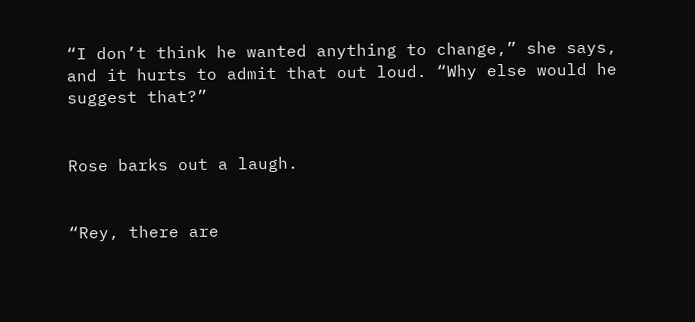“I don’t think he wanted anything to change,” she says, and it hurts to admit that out loud. “Why else would he suggest that?”


Rose barks out a laugh.


“Rey, there are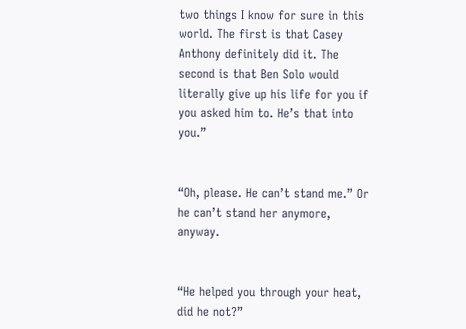two things I know for sure in this world. The first is that Casey Anthony definitely did it. The second is that Ben Solo would literally give up his life for you if you asked him to. He’s that into you.”


“Oh, please. He can’t stand me.” Or he can’t stand her anymore, anyway.


“He helped you through your heat, did he not?”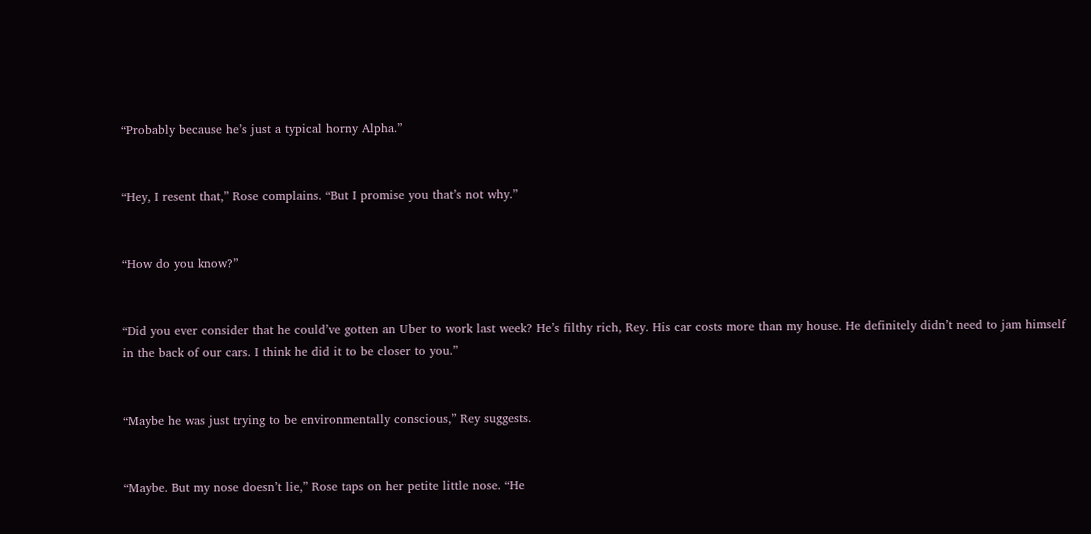“Probably because he’s just a typical horny Alpha.”


“Hey, I resent that,” Rose complains. “But I promise you that’s not why.”


“How do you know?”


“Did you ever consider that he could’ve gotten an Uber to work last week? He’s filthy rich, Rey. His car costs more than my house. He definitely didn’t need to jam himself in the back of our cars. I think he did it to be closer to you.”


“Maybe he was just trying to be environmentally conscious,” Rey suggests.


“Maybe. But my nose doesn’t lie,” Rose taps on her petite little nose. “He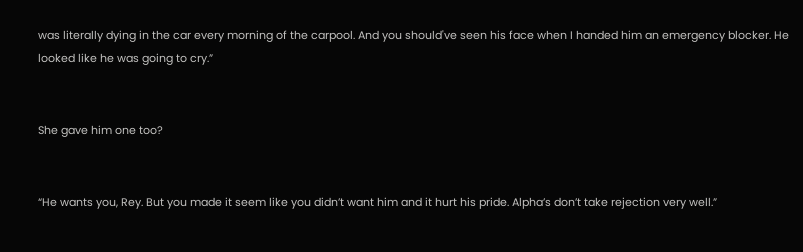was literally dying in the car every morning of the carpool. And you should've seen his face when I handed him an emergency blocker. He looked like he was going to cry.”


She gave him one too?


“He wants you, Rey. But you made it seem like you didn’t want him and it hurt his pride. Alpha’s don’t take rejection very well.”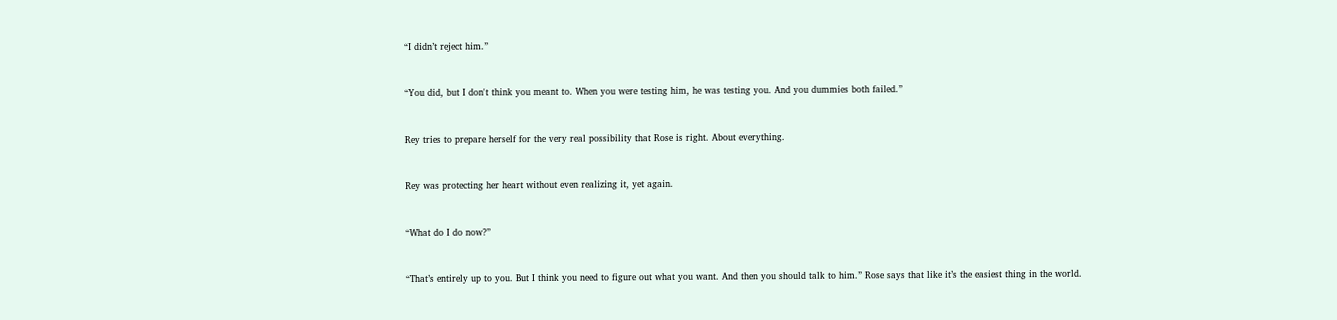“I didn’t reject him.”


“You did, but I don't think you meant to. When you were testing him, he was testing you. And you dummies both failed.”


Rey tries to prepare herself for the very real possibility that Rose is right. About everything.


Rey was protecting her heart without even realizing it, yet again.


“What do I do now?”


“That’s entirely up to you. But I think you need to figure out what you want. And then you should talk to him.” Rose says that like it’s the easiest thing in the world.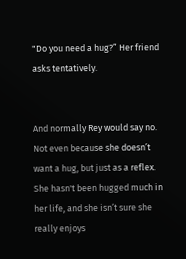"Do you need a hug?” Her friend asks tentatively.


And normally Rey would say no. Not even because she doesn’t want a hug, but just as a reflex. She hasn't been hugged much in her life, and she isn’t sure she really enjoys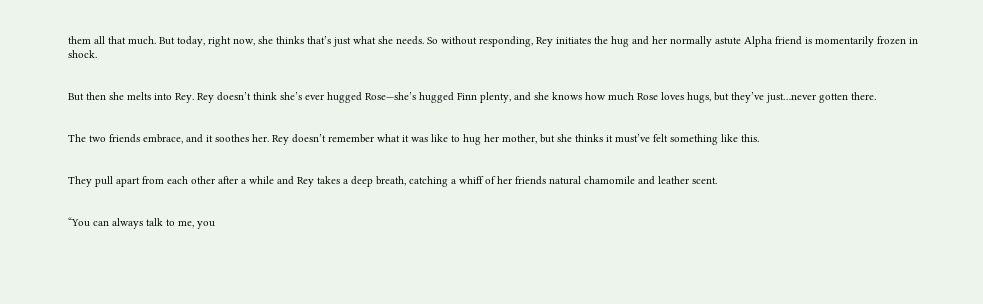them all that much. But today, right now, she thinks that’s just what she needs. So without responding, Rey initiates the hug and her normally astute Alpha friend is momentarily frozen in shock.


But then she melts into Rey. Rey doesn’t think she’s ever hugged Rose—she’s hugged Finn plenty, and she knows how much Rose loves hugs, but they’ve just…never gotten there.


The two friends embrace, and it soothes her. Rey doesn’t remember what it was like to hug her mother, but she thinks it must’ve felt something like this.


They pull apart from each other after a while and Rey takes a deep breath, catching a whiff of her friends natural chamomile and leather scent.


“You can always talk to me, you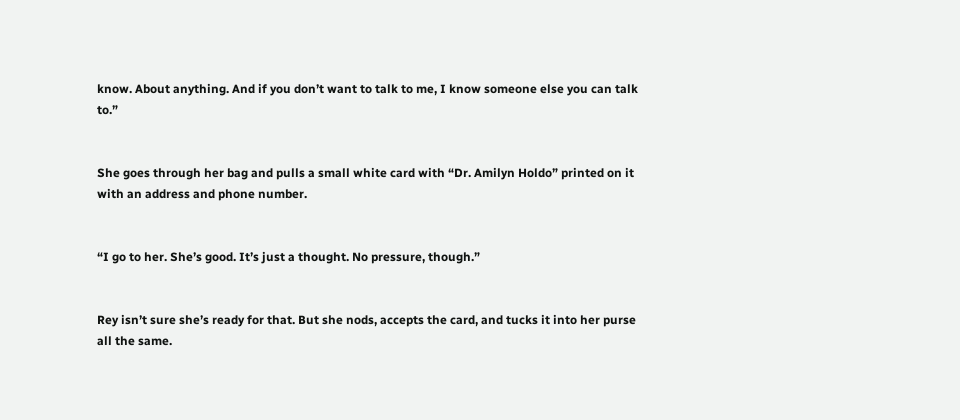know. About anything. And if you don’t want to talk to me, I know someone else you can talk to.”


She goes through her bag and pulls a small white card with “Dr. Amilyn Holdo” printed on it with an address and phone number.


“I go to her. She’s good. It’s just a thought. No pressure, though.”


Rey isn’t sure she’s ready for that. But she nods, accepts the card, and tucks it into her purse all the same.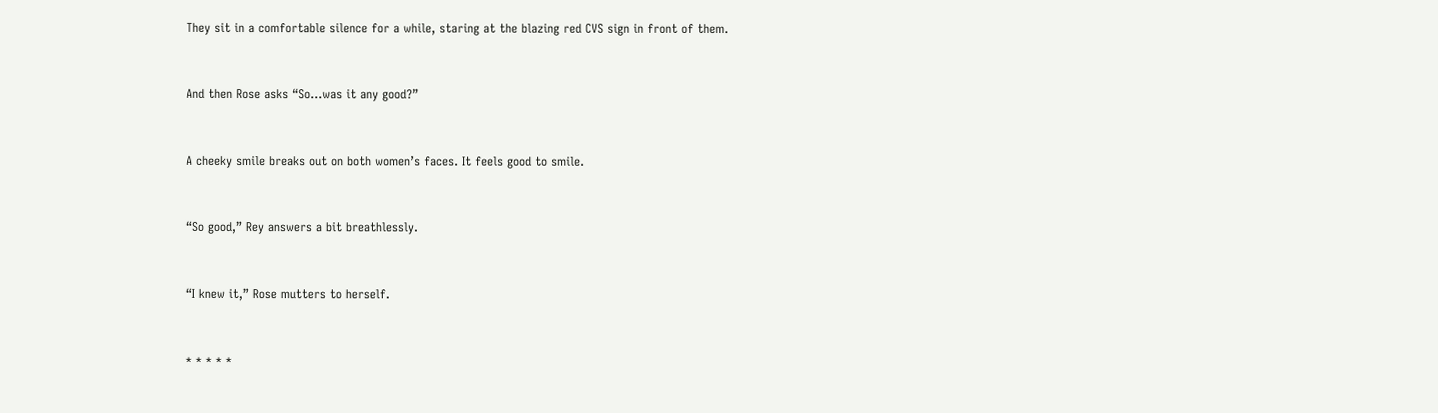They sit in a comfortable silence for a while, staring at the blazing red CVS sign in front of them.


And then Rose asks “So…was it any good?”


A cheeky smile breaks out on both women’s faces. It feels good to smile.


“So good,” Rey answers a bit breathlessly.


“I knew it,” Rose mutters to herself.


* * * * *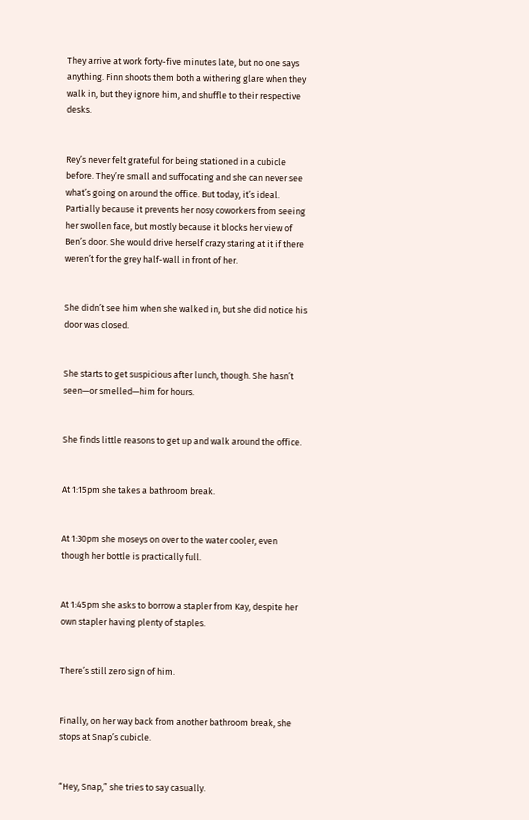They arrive at work forty-five minutes late, but no one says anything. Finn shoots them both a withering glare when they walk in, but they ignore him, and shuffle to their respective desks.


Rey’s never felt grateful for being stationed in a cubicle before. They’re small and suffocating and she can never see what’s going on around the office. But today, it’s ideal. Partially because it prevents her nosy coworkers from seeing her swollen face, but mostly because it blocks her view of Ben’s door. She would drive herself crazy staring at it if there weren’t for the grey half-wall in front of her.


She didn’t see him when she walked in, but she did notice his door was closed.


She starts to get suspicious after lunch, though. She hasn’t seen—or smelled—him for hours.


She finds little reasons to get up and walk around the office.


At 1:15pm she takes a bathroom break.


At 1:30pm she moseys on over to the water cooler, even though her bottle is practically full.


At 1:45pm she asks to borrow a stapler from Kay, despite her own stapler having plenty of staples.


There’s still zero sign of him.


Finally, on her way back from another bathroom break, she stops at Snap’s cubicle.


“Hey, Snap,” she tries to say casually.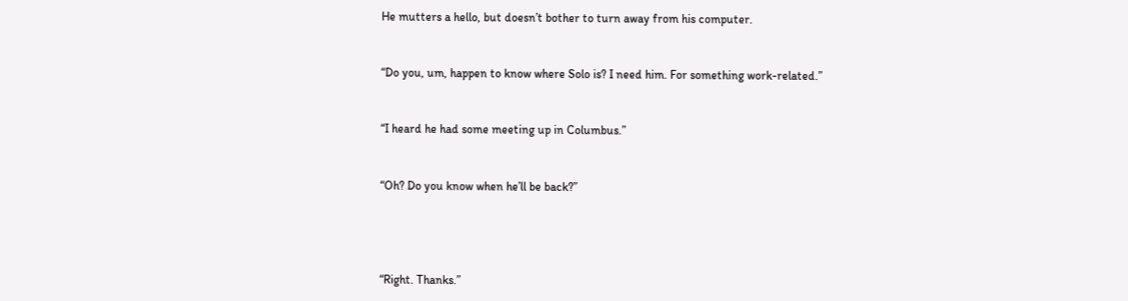He mutters a hello, but doesn’t bother to turn away from his computer.


“Do you, um, happen to know where Solo is? I need him. For something work-related.”


“I heard he had some meeting up in Columbus.”


“Oh? Do you know when he’ll be back?”




“Right. Thanks.”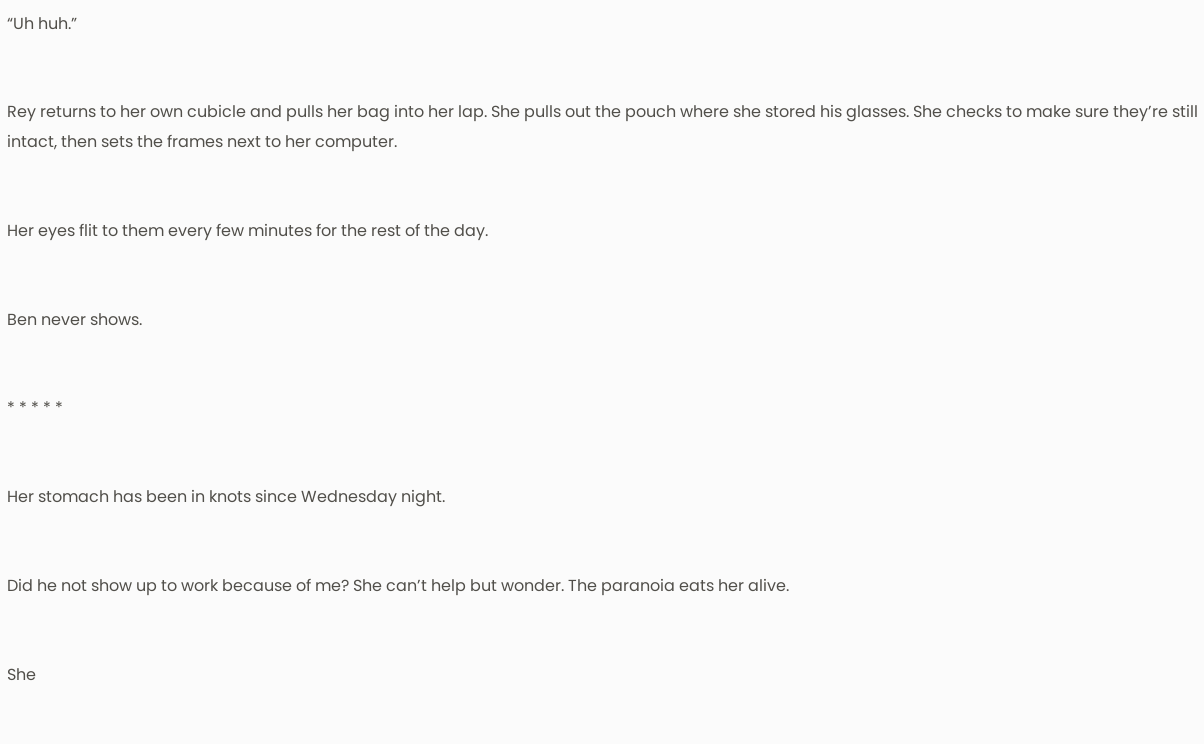“Uh huh.”


Rey returns to her own cubicle and pulls her bag into her lap. She pulls out the pouch where she stored his glasses. She checks to make sure they’re still intact, then sets the frames next to her computer.


Her eyes flit to them every few minutes for the rest of the day.


Ben never shows.


* * * * *


Her stomach has been in knots since Wednesday night.


Did he not show up to work because of me? She can’t help but wonder. The paranoia eats her alive.


She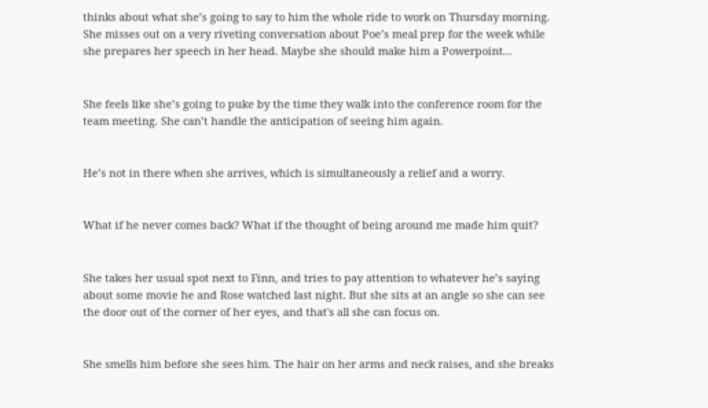thinks about what she’s going to say to him the whole ride to work on Thursday morning. She misses out on a very riveting conversation about Poe’s meal prep for the week while she prepares her speech in her head. Maybe she should make him a Powerpoint...


She feels like she’s going to puke by the time they walk into the conference room for the team meeting. She can’t handle the anticipation of seeing him again.


He’s not in there when she arrives, which is simultaneously a relief and a worry.


What if he never comes back? What if the thought of being around me made him quit?


She takes her usual spot next to Finn, and tries to pay attention to whatever he’s saying about some movie he and Rose watched last night. But she sits at an angle so she can see the door out of the corner of her eyes, and that's all she can focus on.


She smells him before she sees him. The hair on her arms and neck raises, and she breaks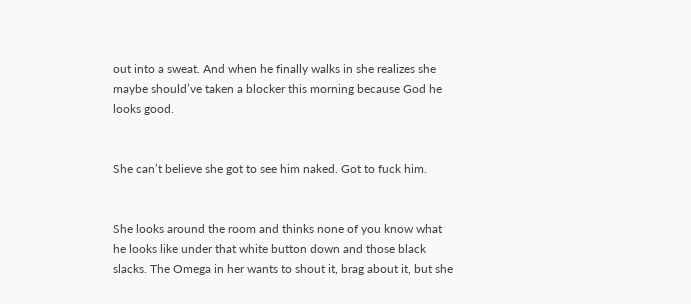out into a sweat. And when he finally walks in she realizes she maybe should’ve taken a blocker this morning because God he looks good.


She can’t believe she got to see him naked. Got to fuck him.


She looks around the room and thinks none of you know what he looks like under that white button down and those black slacks. The Omega in her wants to shout it, brag about it, but she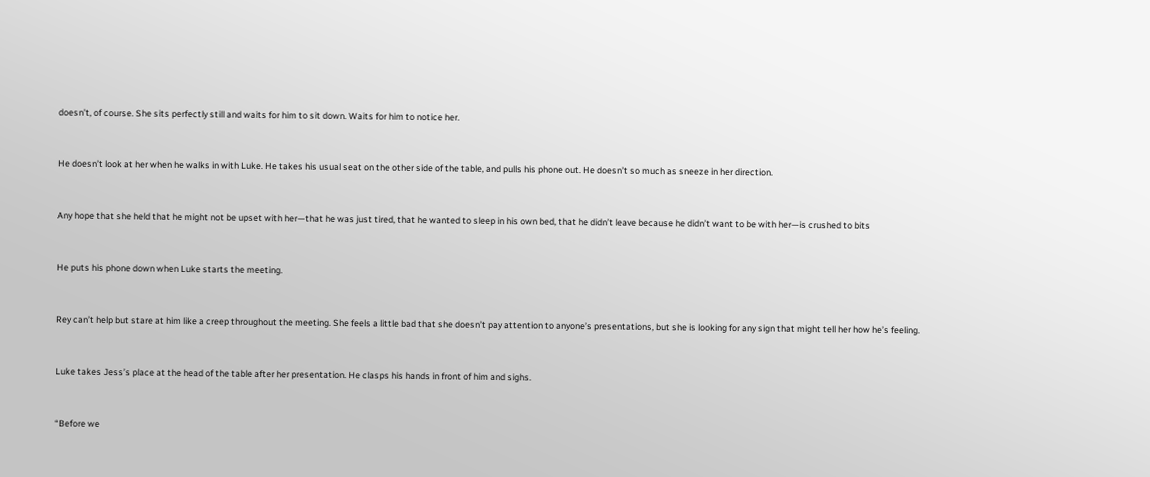doesn’t, of course. She sits perfectly still and waits for him to sit down. Waits for him to notice her.


He doesn’t look at her when he walks in with Luke. He takes his usual seat on the other side of the table, and pulls his phone out. He doesn’t so much as sneeze in her direction.


Any hope that she held that he might not be upset with her—that he was just tired, that he wanted to sleep in his own bed, that he didn’t leave because he didn’t want to be with her—is crushed to bits


He puts his phone down when Luke starts the meeting.


Rey can’t help but stare at him like a creep throughout the meeting. She feels a little bad that she doesn’t pay attention to anyone’s presentations, but she is looking for any sign that might tell her how he’s feeling.


Luke takes Jess’s place at the head of the table after her presentation. He clasps his hands in front of him and sighs.


“Before we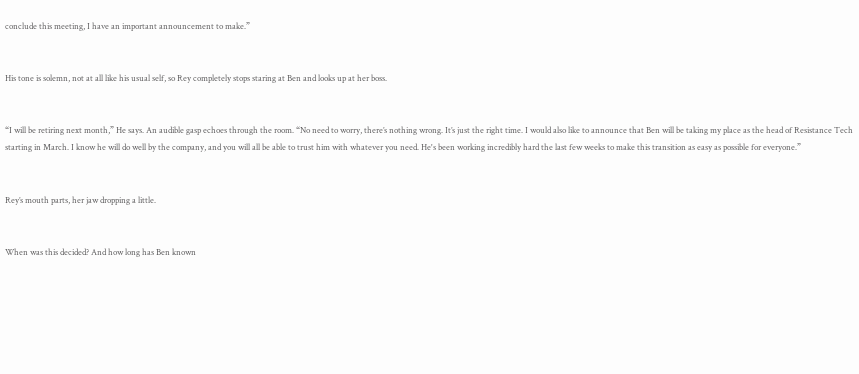conclude this meeting, I have an important announcement to make.”


His tone is solemn, not at all like his usual self, so Rey completely stops staring at Ben and looks up at her boss.


“I will be retiring next month,” He says. An audible gasp echoes through the room. “No need to worry, there’s nothing wrong. It’s just the right time. I would also like to announce that Ben will be taking my place as the head of Resistance Tech starting in March. I know he will do well by the company, and you will all be able to trust him with whatever you need. He's been working incredibly hard the last few weeks to make this transition as easy as possible for everyone.”


Rey’s mouth parts, her jaw dropping a little.


When was this decided? And how long has Ben known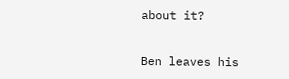about it?


Ben leaves his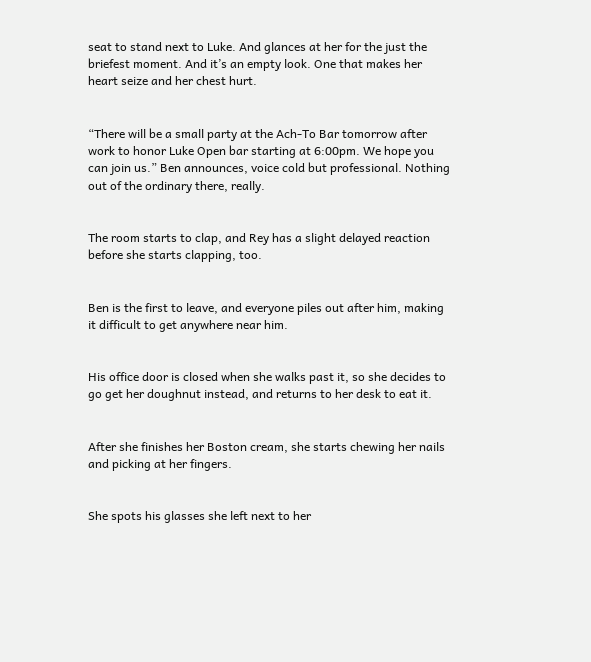seat to stand next to Luke. And glances at her for the just the briefest moment. And it’s an empty look. One that makes her heart seize and her chest hurt.


“There will be a small party at the Ach-To Bar tomorrow after work to honor Luke Open bar starting at 6:00pm. We hope you can join us.” Ben announces, voice cold but professional. Nothing out of the ordinary there, really.


The room starts to clap, and Rey has a slight delayed reaction before she starts clapping, too.


Ben is the first to leave, and everyone piles out after him, making it difficult to get anywhere near him.


His office door is closed when she walks past it, so she decides to go get her doughnut instead, and returns to her desk to eat it.


After she finishes her Boston cream, she starts chewing her nails and picking at her fingers.


She spots his glasses she left next to her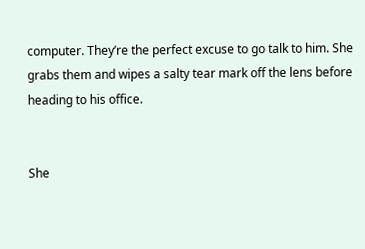computer. They’re the perfect excuse to go talk to him. She grabs them and wipes a salty tear mark off the lens before heading to his office.


She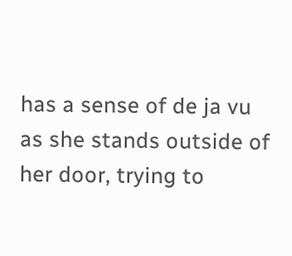has a sense of de ja vu as she stands outside of her door, trying to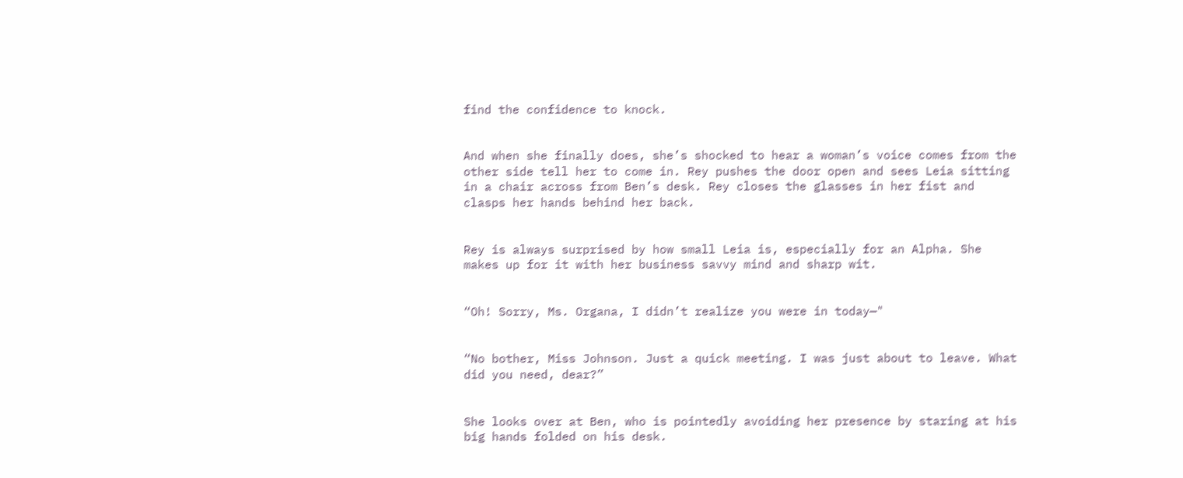find the confidence to knock.


And when she finally does, she’s shocked to hear a woman’s voice comes from the other side tell her to come in. Rey pushes the door open and sees Leia sitting in a chair across from Ben’s desk. Rey closes the glasses in her fist and clasps her hands behind her back.


Rey is always surprised by how small Leia is, especially for an Alpha. She makes up for it with her business savvy mind and sharp wit.


“Oh! Sorry, Ms. Organa, I didn’t realize you were in today—"


“No bother, Miss Johnson. Just a quick meeting. I was just about to leave. What did you need, dear?”


She looks over at Ben, who is pointedly avoiding her presence by staring at his big hands folded on his desk.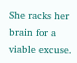She racks her brain for a viable excuse.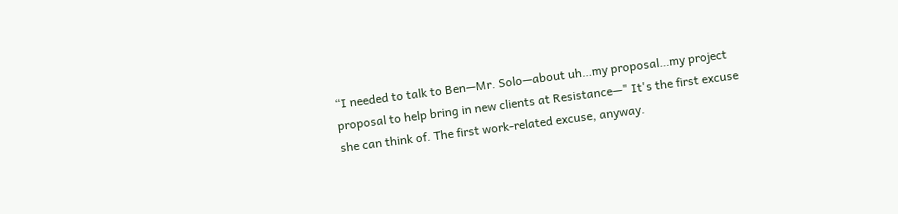“I needed to talk to Ben—Mr. Solo—about uh…my proposal…my project proposal to help bring in new clients at Resistance—" It's the first excuse she can think of. The first work-related excuse, anyway.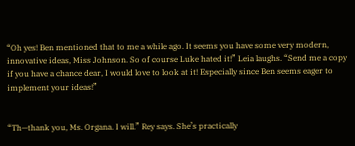“Oh yes! Ben mentioned that to me a while ago. It seems you have some very modern, innovative ideas, Miss Johnson. So of course Luke hated it!” Leia laughs. “Send me a copy if you have a chance dear, I would love to look at it! Especially since Ben seems eager to implement your ideas!”


“Th—thank you, Ms. Organa. I will.” Rey says. She’s practically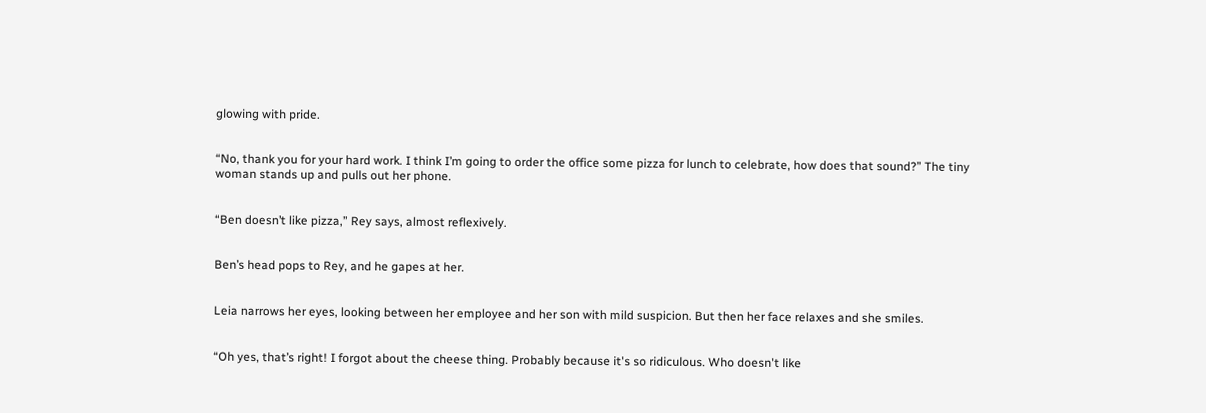glowing with pride.


“No, thank you for your hard work. I think I’m going to order the office some pizza for lunch to celebrate, how does that sound?” The tiny woman stands up and pulls out her phone.


“Ben doesn’t like pizza,” Rey says, almost reflexively.


Ben’s head pops to Rey, and he gapes at her.


Leia narrows her eyes, looking between her employee and her son with mild suspicion. But then her face relaxes and she smiles.


“Oh yes, that’s right! I forgot about the cheese thing. Probably because it's so ridiculous. Who doesn't like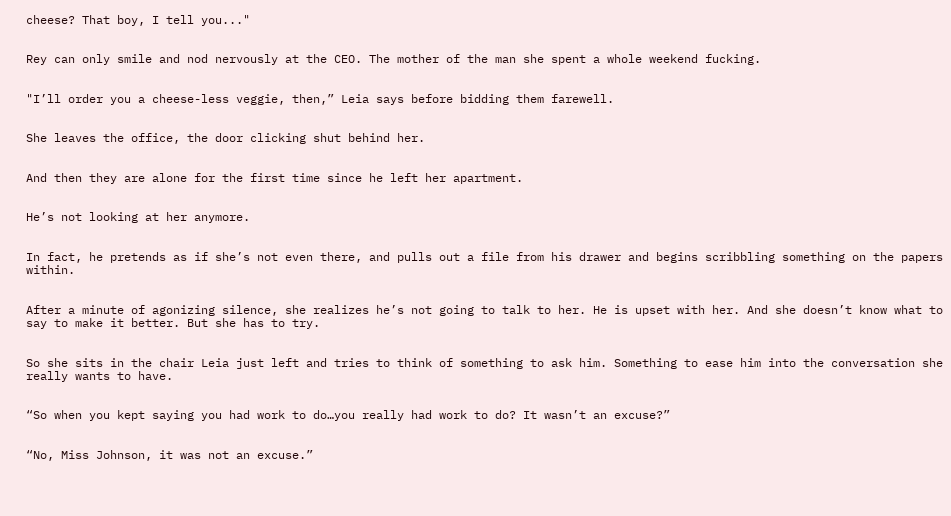cheese? That boy, I tell you..."


Rey can only smile and nod nervously at the CEO. The mother of the man she spent a whole weekend fucking.


"I’ll order you a cheese-less veggie, then,” Leia says before bidding them farewell.


She leaves the office, the door clicking shut behind her.


And then they are alone for the first time since he left her apartment.


He’s not looking at her anymore.


In fact, he pretends as if she’s not even there, and pulls out a file from his drawer and begins scribbling something on the papers within.


After a minute of agonizing silence, she realizes he’s not going to talk to her. He is upset with her. And she doesn’t know what to say to make it better. But she has to try.


So she sits in the chair Leia just left and tries to think of something to ask him. Something to ease him into the conversation she really wants to have.


“So when you kept saying you had work to do…you really had work to do? It wasn’t an excuse?”


“No, Miss Johnson, it was not an excuse.”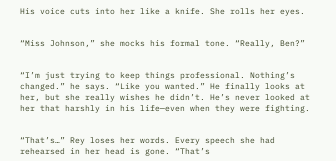His voice cuts into her like a knife. She rolls her eyes.


“Miss Johnson,” she mocks his formal tone. “Really, Ben?”


“I’m just trying to keep things professional. Nothing’s changed.” he says. “Like you wanted.” He finally looks at her, but she really wishes he didn’t. He’s never looked at her that harshly in his life—even when they were fighting.


“That’s…” Rey loses her words. Every speech she had rehearsed in her head is gone. “That’s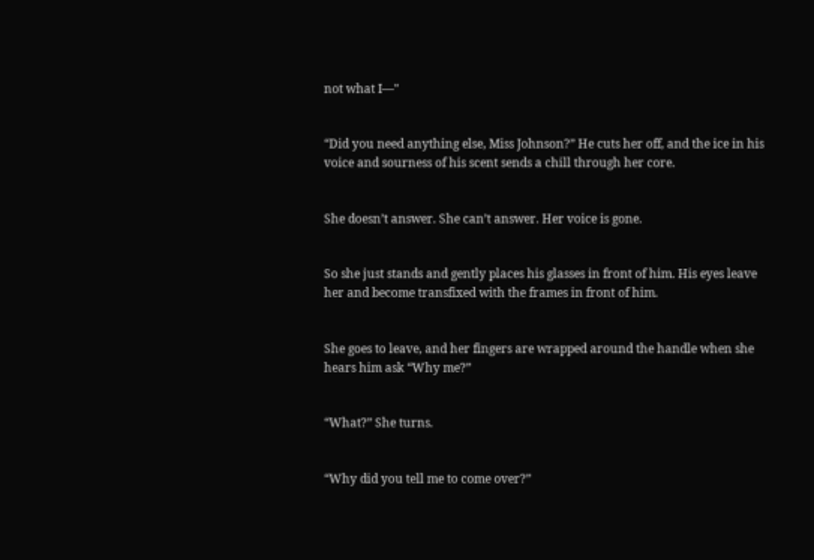not what I—"


“Did you need anything else, Miss Johnson?” He cuts her off, and the ice in his voice and sourness of his scent sends a chill through her core.


She doesn’t answer. She can’t answer. Her voice is gone.


So she just stands and gently places his glasses in front of him. His eyes leave her and become transfixed with the frames in front of him.


She goes to leave, and her fingers are wrapped around the handle when she hears him ask “Why me?”


“What?” She turns.


“Why did you tell me to come over?”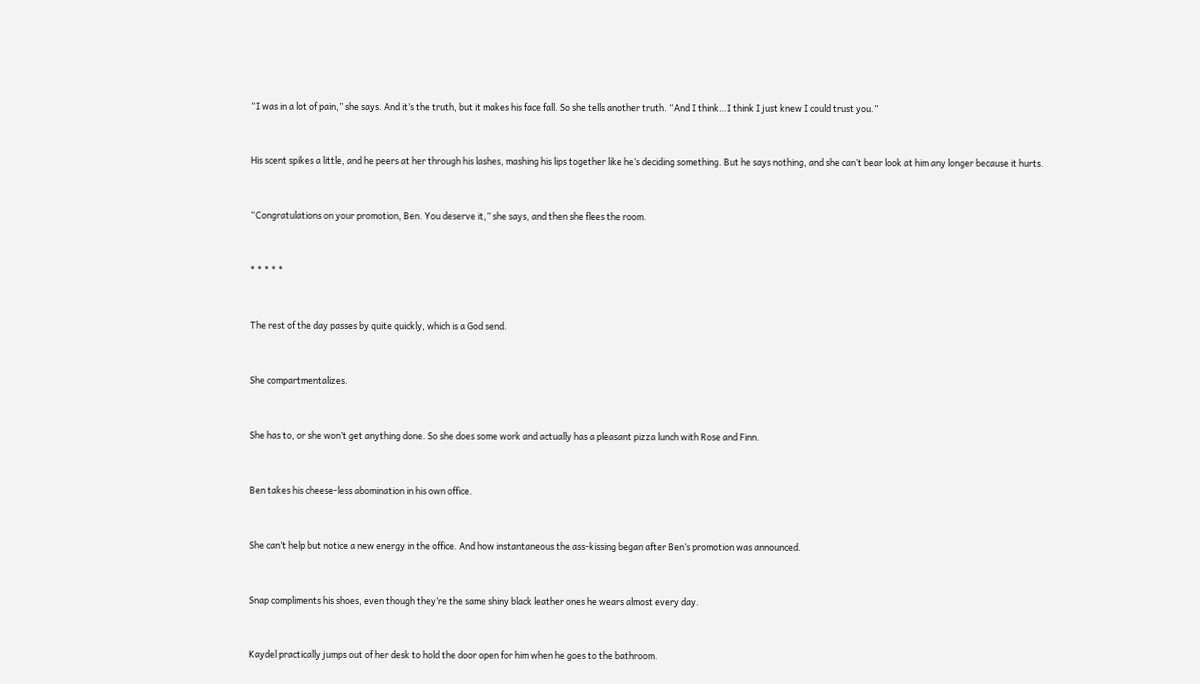“I was in a lot of pain,” she says. And it’s the truth, but it makes his face fall. So she tells another truth. “And I think…I think I just knew I could trust you.”


His scent spikes a little, and he peers at her through his lashes, mashing his lips together like he’s deciding something. But he says nothing, and she can’t bear look at him any longer because it hurts.


“Congratulations on your promotion, Ben. You deserve it,” she says, and then she flees the room.


* * * * *


The rest of the day passes by quite quickly, which is a God send.


She compartmentalizes.


She has to, or she won’t get anything done. So she does some work and actually has a pleasant pizza lunch with Rose and Finn.


Ben takes his cheese-less abomination in his own office.


She can’t help but notice a new energy in the office. And how instantaneous the ass-kissing began after Ben’s promotion was announced.


Snap compliments his shoes, even though they’re the same shiny black leather ones he wears almost every day.


Kaydel practically jumps out of her desk to hold the door open for him when he goes to the bathroom.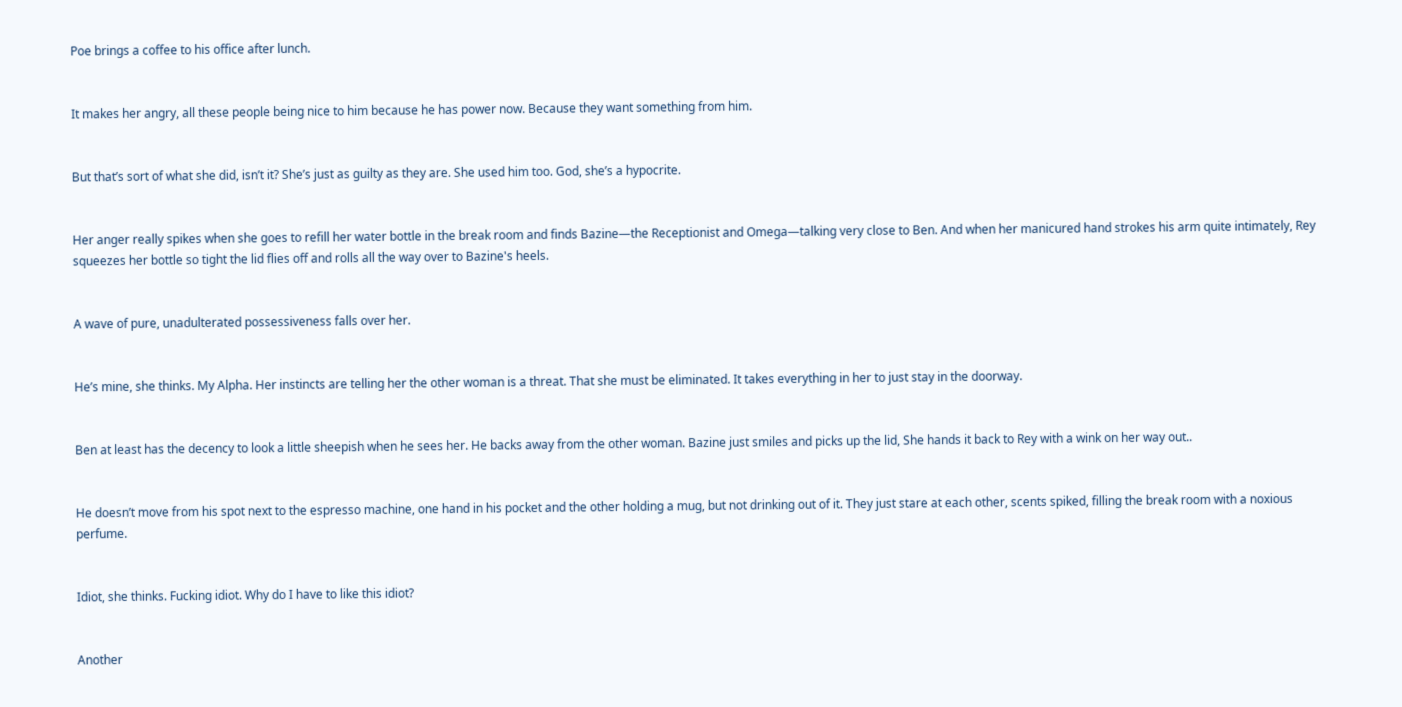Poe brings a coffee to his office after lunch.


It makes her angry, all these people being nice to him because he has power now. Because they want something from him.


But that’s sort of what she did, isn’t it? She’s just as guilty as they are. She used him too. God, she’s a hypocrite.


Her anger really spikes when she goes to refill her water bottle in the break room and finds Bazine—the Receptionist and Omega—talking very close to Ben. And when her manicured hand strokes his arm quite intimately, Rey squeezes her bottle so tight the lid flies off and rolls all the way over to Bazine's heels.


A wave of pure, unadulterated possessiveness falls over her.


He’s mine, she thinks. My Alpha. Her instincts are telling her the other woman is a threat. That she must be eliminated. It takes everything in her to just stay in the doorway.


Ben at least has the decency to look a little sheepish when he sees her. He backs away from the other woman. Bazine just smiles and picks up the lid, She hands it back to Rey with a wink on her way out..


He doesn’t move from his spot next to the espresso machine, one hand in his pocket and the other holding a mug, but not drinking out of it. They just stare at each other, scents spiked, filling the break room with a noxious perfume.


Idiot, she thinks. Fucking idiot. Why do I have to like this idiot?


Another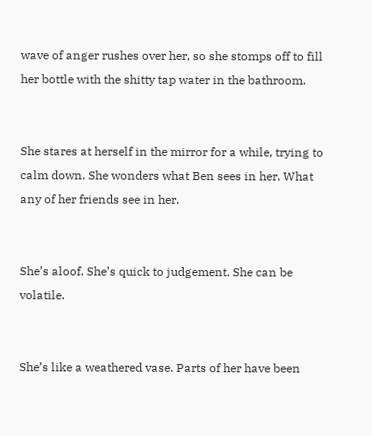wave of anger rushes over her, so she stomps off to fill her bottle with the shitty tap water in the bathroom.


She stares at herself in the mirror for a while, trying to calm down. She wonders what Ben sees in her. What any of her friends see in her.


She’s aloof. She’s quick to judgement. She can be volatile.


She’s like a weathered vase. Parts of her have been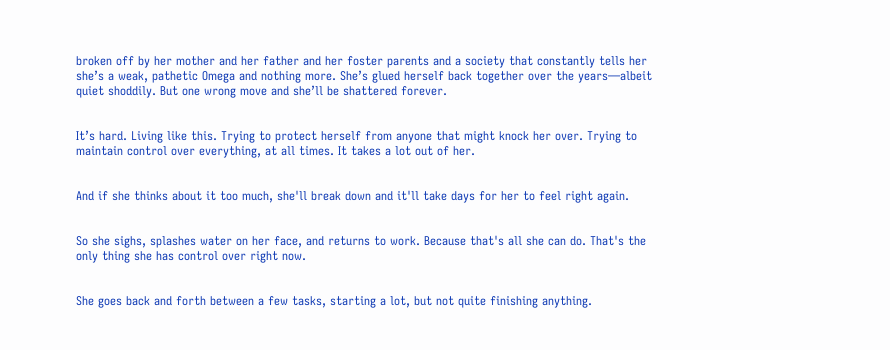broken off by her mother and her father and her foster parents and a society that constantly tells her she’s a weak, pathetic Omega and nothing more. She’s glued herself back together over the years—albeit quiet shoddily. But one wrong move and she’ll be shattered forever.


It’s hard. Living like this. Trying to protect herself from anyone that might knock her over. Trying to maintain control over everything, at all times. It takes a lot out of her.


And if she thinks about it too much, she'll break down and it'll take days for her to feel right again.


So she sighs, splashes water on her face, and returns to work. Because that's all she can do. That's the only thing she has control over right now.


She goes back and forth between a few tasks, starting a lot, but not quite finishing anything.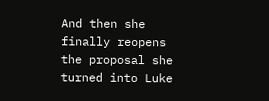And then she finally reopens the proposal she turned into Luke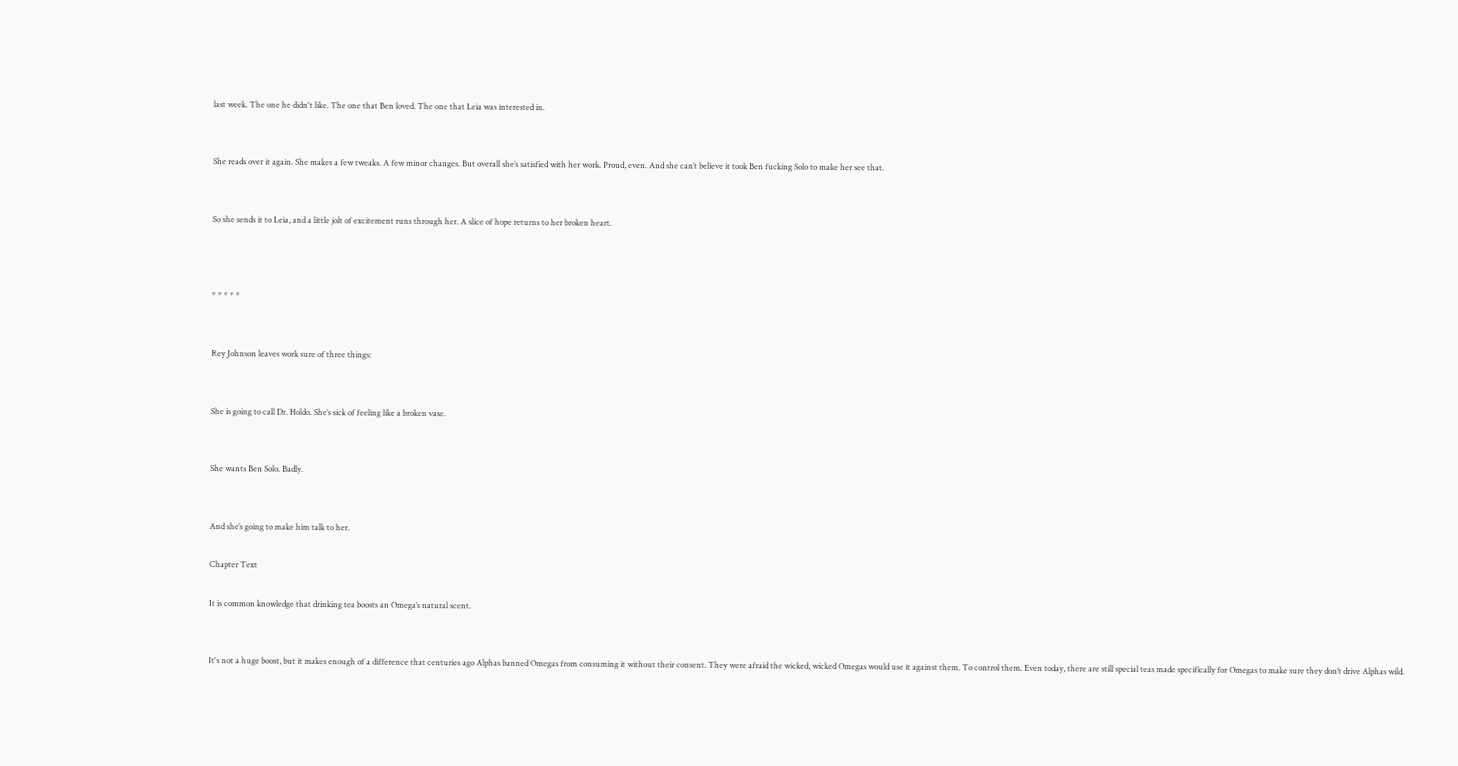last week. The one he didn't like. The one that Ben loved. The one that Leia was interested in.


She reads over it again. She makes a few tweaks. A few minor changes. But overall she’s satisfied with her work. Proud, even. And she can’t believe it took Ben fucking Solo to make her see that.


So she sends it to Leia, and a little jolt of excitement runs through her. A slice of hope returns to her broken heart.



* * * * *


Rey Johnson leaves work sure of three things:


She is going to call Dr. Holdo. She’s sick of feeling like a broken vase.


She wants Ben Solo. Badly.


And she’s going to make him talk to her.

Chapter Text

It is common knowledge that drinking tea boosts an Omega’s natural scent.


It's not a huge boost, but it makes enough of a difference that centuries ago Alphas banned Omegas from consuming it without their consent. They were afraid the wicked, wicked Omegas would use it against them. To control them. Even today, there are still special teas made specifically for Omegas to make sure they don’t drive Alphas wild.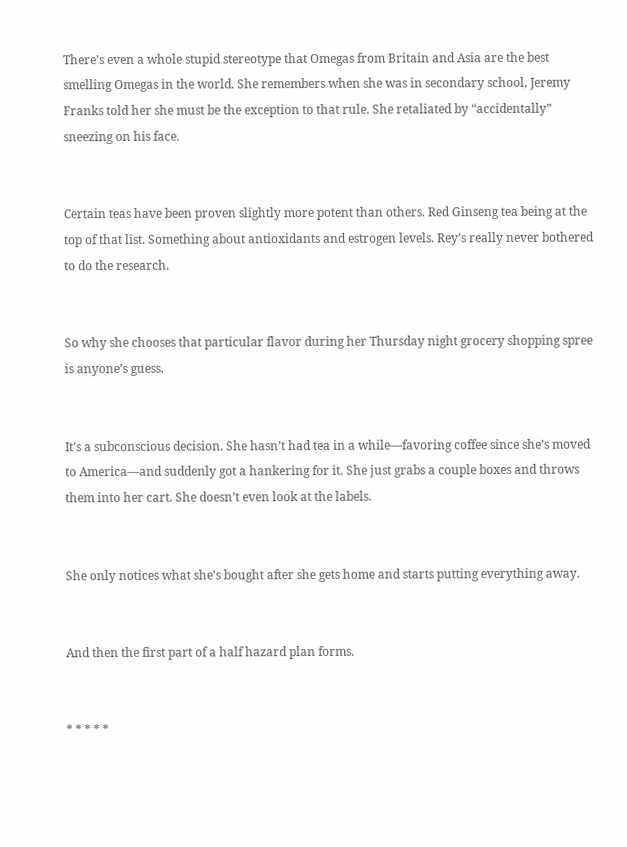There’s even a whole stupid stereotype that Omegas from Britain and Asia are the best smelling Omegas in the world. She remembers when she was in secondary school, Jeremy Franks told her she must be the exception to that rule. She retaliated by “accidentally” sneezing on his face.


Certain teas have been proven slightly more potent than others. Red Ginseng tea being at the top of that list. Something about antioxidants and estrogen levels. Rey’s really never bothered to do the research.


So why she chooses that particular flavor during her Thursday night grocery shopping spree is anyone’s guess.


It’s a subconscious decision. She hasn’t had tea in a while—favoring coffee since she’s moved to America—and suddenly got a hankering for it. She just grabs a couple boxes and throws them into her cart. She doesn’t even look at the labels.


She only notices what she’s bought after she gets home and starts putting everything away.


And then the first part of a half hazard plan forms.


* * * * *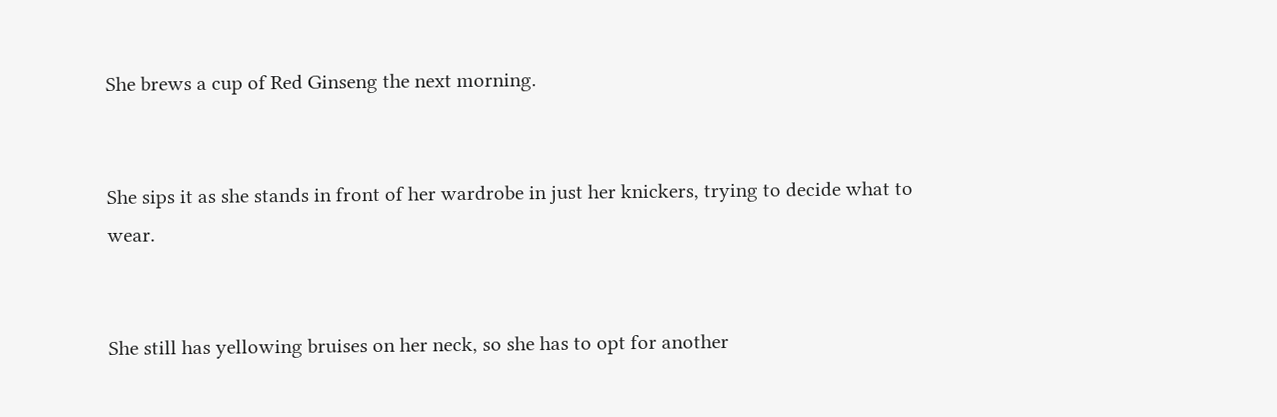She brews a cup of Red Ginseng the next morning.


She sips it as she stands in front of her wardrobe in just her knickers, trying to decide what to wear.


She still has yellowing bruises on her neck, so she has to opt for another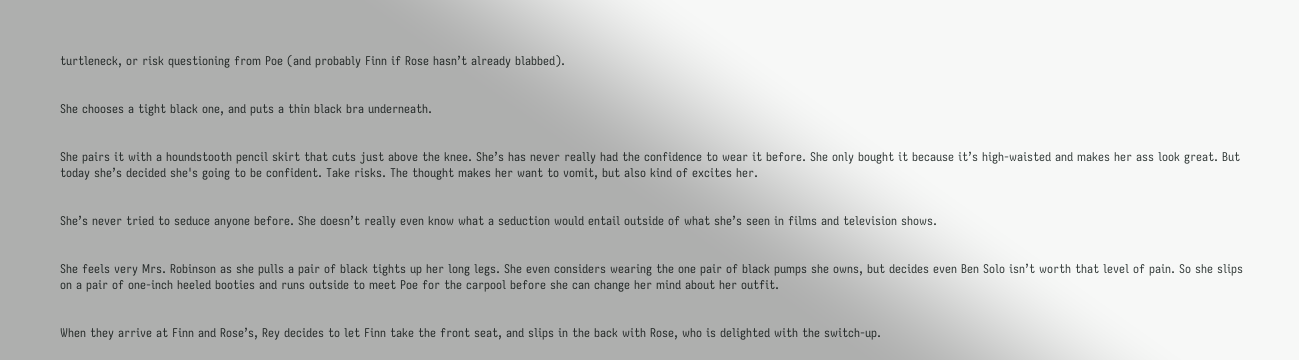turtleneck, or risk questioning from Poe (and probably Finn if Rose hasn’t already blabbed).


She chooses a tight black one, and puts a thin black bra underneath.


She pairs it with a houndstooth pencil skirt that cuts just above the knee. She’s has never really had the confidence to wear it before. She only bought it because it’s high-waisted and makes her ass look great. But today she’s decided she's going to be confident. Take risks. The thought makes her want to vomit, but also kind of excites her.


She’s never tried to seduce anyone before. She doesn’t really even know what a seduction would entail outside of what she’s seen in films and television shows.


She feels very Mrs. Robinson as she pulls a pair of black tights up her long legs. She even considers wearing the one pair of black pumps she owns, but decides even Ben Solo isn’t worth that level of pain. So she slips on a pair of one-inch heeled booties and runs outside to meet Poe for the carpool before she can change her mind about her outfit.


When they arrive at Finn and Rose’s, Rey decides to let Finn take the front seat, and slips in the back with Rose, who is delighted with the switch-up.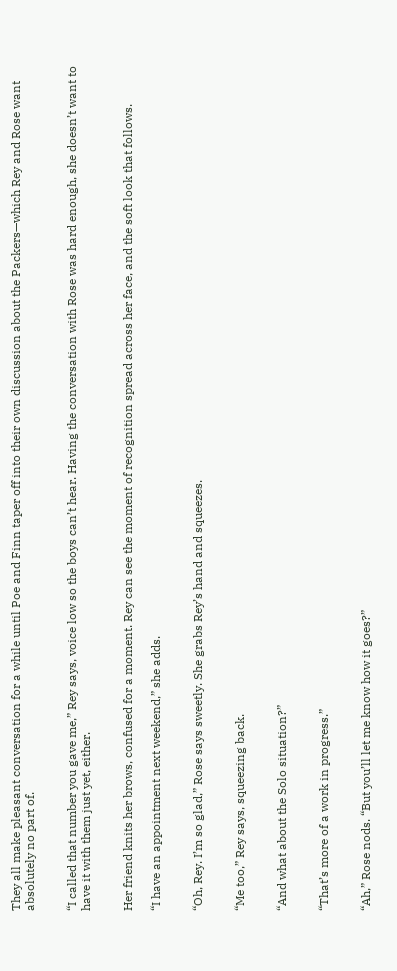They all make pleasant conversation for a while until Poe and Finn taper off into their own discussion about the Packers—which Rey and Rose want absolutely no part of.


“I called that number you gave me,” Rey says, voice low so the boys can’t hear. Having the conversation with Rose was hard enough, she doesn’t want to have it with them just yet, either.


Her friend knits her brows, confused for a moment. Rey can see the moment of recognition spread across her face, and the soft look that follows.

“I have an appointment next weekend,” she adds.


“Oh, Rey. I’m so glad,” Rose says sweetly. She grabs Rey’s hand and squeezes.


“Me too,” Rey says, squeezing back.


“And what about the Solo situation?”


“That’s more of a work in progress.”


“Ah,” Rose nods. “But you’ll let me know how it goes?”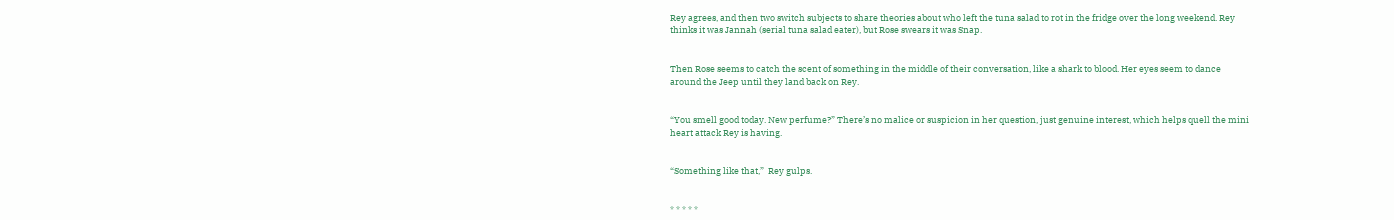Rey agrees, and then two switch subjects to share theories about who left the tuna salad to rot in the fridge over the long weekend. Rey thinks it was Jannah (serial tuna salad eater), but Rose swears it was Snap.


Then Rose seems to catch the scent of something in the middle of their conversation, like a shark to blood. Her eyes seem to dance around the Jeep until they land back on Rey.


“You smell good today. New perfume?” There’s no malice or suspicion in her question, just genuine interest, which helps quell the mini heart attack Rey is having.


“Something like that,”  Rey gulps.


* * * * *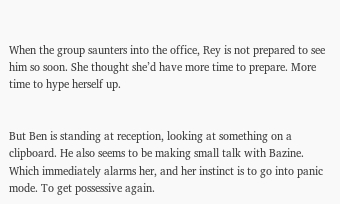When the group saunters into the office, Rey is not prepared to see him so soon. She thought she’d have more time to prepare. More time to hype herself up.


But Ben is standing at reception, looking at something on a clipboard. He also seems to be making small talk with Bazine. Which immediately alarms her, and her instinct is to go into panic mode. To get possessive again.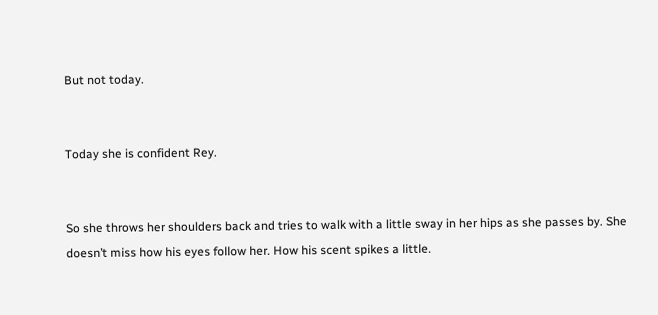But not today.


Today she is confident Rey.


So she throws her shoulders back and tries to walk with a little sway in her hips as she passes by. She doesn’t miss how his eyes follow her. How his scent spikes a little.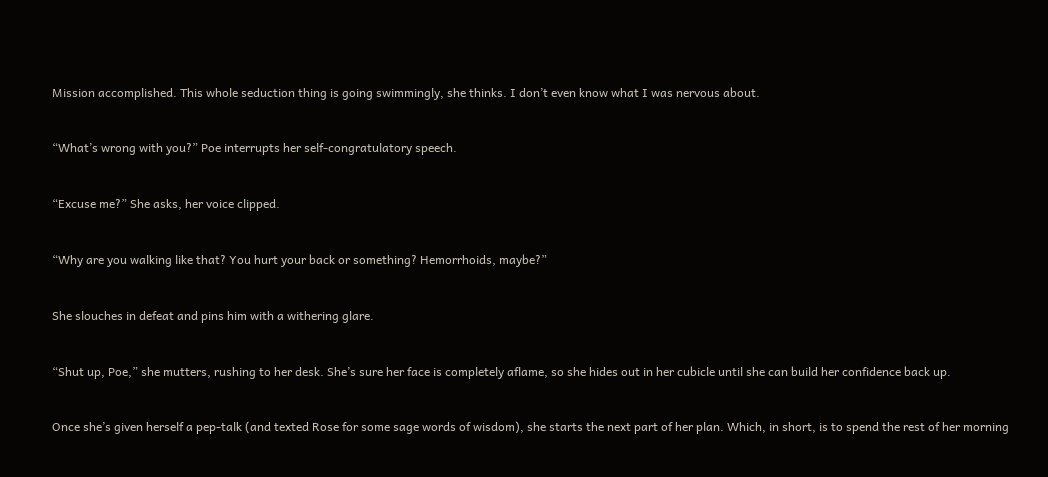Mission accomplished. This whole seduction thing is going swimmingly, she thinks. I don’t even know what I was nervous about.


“What’s wrong with you?” Poe interrupts her self-congratulatory speech.


“Excuse me?” She asks, her voice clipped.


“Why are you walking like that? You hurt your back or something? Hemorrhoids, maybe?”


She slouches in defeat and pins him with a withering glare.


“Shut up, Poe,” she mutters, rushing to her desk. She’s sure her face is completely aflame, so she hides out in her cubicle until she can build her confidence back up.


Once she’s given herself a pep-talk (and texted Rose for some sage words of wisdom), she starts the next part of her plan. Which, in short, is to spend the rest of her morning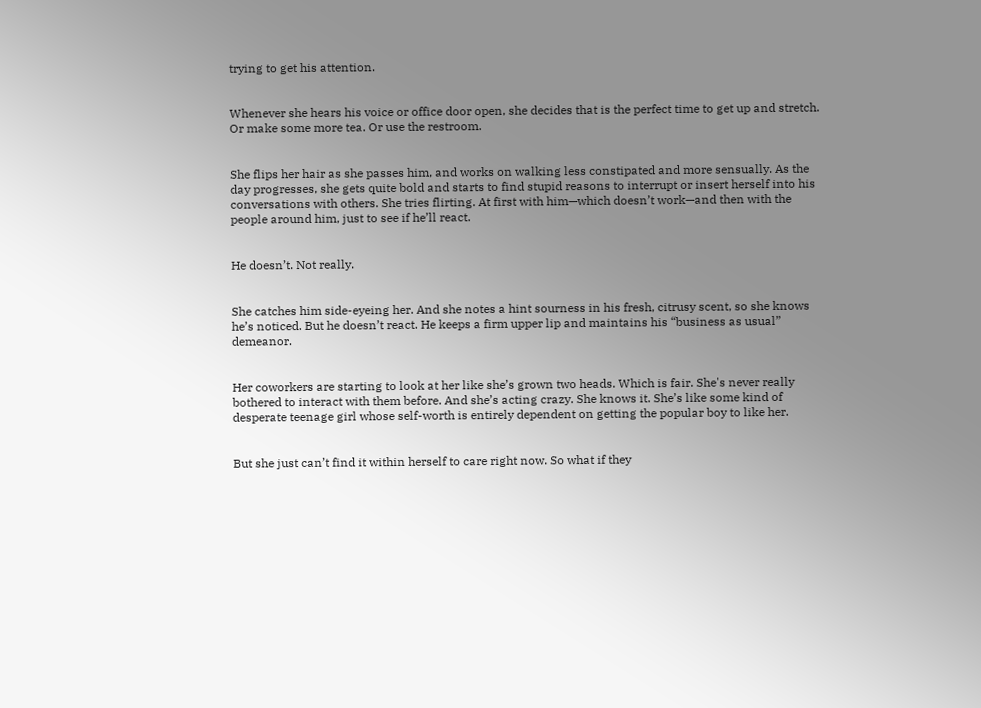trying to get his attention.


Whenever she hears his voice or office door open, she decides that is the perfect time to get up and stretch. Or make some more tea. Or use the restroom.


She flips her hair as she passes him, and works on walking less constipated and more sensually. As the day progresses, she gets quite bold and starts to find stupid reasons to interrupt or insert herself into his conversations with others. She tries flirting. At first with him—which doesn’t work—and then with the people around him, just to see if he’ll react.


He doesn’t. Not really.


She catches him side-eyeing her. And she notes a hint sourness in his fresh, citrusy scent, so she knows he’s noticed. But he doesn’t react. He keeps a firm upper lip and maintains his “business as usual” demeanor.


Her coworkers are starting to look at her like she’s grown two heads. Which is fair. She's never really bothered to interact with them before. And she’s acting crazy. She knows it. She’s like some kind of desperate teenage girl whose self-worth is entirely dependent on getting the popular boy to like her.


But she just can’t find it within herself to care right now. So what if they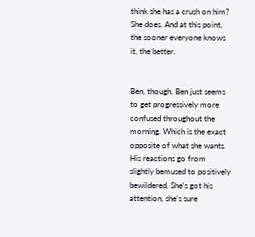think she has a crush on him? She does. And at this point, the sooner everyone knows it, the better.


Ben, though. Ben just seems to get progressively more confused throughout the morning. Which is the exact opposite of what she wants. His reactions go from slightly bemused to positively bewildered. She's got his attention, she’s sure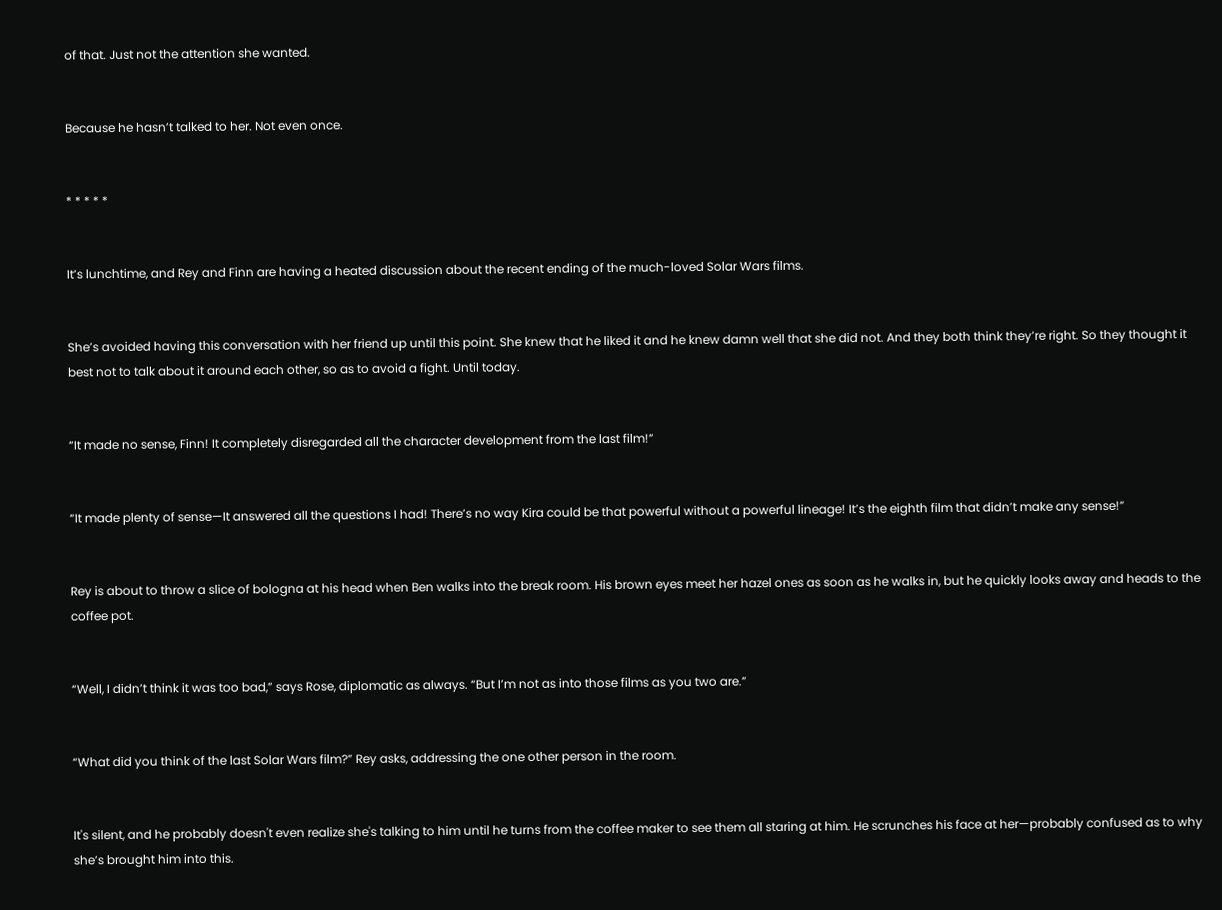of that. Just not the attention she wanted.


Because he hasn’t talked to her. Not even once.


* * * * *


It’s lunchtime, and Rey and Finn are having a heated discussion about the recent ending of the much-loved Solar Wars films.


She’s avoided having this conversation with her friend up until this point. She knew that he liked it and he knew damn well that she did not. And they both think they’re right. So they thought it best not to talk about it around each other, so as to avoid a fight. Until today.


“It made no sense, Finn! It completely disregarded all the character development from the last film!”


“It made plenty of sense—It answered all the questions I had! There’s no way Kira could be that powerful without a powerful lineage! It’s the eighth film that didn’t make any sense!”


Rey is about to throw a slice of bologna at his head when Ben walks into the break room. His brown eyes meet her hazel ones as soon as he walks in, but he quickly looks away and heads to the coffee pot.


“Well, I didn’t think it was too bad,” says Rose, diplomatic as always. “But I’m not as into those films as you two are.”


“What did you think of the last Solar Wars film?” Rey asks, addressing the one other person in the room.


It's silent, and he probably doesn't even realize she's talking to him until he turns from the coffee maker to see them all staring at him. He scrunches his face at her—probably confused as to why she’s brought him into this.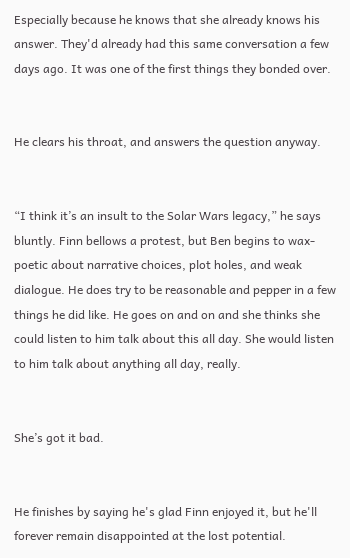Especially because he knows that she already knows his answer. They'd already had this same conversation a few days ago. It was one of the first things they bonded over.


He clears his throat, and answers the question anyway.


“I think it’s an insult to the Solar Wars legacy,” he says bluntly. Finn bellows a protest, but Ben begins to wax-poetic about narrative choices, plot holes, and weak dialogue. He does try to be reasonable and pepper in a few things he did like. He goes on and on and she thinks she could listen to him talk about this all day. She would listen to him talk about anything all day, really.


She’s got it bad.


He finishes by saying he's glad Finn enjoyed it, but he'll forever remain disappointed at the lost potential.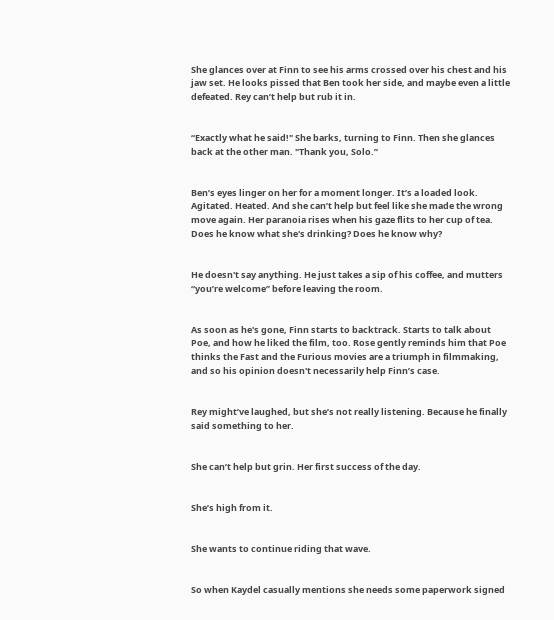She glances over at Finn to see his arms crossed over his chest and his jaw set. He looks pissed that Ben took her side, and maybe even a little defeated. Rey can’t help but rub it in.


“Exactly what he said!" She barks, turning to Finn. Then she glances back at the other man. "Thank you, Solo.”


Ben’s eyes linger on her for a moment longer. It’s a loaded look. Agitated. Heated. And she can’t help but feel like she made the wrong move again. Her paranoia rises when his gaze flits to her cup of tea. Does he know what she's drinking? Does he know why?


He doesn't say anything. He just takes a sip of his coffee, and mutters “you’re welcome” before leaving the room.


As soon as he's gone, Finn starts to backtrack. Starts to talk about Poe, and how he liked the film, too. Rose gently reminds him that Poe thinks the Fast and the Furious movies are a triumph in filmmaking, and so his opinion doesn't necessarily help Finn’s case.


Rey might’ve laughed, but she’s not really listening. Because he finally said something to her.


She can’t help but grin. Her first success of the day.


She’s high from it.


She wants to continue riding that wave.


So when Kaydel casually mentions she needs some paperwork signed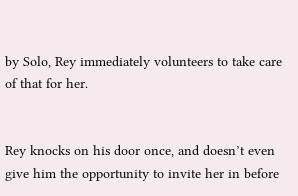by Solo, Rey immediately volunteers to take care of that for her.


Rey knocks on his door once, and doesn’t even give him the opportunity to invite her in before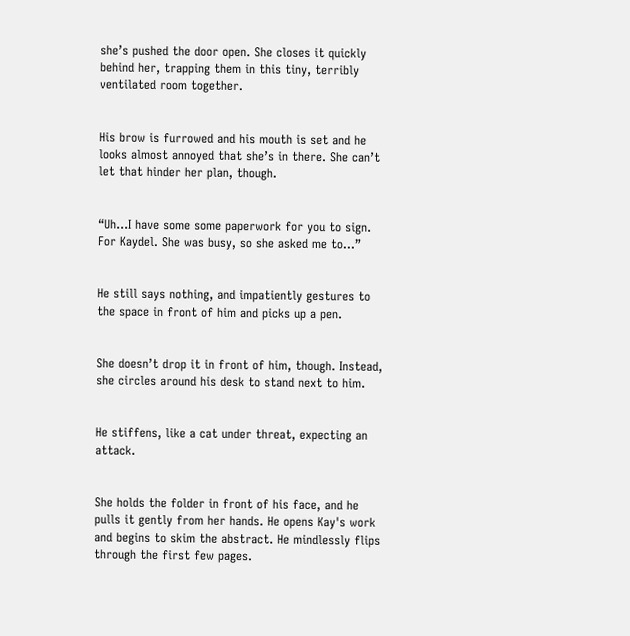she’s pushed the door open. She closes it quickly behind her, trapping them in this tiny, terribly ventilated room together.


His brow is furrowed and his mouth is set and he looks almost annoyed that she’s in there. She can’t let that hinder her plan, though.


“Uh...I have some some paperwork for you to sign. For Kaydel. She was busy, so she asked me to…”


He still says nothing, and impatiently gestures to the space in front of him and picks up a pen.


She doesn’t drop it in front of him, though. Instead, she circles around his desk to stand next to him.


He stiffens, like a cat under threat, expecting an attack.


She holds the folder in front of his face, and he pulls it gently from her hands. He opens Kay's work and begins to skim the abstract. He mindlessly flips through the first few pages.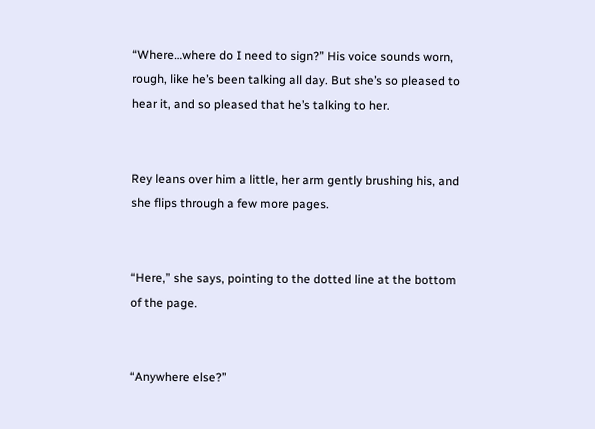“Where…where do I need to sign?” His voice sounds worn, rough, like he’s been talking all day. But she’s so pleased to hear it, and so pleased that he’s talking to her.


Rey leans over him a little, her arm gently brushing his, and she flips through a few more pages.


“Here,” she says, pointing to the dotted line at the bottom of the page.


“Anywhere else?”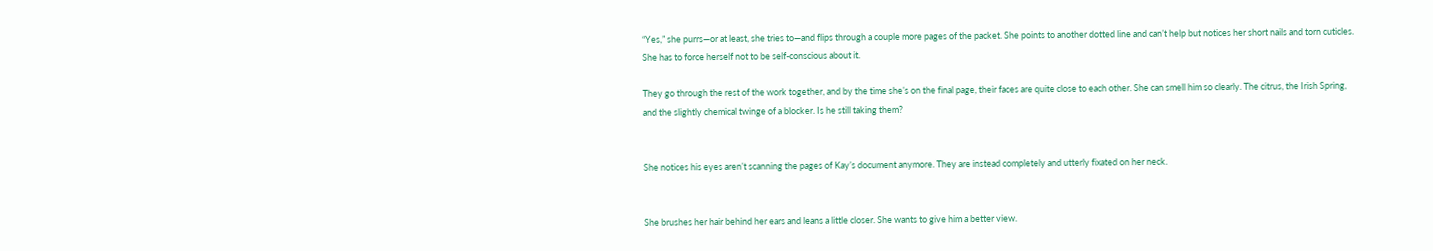“Yes,” she purrs—or at least, she tries to—and flips through a couple more pages of the packet. She points to another dotted line and can’t help but notices her short nails and torn cuticles. She has to force herself not to be self-conscious about it.

They go through the rest of the work together, and by the time she’s on the final page, their faces are quite close to each other. She can smell him so clearly. The citrus, the Irish Spring, and the slightly chemical twinge of a blocker. Is he still taking them?


She notices his eyes aren’t scanning the pages of Kay’s document anymore. They are instead completely and utterly fixated on her neck.


She brushes her hair behind her ears and leans a little closer. She wants to give him a better view.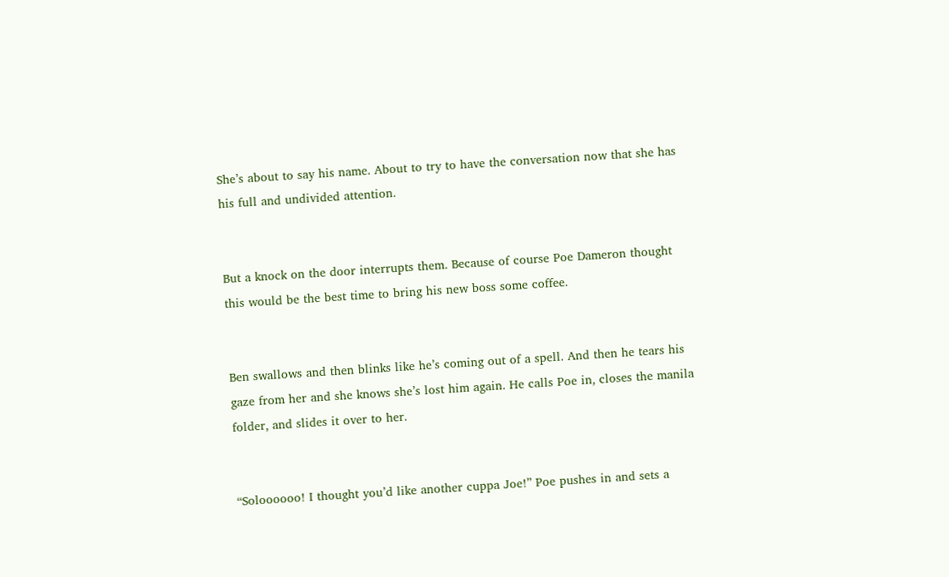She’s about to say his name. About to try to have the conversation now that she has his full and undivided attention.


But a knock on the door interrupts them. Because of course Poe Dameron thought this would be the best time to bring his new boss some coffee.


Ben swallows and then blinks like he’s coming out of a spell. And then he tears his gaze from her and she knows she’s lost him again. He calls Poe in, closes the manila folder, and slides it over to her.


“Soloooooo! I thought you’d like another cuppa Joe!” Poe pushes in and sets a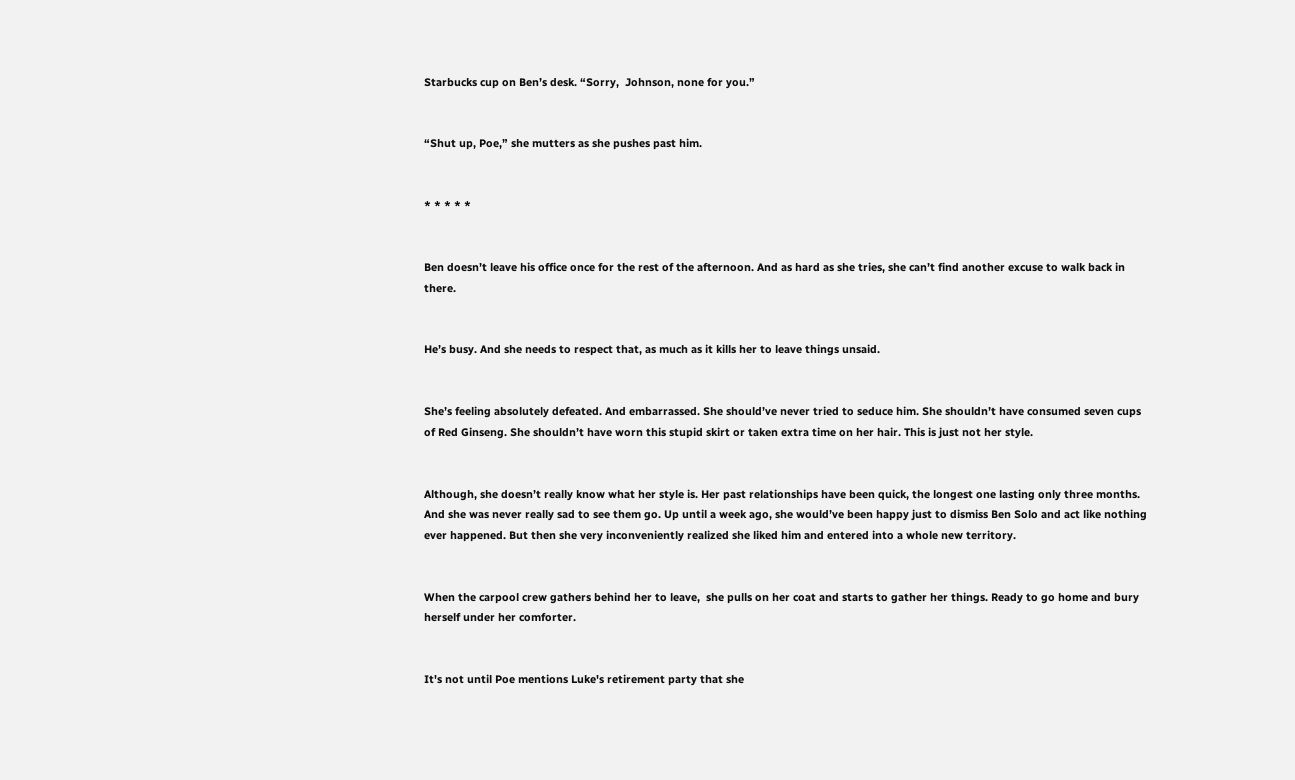Starbucks cup on Ben’s desk. “Sorry,  Johnson, none for you.”


“Shut up, Poe,” she mutters as she pushes past him.


* * * * *


Ben doesn’t leave his office once for the rest of the afternoon. And as hard as she tries, she can’t find another excuse to walk back in there.


He’s busy. And she needs to respect that, as much as it kills her to leave things unsaid.


She’s feeling absolutely defeated. And embarrassed. She should’ve never tried to seduce him. She shouldn’t have consumed seven cups of Red Ginseng. She shouldn’t have worn this stupid skirt or taken extra time on her hair. This is just not her style.


Although, she doesn’t really know what her style is. Her past relationships have been quick, the longest one lasting only three months. And she was never really sad to see them go. Up until a week ago, she would’ve been happy just to dismiss Ben Solo and act like nothing ever happened. But then she very inconveniently realized she liked him and entered into a whole new territory.


When the carpool crew gathers behind her to leave,  she pulls on her coat and starts to gather her things. Ready to go home and bury herself under her comforter.


It's not until Poe mentions Luke's retirement party that she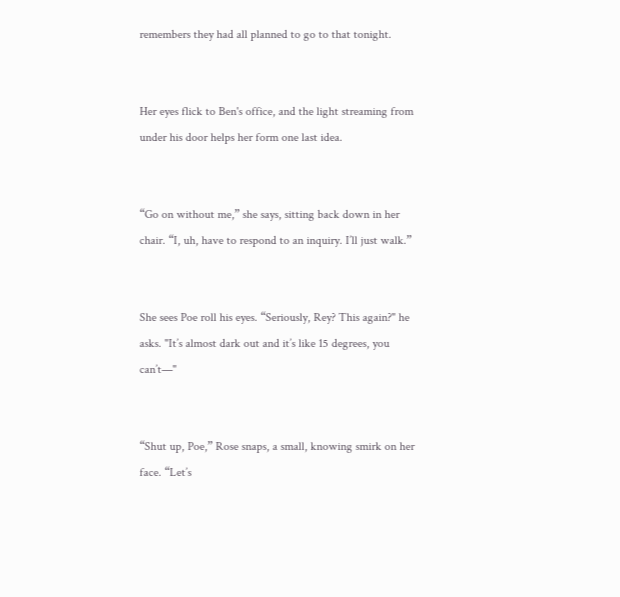remembers they had all planned to go to that tonight.


Her eyes flick to Ben's office, and the light streaming from under his door helps her form one last idea.


“Go on without me,” she says, sitting back down in her chair. “I, uh, have to respond to an inquiry. I’ll just walk.”


She sees Poe roll his eyes. “Seriously, Rey? This again?" he asks. "It’s almost dark out and it’s like 15 degrees, you can’t—"


“Shut up, Poe,” Rose snaps, a small, knowing smirk on her face. “Let’s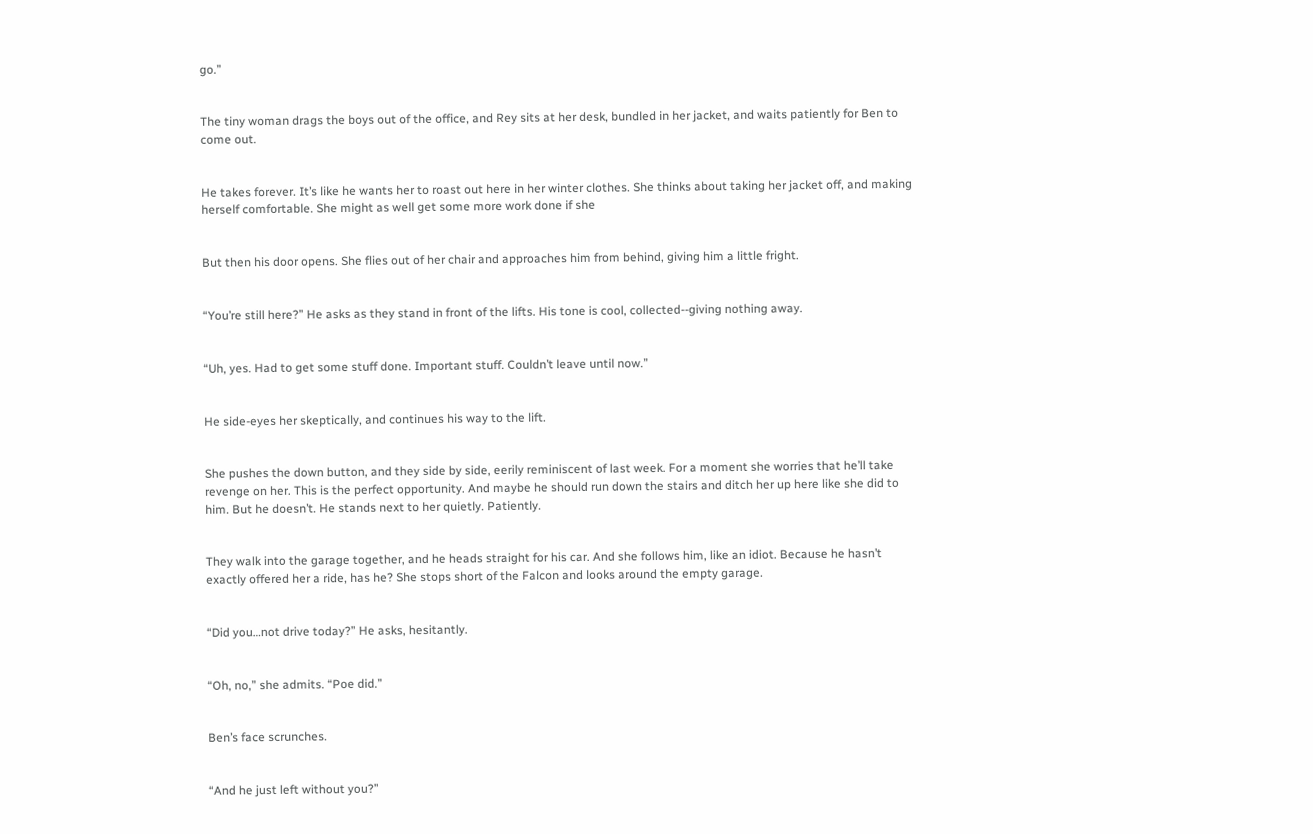go.”


The tiny woman drags the boys out of the office, and Rey sits at her desk, bundled in her jacket, and waits patiently for Ben to come out.


He takes forever. It’s like he wants her to roast out here in her winter clothes. She thinks about taking her jacket off, and making herself comfortable. She might as well get some more work done if she


But then his door opens. She flies out of her chair and approaches him from behind, giving him a little fright.


“You’re still here?” He asks as they stand in front of the lifts. His tone is cool, collected--giving nothing away.


“Uh, yes. Had to get some stuff done. Important stuff. Couldn’t leave until now.”


He side-eyes her skeptically, and continues his way to the lift.


She pushes the down button, and they side by side, eerily reminiscent of last week. For a moment she worries that he’ll take revenge on her. This is the perfect opportunity. And maybe he should run down the stairs and ditch her up here like she did to him. But he doesn’t. He stands next to her quietly. Patiently.


They walk into the garage together, and he heads straight for his car. And she follows him, like an idiot. Because he hasn’t exactly offered her a ride, has he? She stops short of the Falcon and looks around the empty garage.


“Did you…not drive today?” He asks, hesitantly.


“Oh, no,” she admits. “Poe did.”


Ben’s face scrunches.


“And he just left without you?”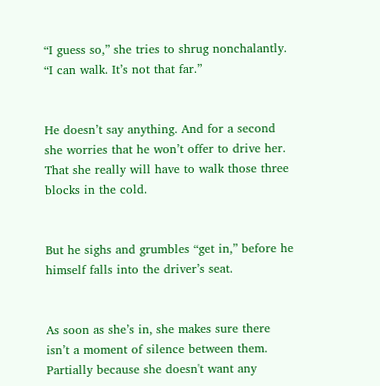“I guess so,” she tries to shrug nonchalantly. “I can walk. It’s not that far.”


He doesn’t say anything. And for a second she worries that he won’t offer to drive her. That she really will have to walk those three blocks in the cold.


But he sighs and grumbles “get in,” before he himself falls into the driver’s seat.


As soon as she’s in, she makes sure there isn’t a moment of silence between them. Partially because she doesn't want any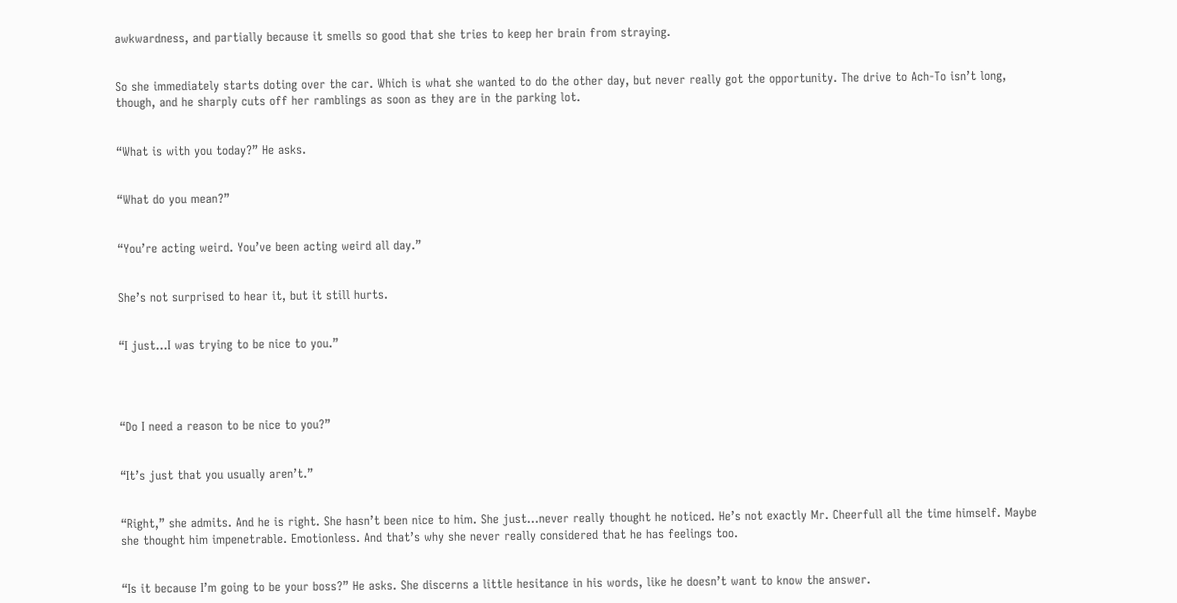awkwardness, and partially because it smells so good that she tries to keep her brain from straying.


So she immediately starts doting over the car. Which is what she wanted to do the other day, but never really got the opportunity. The drive to Ach-To isn’t long, though, and he sharply cuts off her ramblings as soon as they are in the parking lot.


“What is with you today?” He asks.


“What do you mean?”


“You’re acting weird. You’ve been acting weird all day.”


She’s not surprised to hear it, but it still hurts.


“I just…I was trying to be nice to you.”




“Do I need a reason to be nice to you?”


“It’s just that you usually aren’t.”


“Right,” she admits. And he is right. She hasn’t been nice to him. She just…never really thought he noticed. He’s not exactly Mr. Cheerfull all the time himself. Maybe she thought him impenetrable. Emotionless. And that’s why she never really considered that he has feelings too.


“Is it because I’m going to be your boss?” He asks. She discerns a little hesitance in his words, like he doesn’t want to know the answer.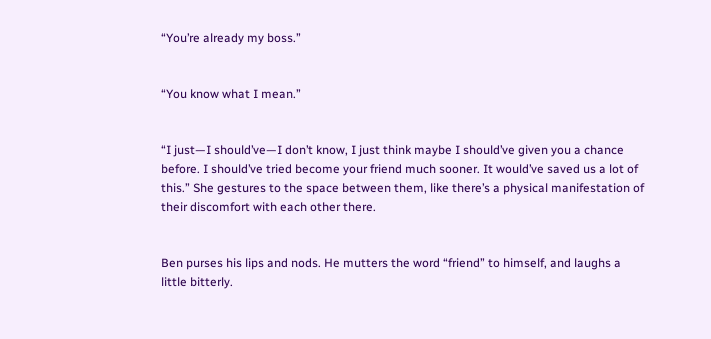“You’re already my boss.”


“You know what I mean.”


“I just—I should’ve—I don’t know, I just think maybe I should’ve given you a chance before. I should’ve tried become your friend much sooner. It would’ve saved us a lot of this.” She gestures to the space between them, like there’s a physical manifestation of their discomfort with each other there.


Ben purses his lips and nods. He mutters the word “friend” to himself, and laughs a little bitterly.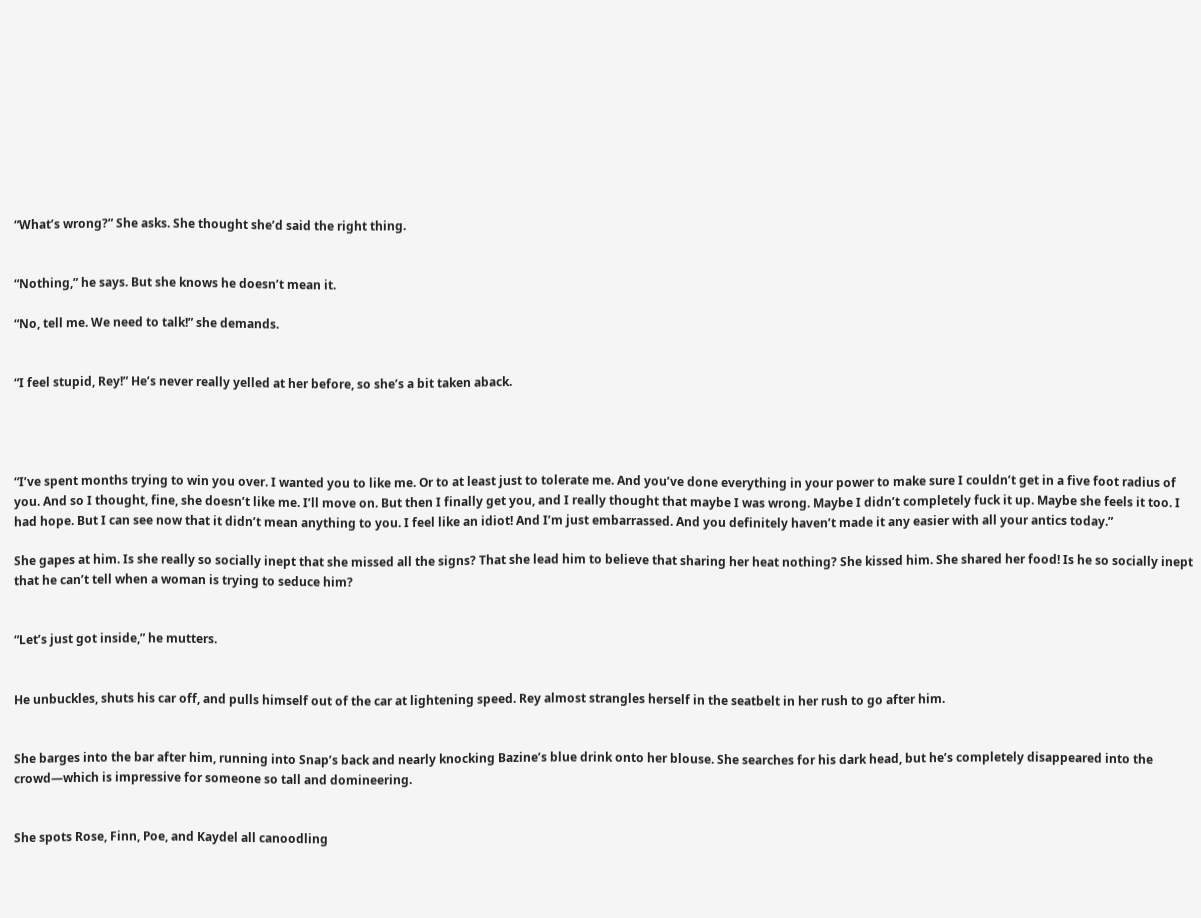“What’s wrong?” She asks. She thought she’d said the right thing.


“Nothing,” he says. But she knows he doesn’t mean it.

“No, tell me. We need to talk!” she demands.


“I feel stupid, Rey!” He’s never really yelled at her before, so she’s a bit taken aback.




“I’ve spent months trying to win you over. I wanted you to like me. Or to at least just to tolerate me. And you’ve done everything in your power to make sure I couldn’t get in a five foot radius of you. And so I thought, fine, she doesn’t like me. I’ll move on. But then I finally get you, and I really thought that maybe I was wrong. Maybe I didn’t completely fuck it up. Maybe she feels it too. I had hope. But I can see now that it didn’t mean anything to you. I feel like an idiot! And I’m just embarrassed. And you definitely haven’t made it any easier with all your antics today.”

She gapes at him. Is she really so socially inept that she missed all the signs? That she lead him to believe that sharing her heat nothing? She kissed him. She shared her food! Is he so socially inept that he can’t tell when a woman is trying to seduce him?


“Let’s just got inside,” he mutters.


He unbuckles, shuts his car off, and pulls himself out of the car at lightening speed. Rey almost strangles herself in the seatbelt in her rush to go after him.


She barges into the bar after him, running into Snap’s back and nearly knocking Bazine’s blue drink onto her blouse. She searches for his dark head, but he’s completely disappeared into the crowd—which is impressive for someone so tall and domineering.


She spots Rose, Finn, Poe, and Kaydel all canoodling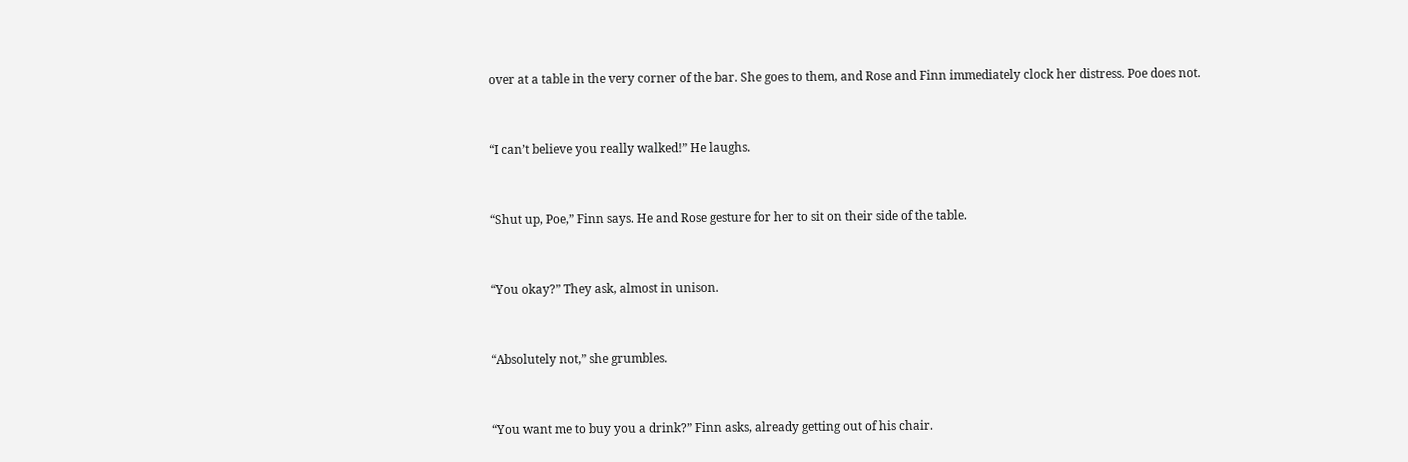over at a table in the very corner of the bar. She goes to them, and Rose and Finn immediately clock her distress. Poe does not.


“I can’t believe you really walked!” He laughs.


“Shut up, Poe,” Finn says. He and Rose gesture for her to sit on their side of the table.


“You okay?” They ask, almost in unison.


“Absolutely not,” she grumbles.


“You want me to buy you a drink?” Finn asks, already getting out of his chair.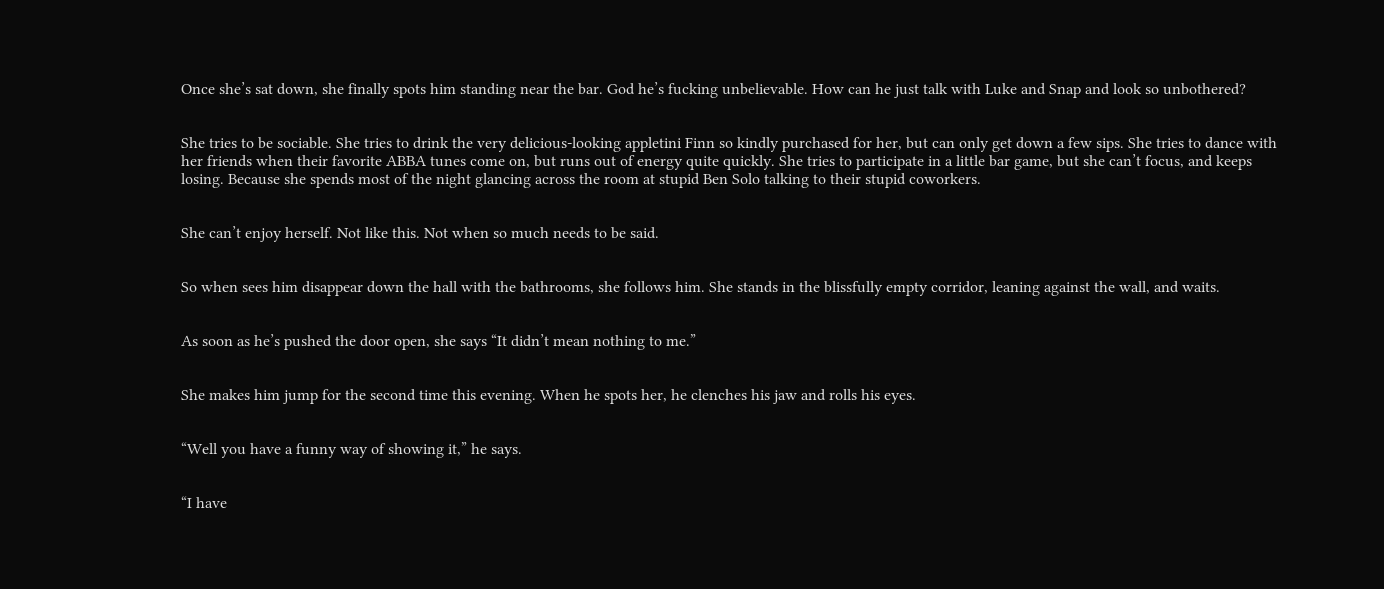Once she’s sat down, she finally spots him standing near the bar. God he’s fucking unbelievable. How can he just talk with Luke and Snap and look so unbothered?


She tries to be sociable. She tries to drink the very delicious-looking appletini Finn so kindly purchased for her, but can only get down a few sips. She tries to dance with her friends when their favorite ABBA tunes come on, but runs out of energy quite quickly. She tries to participate in a little bar game, but she can’t focus, and keeps losing. Because she spends most of the night glancing across the room at stupid Ben Solo talking to their stupid coworkers.


She can’t enjoy herself. Not like this. Not when so much needs to be said.


So when sees him disappear down the hall with the bathrooms, she follows him. She stands in the blissfully empty corridor, leaning against the wall, and waits.


As soon as he’s pushed the door open, she says “It didn’t mean nothing to me.”


She makes him jump for the second time this evening. When he spots her, he clenches his jaw and rolls his eyes.


“Well you have a funny way of showing it,” he says.


“I have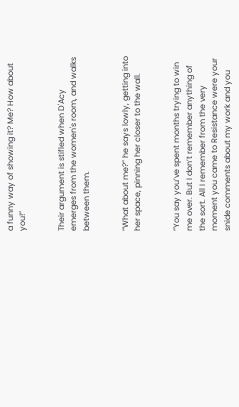a funny way of showing it? Me? How about you!”


Their argument is stifled when D'Acy emerges from the women's room, and walks between them.


“What about me?” he says lowly, getting into her space, pinning her closer to the wall.


“You say you’ve spent months trying to win me over. But I don’t remember anything of the sort. All I remember from the very moment you came to Resistance were your snide comments about my work and you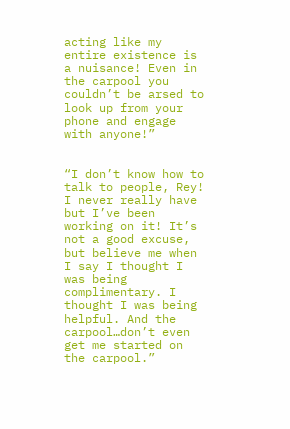acting like my entire existence is a nuisance! Even in the carpool you couldn’t be arsed to look up from your phone and engage with anyone!”


“I don’t know how to talk to people, Rey! I never really have but I’ve been working on it! It’s not a good excuse, but believe me when I say I thought I was being complimentary. I thought I was being helpful. And the carpool…don’t even get me started on the carpool.”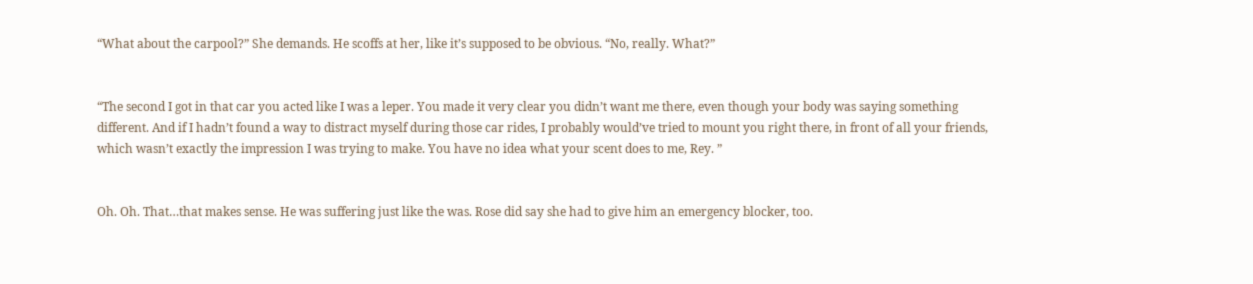“What about the carpool?” She demands. He scoffs at her, like it’s supposed to be obvious. “No, really. What?”


“The second I got in that car you acted like I was a leper. You made it very clear you didn’t want me there, even though your body was saying something different. And if I hadn’t found a way to distract myself during those car rides, I probably would’ve tried to mount you right there, in front of all your friends, which wasn’t exactly the impression I was trying to make. You have no idea what your scent does to me, Rey. ”


Oh. Oh. That…that makes sense. He was suffering just like the was. Rose did say she had to give him an emergency blocker, too.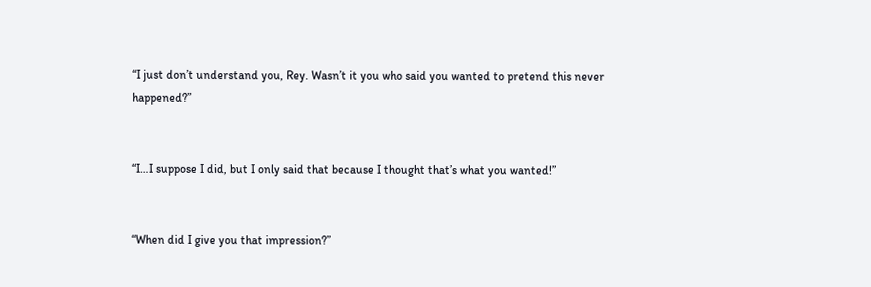“I just don’t understand you, Rey. Wasn’t it you who said you wanted to pretend this never happened?”


“I…I suppose I did, but I only said that because I thought that’s what you wanted!”


“When did I give you that impression?”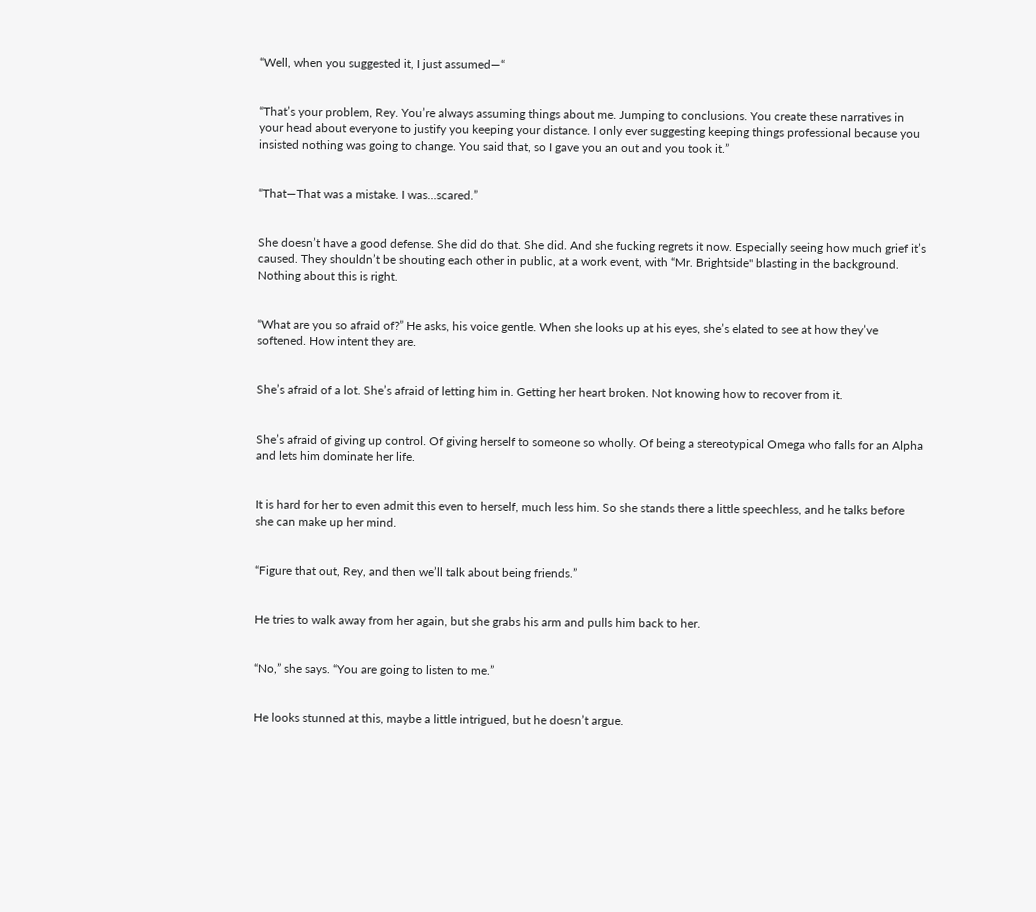“Well, when you suggested it, I just assumed—“


“That’s your problem, Rey. You’re always assuming things about me. Jumping to conclusions. You create these narratives in your head about everyone to justify you keeping your distance. I only ever suggesting keeping things professional because you insisted nothing was going to change. You said that, so I gave you an out and you took it.”


“That—That was a mistake. I was…scared.”


She doesn’t have a good defense. She did do that. She did. And she fucking regrets it now. Especially seeing how much grief it’s caused. They shouldn’t be shouting each other in public, at a work event, with “Mr. Brightside" blasting in the background. Nothing about this is right.


“What are you so afraid of?” He asks, his voice gentle. When she looks up at his eyes, she’s elated to see at how they’ve softened. How intent they are.


She’s afraid of a lot. She’s afraid of letting him in. Getting her heart broken. Not knowing how to recover from it.


She’s afraid of giving up control. Of giving herself to someone so wholly. Of being a stereotypical Omega who falls for an Alpha and lets him dominate her life.


It is hard for her to even admit this even to herself, much less him. So she stands there a little speechless, and he talks before she can make up her mind.


“Figure that out, Rey, and then we’ll talk about being friends.”


He tries to walk away from her again, but she grabs his arm and pulls him back to her.


“No,” she says. “You are going to listen to me.”


He looks stunned at this, maybe a little intrigued, but he doesn’t argue.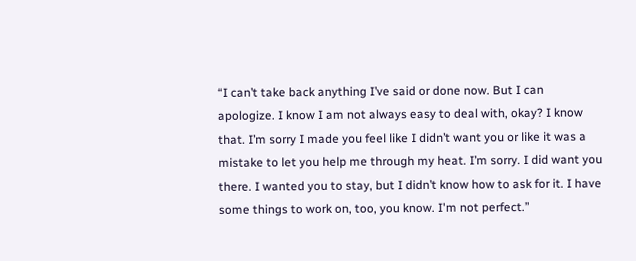“I can’t take back anything I’ve said or done now. But I can apologize. I know I am not always easy to deal with, okay? I know that. I’m sorry I made you feel like I didn’t want you or like it was a mistake to let you help me through my heat. I’m sorry. I did want you there. I wanted you to stay, but I didn’t know how to ask for it. I have some things to work on, too, you know. I'm not perfect.”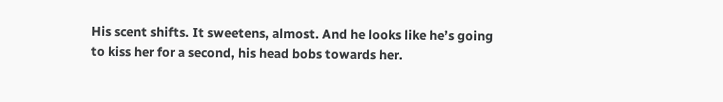His scent shifts. It sweetens, almost. And he looks like he’s going to kiss her for a second, his head bobs towards her.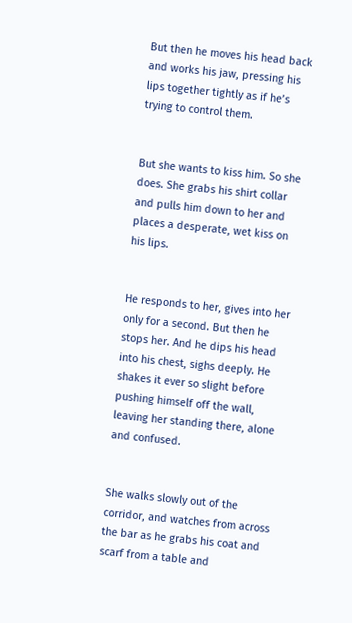But then he moves his head back and works his jaw, pressing his lips together tightly as if he’s trying to control them.


But she wants to kiss him. So she does. She grabs his shirt collar and pulls him down to her and places a desperate, wet kiss on his lips.


He responds to her, gives into her only for a second. But then he stops her. And he dips his head into his chest, sighs deeply. He shakes it ever so slight before pushing himself off the wall, leaving her standing there, alone and confused.


She walks slowly out of the corridor, and watches from across the bar as he grabs his coat and scarf from a table and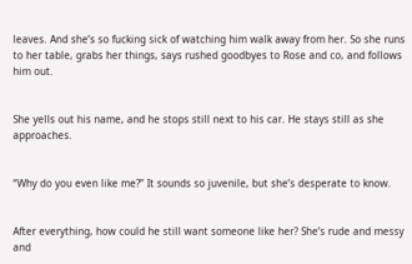leaves. And she’s so fucking sick of watching him walk away from her. So she runs to her table, grabs her things, says rushed goodbyes to Rose and co, and follows him out.


She yells out his name, and he stops still next to his car. He stays still as she approaches.


“Why do you even like me?” It sounds so juvenile, but she’s desperate to know.


After everything, how could he still want someone like her? She’s rude and messy and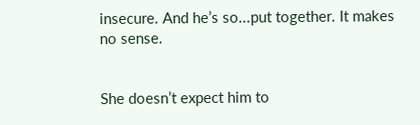insecure. And he’s so...put together. It makes no sense.


She doesn’t expect him to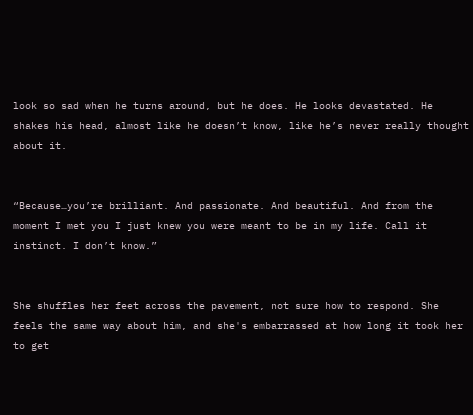look so sad when he turns around, but he does. He looks devastated. He shakes his head, almost like he doesn’t know, like he’s never really thought about it.


“Because…you’re brilliant. And passionate. And beautiful. And from the moment I met you I just knew you were meant to be in my life. Call it instinct. I don’t know.”


She shuffles her feet across the pavement, not sure how to respond. She feels the same way about him, and she's embarrassed at how long it took her to get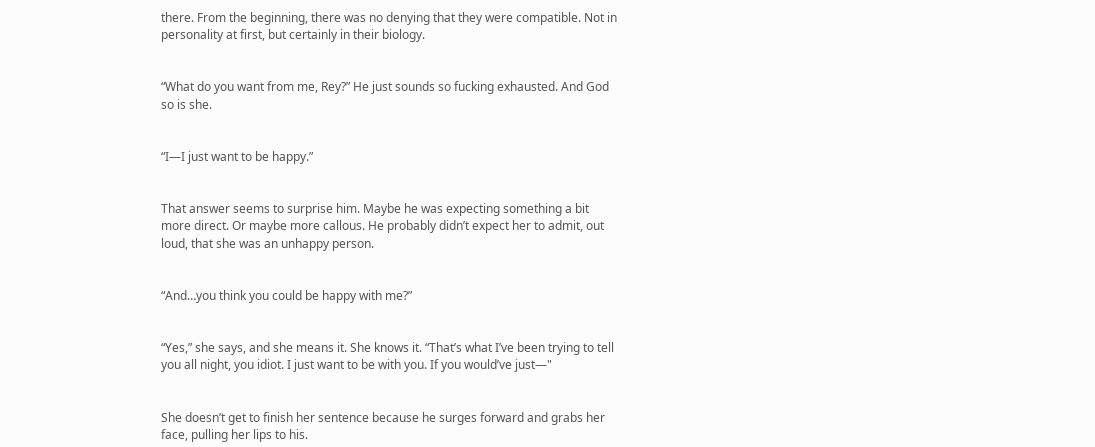there. From the beginning, there was no denying that they were compatible. Not in personality at first, but certainly in their biology.


“What do you want from me, Rey?” He just sounds so fucking exhausted. And God so is she.


“I—I just want to be happy.”


That answer seems to surprise him. Maybe he was expecting something a bit more direct. Or maybe more callous. He probably didn’t expect her to admit, out loud, that she was an unhappy person.


“And…you think you could be happy with me?”


“Yes,” she says, and she means it. She knows it. “That’s what I’ve been trying to tell you all night, you idiot. I just want to be with you. If you would’ve just—"


She doesn’t get to finish her sentence because he surges forward and grabs her face, pulling her lips to his.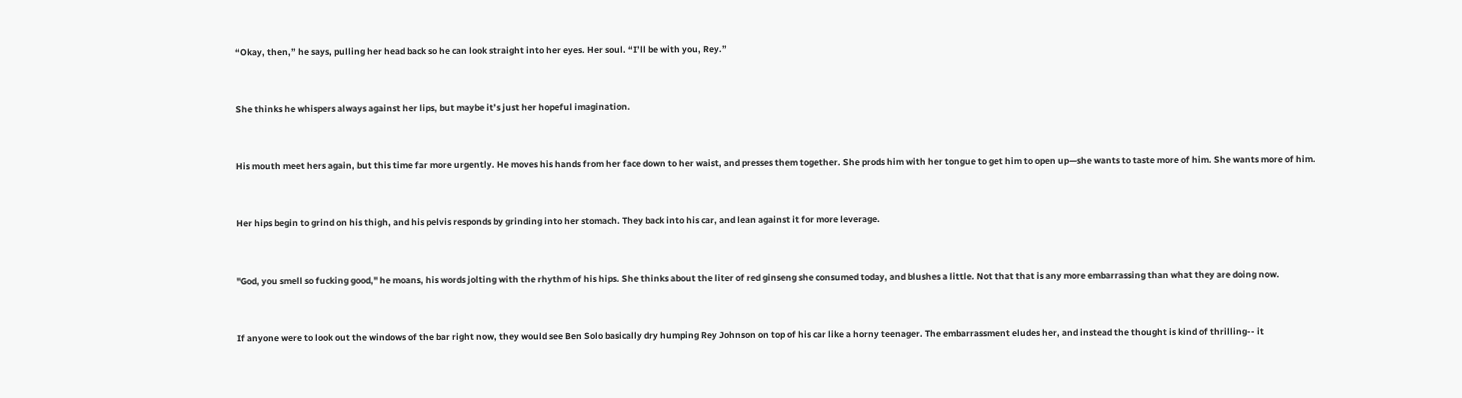“Okay, then,” he says, pulling her head back so he can look straight into her eyes. Her soul. “I’ll be with you, Rey.”


She thinks he whispers always against her lips, but maybe it’s just her hopeful imagination.


His mouth meet hers again, but this time far more urgently. He moves his hands from her face down to her waist, and presses them together. She prods him with her tongue to get him to open up—she wants to taste more of him. She wants more of him.


Her hips begin to grind on his thigh, and his pelvis responds by grinding into her stomach. They back into his car, and lean against it for more leverage.


"God, you smell so fucking good," he moans, his words jolting with the rhythm of his hips. She thinks about the liter of red ginseng she consumed today, and blushes a little. Not that that is any more embarrassing than what they are doing now.


If anyone were to look out the windows of the bar right now, they would see Ben Solo basically dry humping Rey Johnson on top of his car like a horny teenager. The embarrassment eludes her, and instead the thought is kind of thrilling-- it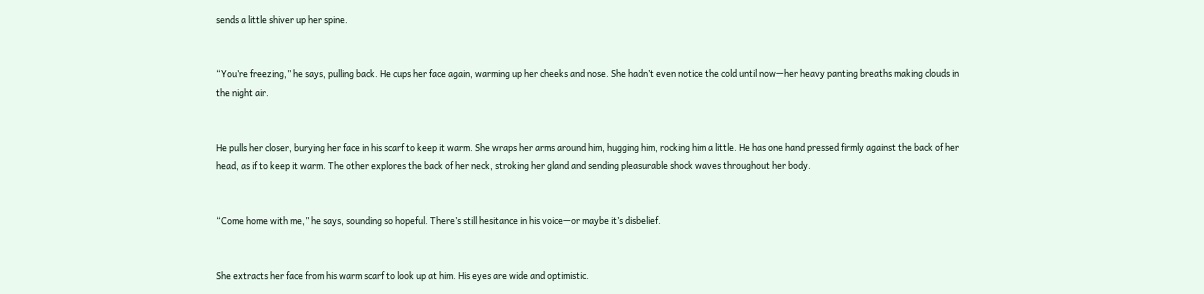sends a little shiver up her spine.


“You’re freezing,” he says, pulling back. He cups her face again, warming up her cheeks and nose. She hadn’t even notice the cold until now—her heavy panting breaths making clouds in the night air.


He pulls her closer, burying her face in his scarf to keep it warm. She wraps her arms around him, hugging him, rocking him a little. He has one hand pressed firmly against the back of her head, as if to keep it warm. The other explores the back of her neck, stroking her gland and sending pleasurable shock waves throughout her body.


“Come home with me,” he says, sounding so hopeful. There’s still hesitance in his voice—or maybe it’s disbelief.


She extracts her face from his warm scarf to look up at him. His eyes are wide and optimistic.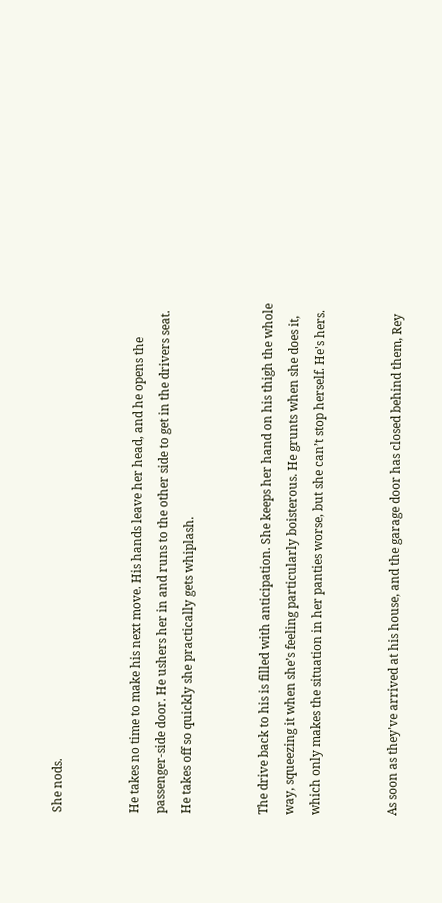She nods.


He takes no time to make his next move. His hands leave her head, and he opens the passenger-side door. He ushers her in and runs to the other side to get in the drivers seat. He takes off so quickly she practically gets whiplash.


The drive back to his is filled with anticipation. She keeps her hand on his thigh the whole way, squeezing it when she’s feeling particularly boisterous. He grunts when she does it, which only makes the situation in her panties worse, but she can’t stop herself. He's hers.


As soon as they've arrived at his house, and the garage door has closed behind them, Rey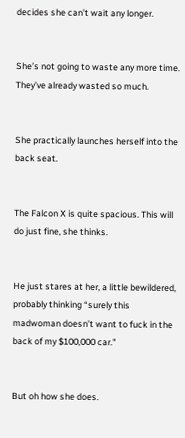decides she can’t wait any longer.


She’s not going to waste any more time. They’ve already wasted so much.


She practically launches herself into the back seat.


The Falcon X is quite spacious. This will do just fine, she thinks.


He just stares at her, a little bewildered, probably thinking “surely this madwoman doesn’t want to fuck in the back of my $100,000 car."


But oh how she does.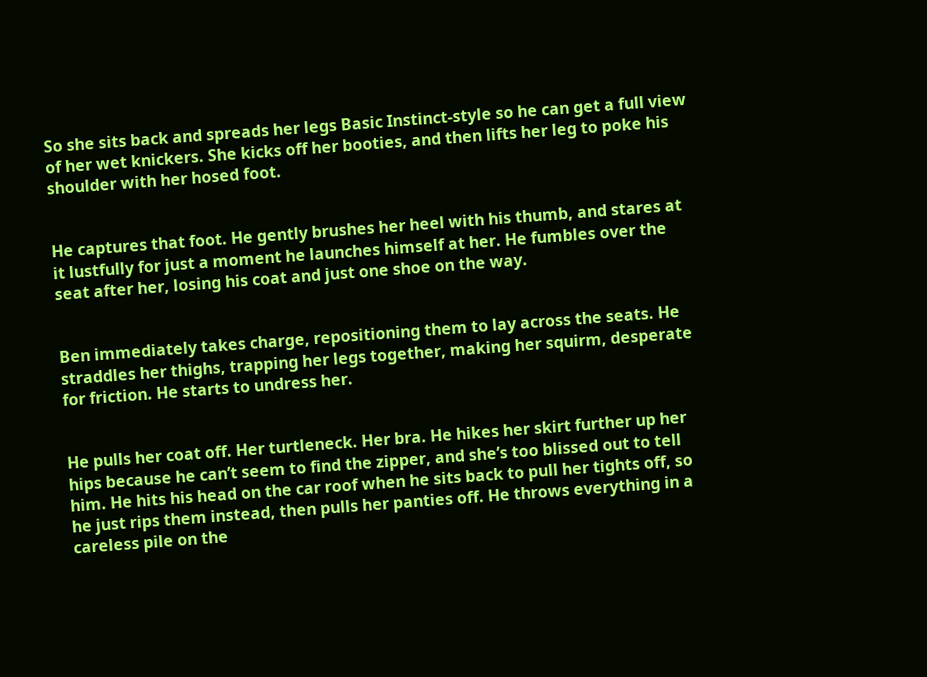So she sits back and spreads her legs Basic Instinct-style so he can get a full view of her wet knickers. She kicks off her booties, and then lifts her leg to poke his shoulder with her hosed foot.


He captures that foot. He gently brushes her heel with his thumb, and stares at it lustfully for just a moment he launches himself at her. He fumbles over the seat after her, losing his coat and just one shoe on the way.


Ben immediately takes charge, repositioning them to lay across the seats. He straddles her thighs, trapping her legs together, making her squirm, desperate for friction. He starts to undress her.


He pulls her coat off. Her turtleneck. Her bra. He hikes her skirt further up her hips because he can’t seem to find the zipper, and she’s too blissed out to tell him. He hits his head on the car roof when he sits back to pull her tights off, so he just rips them instead, then pulls her panties off. He throws everything in a careless pile on the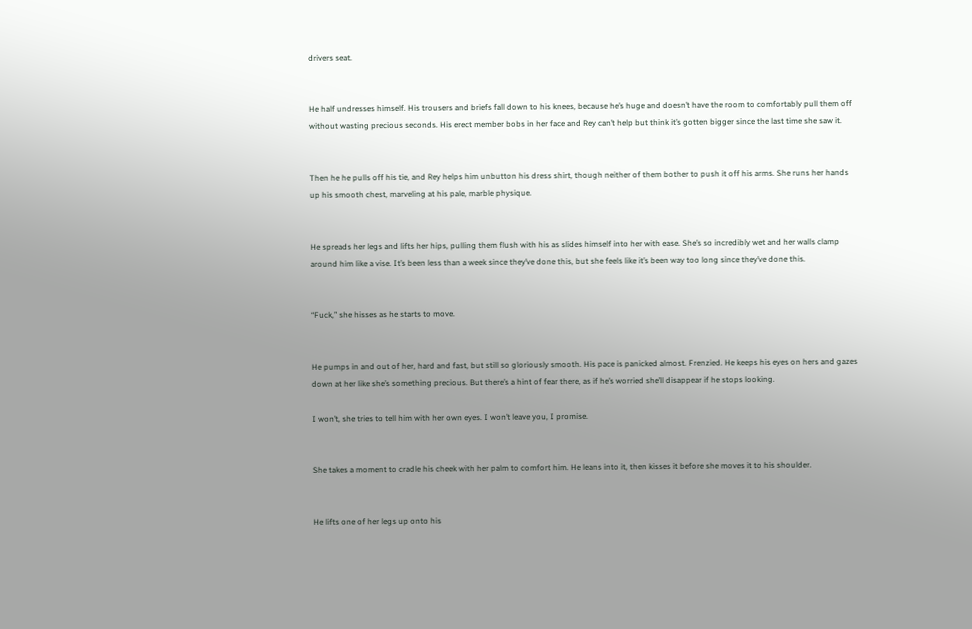drivers seat.


He half undresses himself. His trousers and briefs fall down to his knees, because he’s huge and doesn’t have the room to comfortably pull them off without wasting precious seconds. His erect member bobs in her face and Rey can’t help but think it’s gotten bigger since the last time she saw it.


Then he he pulls off his tie, and Rey helps him unbutton his dress shirt, though neither of them bother to push it off his arms. She runs her hands up his smooth chest, marveling at his pale, marble physique.


He spreads her legs and lifts her hips, pulling them flush with his as slides himself into her with ease. She’s so incredibly wet and her walls clamp around him like a vise. It’s been less than a week since they’ve done this, but she feels like it’s been way too long since they’ve done this.


“Fuck,” she hisses as he starts to move.


He pumps in and out of her, hard and fast, but still so gloriously smooth. His pace is panicked almost. Frenzied. He keeps his eyes on hers and gazes down at her like she’s something precious. But there’s a hint of fear there, as if he’s worried she’ll disappear if he stops looking.

I won’t, she tries to tell him with her own eyes. I won’t leave you, I promise.


She takes a moment to cradle his cheek with her palm to comfort him. He leans into it, then kisses it before she moves it to his shoulder.


He lifts one of her legs up onto his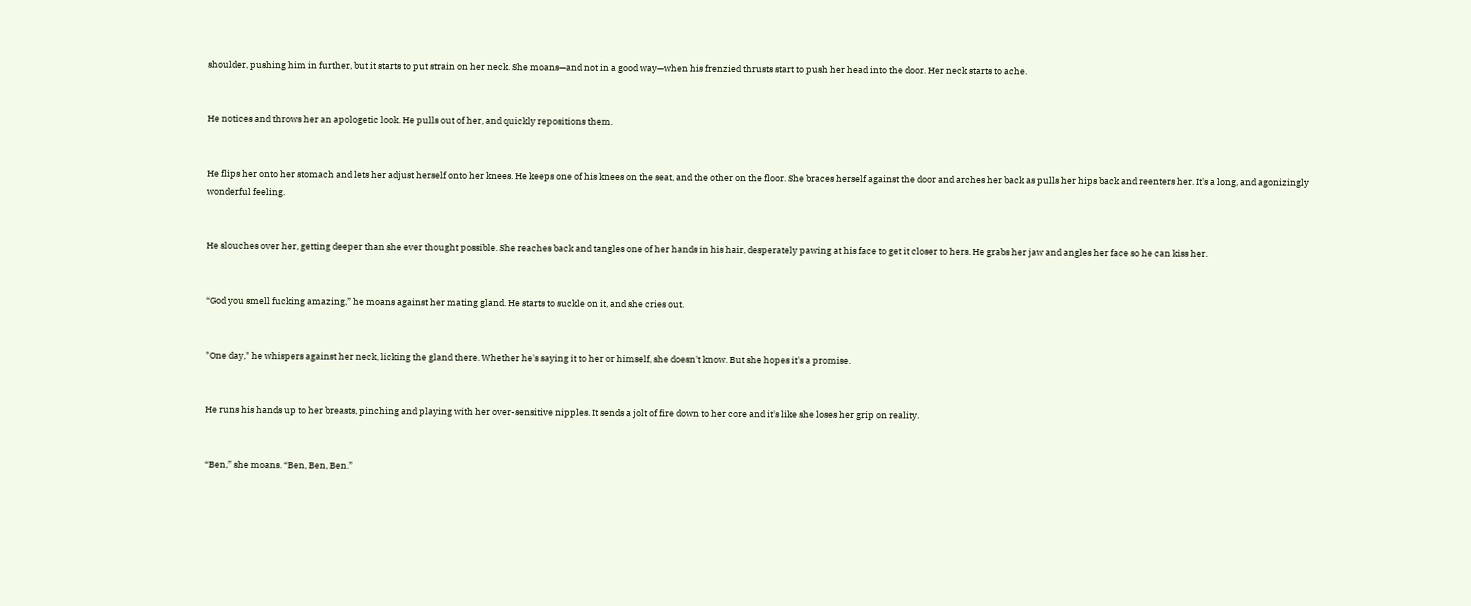shoulder, pushing him in further, but it starts to put strain on her neck. She moans—and not in a good way—when his frenzied thrusts start to push her head into the door. Her neck starts to ache.


He notices and throws her an apologetic look. He pulls out of her, and quickly repositions them.


He flips her onto her stomach and lets her adjust herself onto her knees. He keeps one of his knees on the seat, and the other on the floor. She braces herself against the door and arches her back as pulls her hips back and reenters her. It's a long, and agonizingly wonderful feeling.


He slouches over her, getting deeper than she ever thought possible. She reaches back and tangles one of her hands in his hair, desperately pawing at his face to get it closer to hers. He grabs her jaw and angles her face so he can kiss her.


“God you smell fucking amazing,” he moans against her mating gland. He starts to suckle on it, and she cries out.


"One day," he whispers against her neck, licking the gland there. Whether he's saying it to her or himself, she doesn't know. But she hopes it's a promise.


He runs his hands up to her breasts, pinching and playing with her over-sensitive nipples. It sends a jolt of fire down to her core and it's like she loses her grip on reality.


“Ben,” she moans. “Ben, Ben, Ben.”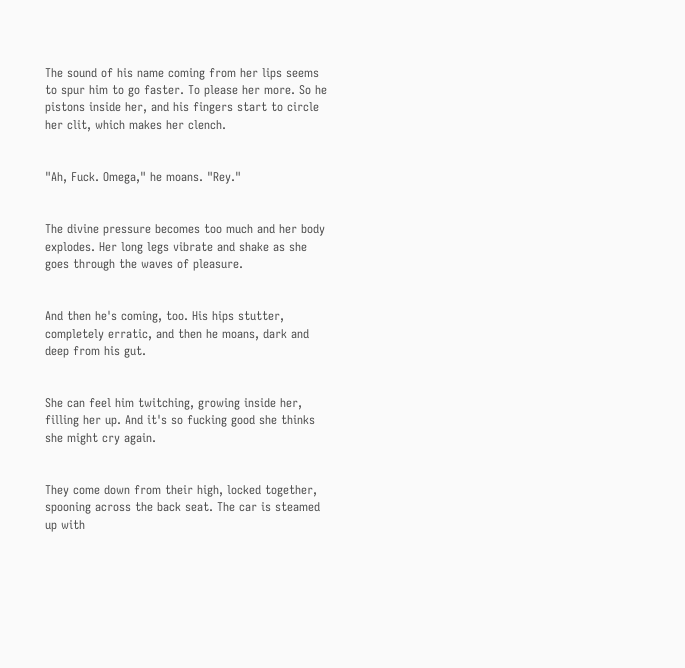The sound of his name coming from her lips seems to spur him to go faster. To please her more. So he pistons inside her, and his fingers start to circle her clit, which makes her clench.


"Ah, Fuck. Omega," he moans. "Rey."


The divine pressure becomes too much and her body explodes. Her long legs vibrate and shake as she goes through the waves of pleasure.


And then he's coming, too. His hips stutter, completely erratic, and then he moans, dark and deep from his gut.


She can feel him twitching, growing inside her, filling her up. And it's so fucking good she thinks she might cry again.


They come down from their high, locked together, spooning across the back seat. The car is steamed up with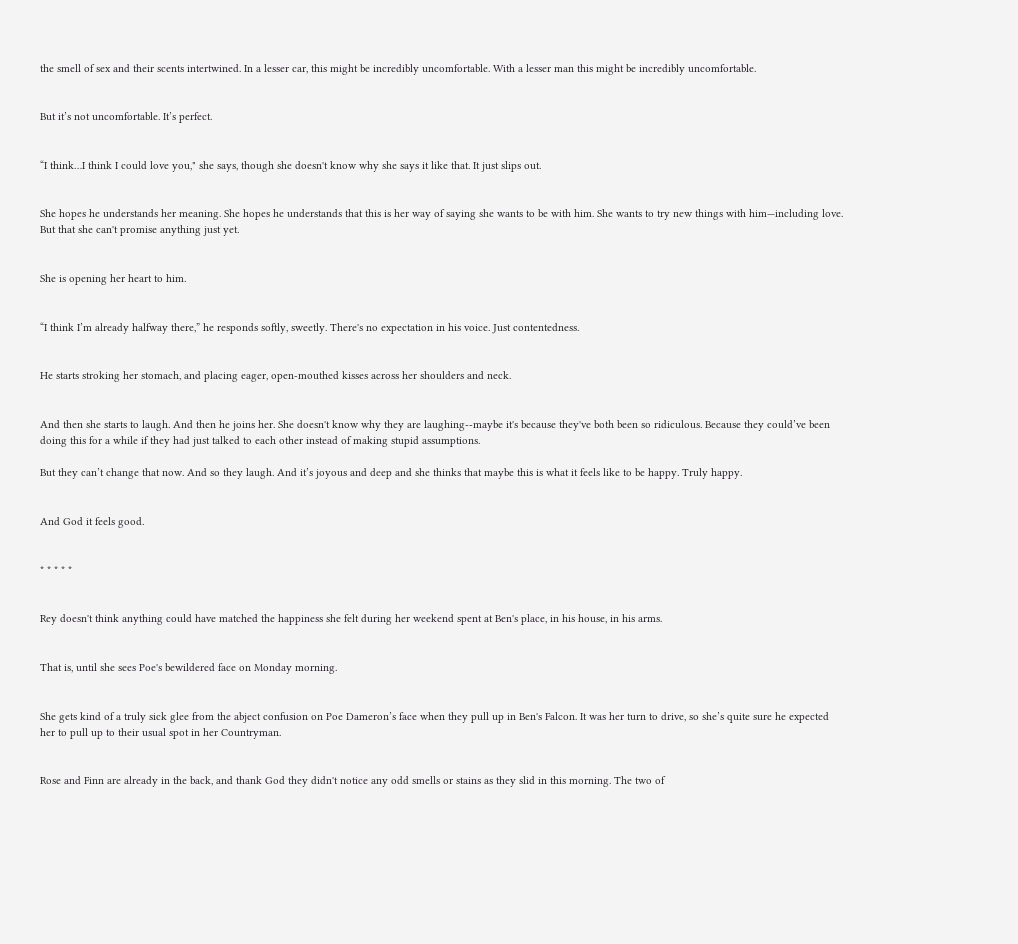the smell of sex and their scents intertwined. In a lesser car, this might be incredibly uncomfortable. With a lesser man this might be incredibly uncomfortable.


But it’s not uncomfortable. It’s perfect.


“I think…I think I could love you," she says, though she doesn't know why she says it like that. It just slips out.


She hopes he understands her meaning. She hopes he understands that this is her way of saying she wants to be with him. She wants to try new things with him—including love. But that she can't promise anything just yet.


She is opening her heart to him.


“I think I’m already halfway there,” he responds softly, sweetly. There's no expectation in his voice. Just contentedness.


He starts stroking her stomach, and placing eager, open-mouthed kisses across her shoulders and neck.


And then she starts to laugh. And then he joins her. She doesn't know why they are laughing--maybe it's because they've both been so ridiculous. Because they could’ve been doing this for a while if they had just talked to each other instead of making stupid assumptions.

But they can’t change that now. And so they laugh. And it’s joyous and deep and she thinks that maybe this is what it feels like to be happy. Truly happy.


And God it feels good.


* * * * *


Rey doesn't think anything could have matched the happiness she felt during her weekend spent at Ben's place, in his house, in his arms.


That is, until she sees Poe's bewildered face on Monday morning.


She gets kind of a truly sick glee from the abject confusion on Poe Dameron’s face when they pull up in Ben's Falcon. It was her turn to drive, so she’s quite sure he expected her to pull up to their usual spot in her Countryman.


Rose and Finn are already in the back, and thank God they didn't notice any odd smells or stains as they slid in this morning. The two of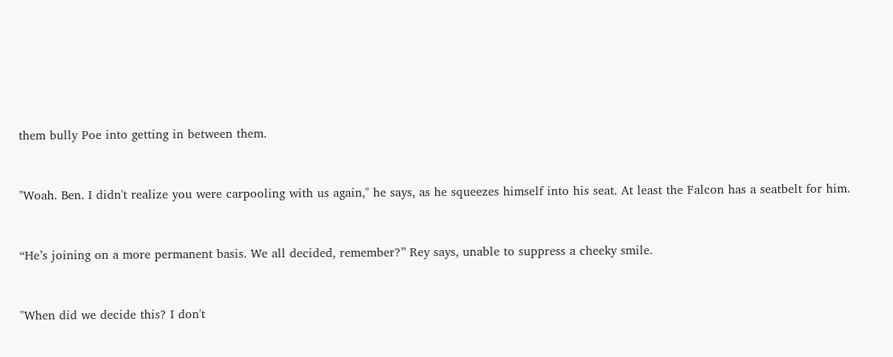them bully Poe into getting in between them.


"Woah. Ben. I didn't realize you were carpooling with us again," he says, as he squeezes himself into his seat. At least the Falcon has a seatbelt for him.


“He’s joining on a more permanent basis. We all decided, remember?” Rey says, unable to suppress a cheeky smile.


"When did we decide this? I don't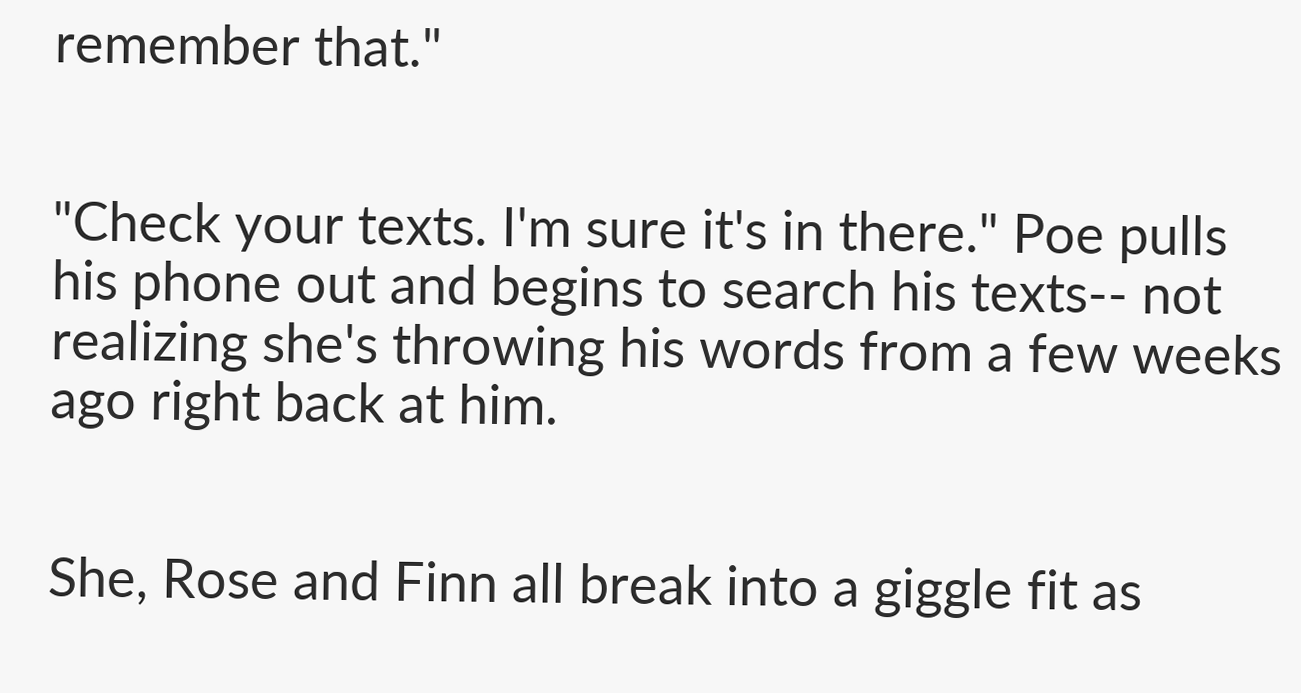remember that."


"Check your texts. I'm sure it's in there." Poe pulls his phone out and begins to search his texts-- not realizing she's throwing his words from a few weeks ago right back at him.


She, Rose and Finn all break into a giggle fit as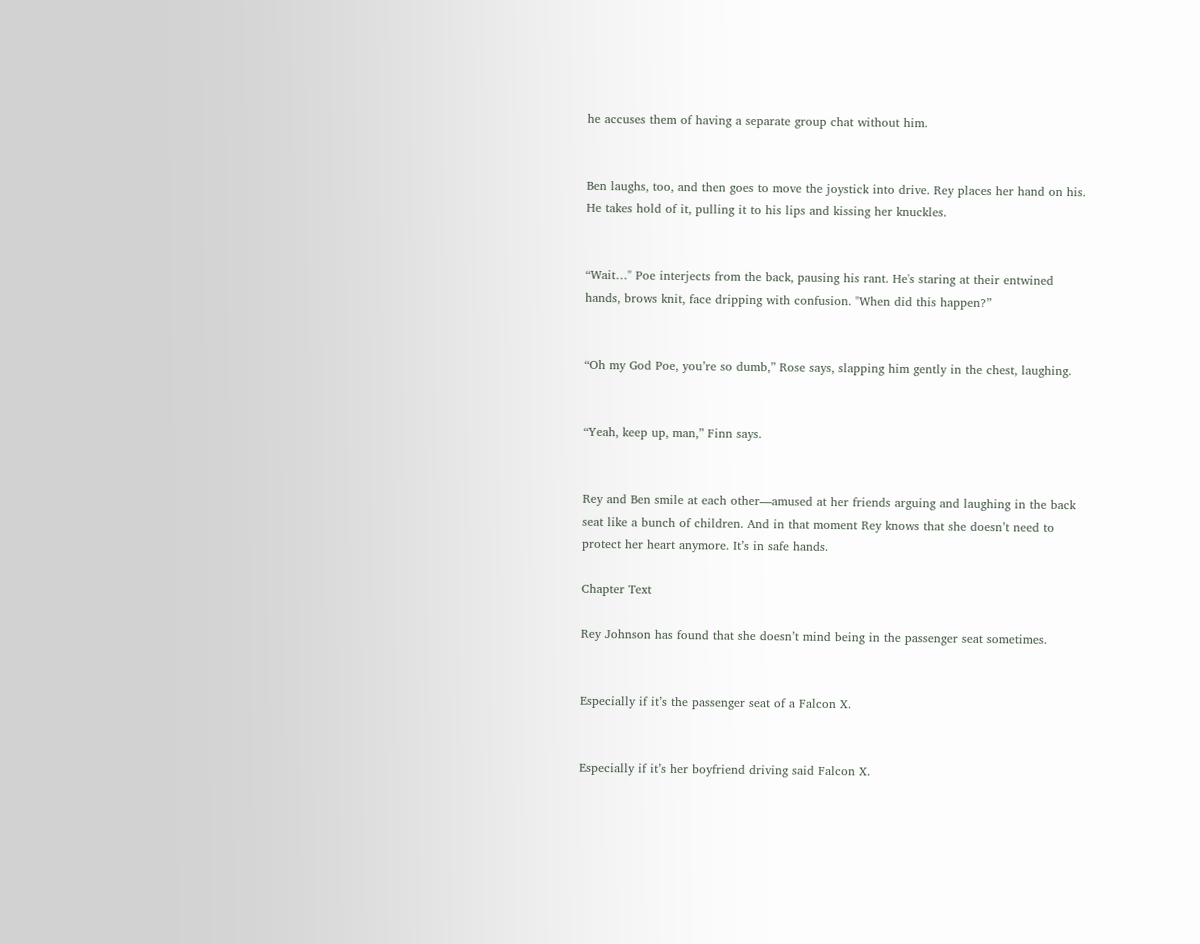he accuses them of having a separate group chat without him.


Ben laughs, too, and then goes to move the joystick into drive. Rey places her hand on his. He takes hold of it, pulling it to his lips and kissing her knuckles.


“Wait…" Poe interjects from the back, pausing his rant. He's staring at their entwined hands, brows knit, face dripping with confusion. "When did this happen?”


“Oh my God Poe, you’re so dumb,” Rose says, slapping him gently in the chest, laughing.


“Yeah, keep up, man,” Finn says.


Rey and Ben smile at each other—amused at her friends arguing and laughing in the back seat like a bunch of children. And in that moment Rey knows that she doesn’t need to protect her heart anymore. It’s in safe hands.

Chapter Text

Rey Johnson has found that she doesn’t mind being in the passenger seat sometimes.


Especially if it’s the passenger seat of a Falcon X.


Especially if it’s her boyfriend driving said Falcon X.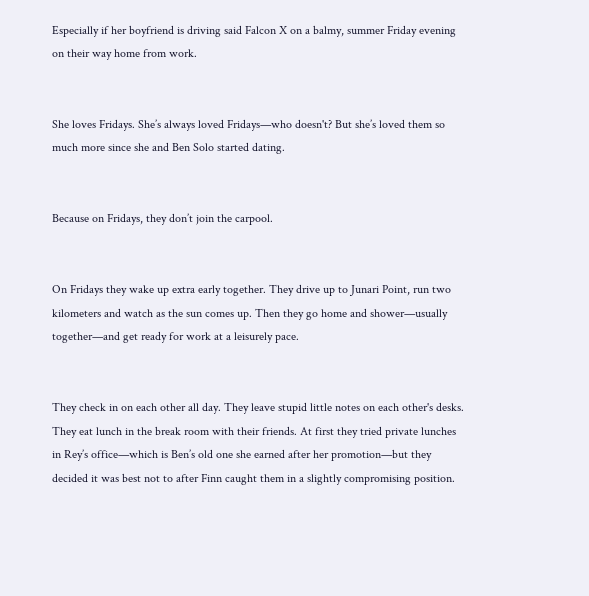Especially if her boyfriend is driving said Falcon X on a balmy, summer Friday evening on their way home from work.


She loves Fridays. She’s always loved Fridays—who doesn't? But she’s loved them so much more since she and Ben Solo started dating.


Because on Fridays, they don’t join the carpool.


On Fridays they wake up extra early together. They drive up to Junari Point, run two kilometers and watch as the sun comes up. Then they go home and shower—usually together—and get ready for work at a leisurely pace.


They check in on each other all day. They leave stupid little notes on each other's desks. They eat lunch in the break room with their friends. At first they tried private lunches in Rey’s office—which is Ben’s old one she earned after her promotion—but they decided it was best not to after Finn caught them in a slightly compromising position.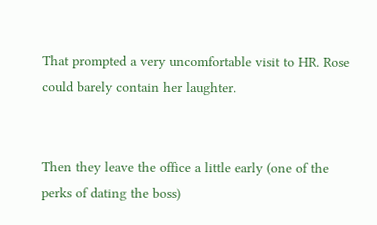That prompted a very uncomfortable visit to HR. Rose could barely contain her laughter.


Then they leave the office a little early (one of the perks of dating the boss)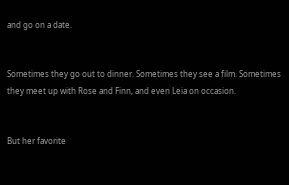and go on a date.


Sometimes they go out to dinner. Sometimes they see a film. Sometimes they meet up with Rose and Finn, and even Leia on occasion.


But her favorite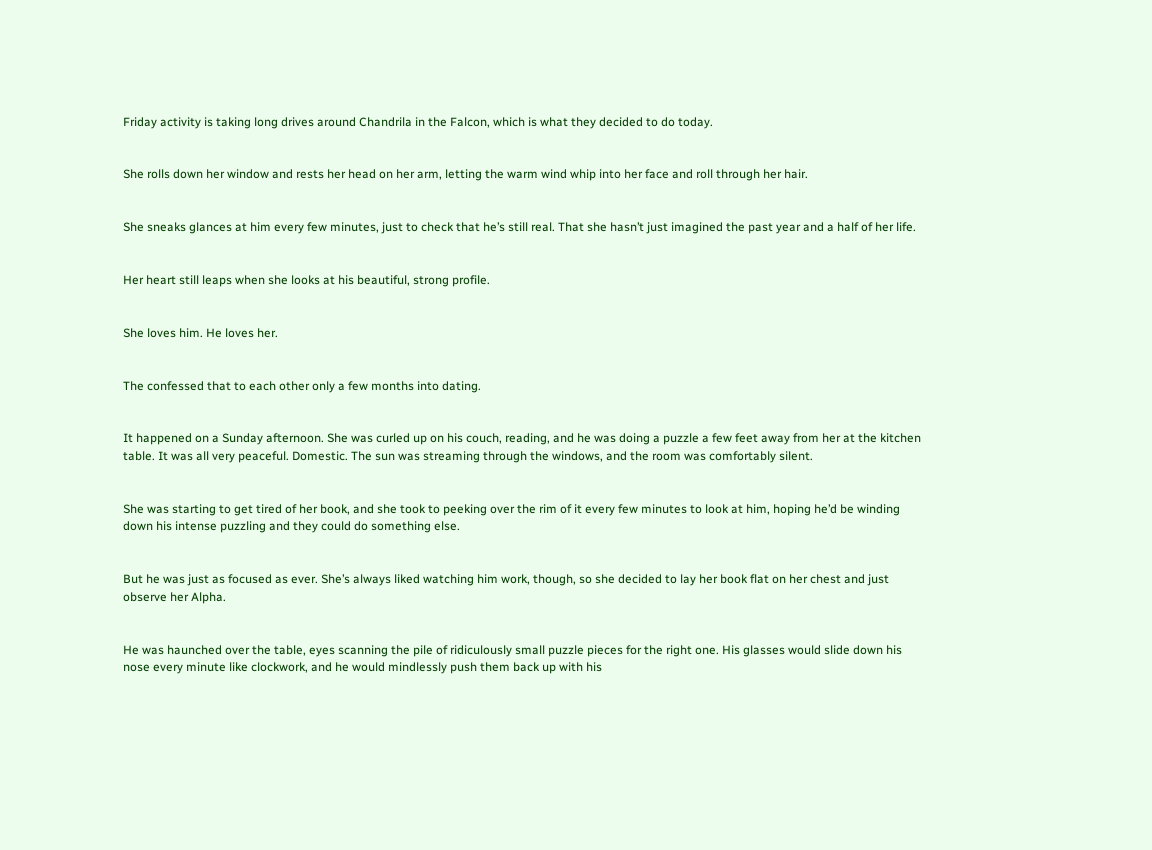Friday activity is taking long drives around Chandrila in the Falcon, which is what they decided to do today.


She rolls down her window and rests her head on her arm, letting the warm wind whip into her face and roll through her hair.


She sneaks glances at him every few minutes, just to check that he’s still real. That she hasn’t just imagined the past year and a half of her life.


Her heart still leaps when she looks at his beautiful, strong profile.


She loves him. He loves her.


The confessed that to each other only a few months into dating.


It happened on a Sunday afternoon. She was curled up on his couch, reading, and he was doing a puzzle a few feet away from her at the kitchen table. It was all very peaceful. Domestic. The sun was streaming through the windows, and the room was comfortably silent.


She was starting to get tired of her book, and she took to peeking over the rim of it every few minutes to look at him, hoping he’d be winding down his intense puzzling and they could do something else.


But he was just as focused as ever. She’s always liked watching him work, though, so she decided to lay her book flat on her chest and just observe her Alpha.


He was haunched over the table, eyes scanning the pile of ridiculously small puzzle pieces for the right one. His glasses would slide down his nose every minute like clockwork, and he would mindlessly push them back up with his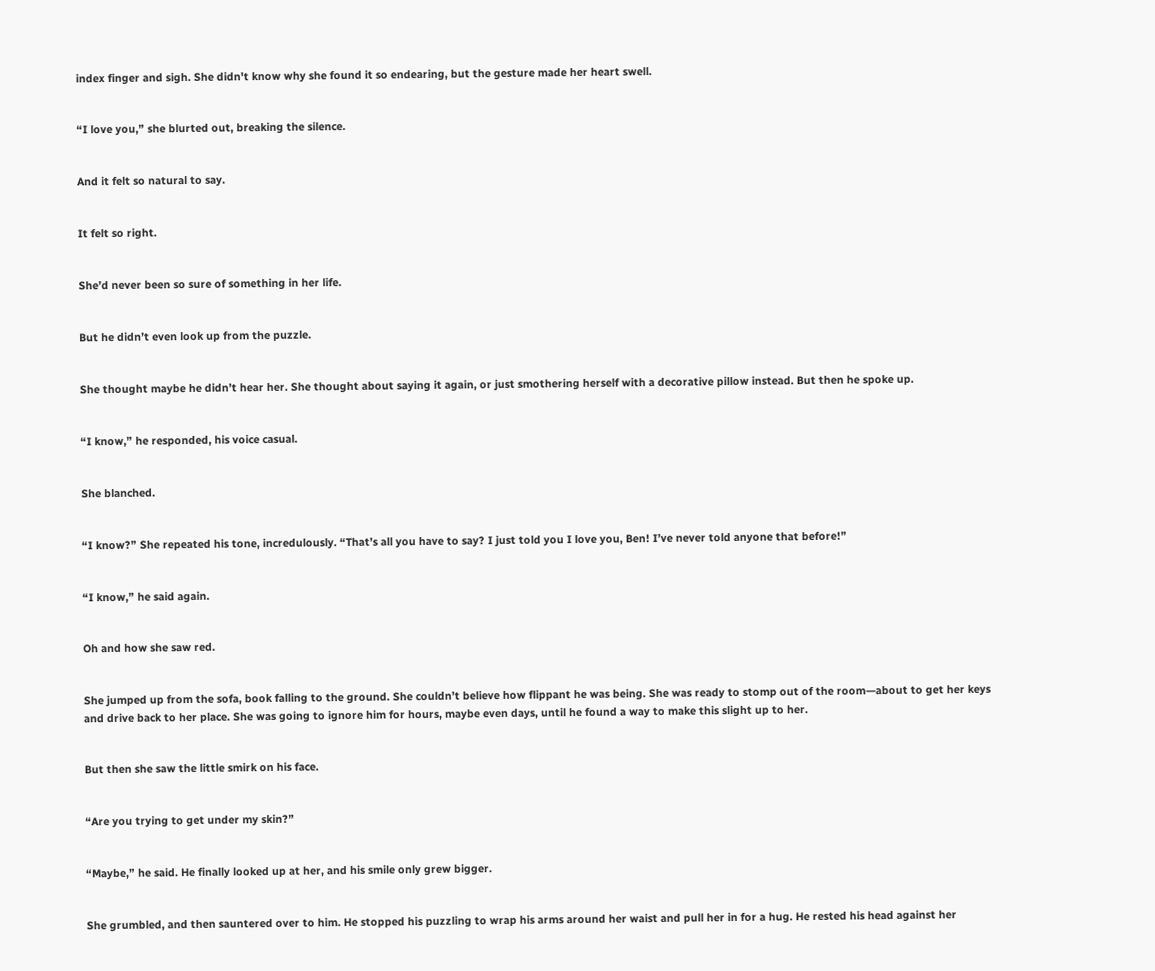index finger and sigh. She didn't know why she found it so endearing, but the gesture made her heart swell.


“I love you,” she blurted out, breaking the silence.


And it felt so natural to say.


It felt so right.


She’d never been so sure of something in her life.


But he didn’t even look up from the puzzle.


She thought maybe he didn’t hear her. She thought about saying it again, or just smothering herself with a decorative pillow instead. But then he spoke up.


“I know,” he responded, his voice casual.


She blanched.


“I know?” She repeated his tone, incredulously. “That’s all you have to say? I just told you I love you, Ben! I’ve never told anyone that before!”


“I know,” he said again.


Oh and how she saw red.


She jumped up from the sofa, book falling to the ground. She couldn’t believe how flippant he was being. She was ready to stomp out of the room—about to get her keys and drive back to her place. She was going to ignore him for hours, maybe even days, until he found a way to make this slight up to her.


But then she saw the little smirk on his face.


“Are you trying to get under my skin?”


“Maybe,” he said. He finally looked up at her, and his smile only grew bigger.


She grumbled, and then sauntered over to him. He stopped his puzzling to wrap his arms around her waist and pull her in for a hug. He rested his head against her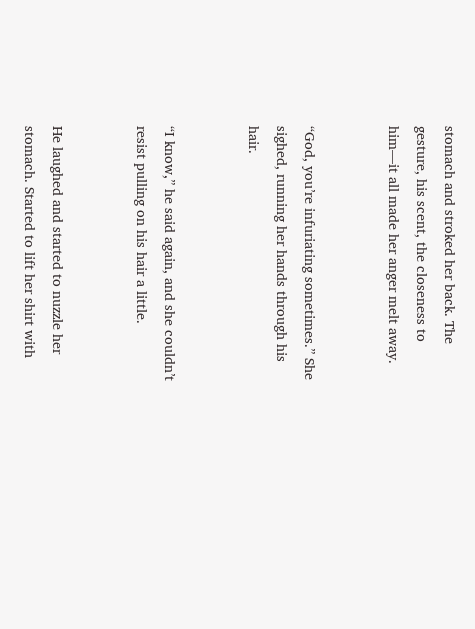stomach and stroked her back. The gesture, his scent, the closeness to him—it all made her anger melt away.


“God, you’re infuriating sometimes.” She sighed, running her hands through his hair.


“I know,” he said again, and she couldn’t resist pulling on his hair a little.


He laughed and started to nuzzle her stomach. Started to lift her shirt with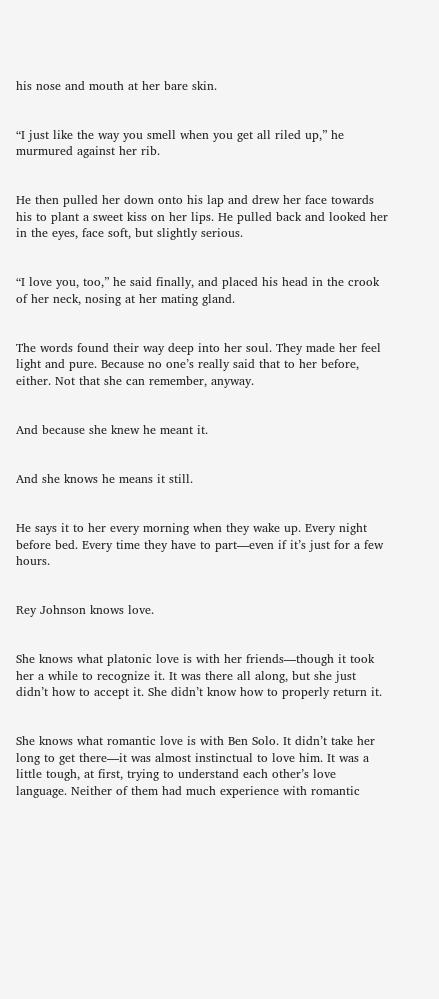his nose and mouth at her bare skin.


“I just like the way you smell when you get all riled up,” he murmured against her rib.


He then pulled her down onto his lap and drew her face towards his to plant a sweet kiss on her lips. He pulled back and looked her in the eyes, face soft, but slightly serious.


“I love you, too,” he said finally, and placed his head in the crook of her neck, nosing at her mating gland.


The words found their way deep into her soul. They made her feel light and pure. Because no one’s really said that to her before, either. Not that she can remember, anyway.


And because she knew he meant it.


And she knows he means it still.


He says it to her every morning when they wake up. Every night before bed. Every time they have to part—even if it’s just for a few hours.


Rey Johnson knows love.


She knows what platonic love is with her friends—though it took her a while to recognize it. It was there all along, but she just didn’t how to accept it. She didn’t know how to properly return it.


She knows what romantic love is with Ben Solo. It didn’t take her long to get there—it was almost instinctual to love him. It was a little tough, at first, trying to understand each other’s love language. Neither of them had much experience with romantic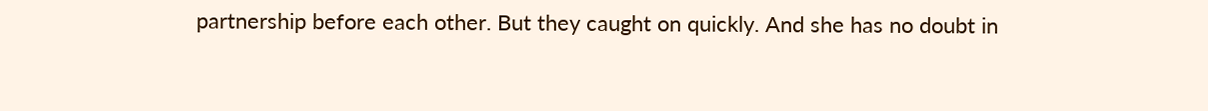partnership before each other. But they caught on quickly. And she has no doubt in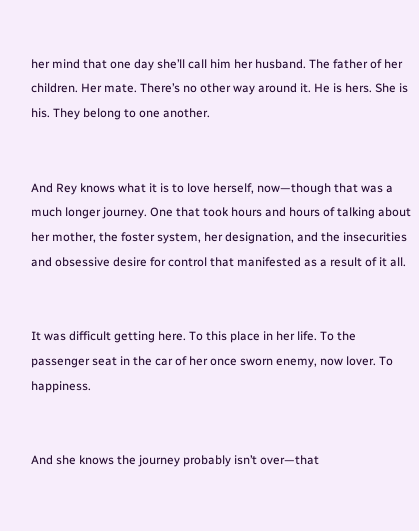her mind that one day she’ll call him her husband. The father of her children. Her mate. There’s no other way around it. He is hers. She is his. They belong to one another.


And Rey knows what it is to love herself, now—though that was a much longer journey. One that took hours and hours of talking about her mother, the foster system, her designation, and the insecurities and obsessive desire for control that manifested as a result of it all.


It was difficult getting here. To this place in her life. To the passenger seat in the car of her once sworn enemy, now lover. To happiness.


And she knows the journey probably isn’t over—that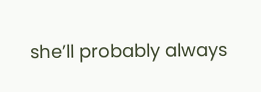she’ll probably always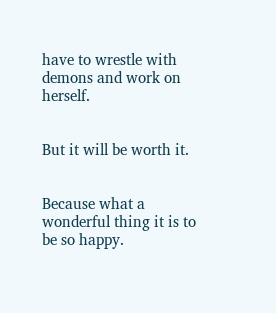have to wrestle with demons and work on herself.


But it will be worth it.


Because what a wonderful thing it is to be so happy.